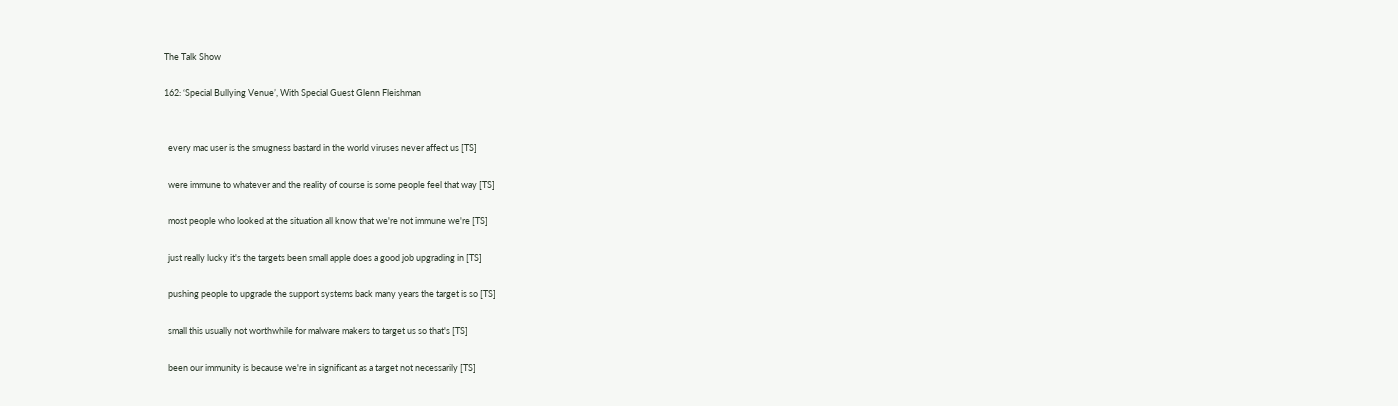The Talk Show

162: ‘Special Bullying Venue’, With Special Guest Glenn Fleishman


  every mac user is the smugness bastard in the world viruses never affect us [TS]

  were immune to whatever and the reality of course is some people feel that way [TS]

  most people who looked at the situation all know that we're not immune we're [TS]

  just really lucky it's the targets been small apple does a good job upgrading in [TS]

  pushing people to upgrade the support systems back many years the target is so [TS]

  small this usually not worthwhile for malware makers to target us so that's [TS]

  been our immunity is because we're in significant as a target not necessarily [TS]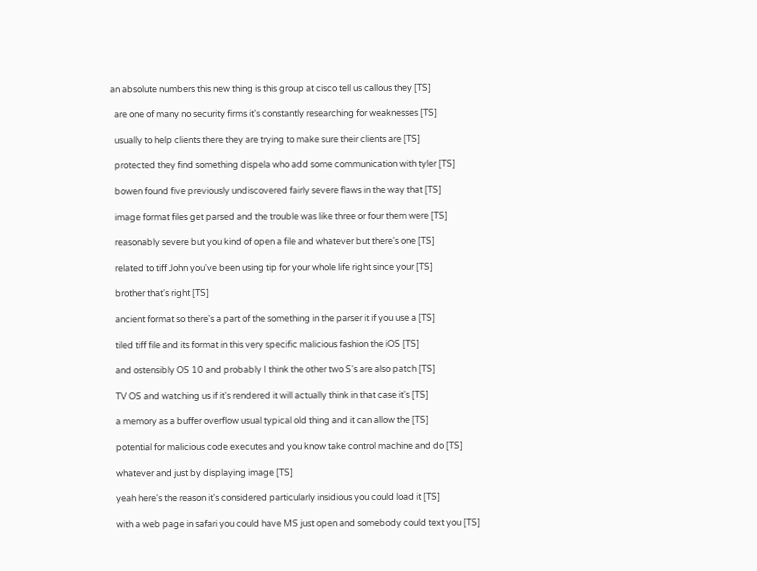an absolute numbers this new thing is this group at cisco tell us callous they [TS]

  are one of many no security firms it's constantly researching for weaknesses [TS]

  usually to help clients there they are trying to make sure their clients are [TS]

  protected they find something dispela who add some communication with tyler [TS]

  bowen found five previously undiscovered fairly severe flaws in the way that [TS]

  image format files get parsed and the trouble was like three or four them were [TS]

  reasonably severe but you kind of open a file and whatever but there's one [TS]

  related to tiff John you've been using tip for your whole life right since your [TS]

  brother that's right [TS]

  ancient format so there's a part of the something in the parser it if you use a [TS]

  tiled tiff file and its format in this very specific malicious fashion the iOS [TS]

  and ostensibly OS 10 and probably I think the other two S's are also patch [TS]

  TV OS and watching us if it's rendered it will actually think in that case it's [TS]

  a memory as a buffer overflow usual typical old thing and it can allow the [TS]

  potential for malicious code executes and you know take control machine and do [TS]

  whatever and just by displaying image [TS]

  yeah here's the reason it's considered particularly insidious you could load it [TS]

  with a web page in safari you could have MS just open and somebody could text you [TS]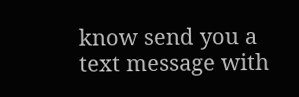know send you a text message with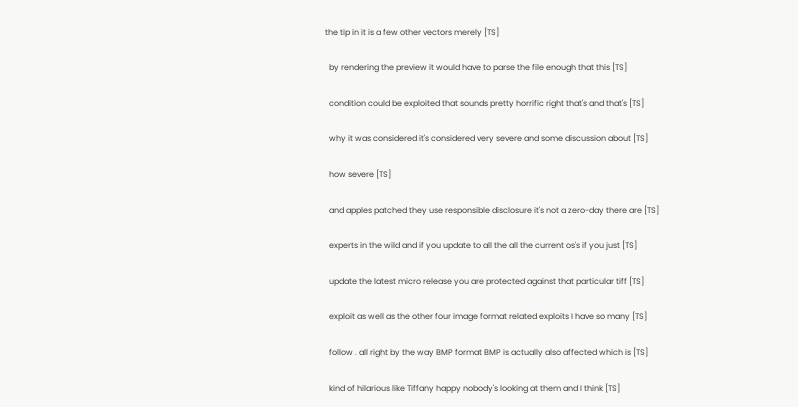the tip in it is a few other vectors merely [TS]

  by rendering the preview it would have to parse the file enough that this [TS]

  condition could be exploited that sounds pretty horrific right that's and that's [TS]

  why it was considered it's considered very severe and some discussion about [TS]

  how severe [TS]

  and apples patched they use responsible disclosure it's not a zero-day there are [TS]

  experts in the wild and if you update to all the all the current os's if you just [TS]

  update the latest micro release you are protected against that particular tiff [TS]

  exploit as well as the other four image format related exploits I have so many [TS]

  follow . all right by the way BMP format BMP is actually also affected which is [TS]

  kind of hilarious like Tiffany happy nobody's looking at them and I think [TS]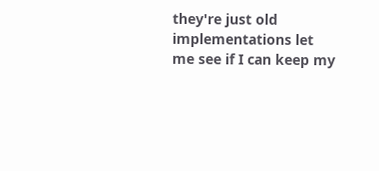they're just old implementations let me see if I can keep my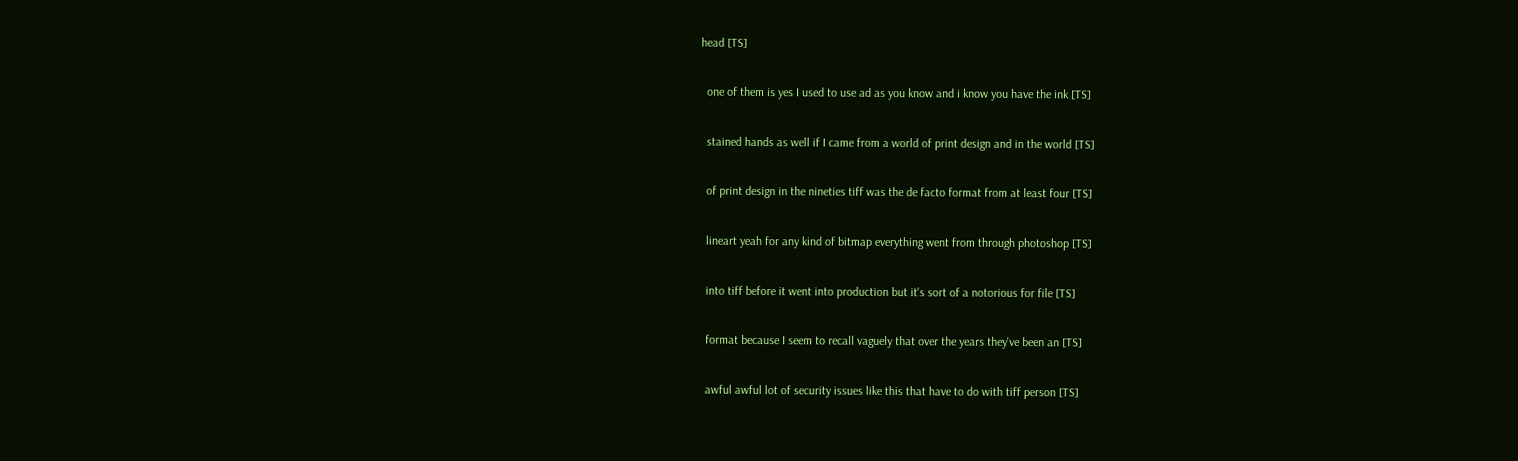head [TS]

  one of them is yes I used to use ad as you know and i know you have the ink [TS]

  stained hands as well if I came from a world of print design and in the world [TS]

  of print design in the nineties tiff was the de facto format from at least four [TS]

  lineart yeah for any kind of bitmap everything went from through photoshop [TS]

  into tiff before it went into production but it's sort of a notorious for file [TS]

  format because I seem to recall vaguely that over the years they've been an [TS]

  awful awful lot of security issues like this that have to do with tiff person [TS]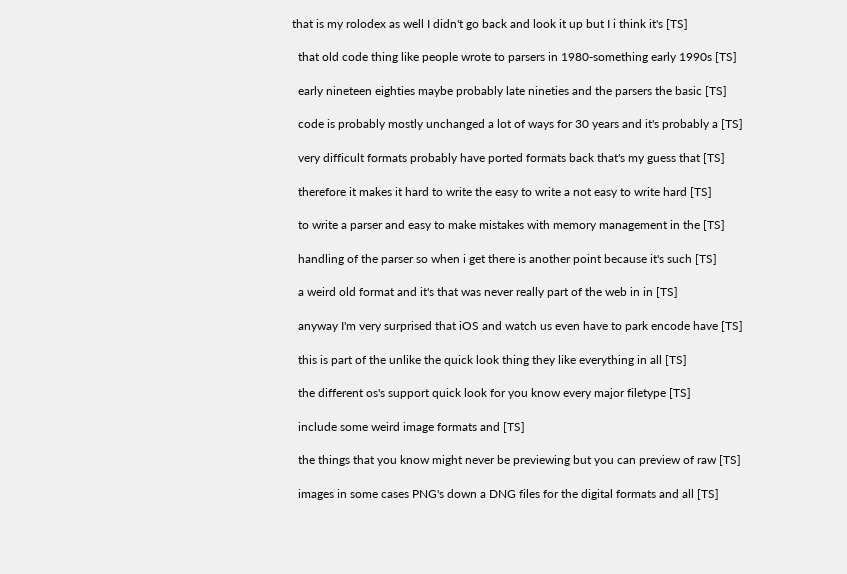that is my rolodex as well I didn't go back and look it up but I i think it's [TS]

  that old code thing like people wrote to parsers in 1980-something early 1990s [TS]

  early nineteen eighties maybe probably late nineties and the parsers the basic [TS]

  code is probably mostly unchanged a lot of ways for 30 years and it's probably a [TS]

  very difficult formats probably have ported formats back that's my guess that [TS]

  therefore it makes it hard to write the easy to write a not easy to write hard [TS]

  to write a parser and easy to make mistakes with memory management in the [TS]

  handling of the parser so when i get there is another point because it's such [TS]

  a weird old format and it's that was never really part of the web in in [TS]

  anyway I'm very surprised that iOS and watch us even have to park encode have [TS]

  this is part of the unlike the quick look thing they like everything in all [TS]

  the different os's support quick look for you know every major filetype [TS]

  include some weird image formats and [TS]

  the things that you know might never be previewing but you can preview of raw [TS]

  images in some cases PNG's down a DNG files for the digital formats and all [TS]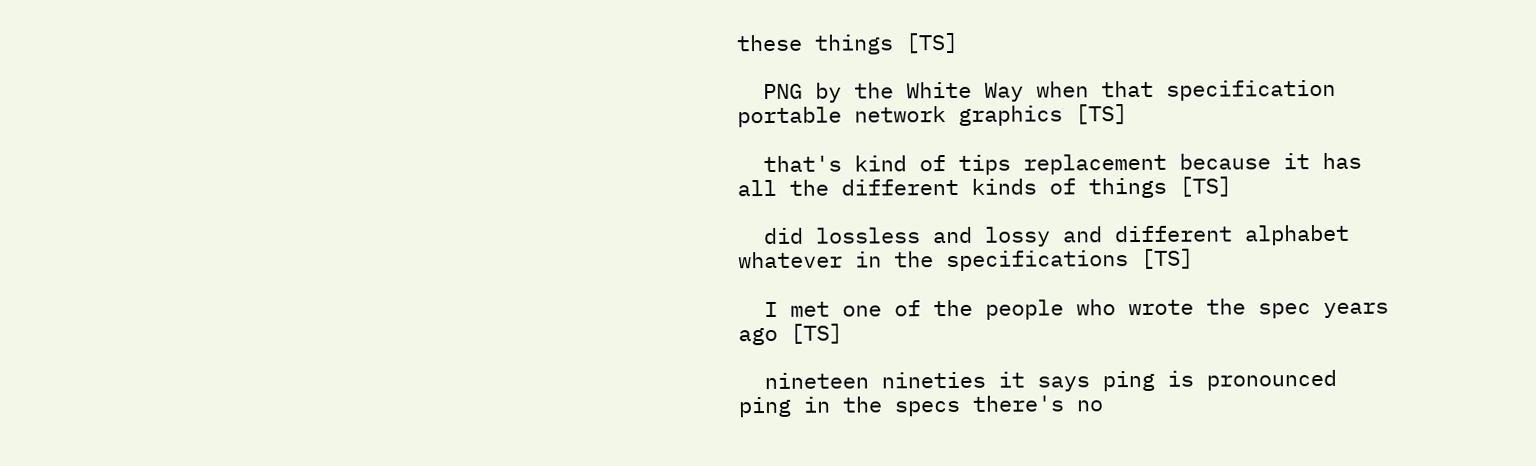these things [TS]

  PNG by the White Way when that specification portable network graphics [TS]

  that's kind of tips replacement because it has all the different kinds of things [TS]

  did lossless and lossy and different alphabet whatever in the specifications [TS]

  I met one of the people who wrote the spec years ago [TS]

  nineteen nineties it says ping is pronounced ping in the specs there's no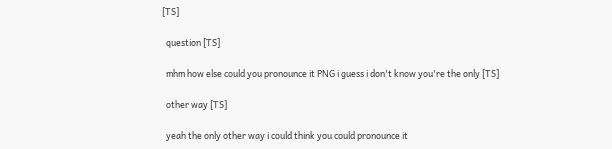[TS]

  question [TS]

  mhm how else could you pronounce it PNG i guess i don't know you're the only [TS]

  other way [TS]

  yeah the only other way i could think you could pronounce it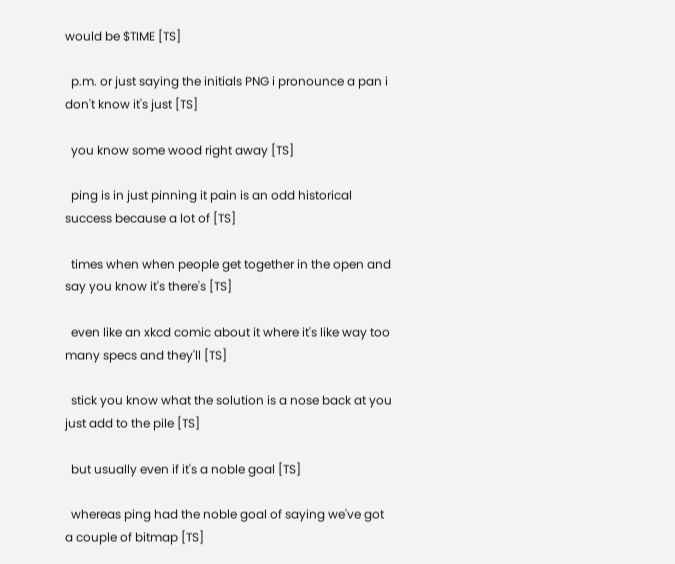would be $TIME [TS]

  p.m. or just saying the initials PNG i pronounce a pan i don't know it's just [TS]

  you know some wood right away [TS]

  ping is in just pinning it pain is an odd historical success because a lot of [TS]

  times when when people get together in the open and say you know it's there's [TS]

  even like an xkcd comic about it where it's like way too many specs and they'll [TS]

  stick you know what the solution is a nose back at you just add to the pile [TS]

  but usually even if it's a noble goal [TS]

  whereas ping had the noble goal of saying we've got a couple of bitmap [TS]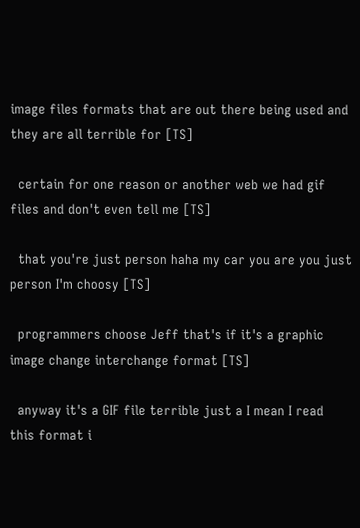image files formats that are out there being used and they are all terrible for [TS]

  certain for one reason or another web we had gif files and don't even tell me [TS]

  that you're just person haha my car you are you just person I'm choosy [TS]

  programmers choose Jeff that's if it's a graphic image change interchange format [TS]

  anyway it's a GIF file terrible just a I mean I read this format i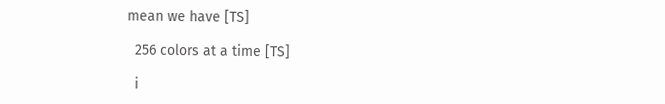mean we have [TS]

  256 colors at a time [TS]

  i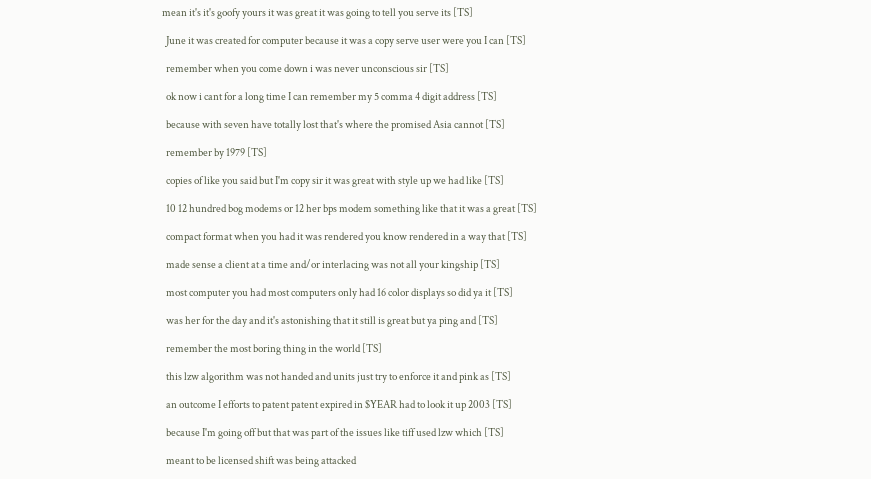mean it's it's goofy yours it was great it was going to tell you serve its [TS]

  June it was created for computer because it was a copy serve user were you I can [TS]

  remember when you come down i was never unconscious sir [TS]

  ok now i cant for a long time I can remember my 5 comma 4 digit address [TS]

  because with seven have totally lost that's where the promised Asia cannot [TS]

  remember by 1979 [TS]

  copies of like you said but I'm copy sir it was great with style up we had like [TS]

  10 12 hundred bog modems or 12 her bps modem something like that it was a great [TS]

  compact format when you had it was rendered you know rendered in a way that [TS]

  made sense a client at a time and/or interlacing was not all your kingship [TS]

  most computer you had most computers only had 16 color displays so did ya it [TS]

  was her for the day and it's astonishing that it still is great but ya ping and [TS]

  remember the most boring thing in the world [TS]

  this lzw algorithm was not handed and units just try to enforce it and pink as [TS]

  an outcome I efforts to patent patent expired in $YEAR had to look it up 2003 [TS]

  because I'm going off but that was part of the issues like tiff used lzw which [TS]

  meant to be licensed shift was being attacked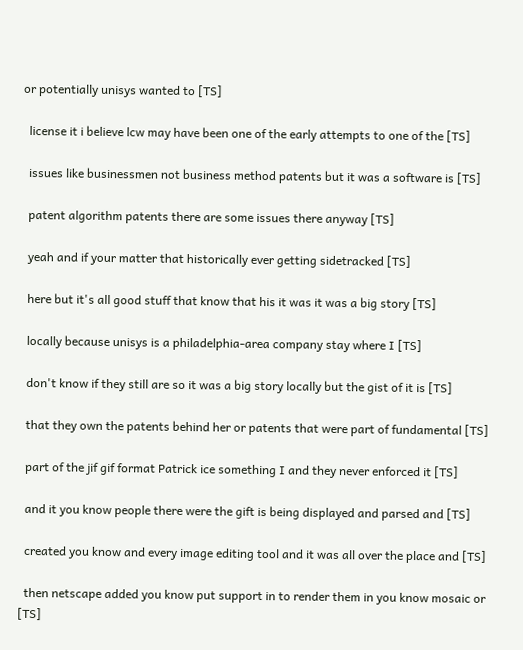or potentially unisys wanted to [TS]

  license it i believe lcw may have been one of the early attempts to one of the [TS]

  issues like businessmen not business method patents but it was a software is [TS]

  patent algorithm patents there are some issues there anyway [TS]

  yeah and if your matter that historically ever getting sidetracked [TS]

  here but it's all good stuff that know that his it was it was a big story [TS]

  locally because unisys is a philadelphia-area company stay where I [TS]

  don't know if they still are so it was a big story locally but the gist of it is [TS]

  that they own the patents behind her or patents that were part of fundamental [TS]

  part of the jif gif format Patrick ice something I and they never enforced it [TS]

  and it you know people there were the gift is being displayed and parsed and [TS]

  created you know and every image editing tool and it was all over the place and [TS]

  then netscape added you know put support in to render them in you know mosaic or [TS]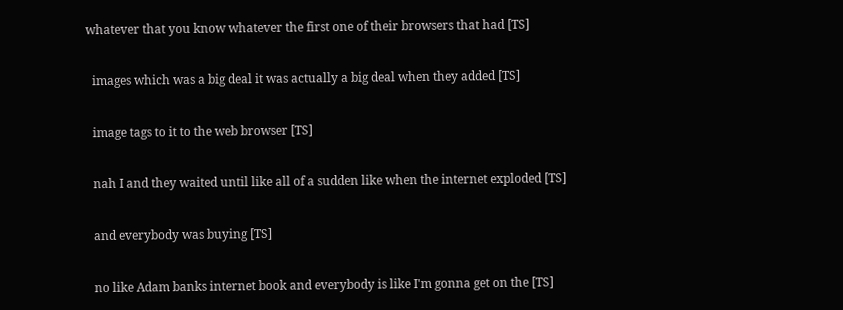whatever that you know whatever the first one of their browsers that had [TS]

  images which was a big deal it was actually a big deal when they added [TS]

  image tags to it to the web browser [TS]

  nah I and they waited until like all of a sudden like when the internet exploded [TS]

  and everybody was buying [TS]

  no like Adam banks internet book and everybody is like I'm gonna get on the [TS]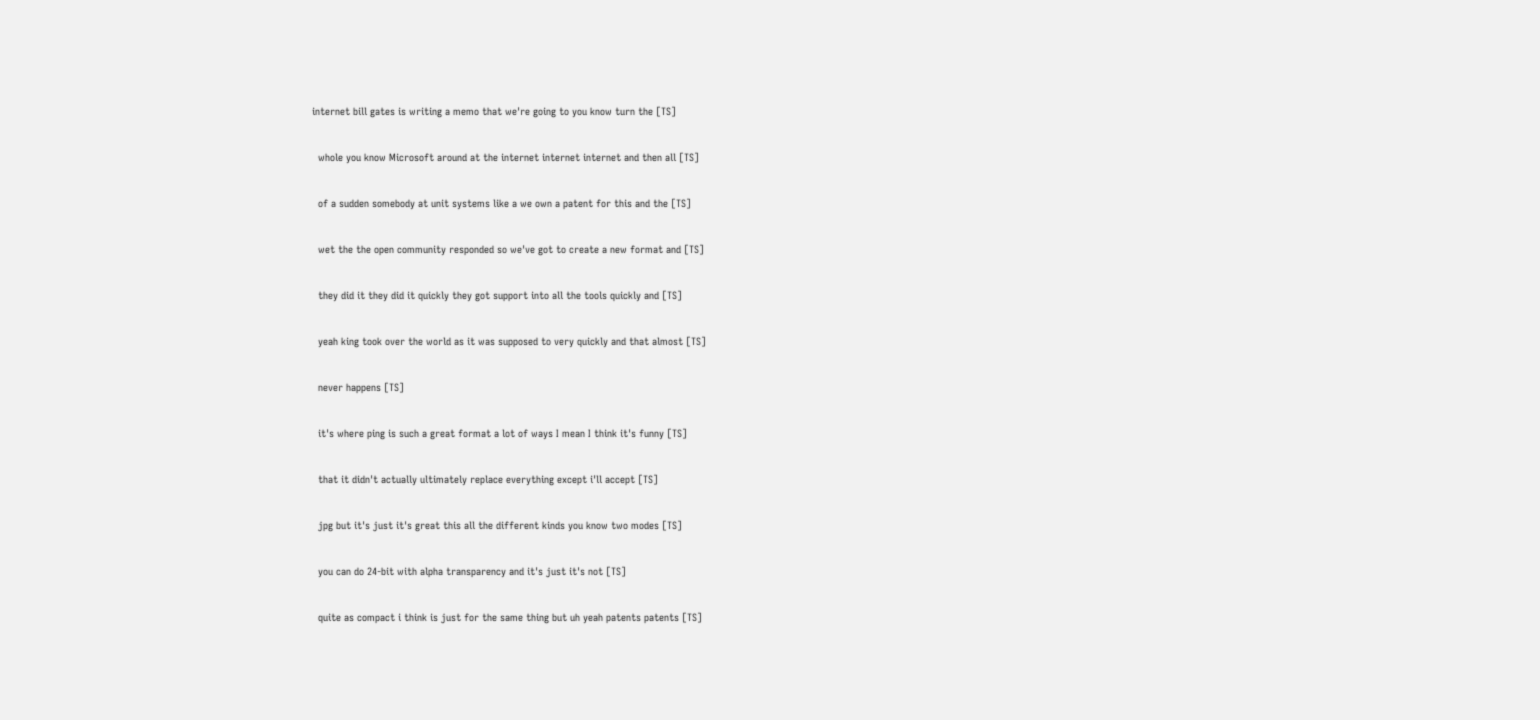internet bill gates is writing a memo that we're going to you know turn the [TS]

  whole you know Microsoft around at the internet internet internet and then all [TS]

  of a sudden somebody at unit systems like a we own a patent for this and the [TS]

  wet the the open community responded so we've got to create a new format and [TS]

  they did it they did it quickly they got support into all the tools quickly and [TS]

  yeah king took over the world as it was supposed to very quickly and that almost [TS]

  never happens [TS]

  it's where ping is such a great format a lot of ways I mean I think it's funny [TS]

  that it didn't actually ultimately replace everything except i'll accept [TS]

  jpg but it's just it's great this all the different kinds you know two modes [TS]

  you can do 24-bit with alpha transparency and it's just it's not [TS]

  quite as compact i think is just for the same thing but uh yeah patents patents [TS]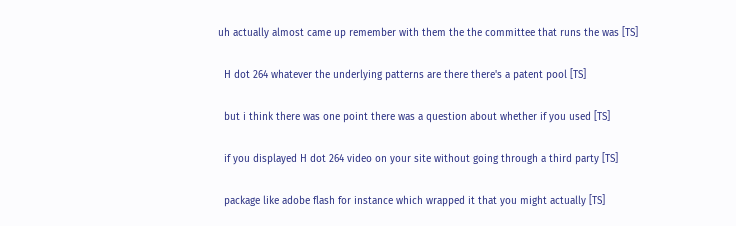uh actually almost came up remember with them the the committee that runs the was [TS]

  H dot 264 whatever the underlying patterns are there there's a patent pool [TS]

  but i think there was one point there was a question about whether if you used [TS]

  if you displayed H dot 264 video on your site without going through a third party [TS]

  package like adobe flash for instance which wrapped it that you might actually [TS]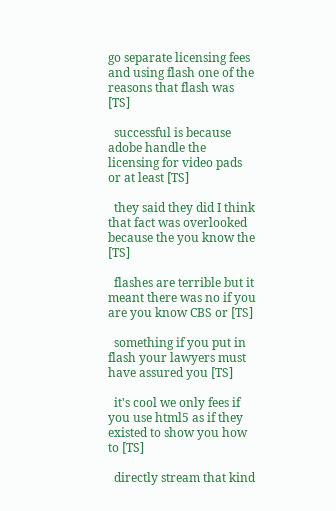go separate licensing fees and using flash one of the reasons that flash was [TS]

  successful is because adobe handle the licensing for video pads or at least [TS]

  they said they did I think that fact was overlooked because the you know the [TS]

  flashes are terrible but it meant there was no if you are you know CBS or [TS]

  something if you put in flash your lawyers must have assured you [TS]

  it's cool we only fees if you use html5 as if they existed to show you how to [TS]

  directly stream that kind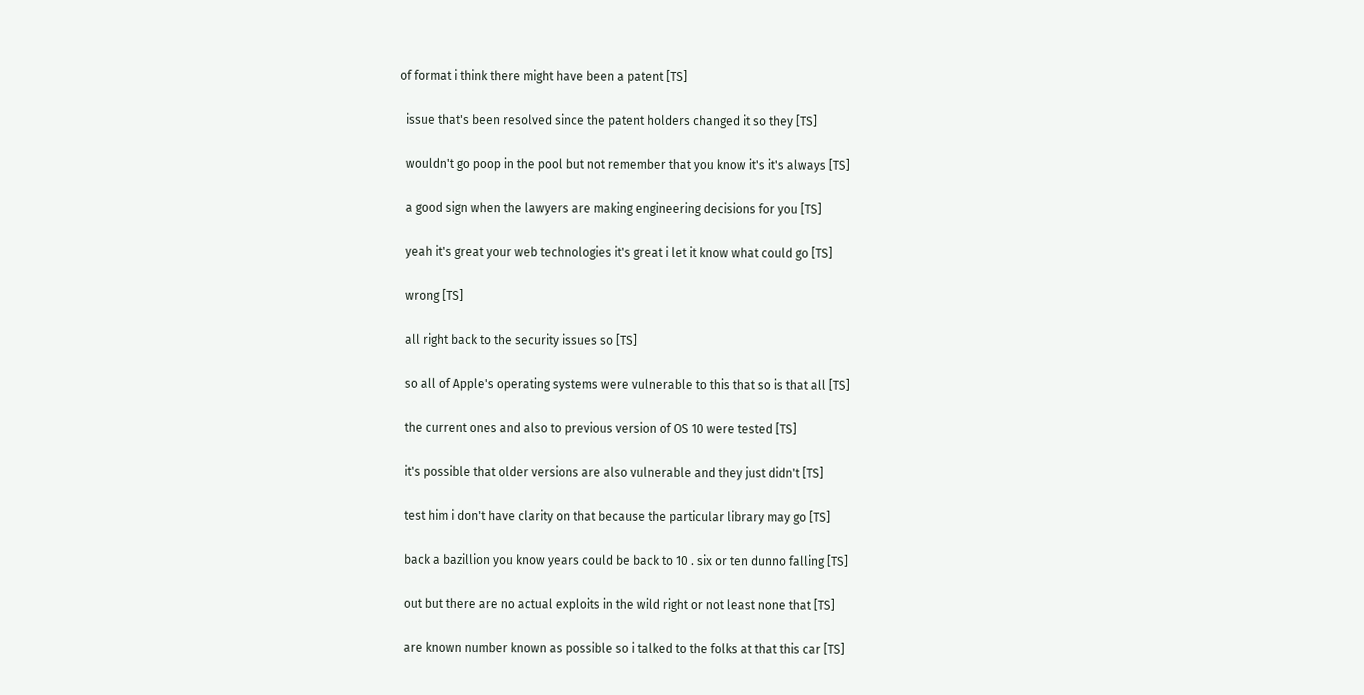of format i think there might have been a patent [TS]

  issue that's been resolved since the patent holders changed it so they [TS]

  wouldn't go poop in the pool but not remember that you know it's it's always [TS]

  a good sign when the lawyers are making engineering decisions for you [TS]

  yeah it's great your web technologies it's great i let it know what could go [TS]

  wrong [TS]

  all right back to the security issues so [TS]

  so all of Apple's operating systems were vulnerable to this that so is that all [TS]

  the current ones and also to previous version of OS 10 were tested [TS]

  it's possible that older versions are also vulnerable and they just didn't [TS]

  test him i don't have clarity on that because the particular library may go [TS]

  back a bazillion you know years could be back to 10 . six or ten dunno falling [TS]

  out but there are no actual exploits in the wild right or not least none that [TS]

  are known number known as possible so i talked to the folks at that this car [TS]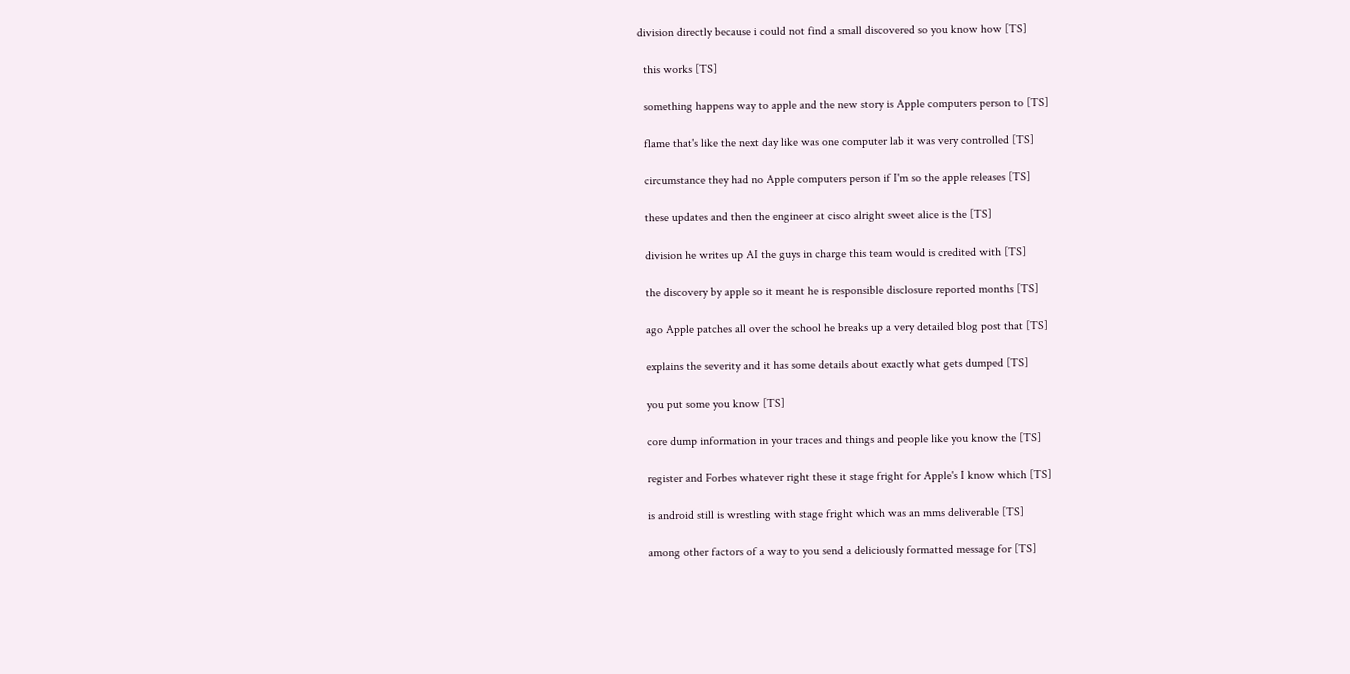division directly because i could not find a small discovered so you know how [TS]

  this works [TS]

  something happens way to apple and the new story is Apple computers person to [TS]

  flame that's like the next day like was one computer lab it was very controlled [TS]

  circumstance they had no Apple computers person if I'm so the apple releases [TS]

  these updates and then the engineer at cisco alright sweet alice is the [TS]

  division he writes up AI the guys in charge this team would is credited with [TS]

  the discovery by apple so it meant he is responsible disclosure reported months [TS]

  ago Apple patches all over the school he breaks up a very detailed blog post that [TS]

  explains the severity and it has some details about exactly what gets dumped [TS]

  you put some you know [TS]

  core dump information in your traces and things and people like you know the [TS]

  register and Forbes whatever right these it stage fright for Apple's I know which [TS]

  is android still is wrestling with stage fright which was an mms deliverable [TS]

  among other factors of a way to you send a deliciously formatted message for [TS]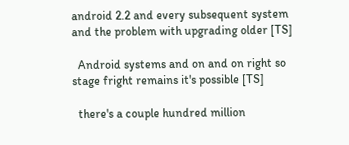android 2.2 and every subsequent system and the problem with upgrading older [TS]

  Android systems and on and on right so stage fright remains it's possible [TS]

  there's a couple hundred million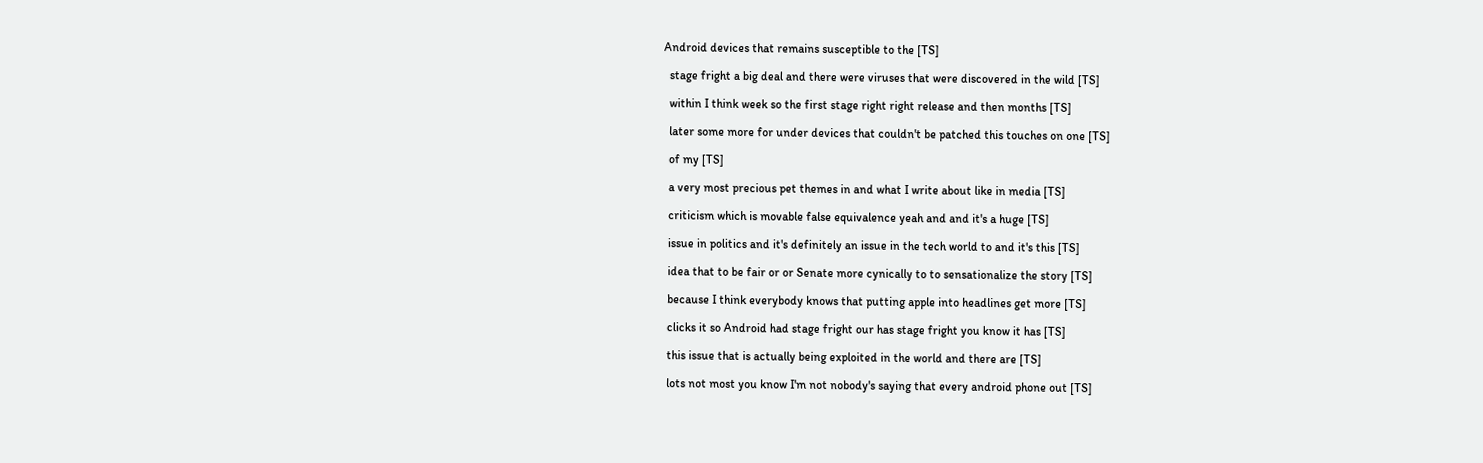Android devices that remains susceptible to the [TS]

  stage fright a big deal and there were viruses that were discovered in the wild [TS]

  within I think week so the first stage right right release and then months [TS]

  later some more for under devices that couldn't be patched this touches on one [TS]

  of my [TS]

  a very most precious pet themes in and what I write about like in media [TS]

  criticism which is movable false equivalence yeah and and it's a huge [TS]

  issue in politics and it's definitely an issue in the tech world to and it's this [TS]

  idea that to be fair or or Senate more cynically to to sensationalize the story [TS]

  because I think everybody knows that putting apple into headlines get more [TS]

  clicks it so Android had stage fright our has stage fright you know it has [TS]

  this issue that is actually being exploited in the world and there are [TS]

  lots not most you know I'm not nobody's saying that every android phone out [TS]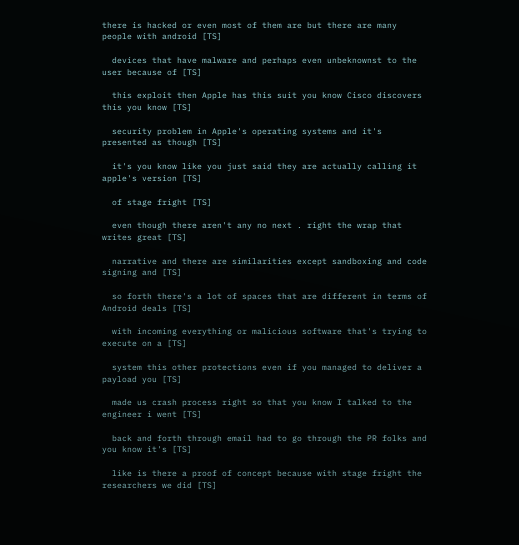there is hacked or even most of them are but there are many people with android [TS]

  devices that have malware and perhaps even unbeknownst to the user because of [TS]

  this exploit then Apple has this suit you know Cisco discovers this you know [TS]

  security problem in Apple's operating systems and it's presented as though [TS]

  it's you know like you just said they are actually calling it apple's version [TS]

  of stage fright [TS]

  even though there aren't any no next . right the wrap that writes great [TS]

  narrative and there are similarities except sandboxing and code signing and [TS]

  so forth there's a lot of spaces that are different in terms of Android deals [TS]

  with incoming everything or malicious software that's trying to execute on a [TS]

  system this other protections even if you managed to deliver a payload you [TS]

  made us crash process right so that you know I talked to the engineer i went [TS]

  back and forth through email had to go through the PR folks and you know it's [TS]

  like is there a proof of concept because with stage fright the researchers we did [TS]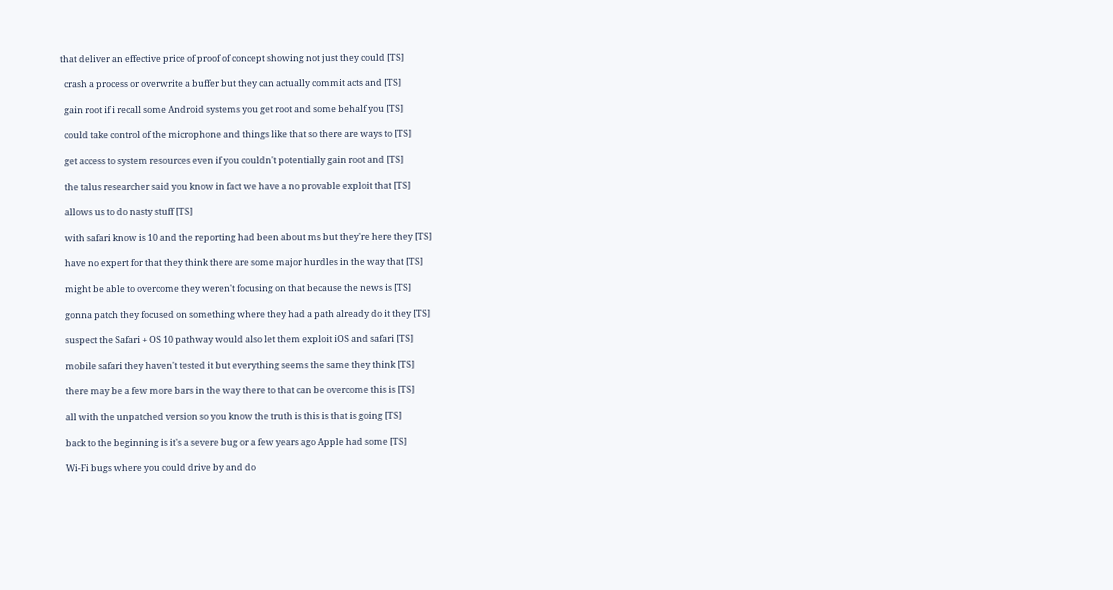that deliver an effective price of proof of concept showing not just they could [TS]

  crash a process or overwrite a buffer but they can actually commit acts and [TS]

  gain root if i recall some Android systems you get root and some behalf you [TS]

  could take control of the microphone and things like that so there are ways to [TS]

  get access to system resources even if you couldn't potentially gain root and [TS]

  the talus researcher said you know in fact we have a no provable exploit that [TS]

  allows us to do nasty stuff [TS]

  with safari know is 10 and the reporting had been about ms but they're here they [TS]

  have no expert for that they think there are some major hurdles in the way that [TS]

  might be able to overcome they weren't focusing on that because the news is [TS]

  gonna patch they focused on something where they had a path already do it they [TS]

  suspect the Safari + OS 10 pathway would also let them exploit iOS and safari [TS]

  mobile safari they haven't tested it but everything seems the same they think [TS]

  there may be a few more bars in the way there to that can be overcome this is [TS]

  all with the unpatched version so you know the truth is this is that is going [TS]

  back to the beginning is it's a severe bug or a few years ago Apple had some [TS]

  Wi-Fi bugs where you could drive by and do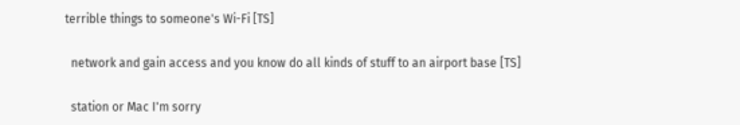terrible things to someone's Wi-Fi [TS]

  network and gain access and you know do all kinds of stuff to an airport base [TS]

  station or Mac I'm sorry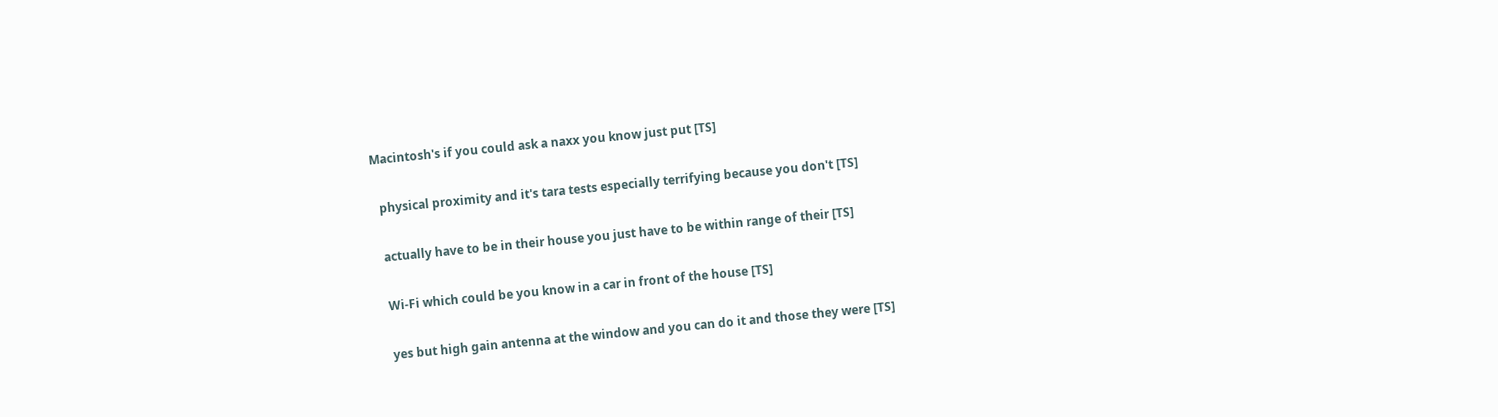Macintosh's if you could ask a naxx you know just put [TS]

  physical proximity and it's tara tests especially terrifying because you don't [TS]

  actually have to be in their house you just have to be within range of their [TS]

  Wi-Fi which could be you know in a car in front of the house [TS]

  yes but high gain antenna at the window and you can do it and those they were [TS]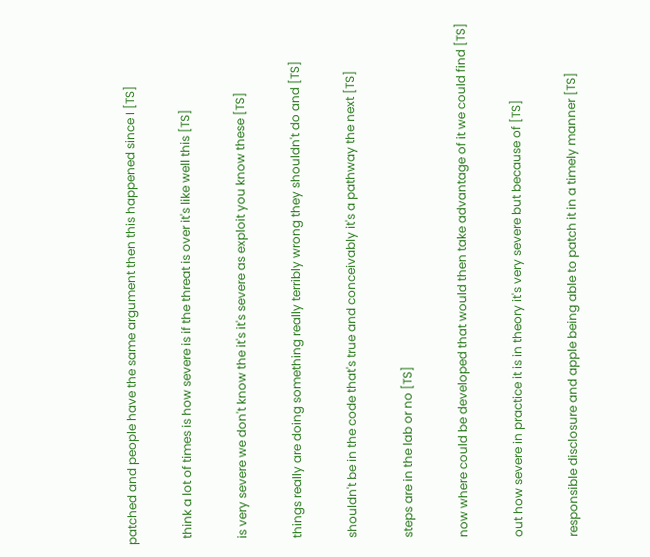patched and people have the same argument then this happened since I [TS]

  think a lot of times is how severe is if the threat is over it's like well this [TS]

  is very severe we don't know the it's it's severe as exploit you know these [TS]

  things really are doing something really terribly wrong they shouldn't do and [TS]

  shouldn't be in the code that's true and conceivably it's a pathway the next [TS]

  steps are in the lab or no [TS]

  now where could be developed that would then take advantage of it we could find [TS]

  out how severe in practice it is in theory it's very severe but because of [TS]

  responsible disclosure and apple being able to patch it in a timely manner [TS]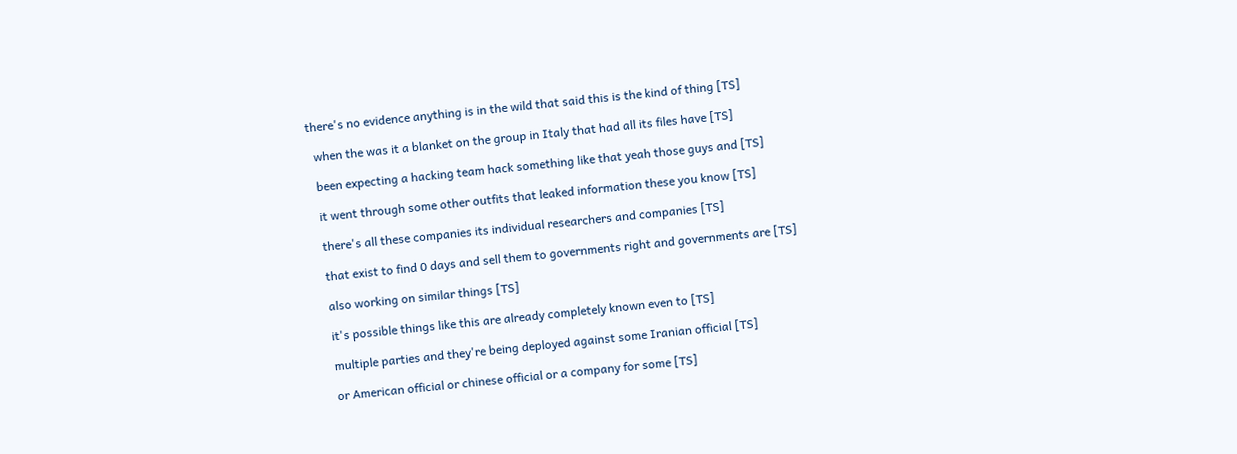there's no evidence anything is in the wild that said this is the kind of thing [TS]

  when the was it a blanket on the group in Italy that had all its files have [TS]

  been expecting a hacking team hack something like that yeah those guys and [TS]

  it went through some other outfits that leaked information these you know [TS]

  there's all these companies its individual researchers and companies [TS]

  that exist to find 0 days and sell them to governments right and governments are [TS]

  also working on similar things [TS]

  it's possible things like this are already completely known even to [TS]

  multiple parties and they're being deployed against some Iranian official [TS]

  or American official or chinese official or a company for some [TS]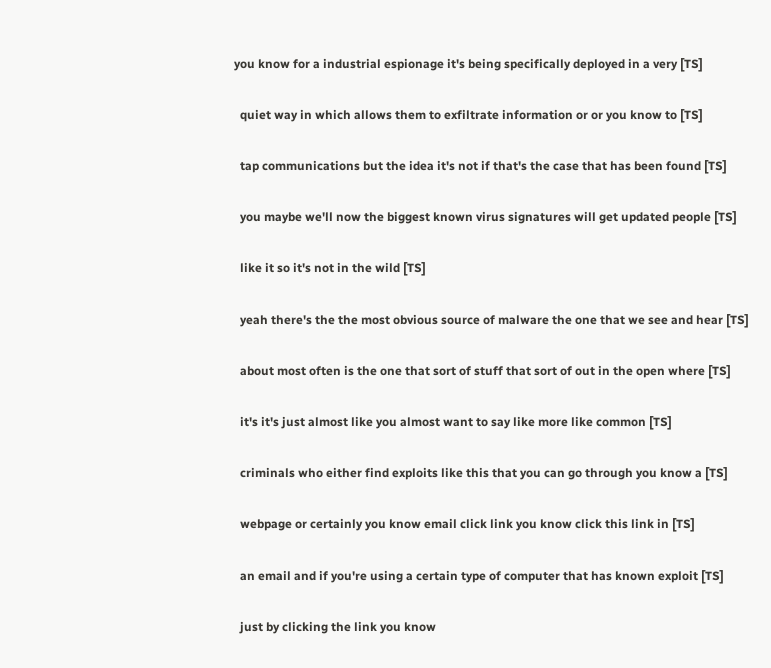you know for a industrial espionage it's being specifically deployed in a very [TS]

  quiet way in which allows them to exfiltrate information or or you know to [TS]

  tap communications but the idea it's not if that's the case that has been found [TS]

  you maybe we'll now the biggest known virus signatures will get updated people [TS]

  like it so it's not in the wild [TS]

  yeah there's the the most obvious source of malware the one that we see and hear [TS]

  about most often is the one that sort of stuff that sort of out in the open where [TS]

  it's it's just almost like you almost want to say like more like common [TS]

  criminals who either find exploits like this that you can go through you know a [TS]

  webpage or certainly you know email click link you know click this link in [TS]

  an email and if you're using a certain type of computer that has known exploit [TS]

  just by clicking the link you know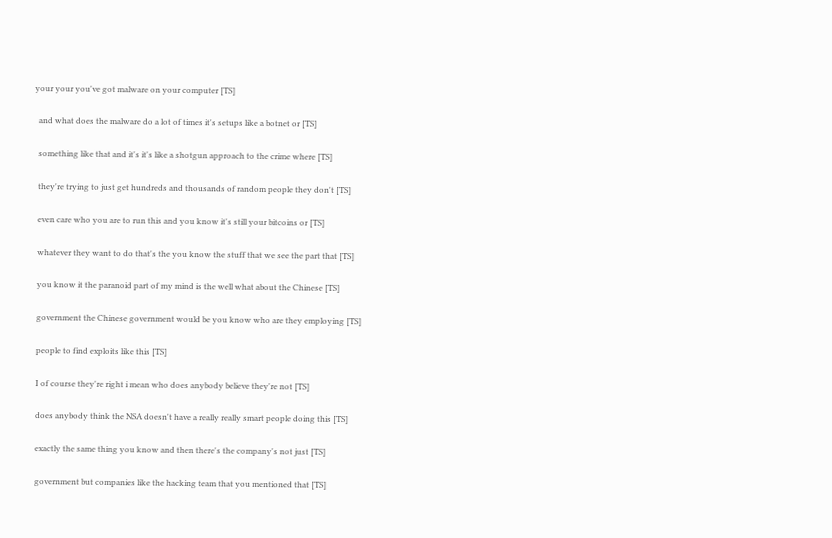your your you've got malware on your computer [TS]

  and what does the malware do a lot of times it's setups like a botnet or [TS]

  something like that and it's it's like a shotgun approach to the crime where [TS]

  they're trying to just get hundreds and thousands of random people they don't [TS]

  even care who you are to run this and you know it's still your bitcoins or [TS]

  whatever they want to do that's the you know the stuff that we see the part that [TS]

  you know it the paranoid part of my mind is the well what about the Chinese [TS]

  government the Chinese government would be you know who are they employing [TS]

  people to find exploits like this [TS]

  I of course they're right i mean who does anybody believe they're not [TS]

  does anybody think the NSA doesn't have a really really smart people doing this [TS]

  exactly the same thing you know and then there's the company's not just [TS]

  government but companies like the hacking team that you mentioned that [TS]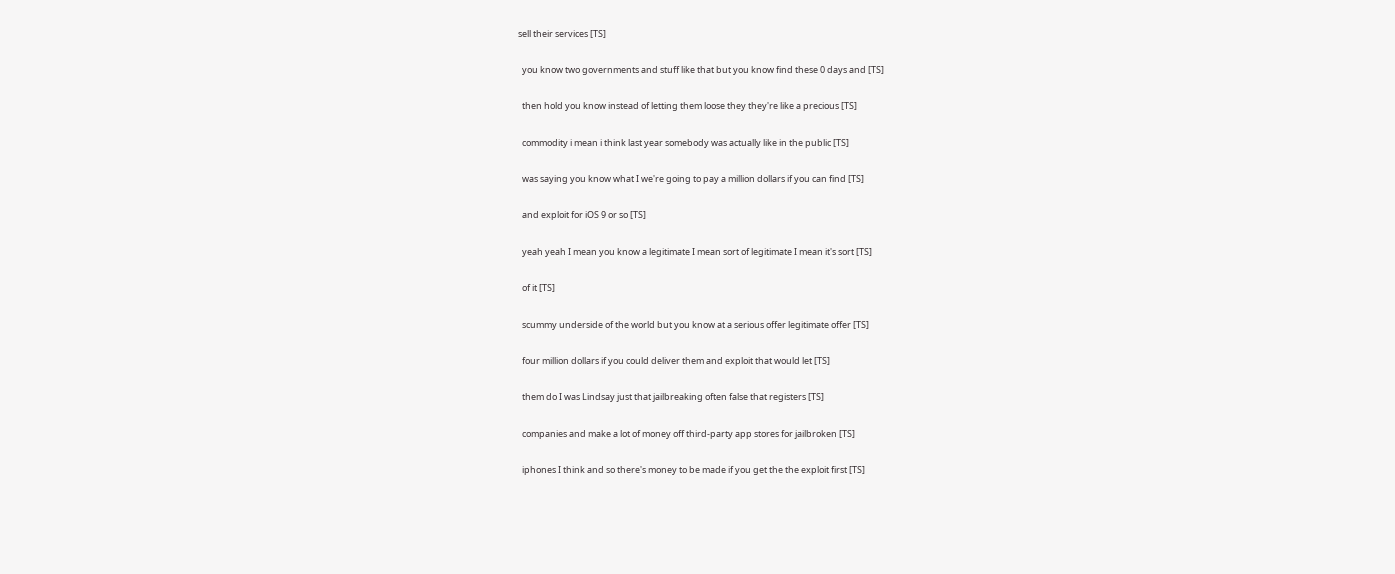sell their services [TS]

  you know two governments and stuff like that but you know find these 0 days and [TS]

  then hold you know instead of letting them loose they they're like a precious [TS]

  commodity i mean i think last year somebody was actually like in the public [TS]

  was saying you know what I we're going to pay a million dollars if you can find [TS]

  and exploit for iOS 9 or so [TS]

  yeah yeah I mean you know a legitimate I mean sort of legitimate I mean it's sort [TS]

  of it [TS]

  scummy underside of the world but you know at a serious offer legitimate offer [TS]

  four million dollars if you could deliver them and exploit that would let [TS]

  them do I was Lindsay just that jailbreaking often false that registers [TS]

  companies and make a lot of money off third-party app stores for jailbroken [TS]

  iphones I think and so there's money to be made if you get the the exploit first [TS]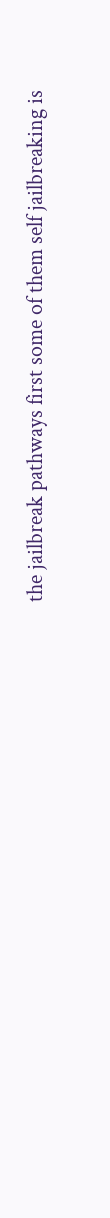the jailbreak pathways first some of them self jailbreaking is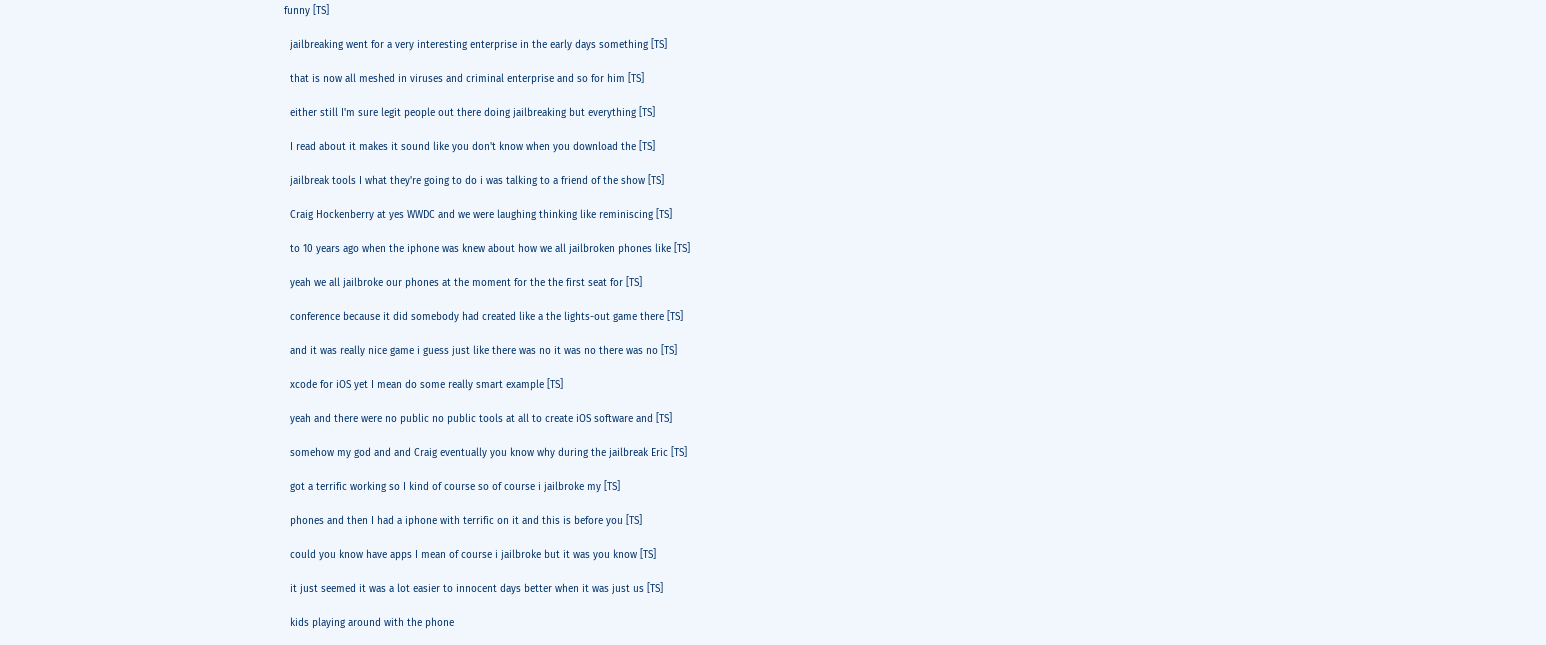funny [TS]

  jailbreaking went for a very interesting enterprise in the early days something [TS]

  that is now all meshed in viruses and criminal enterprise and so for him [TS]

  either still I'm sure legit people out there doing jailbreaking but everything [TS]

  I read about it makes it sound like you don't know when you download the [TS]

  jailbreak tools I what they're going to do i was talking to a friend of the show [TS]

  Craig Hockenberry at yes WWDC and we were laughing thinking like reminiscing [TS]

  to 10 years ago when the iphone was knew about how we all jailbroken phones like [TS]

  yeah we all jailbroke our phones at the moment for the the first seat for [TS]

  conference because it did somebody had created like a the lights-out game there [TS]

  and it was really nice game i guess just like there was no it was no there was no [TS]

  xcode for iOS yet I mean do some really smart example [TS]

  yeah and there were no public no public tools at all to create iOS software and [TS]

  somehow my god and and Craig eventually you know why during the jailbreak Eric [TS]

  got a terrific working so I kind of course so of course i jailbroke my [TS]

  phones and then I had a iphone with terrific on it and this is before you [TS]

  could you know have apps I mean of course i jailbroke but it was you know [TS]

  it just seemed it was a lot easier to innocent days better when it was just us [TS]

  kids playing around with the phone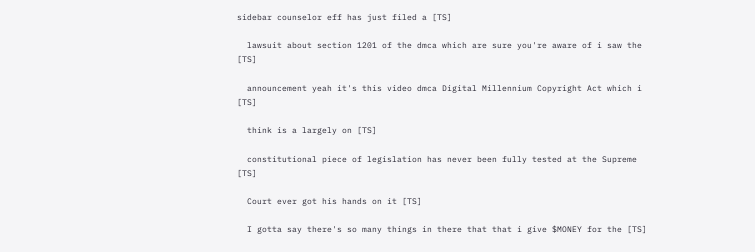sidebar counselor eff has just filed a [TS]

  lawsuit about section 1201 of the dmca which are sure you're aware of i saw the [TS]

  announcement yeah it's this video dmca Digital Millennium Copyright Act which i [TS]

  think is a largely on [TS]

  constitutional piece of legislation has never been fully tested at the Supreme [TS]

  Court ever got his hands on it [TS]

  I gotta say there's so many things in there that that i give $MONEY for the [TS]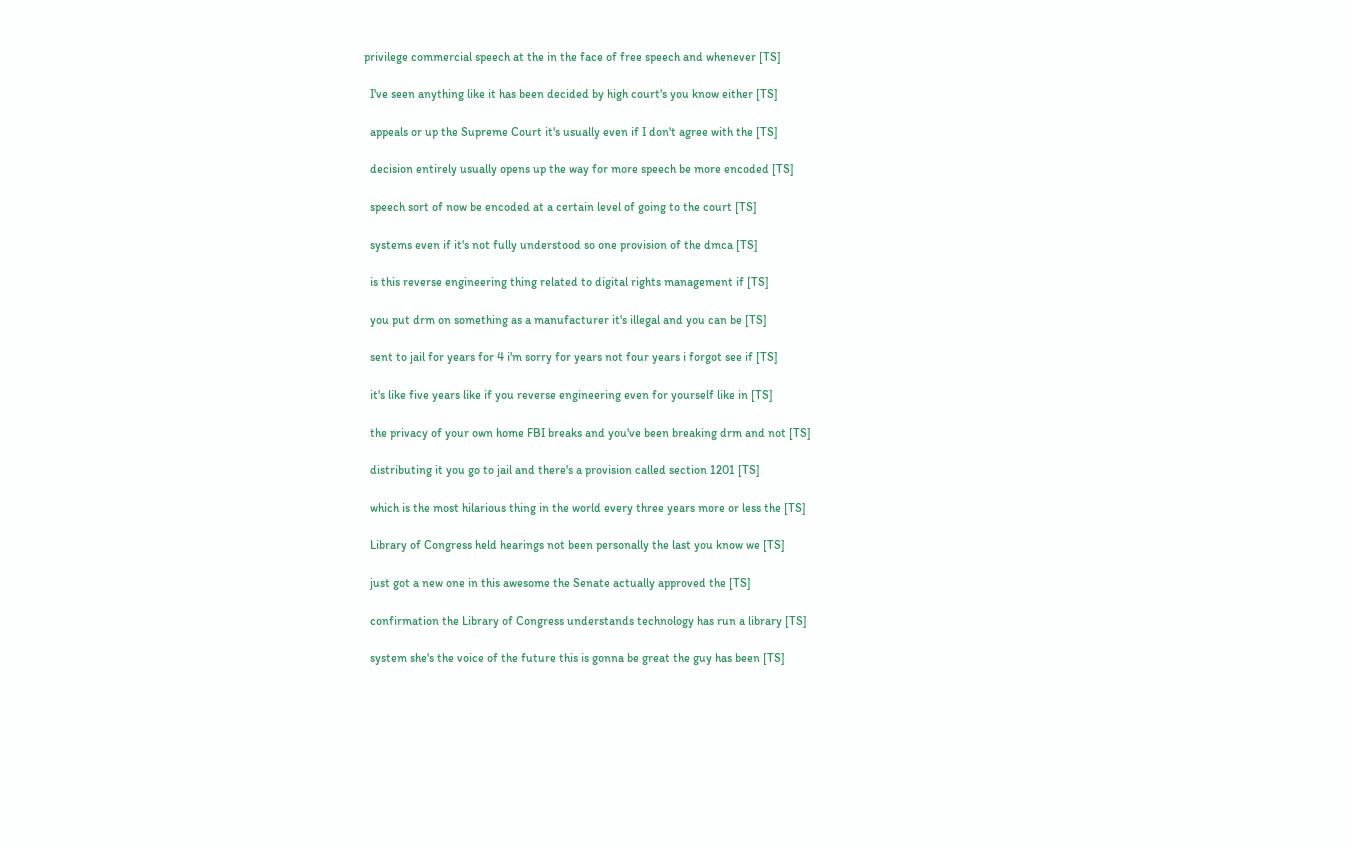privilege commercial speech at the in the face of free speech and whenever [TS]

  I've seen anything like it has been decided by high court's you know either [TS]

  appeals or up the Supreme Court it's usually even if I don't agree with the [TS]

  decision entirely usually opens up the way for more speech be more encoded [TS]

  speech sort of now be encoded at a certain level of going to the court [TS]

  systems even if it's not fully understood so one provision of the dmca [TS]

  is this reverse engineering thing related to digital rights management if [TS]

  you put drm on something as a manufacturer it's illegal and you can be [TS]

  sent to jail for years for 4 i'm sorry for years not four years i forgot see if [TS]

  it's like five years like if you reverse engineering even for yourself like in [TS]

  the privacy of your own home FBI breaks and you've been breaking drm and not [TS]

  distributing it you go to jail and there's a provision called section 1201 [TS]

  which is the most hilarious thing in the world every three years more or less the [TS]

  Library of Congress held hearings not been personally the last you know we [TS]

  just got a new one in this awesome the Senate actually approved the [TS]

  confirmation the Library of Congress understands technology has run a library [TS]

  system she's the voice of the future this is gonna be great the guy has been [TS]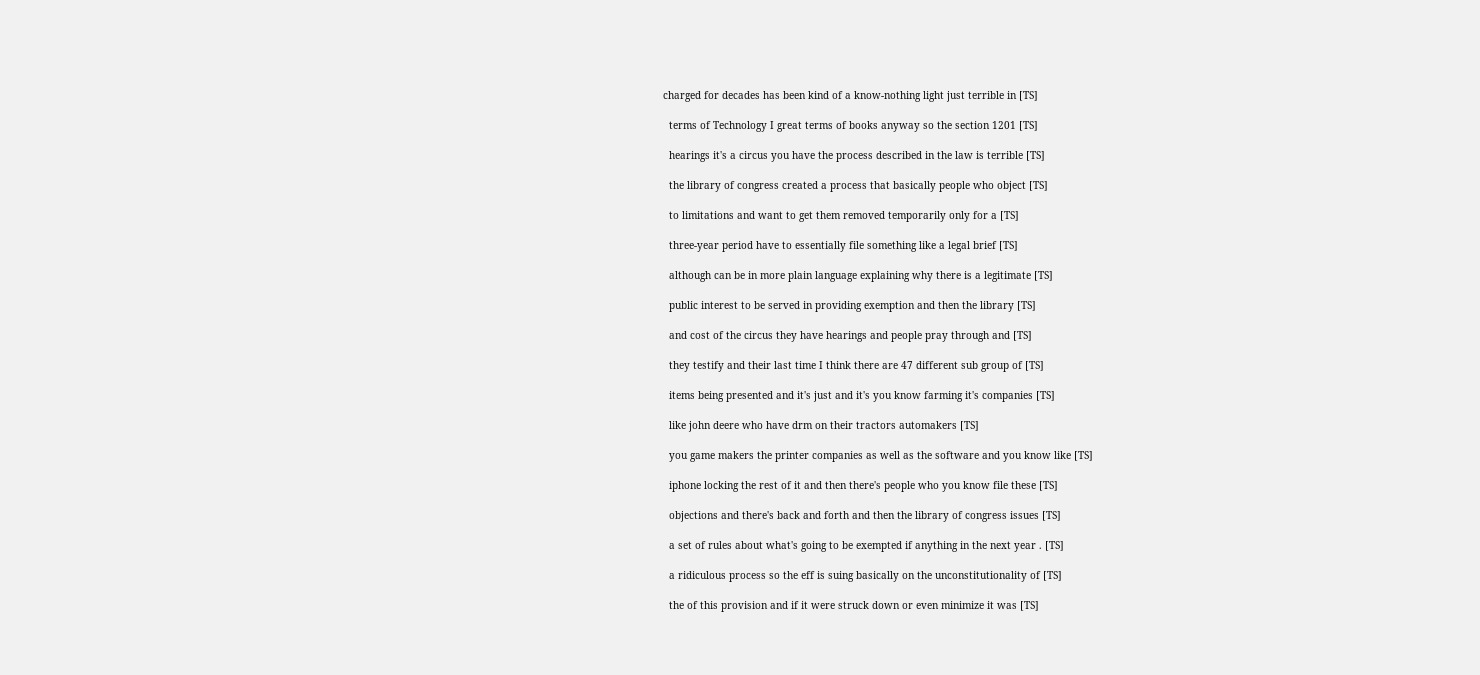charged for decades has been kind of a know-nothing light just terrible in [TS]

  terms of Technology I great terms of books anyway so the section 1201 [TS]

  hearings it's a circus you have the process described in the law is terrible [TS]

  the library of congress created a process that basically people who object [TS]

  to limitations and want to get them removed temporarily only for a [TS]

  three-year period have to essentially file something like a legal brief [TS]

  although can be in more plain language explaining why there is a legitimate [TS]

  public interest to be served in providing exemption and then the library [TS]

  and cost of the circus they have hearings and people pray through and [TS]

  they testify and their last time I think there are 47 different sub group of [TS]

  items being presented and it's just and it's you know farming it's companies [TS]

  like john deere who have drm on their tractors automakers [TS]

  you game makers the printer companies as well as the software and you know like [TS]

  iphone locking the rest of it and then there's people who you know file these [TS]

  objections and there's back and forth and then the library of congress issues [TS]

  a set of rules about what's going to be exempted if anything in the next year . [TS]

  a ridiculous process so the eff is suing basically on the unconstitutionality of [TS]

  the of this provision and if it were struck down or even minimize it was [TS]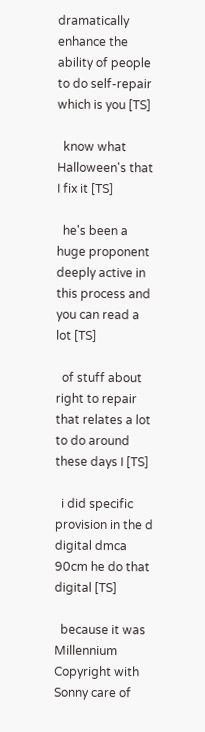dramatically enhance the ability of people to do self-repair which is you [TS]

  know what Halloween's that I fix it [TS]

  he's been a huge proponent deeply active in this process and you can read a lot [TS]

  of stuff about right to repair that relates a lot to do around these days I [TS]

  i did specific provision in the d digital dmca 90cm he do that digital [TS]

  because it was Millennium Copyright with Sonny care of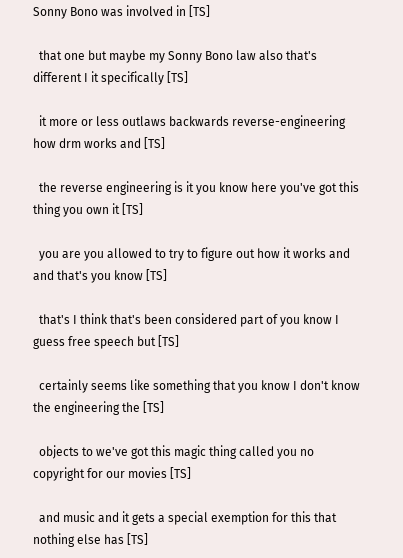Sonny Bono was involved in [TS]

  that one but maybe my Sonny Bono law also that's different I it specifically [TS]

  it more or less outlaws backwards reverse-engineering how drm works and [TS]

  the reverse engineering is it you know here you've got this thing you own it [TS]

  you are you allowed to try to figure out how it works and and that's you know [TS]

  that's I think that's been considered part of you know I guess free speech but [TS]

  certainly seems like something that you know I don't know the engineering the [TS]

  objects to we've got this magic thing called you no copyright for our movies [TS]

  and music and it gets a special exemption for this that nothing else has [TS]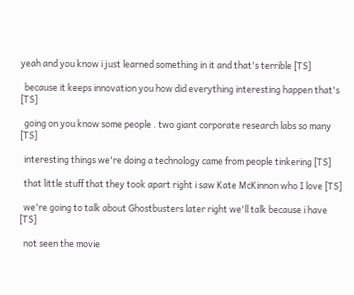yeah and you know i just learned something in it and that's terrible [TS]

  because it keeps innovation you how did everything interesting happen that's [TS]

  going on you know some people . two giant corporate research labs so many [TS]

  interesting things we're doing a technology came from people tinkering [TS]

  that little stuff that they took apart right i saw Kate McKinnon who I love [TS]

  we're going to talk about Ghostbusters later right we'll talk because i have [TS]

  not seen the movie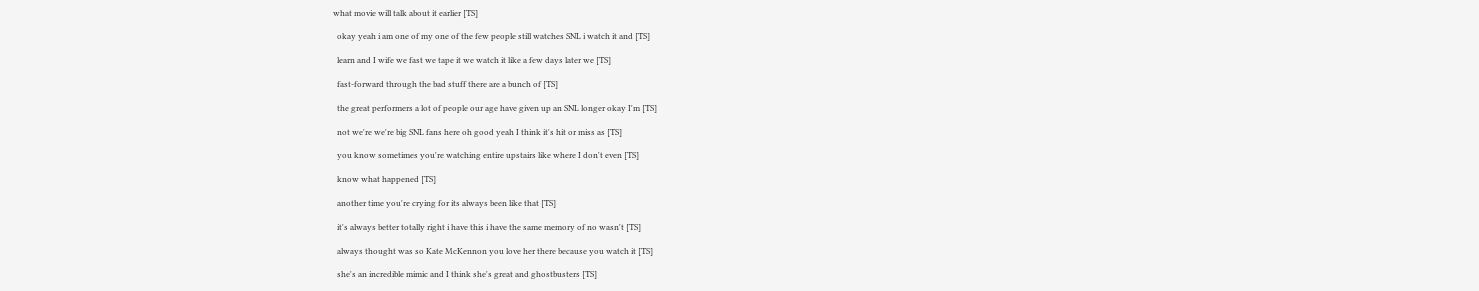what movie will talk about it earlier [TS]

  okay yeah i am one of my one of the few people still watches SNL i watch it and [TS]

  learn and I wife we fast we tape it we watch it like a few days later we [TS]

  fast-forward through the bad stuff there are a bunch of [TS]

  the great performers a lot of people our age have given up an SNL longer okay I'm [TS]

  not we're we're big SNL fans here oh good yeah I think it's hit or miss as [TS]

  you know sometimes you're watching entire upstairs like where I don't even [TS]

  know what happened [TS]

  another time you're crying for its always been like that [TS]

  it's always better totally right i have this i have the same memory of no wasn't [TS]

  always thought was so Kate McKennon you love her there because you watch it [TS]

  she's an incredible mimic and I think she's great and ghostbusters [TS]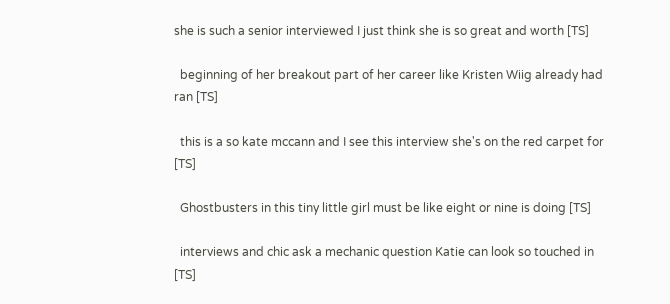she is such a senior interviewed I just think she is so great and worth [TS]

  beginning of her breakout part of her career like Kristen Wiig already had ran [TS]

  this is a so kate mccann and I see this interview she's on the red carpet for [TS]

  Ghostbusters in this tiny little girl must be like eight or nine is doing [TS]

  interviews and chic ask a mechanic question Katie can look so touched in [TS]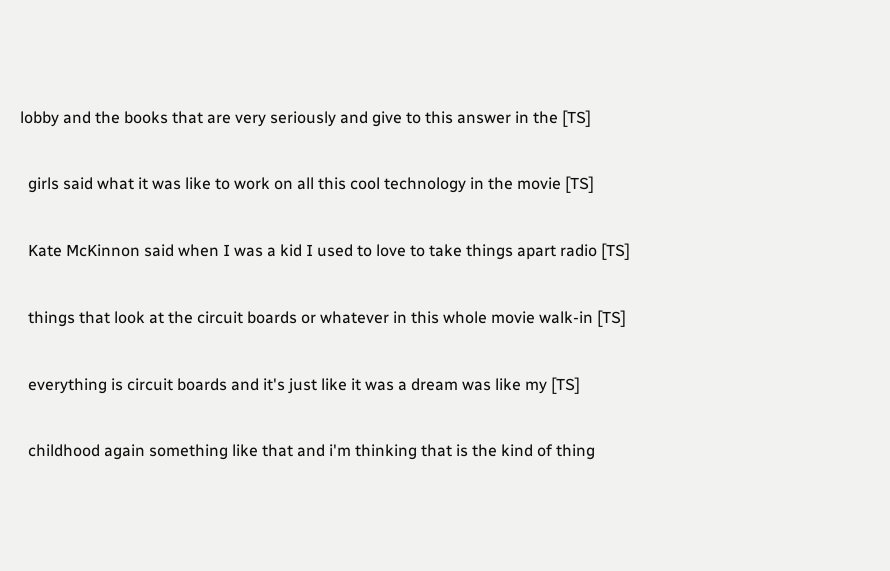lobby and the books that are very seriously and give to this answer in the [TS]

  girls said what it was like to work on all this cool technology in the movie [TS]

  Kate McKinnon said when I was a kid I used to love to take things apart radio [TS]

  things that look at the circuit boards or whatever in this whole movie walk-in [TS]

  everything is circuit boards and it's just like it was a dream was like my [TS]

  childhood again something like that and i'm thinking that is the kind of thing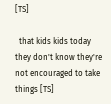[TS]

  that kids kids today they don't know they're not encouraged to take things [TS]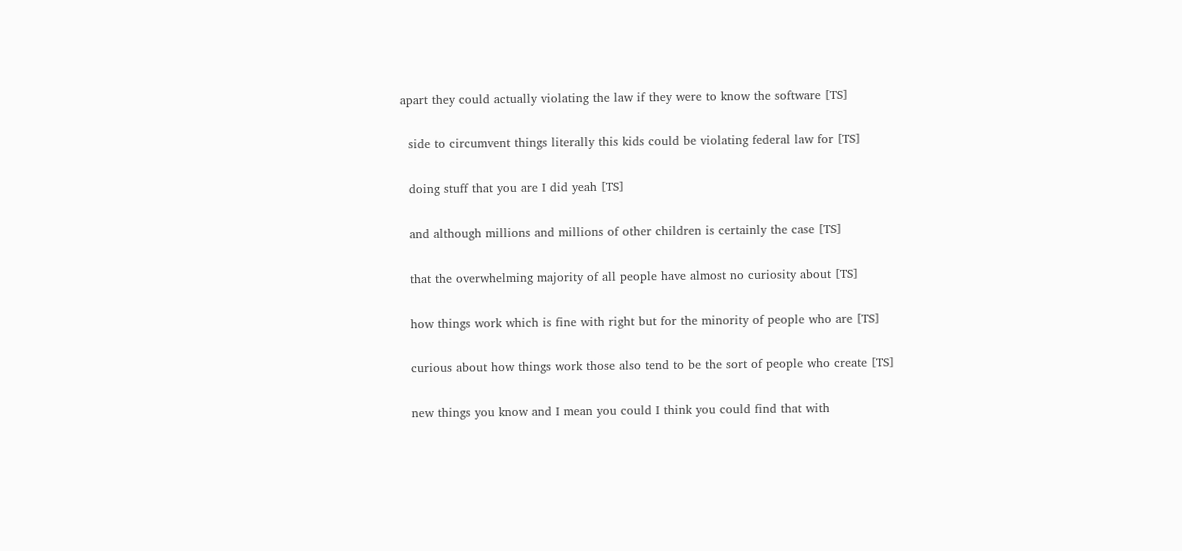apart they could actually violating the law if they were to know the software [TS]

  side to circumvent things literally this kids could be violating federal law for [TS]

  doing stuff that you are I did yeah [TS]

  and although millions and millions of other children is certainly the case [TS]

  that the overwhelming majority of all people have almost no curiosity about [TS]

  how things work which is fine with right but for the minority of people who are [TS]

  curious about how things work those also tend to be the sort of people who create [TS]

  new things you know and I mean you could I think you could find that with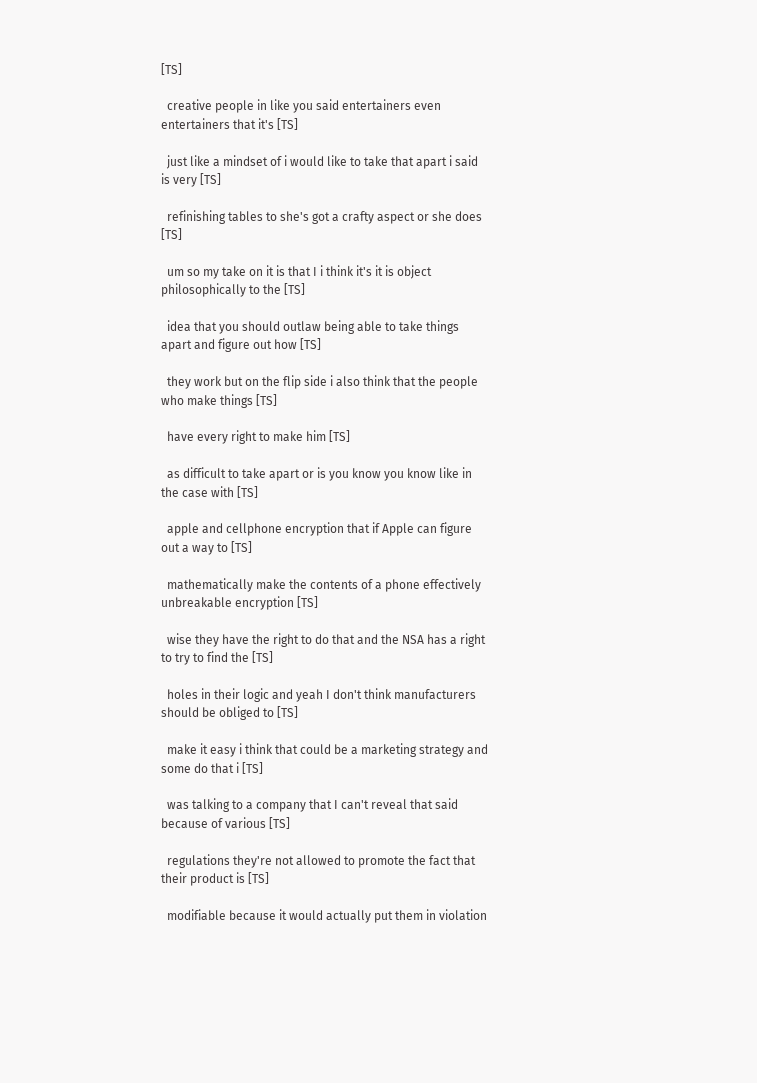[TS]

  creative people in like you said entertainers even entertainers that it's [TS]

  just like a mindset of i would like to take that apart i said is very [TS]

  refinishing tables to she's got a crafty aspect or she does [TS]

  um so my take on it is that I i think it's it is object philosophically to the [TS]

  idea that you should outlaw being able to take things apart and figure out how [TS]

  they work but on the flip side i also think that the people who make things [TS]

  have every right to make him [TS]

  as difficult to take apart or is you know you know like in the case with [TS]

  apple and cellphone encryption that if Apple can figure out a way to [TS]

  mathematically make the contents of a phone effectively unbreakable encryption [TS]

  wise they have the right to do that and the NSA has a right to try to find the [TS]

  holes in their logic and yeah I don't think manufacturers should be obliged to [TS]

  make it easy i think that could be a marketing strategy and some do that i [TS]

  was talking to a company that I can't reveal that said because of various [TS]

  regulations they're not allowed to promote the fact that their product is [TS]

  modifiable because it would actually put them in violation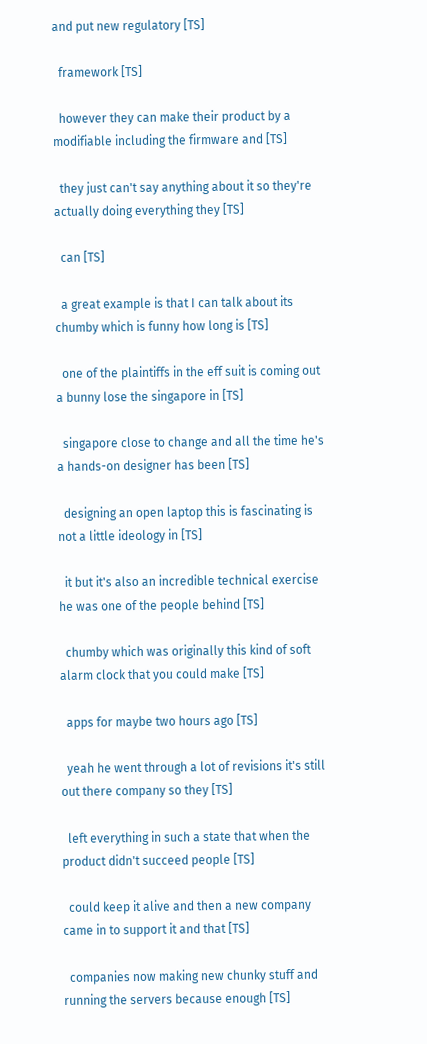and put new regulatory [TS]

  framework [TS]

  however they can make their product by a modifiable including the firmware and [TS]

  they just can't say anything about it so they're actually doing everything they [TS]

  can [TS]

  a great example is that I can talk about its chumby which is funny how long is [TS]

  one of the plaintiffs in the eff suit is coming out a bunny lose the singapore in [TS]

  singapore close to change and all the time he's a hands-on designer has been [TS]

  designing an open laptop this is fascinating is not a little ideology in [TS]

  it but it's also an incredible technical exercise he was one of the people behind [TS]

  chumby which was originally this kind of soft alarm clock that you could make [TS]

  apps for maybe two hours ago [TS]

  yeah he went through a lot of revisions it's still out there company so they [TS]

  left everything in such a state that when the product didn't succeed people [TS]

  could keep it alive and then a new company came in to support it and that [TS]

  companies now making new chunky stuff and running the servers because enough [TS]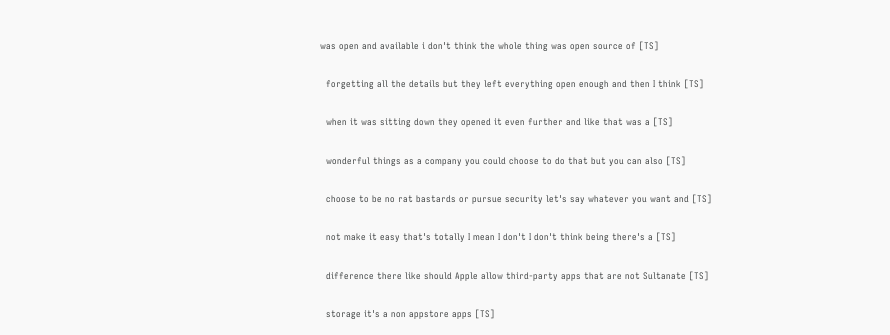was open and available i don't think the whole thing was open source of [TS]

  forgetting all the details but they left everything open enough and then I think [TS]

  when it was sitting down they opened it even further and like that was a [TS]

  wonderful things as a company you could choose to do that but you can also [TS]

  choose to be no rat bastards or pursue security let's say whatever you want and [TS]

  not make it easy that's totally I mean I don't I don't think being there's a [TS]

  difference there like should Apple allow third-party apps that are not Sultanate [TS]

  storage it's a non appstore apps [TS]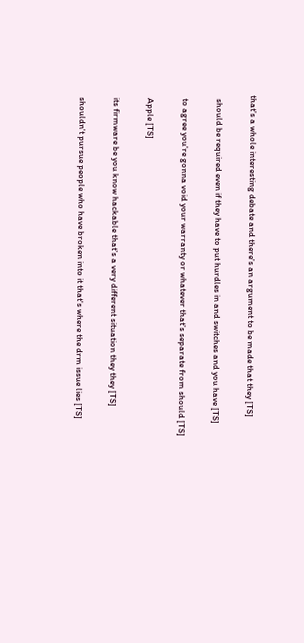that's a whole interesting debate and there's an argument to be made that they [TS]

  should be required even if they have to put hurdles in and switches and you have [TS]

  to agree you're gonna void your warranty or whatever that's separate from should [TS]

  Apple [TS]

  its firmware be you know hackable that's a very different situation they they [TS]

  shouldn't pursue people who have broken into it that's where the drm issue lies [TS]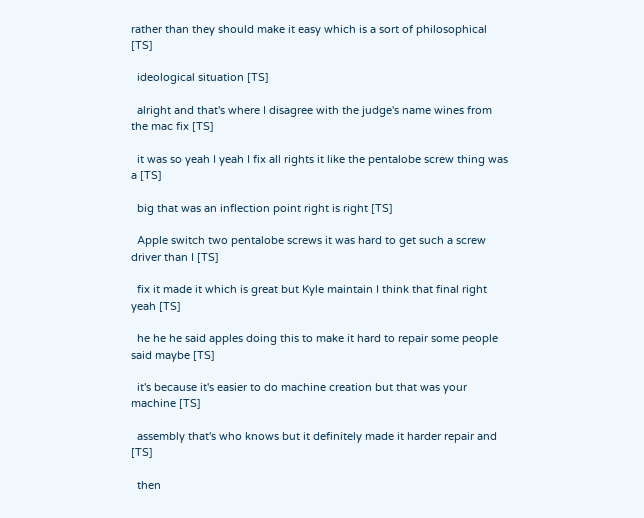rather than they should make it easy which is a sort of philosophical [TS]

  ideological situation [TS]

  alright and that's where I disagree with the judge's name wines from the mac fix [TS]

  it was so yeah I yeah I fix all rights it like the pentalobe screw thing was a [TS]

  big that was an inflection point right is right [TS]

  Apple switch two pentalobe screws it was hard to get such a screw driver than I [TS]

  fix it made it which is great but Kyle maintain I think that final right yeah [TS]

  he he he said apples doing this to make it hard to repair some people said maybe [TS]

  it's because it's easier to do machine creation but that was your machine [TS]

  assembly that's who knows but it definitely made it harder repair and [TS]

  then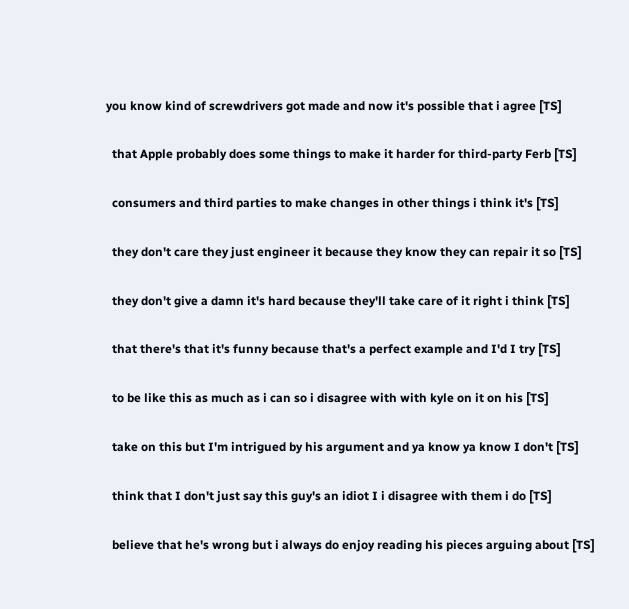you know kind of screwdrivers got made and now it's possible that i agree [TS]

  that Apple probably does some things to make it harder for third-party Ferb [TS]

  consumers and third parties to make changes in other things i think it's [TS]

  they don't care they just engineer it because they know they can repair it so [TS]

  they don't give a damn it's hard because they'll take care of it right i think [TS]

  that there's that it's funny because that's a perfect example and I'd I try [TS]

  to be like this as much as i can so i disagree with with kyle on it on his [TS]

  take on this but I'm intrigued by his argument and ya know ya know I don't [TS]

  think that I don't just say this guy's an idiot I i disagree with them i do [TS]

  believe that he's wrong but i always do enjoy reading his pieces arguing about [TS]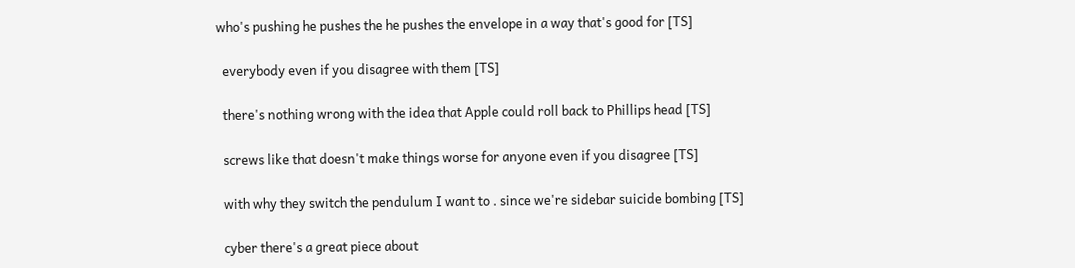who's pushing he pushes the he pushes the envelope in a way that's good for [TS]

  everybody even if you disagree with them [TS]

  there's nothing wrong with the idea that Apple could roll back to Phillips head [TS]

  screws like that doesn't make things worse for anyone even if you disagree [TS]

  with why they switch the pendulum I want to . since we're sidebar suicide bombing [TS]

  cyber there's a great piece about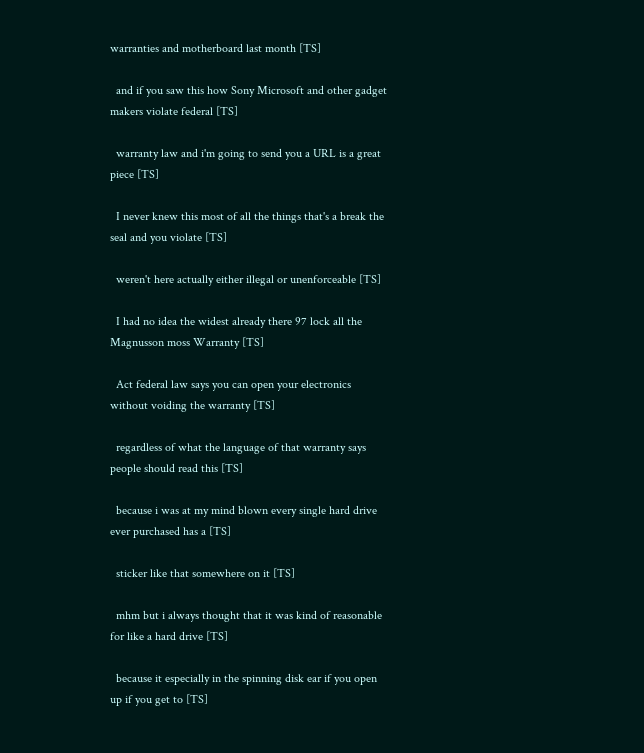warranties and motherboard last month [TS]

  and if you saw this how Sony Microsoft and other gadget makers violate federal [TS]

  warranty law and i'm going to send you a URL is a great piece [TS]

  I never knew this most of all the things that's a break the seal and you violate [TS]

  weren't here actually either illegal or unenforceable [TS]

  I had no idea the widest already there 97 lock all the Magnusson moss Warranty [TS]

  Act federal law says you can open your electronics without voiding the warranty [TS]

  regardless of what the language of that warranty says people should read this [TS]

  because i was at my mind blown every single hard drive ever purchased has a [TS]

  sticker like that somewhere on it [TS]

  mhm but i always thought that it was kind of reasonable for like a hard drive [TS]

  because it especially in the spinning disk ear if you open up if you get to [TS]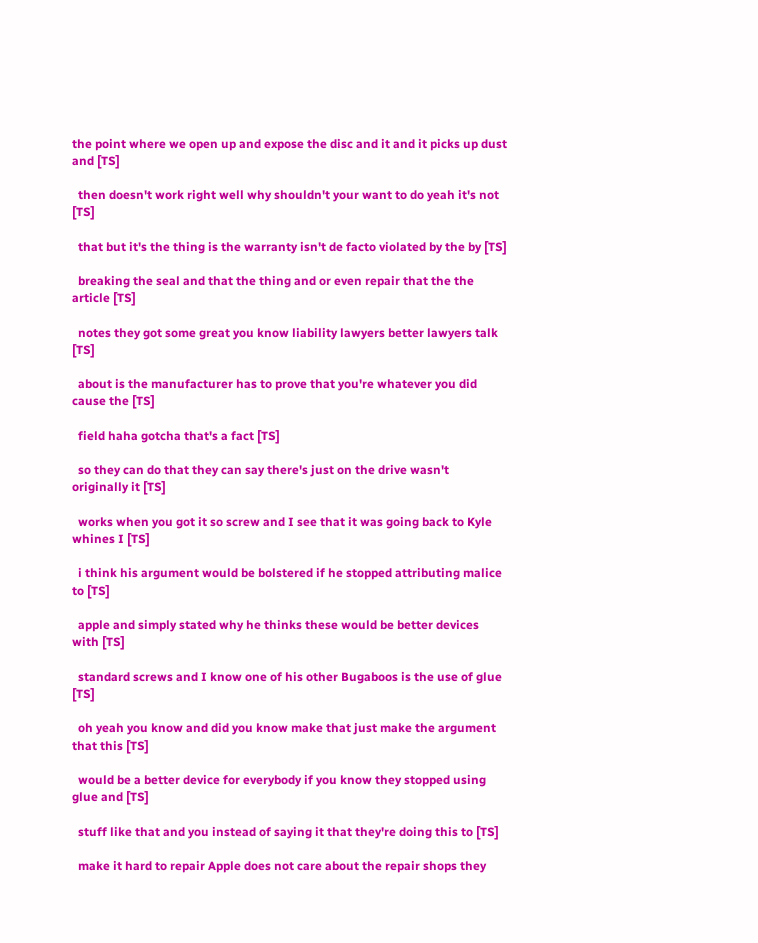the point where we open up and expose the disc and it and it picks up dust and [TS]

  then doesn't work right well why shouldn't your want to do yeah it's not [TS]

  that but it's the thing is the warranty isn't de facto violated by the by [TS]

  breaking the seal and that the thing and or even repair that the the article [TS]

  notes they got some great you know liability lawyers better lawyers talk [TS]

  about is the manufacturer has to prove that you're whatever you did cause the [TS]

  field haha gotcha that's a fact [TS]

  so they can do that they can say there's just on the drive wasn't originally it [TS]

  works when you got it so screw and I see that it was going back to Kyle whines I [TS]

  i think his argument would be bolstered if he stopped attributing malice to [TS]

  apple and simply stated why he thinks these would be better devices with [TS]

  standard screws and I know one of his other Bugaboos is the use of glue [TS]

  oh yeah you know and did you know make that just make the argument that this [TS]

  would be a better device for everybody if you know they stopped using glue and [TS]

  stuff like that and you instead of saying it that they're doing this to [TS]

  make it hard to repair Apple does not care about the repair shops they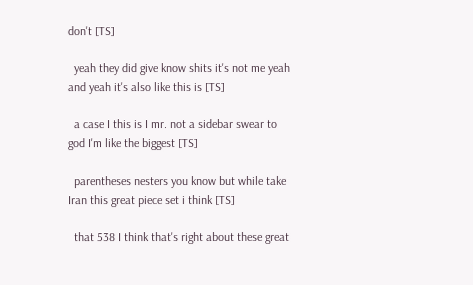don't [TS]

  yeah they did give know shits it's not me yeah and yeah it's also like this is [TS]

  a case I this is I mr. not a sidebar swear to god I'm like the biggest [TS]

  parentheses nesters you know but while take Iran this great piece set i think [TS]

  that 538 I think that's right about these great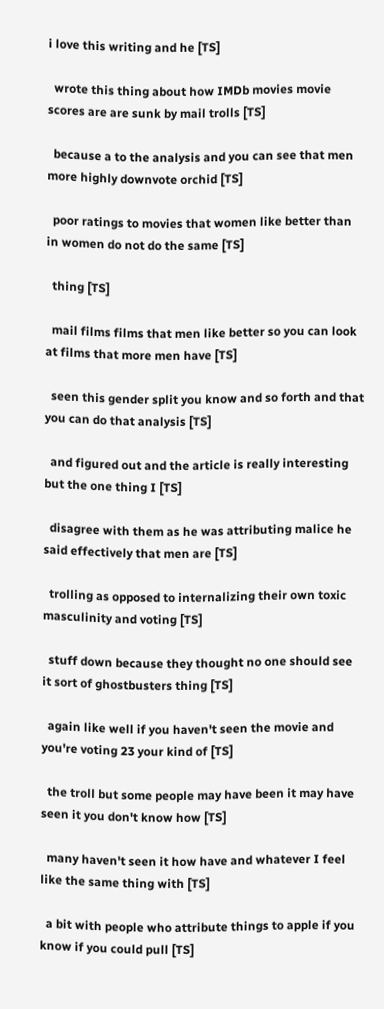i love this writing and he [TS]

  wrote this thing about how IMDb movies movie scores are are sunk by mail trolls [TS]

  because a to the analysis and you can see that men more highly downvote orchid [TS]

  poor ratings to movies that women like better than in women do not do the same [TS]

  thing [TS]

  mail films films that men like better so you can look at films that more men have [TS]

  seen this gender split you know and so forth and that you can do that analysis [TS]

  and figured out and the article is really interesting but the one thing I [TS]

  disagree with them as he was attributing malice he said effectively that men are [TS]

  trolling as opposed to internalizing their own toxic masculinity and voting [TS]

  stuff down because they thought no one should see it sort of ghostbusters thing [TS]

  again like well if you haven't seen the movie and you're voting 23 your kind of [TS]

  the troll but some people may have been it may have seen it you don't know how [TS]

  many haven't seen it how have and whatever I feel like the same thing with [TS]

  a bit with people who attribute things to apple if you know if you could pull [TS]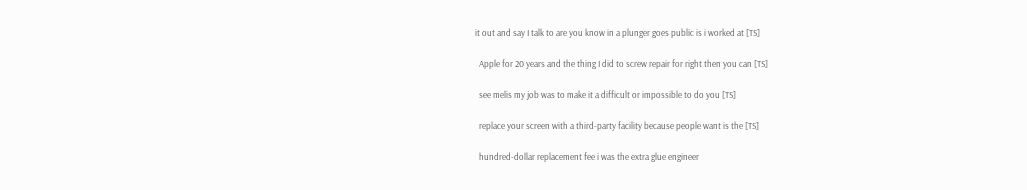it out and say I talk to are you know in a plunger goes public is i worked at [TS]

  Apple for 20 years and the thing I did to screw repair for right then you can [TS]

  see melis my job was to make it a difficult or impossible to do you [TS]

  replace your screen with a third-party facility because people want is the [TS]

  hundred-dollar replacement fee i was the extra glue engineer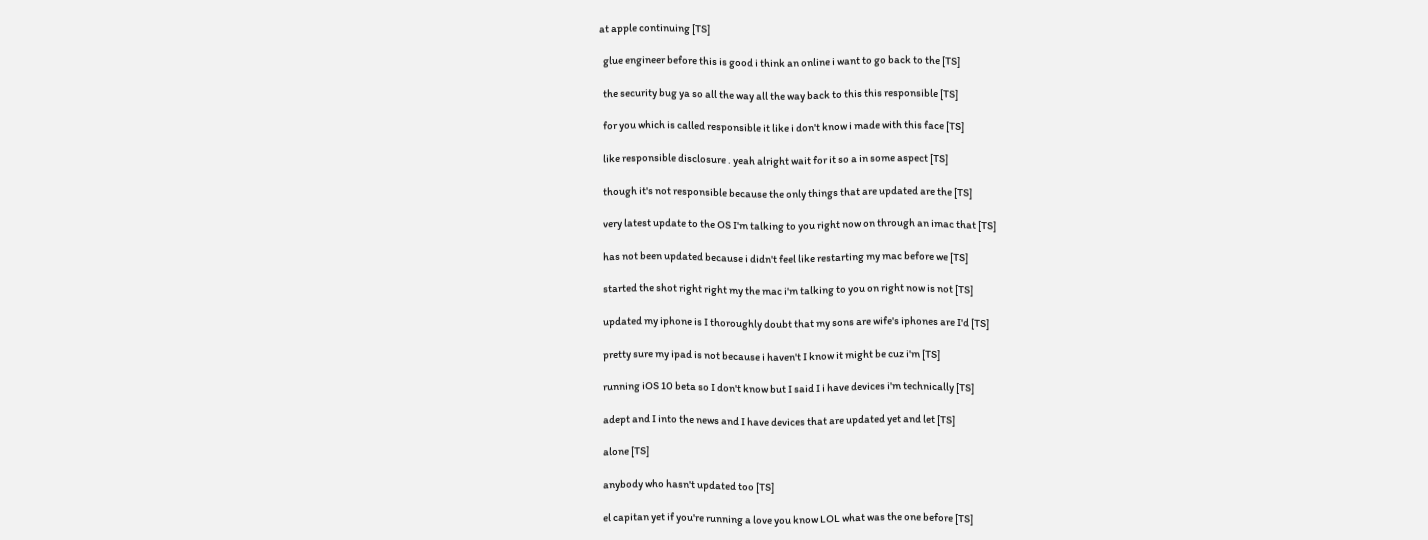at apple continuing [TS]

  glue engineer before this is good i think an online i want to go back to the [TS]

  the security bug ya so all the way all the way back to this this responsible [TS]

  for you which is called responsible it like i don't know i made with this face [TS]

  like responsible disclosure . yeah alright wait for it so a in some aspect [TS]

  though it's not responsible because the only things that are updated are the [TS]

  very latest update to the OS I'm talking to you right now on through an imac that [TS]

  has not been updated because i didn't feel like restarting my mac before we [TS]

  started the shot right right my the mac i'm talking to you on right now is not [TS]

  updated my iphone is I thoroughly doubt that my sons are wife's iphones are I'd [TS]

  pretty sure my ipad is not because i haven't I know it might be cuz i'm [TS]

  running iOS 10 beta so I don't know but I said I i have devices i'm technically [TS]

  adept and I into the news and I have devices that are updated yet and let [TS]

  alone [TS]

  anybody who hasn't updated too [TS]

  el capitan yet if you're running a love you know LOL what was the one before [TS]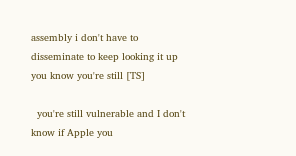assembly i don't have to disseminate to keep looking it up you know you're still [TS]

  you're still vulnerable and I don't know if Apple you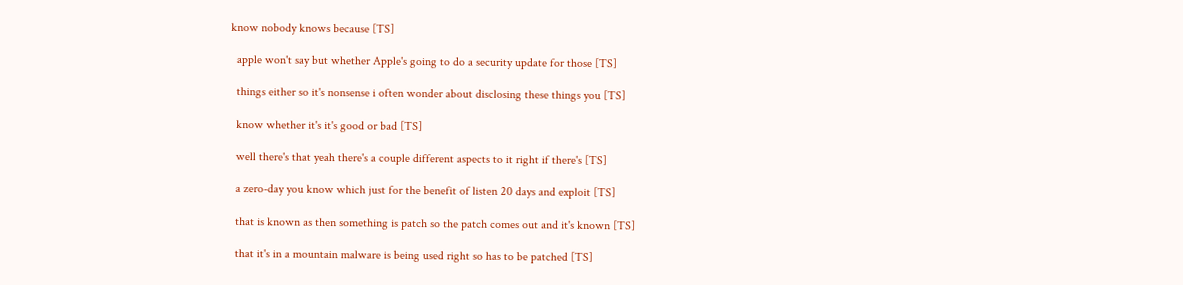know nobody knows because [TS]

  apple won't say but whether Apple's going to do a security update for those [TS]

  things either so it's nonsense i often wonder about disclosing these things you [TS]

  know whether it's it's good or bad [TS]

  well there's that yeah there's a couple different aspects to it right if there's [TS]

  a zero-day you know which just for the benefit of listen 20 days and exploit [TS]

  that is known as then something is patch so the patch comes out and it's known [TS]

  that it's in a mountain malware is being used right so has to be patched [TS]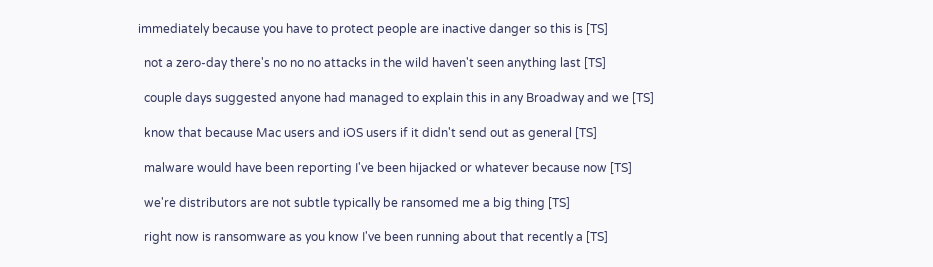immediately because you have to protect people are inactive danger so this is [TS]

  not a zero-day there's no no no attacks in the wild haven't seen anything last [TS]

  couple days suggested anyone had managed to explain this in any Broadway and we [TS]

  know that because Mac users and iOS users if it didn't send out as general [TS]

  malware would have been reporting I've been hijacked or whatever because now [TS]

  we're distributors are not subtle typically be ransomed me a big thing [TS]

  right now is ransomware as you know I've been running about that recently a [TS]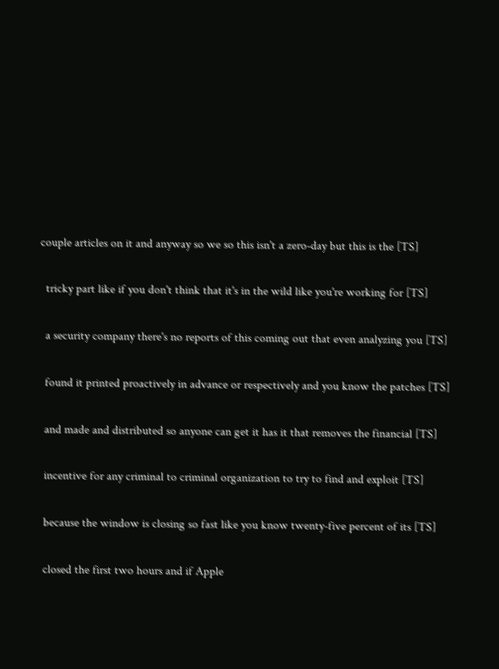couple articles on it and anyway so we so this isn't a zero-day but this is the [TS]

  tricky part like if you don't think that it's in the wild like you're working for [TS]

  a security company there's no reports of this coming out that even analyzing you [TS]

  found it printed proactively in advance or respectively and you know the patches [TS]

  and made and distributed so anyone can get it has it that removes the financial [TS]

  incentive for any criminal to criminal organization to try to find and exploit [TS]

  because the window is closing so fast like you know twenty-five percent of its [TS]

  closed the first two hours and if Apple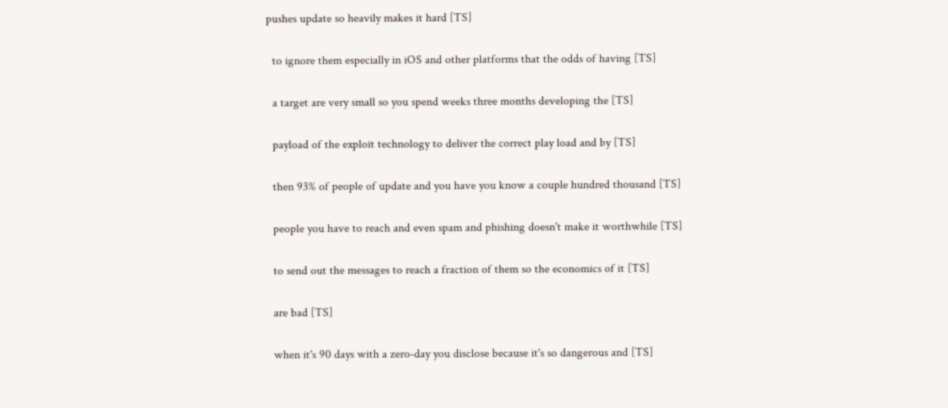pushes update so heavily makes it hard [TS]

  to ignore them especially in iOS and other platforms that the odds of having [TS]

  a target are very small so you spend weeks three months developing the [TS]

  payload of the exploit technology to deliver the correct play load and by [TS]

  then 93% of people of update and you have you know a couple hundred thousand [TS]

  people you have to reach and even spam and phishing doesn't make it worthwhile [TS]

  to send out the messages to reach a fraction of them so the economics of it [TS]

  are bad [TS]

  when it's 90 days with a zero-day you disclose because it's so dangerous and [TS]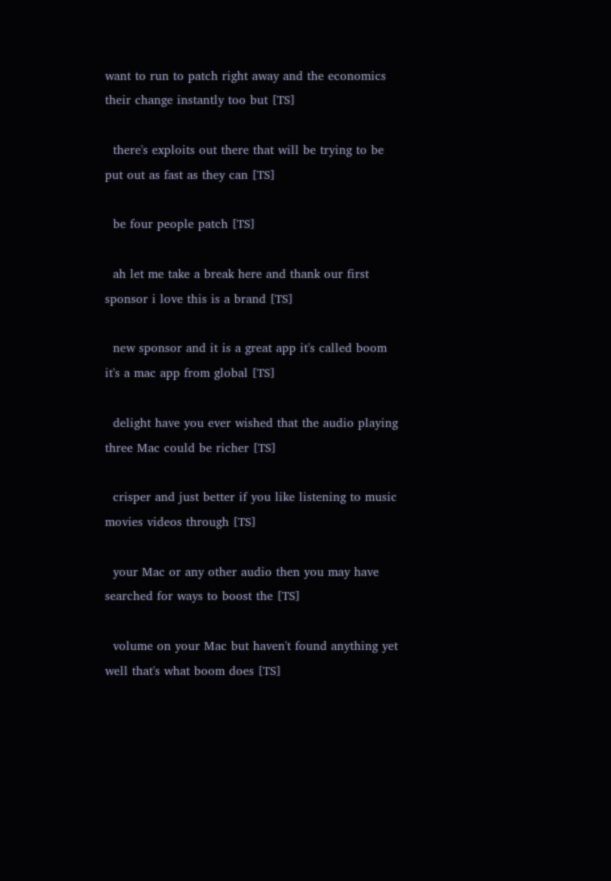want to run to patch right away and the economics their change instantly too but [TS]

  there's exploits out there that will be trying to be put out as fast as they can [TS]

  be four people patch [TS]

  ah let me take a break here and thank our first sponsor i love this is a brand [TS]

  new sponsor and it is a great app it's called boom it's a mac app from global [TS]

  delight have you ever wished that the audio playing three Mac could be richer [TS]

  crisper and just better if you like listening to music movies videos through [TS]

  your Mac or any other audio then you may have searched for ways to boost the [TS]

  volume on your Mac but haven't found anything yet well that's what boom does [TS]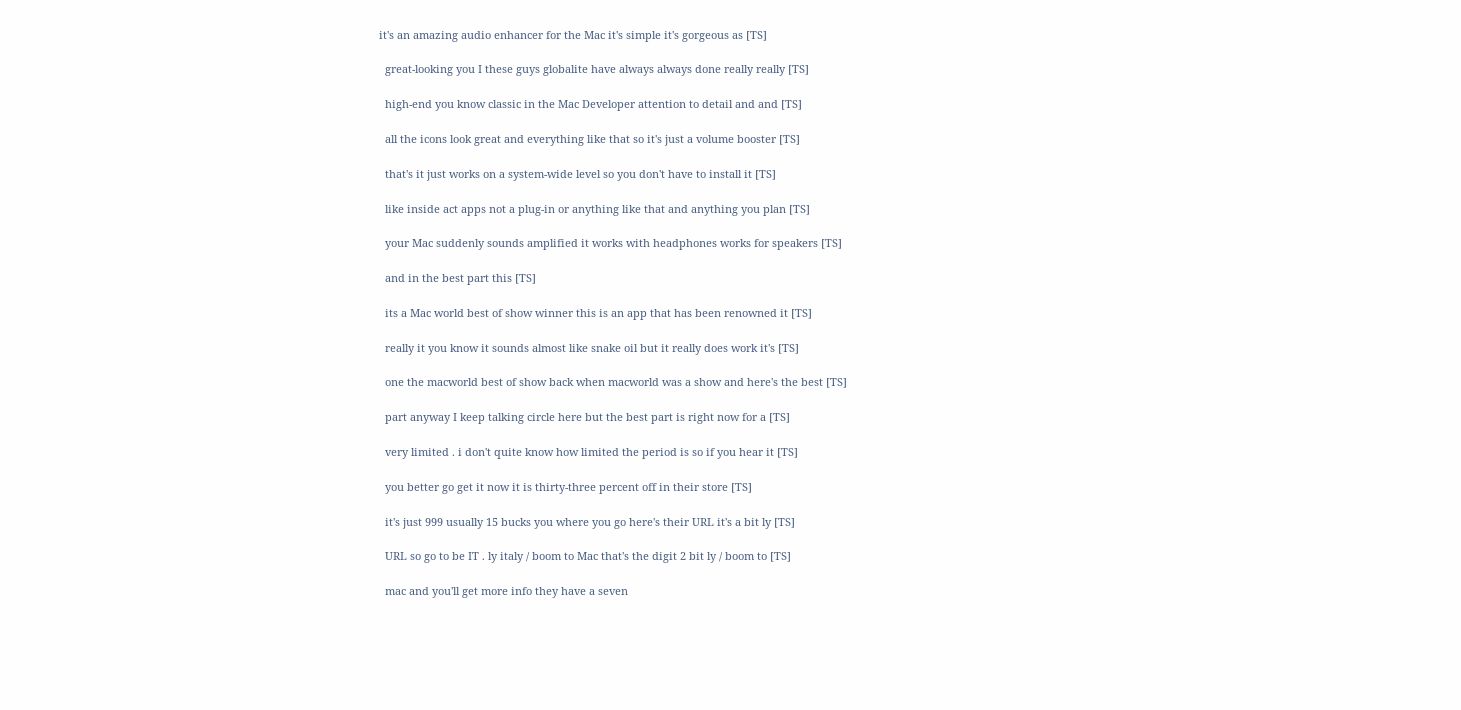it's an amazing audio enhancer for the Mac it's simple it's gorgeous as [TS]

  great-looking you I these guys globalite have always always done really really [TS]

  high-end you know classic in the Mac Developer attention to detail and and [TS]

  all the icons look great and everything like that so it's just a volume booster [TS]

  that's it just works on a system-wide level so you don't have to install it [TS]

  like inside act apps not a plug-in or anything like that and anything you plan [TS]

  your Mac suddenly sounds amplified it works with headphones works for speakers [TS]

  and in the best part this [TS]

  its a Mac world best of show winner this is an app that has been renowned it [TS]

  really it you know it sounds almost like snake oil but it really does work it's [TS]

  one the macworld best of show back when macworld was a show and here's the best [TS]

  part anyway I keep talking circle here but the best part is right now for a [TS]

  very limited . i don't quite know how limited the period is so if you hear it [TS]

  you better go get it now it is thirty-three percent off in their store [TS]

  it's just 999 usually 15 bucks you where you go here's their URL it's a bit ly [TS]

  URL so go to be IT . ly italy / boom to Mac that's the digit 2 bit ly / boom to [TS]

  mac and you'll get more info they have a seven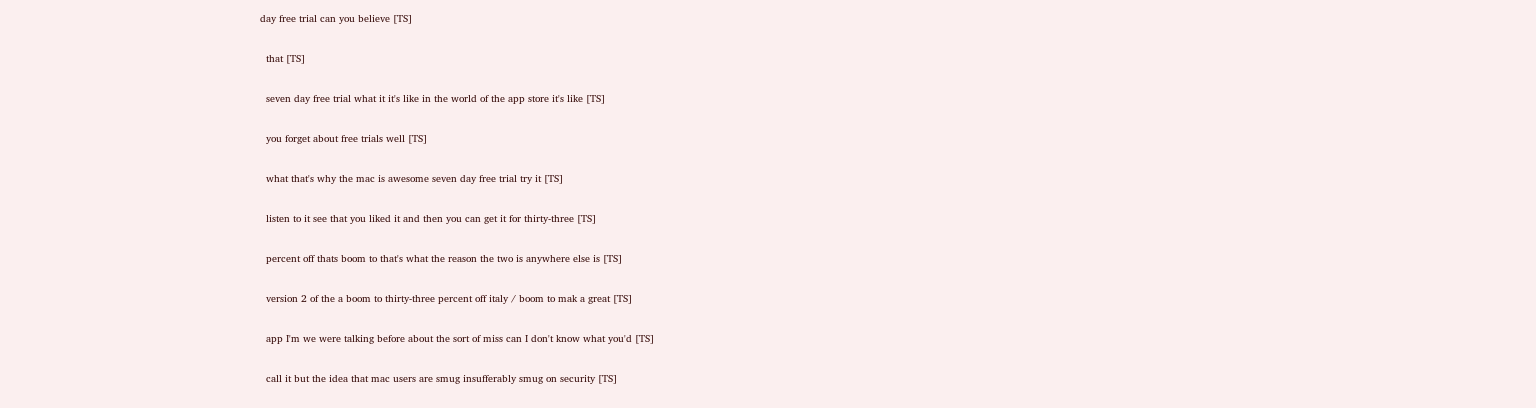day free trial can you believe [TS]

  that [TS]

  seven day free trial what it it's like in the world of the app store it's like [TS]

  you forget about free trials well [TS]

  what that's why the mac is awesome seven day free trial try it [TS]

  listen to it see that you liked it and then you can get it for thirty-three [TS]

  percent off thats boom to that's what the reason the two is anywhere else is [TS]

  version 2 of the a boom to thirty-three percent off italy / boom to mak a great [TS]

  app I'm we were talking before about the sort of miss can I don't know what you'd [TS]

  call it but the idea that mac users are smug insufferably smug on security [TS]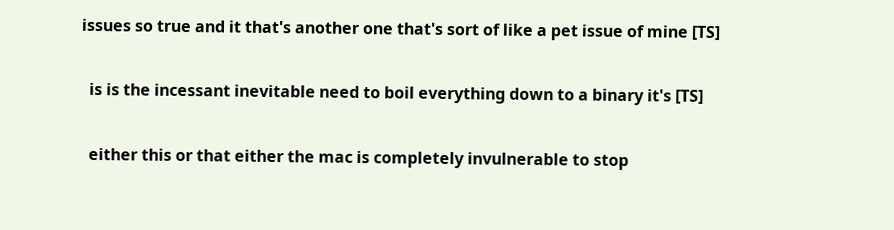issues so true and it that's another one that's sort of like a pet issue of mine [TS]

  is is the incessant inevitable need to boil everything down to a binary it's [TS]

  either this or that either the mac is completely invulnerable to stop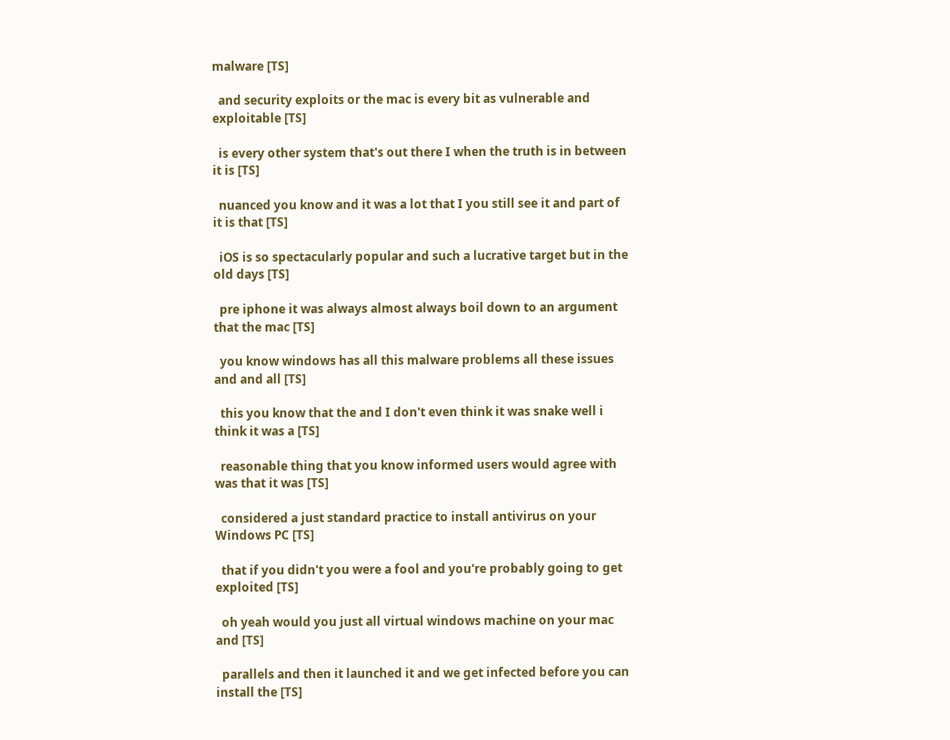malware [TS]

  and security exploits or the mac is every bit as vulnerable and exploitable [TS]

  is every other system that's out there I when the truth is in between it is [TS]

  nuanced you know and it was a lot that I you still see it and part of it is that [TS]

  iOS is so spectacularly popular and such a lucrative target but in the old days [TS]

  pre iphone it was always almost always boil down to an argument that the mac [TS]

  you know windows has all this malware problems all these issues and and all [TS]

  this you know that the and I don't even think it was snake well i think it was a [TS]

  reasonable thing that you know informed users would agree with was that it was [TS]

  considered a just standard practice to install antivirus on your Windows PC [TS]

  that if you didn't you were a fool and you're probably going to get exploited [TS]

  oh yeah would you just all virtual windows machine on your mac and [TS]

  parallels and then it launched it and we get infected before you can install the [TS]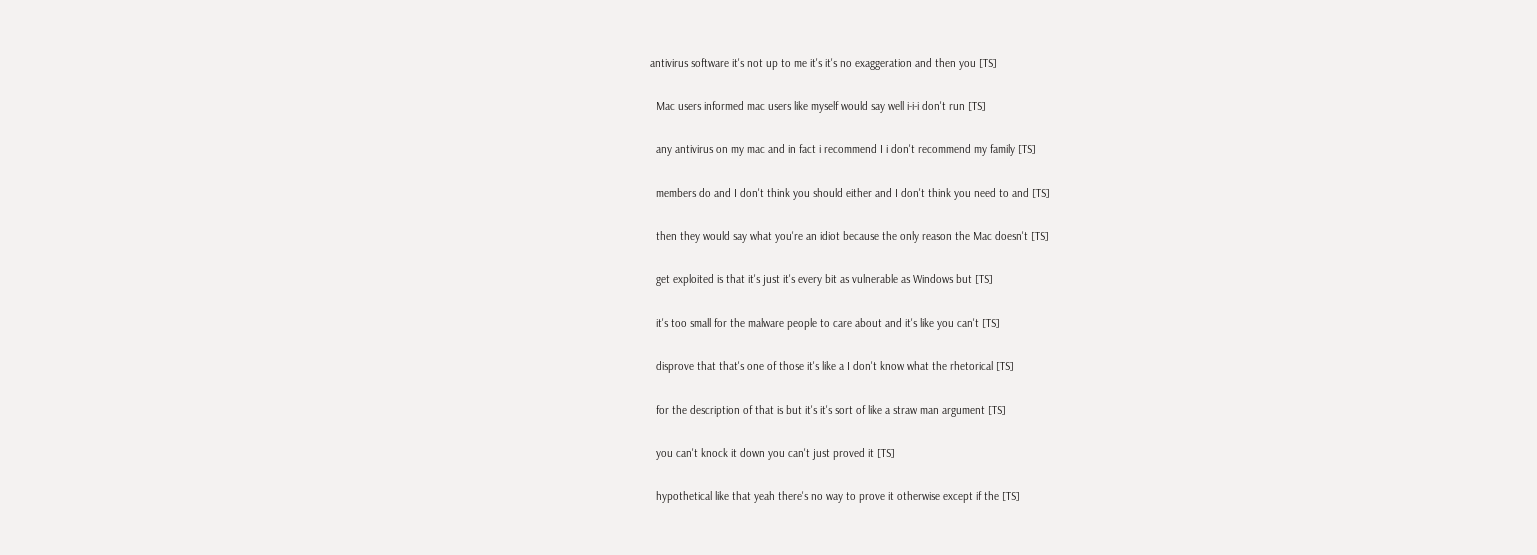antivirus software it's not up to me it's it's no exaggeration and then you [TS]

  Mac users informed mac users like myself would say well i-i-i don't run [TS]

  any antivirus on my mac and in fact i recommend I i don't recommend my family [TS]

  members do and I don't think you should either and I don't think you need to and [TS]

  then they would say what you're an idiot because the only reason the Mac doesn't [TS]

  get exploited is that it's just it's every bit as vulnerable as Windows but [TS]

  it's too small for the malware people to care about and it's like you can't [TS]

  disprove that that's one of those it's like a I don't know what the rhetorical [TS]

  for the description of that is but it's it's sort of like a straw man argument [TS]

  you can't knock it down you can't just proved it [TS]

  hypothetical like that yeah there's no way to prove it otherwise except if the [TS]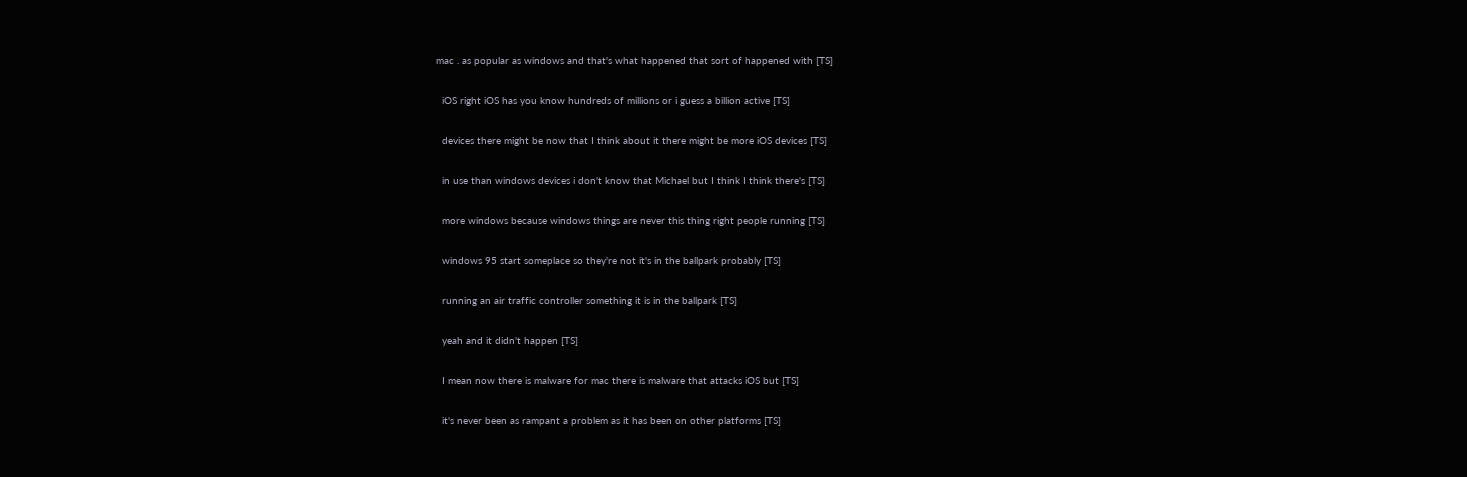mac . as popular as windows and that's what happened that sort of happened with [TS]

  iOS right iOS has you know hundreds of millions or i guess a billion active [TS]

  devices there might be now that I think about it there might be more iOS devices [TS]

  in use than windows devices i don't know that Michael but I think I think there's [TS]

  more windows because windows things are never this thing right people running [TS]

  windows 95 start someplace so they're not it's in the ballpark probably [TS]

  running an air traffic controller something it is in the ballpark [TS]

  yeah and it didn't happen [TS]

  I mean now there is malware for mac there is malware that attacks iOS but [TS]

  it's never been as rampant a problem as it has been on other platforms [TS]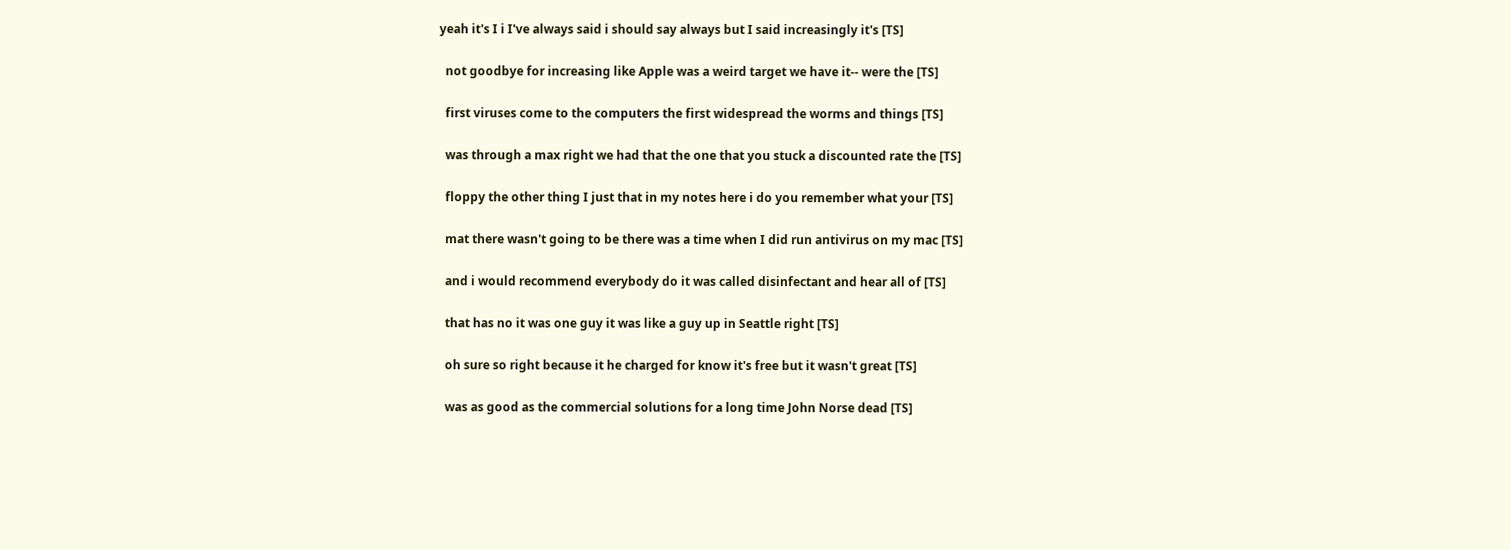yeah it's I i I've always said i should say always but I said increasingly it's [TS]

  not goodbye for increasing like Apple was a weird target we have it-- were the [TS]

  first viruses come to the computers the first widespread the worms and things [TS]

  was through a max right we had that the one that you stuck a discounted rate the [TS]

  floppy the other thing I just that in my notes here i do you remember what your [TS]

  mat there wasn't going to be there was a time when I did run antivirus on my mac [TS]

  and i would recommend everybody do it was called disinfectant and hear all of [TS]

  that has no it was one guy it was like a guy up in Seattle right [TS]

  oh sure so right because it he charged for know it's free but it wasn't great [TS]

  was as good as the commercial solutions for a long time John Norse dead [TS]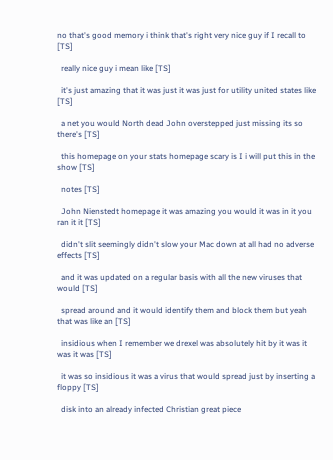no that's good memory i think that's right very nice guy if I recall to [TS]

  really nice guy i mean like [TS]

  it's just amazing that it was just it was just for utility united states like [TS]

  a net you would North dead John overstepped just missing its so there's [TS]

  this homepage on your stats homepage scary is I i will put this in the show [TS]

  notes [TS]

  John Nienstedt homepage it was amazing you would it was in it you ran it it [TS]

  didn't slit seemingly didn't slow your Mac down at all had no adverse effects [TS]

  and it was updated on a regular basis with all the new viruses that would [TS]

  spread around and it would identify them and block them but yeah that was like an [TS]

  insidious when I remember we drexel was absolutely hit by it was it was it was [TS]

  it was so insidious it was a virus that would spread just by inserting a floppy [TS]

  disk into an already infected Christian great piece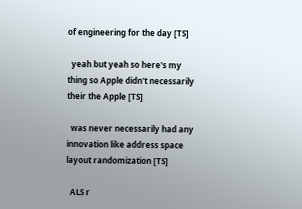of engineering for the day [TS]

  yeah but yeah so here's my thing so Apple didn't necessarily their the Apple [TS]

  was never necessarily had any innovation like address space layout randomization [TS]

  ALS r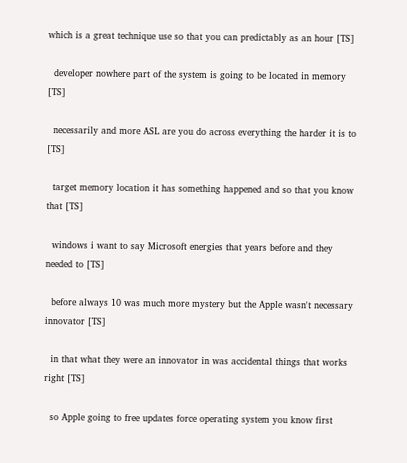which is a great technique use so that you can predictably as an hour [TS]

  developer nowhere part of the system is going to be located in memory [TS]

  necessarily and more ASL are you do across everything the harder it is to [TS]

  target memory location it has something happened and so that you know that [TS]

  windows i want to say Microsoft energies that years before and they needed to [TS]

  before always 10 was much more mystery but the Apple wasn't necessary innovator [TS]

  in that what they were an innovator in was accidental things that works right [TS]

  so Apple going to free updates force operating system you know first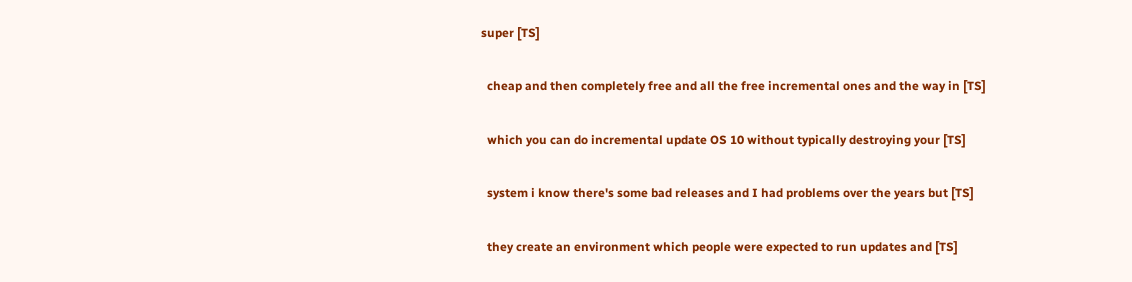super [TS]

  cheap and then completely free and all the free incremental ones and the way in [TS]

  which you can do incremental update OS 10 without typically destroying your [TS]

  system i know there's some bad releases and I had problems over the years but [TS]

  they create an environment which people were expected to run updates and [TS]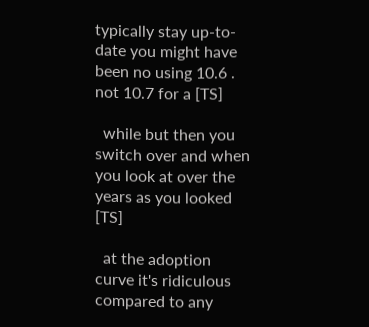typically stay up-to-date you might have been no using 10.6 . not 10.7 for a [TS]

  while but then you switch over and when you look at over the years as you looked [TS]

  at the adoption curve it's ridiculous compared to any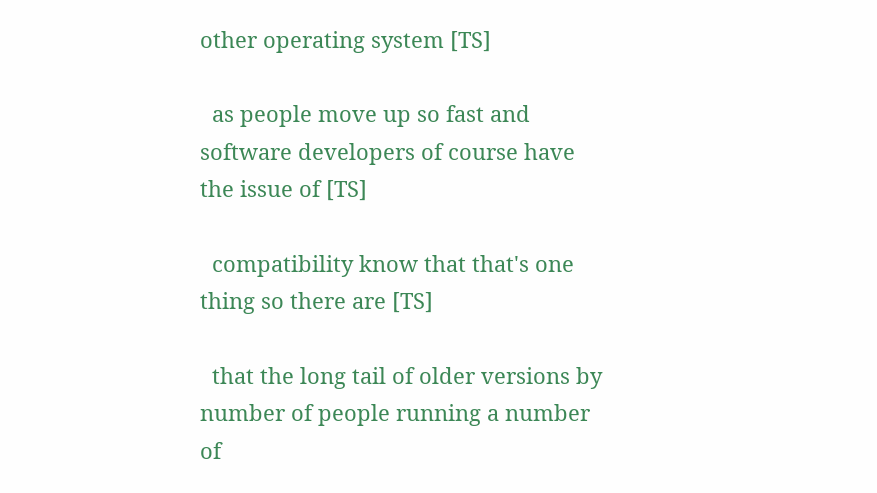other operating system [TS]

  as people move up so fast and software developers of course have the issue of [TS]

  compatibility know that that's one thing so there are [TS]

  that the long tail of older versions by number of people running a number of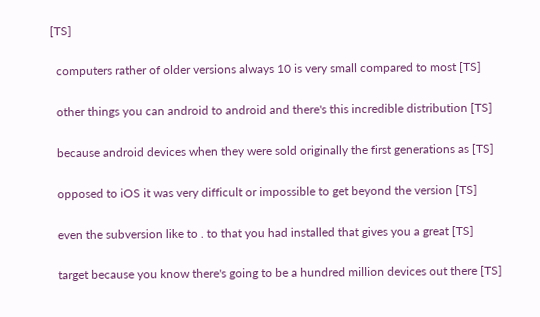[TS]

  computers rather of older versions always 10 is very small compared to most [TS]

  other things you can android to android and there's this incredible distribution [TS]

  because android devices when they were sold originally the first generations as [TS]

  opposed to iOS it was very difficult or impossible to get beyond the version [TS]

  even the subversion like to . to that you had installed that gives you a great [TS]

  target because you know there's going to be a hundred million devices out there [TS]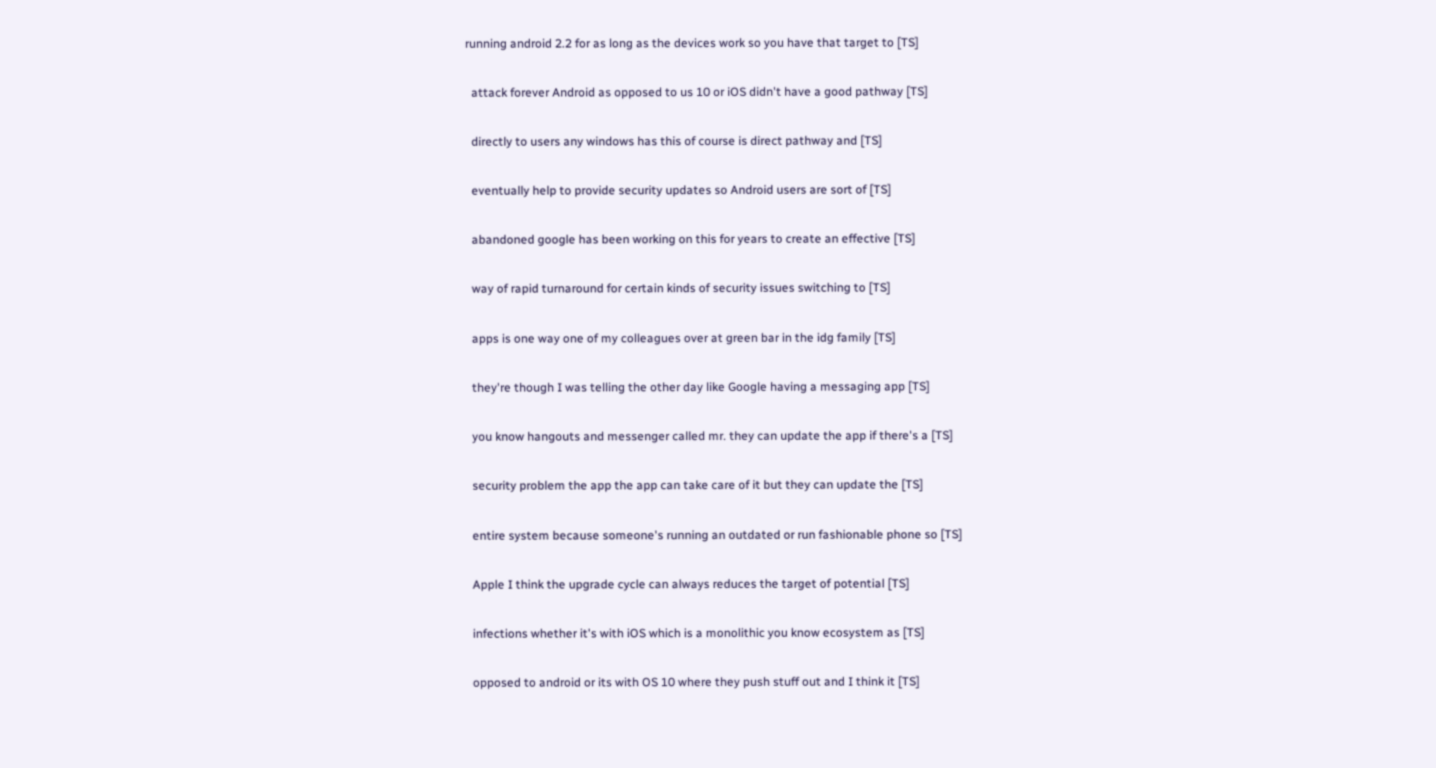running android 2.2 for as long as the devices work so you have that target to [TS]

  attack forever Android as opposed to us 10 or iOS didn't have a good pathway [TS]

  directly to users any windows has this of course is direct pathway and [TS]

  eventually help to provide security updates so Android users are sort of [TS]

  abandoned google has been working on this for years to create an effective [TS]

  way of rapid turnaround for certain kinds of security issues switching to [TS]

  apps is one way one of my colleagues over at green bar in the idg family [TS]

  they're though I was telling the other day like Google having a messaging app [TS]

  you know hangouts and messenger called mr. they can update the app if there's a [TS]

  security problem the app the app can take care of it but they can update the [TS]

  entire system because someone's running an outdated or run fashionable phone so [TS]

  Apple I think the upgrade cycle can always reduces the target of potential [TS]

  infections whether it's with iOS which is a monolithic you know ecosystem as [TS]

  opposed to android or its with OS 10 where they push stuff out and I think it [TS]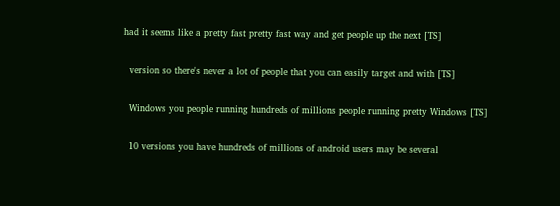had it seems like a pretty fast pretty fast way and get people up the next [TS]

  version so there's never a lot of people that you can easily target and with [TS]

  Windows you people running hundreds of millions people running pretty Windows [TS]

  10 versions you have hundreds of millions of android users may be several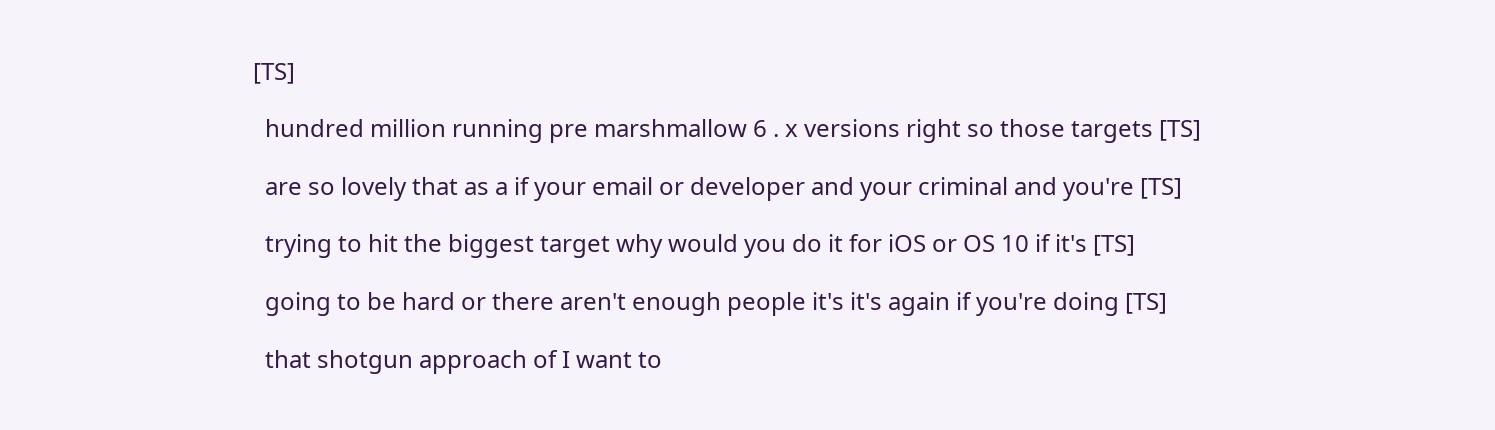[TS]

  hundred million running pre marshmallow 6 . x versions right so those targets [TS]

  are so lovely that as a if your email or developer and your criminal and you're [TS]

  trying to hit the biggest target why would you do it for iOS or OS 10 if it's [TS]

  going to be hard or there aren't enough people it's it's again if you're doing [TS]

  that shotgun approach of I want to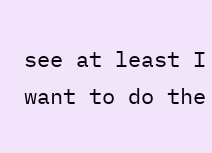see at least I want to do the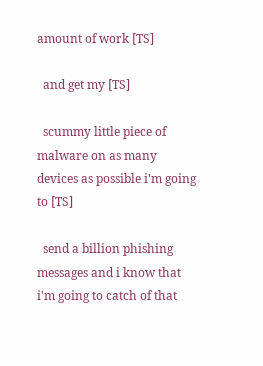amount of work [TS]

  and get my [TS]

  scummy little piece of malware on as many devices as possible i'm going to [TS]

  send a billion phishing messages and i know that i'm going to catch of that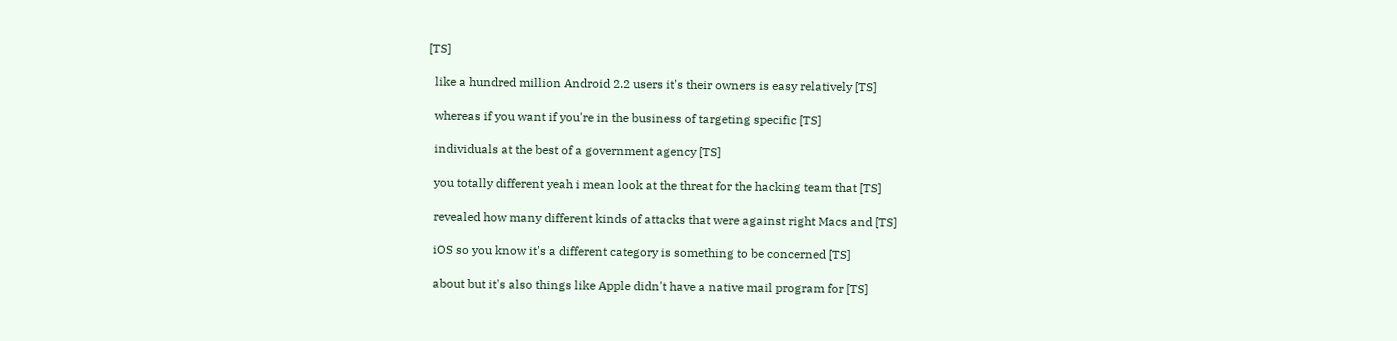[TS]

  like a hundred million Android 2.2 users it's their owners is easy relatively [TS]

  whereas if you want if you're in the business of targeting specific [TS]

  individuals at the best of a government agency [TS]

  you totally different yeah i mean look at the threat for the hacking team that [TS]

  revealed how many different kinds of attacks that were against right Macs and [TS]

  iOS so you know it's a different category is something to be concerned [TS]

  about but it's also things like Apple didn't have a native mail program for [TS]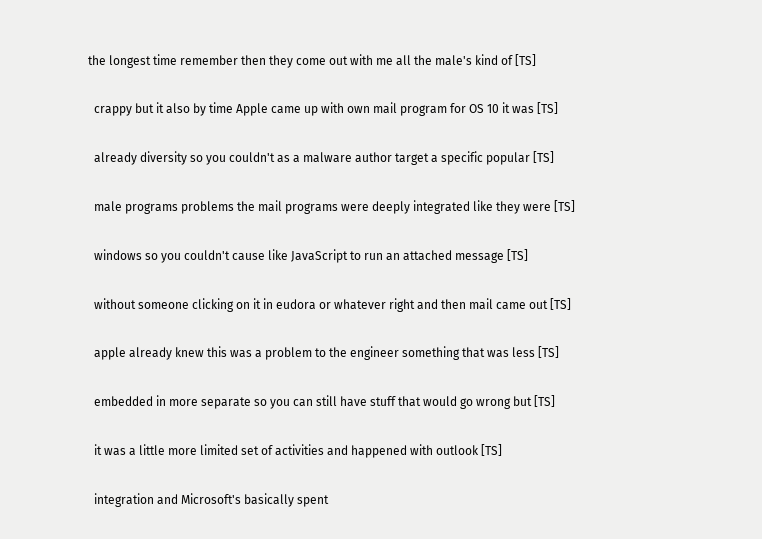the longest time remember then they come out with me all the male's kind of [TS]

  crappy but it also by time Apple came up with own mail program for OS 10 it was [TS]

  already diversity so you couldn't as a malware author target a specific popular [TS]

  male programs problems the mail programs were deeply integrated like they were [TS]

  windows so you couldn't cause like JavaScript to run an attached message [TS]

  without someone clicking on it in eudora or whatever right and then mail came out [TS]

  apple already knew this was a problem to the engineer something that was less [TS]

  embedded in more separate so you can still have stuff that would go wrong but [TS]

  it was a little more limited set of activities and happened with outlook [TS]

  integration and Microsoft's basically spent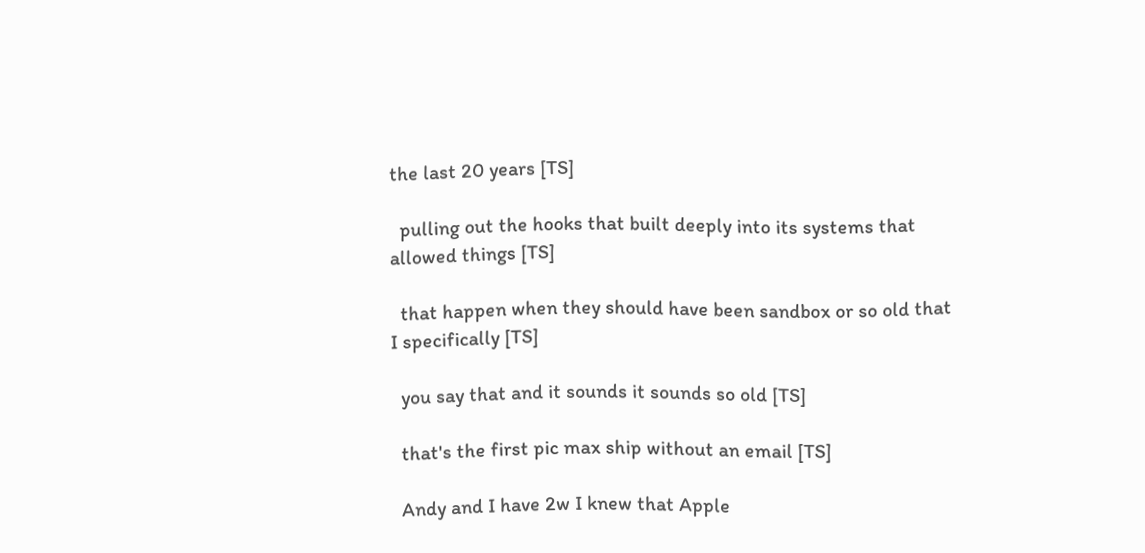the last 20 years [TS]

  pulling out the hooks that built deeply into its systems that allowed things [TS]

  that happen when they should have been sandbox or so old that I specifically [TS]

  you say that and it sounds it sounds so old [TS]

  that's the first pic max ship without an email [TS]

  Andy and I have 2w I knew that Apple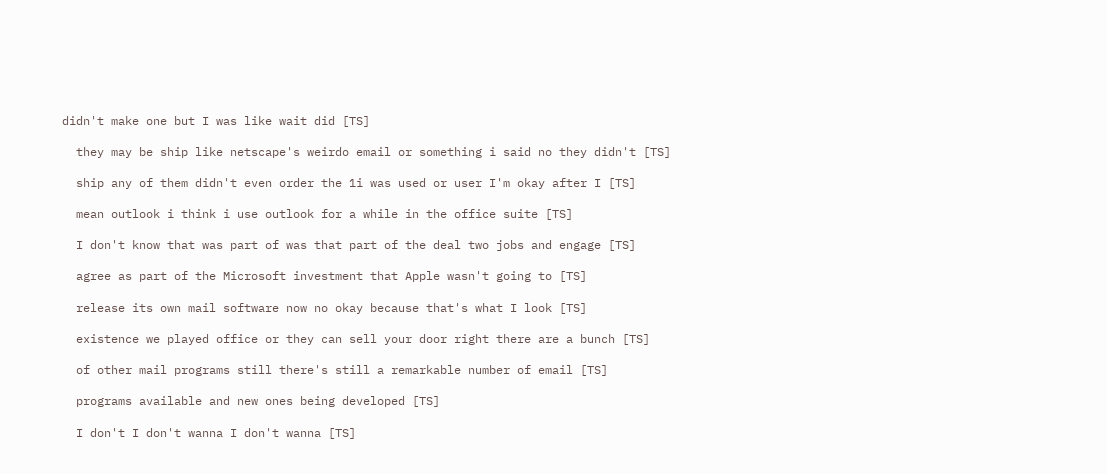didn't make one but I was like wait did [TS]

  they may be ship like netscape's weirdo email or something i said no they didn't [TS]

  ship any of them didn't even order the 1i was used or user I'm okay after I [TS]

  mean outlook i think i use outlook for a while in the office suite [TS]

  I don't know that was part of was that part of the deal two jobs and engage [TS]

  agree as part of the Microsoft investment that Apple wasn't going to [TS]

  release its own mail software now no okay because that's what I look [TS]

  existence we played office or they can sell your door right there are a bunch [TS]

  of other mail programs still there's still a remarkable number of email [TS]

  programs available and new ones being developed [TS]

  I don't I don't wanna I don't wanna [TS]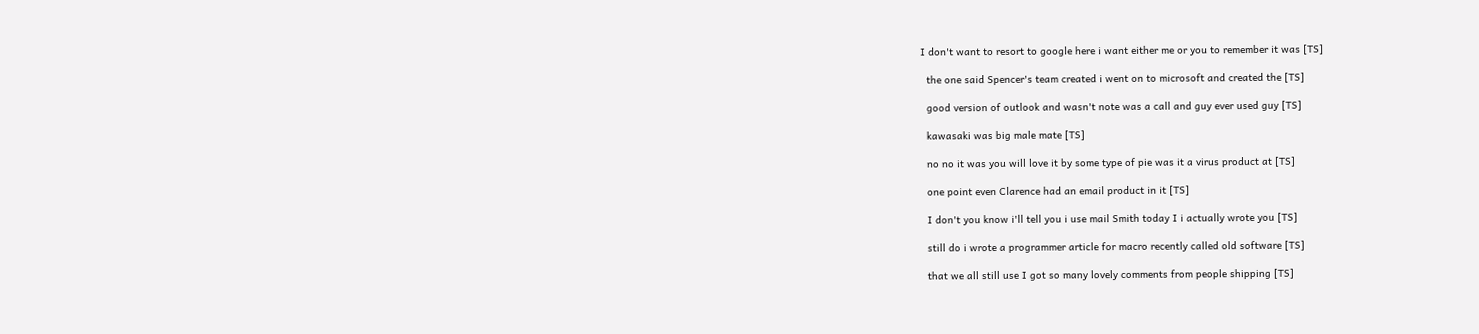I don't want to resort to google here i want either me or you to remember it was [TS]

  the one said Spencer's team created i went on to microsoft and created the [TS]

  good version of outlook and wasn't note was a call and guy ever used guy [TS]

  kawasaki was big male mate [TS]

  no no it was you will love it by some type of pie was it a virus product at [TS]

  one point even Clarence had an email product in it [TS]

  I don't you know i'll tell you i use mail Smith today I i actually wrote you [TS]

  still do i wrote a programmer article for macro recently called old software [TS]

  that we all still use I got so many lovely comments from people shipping [TS]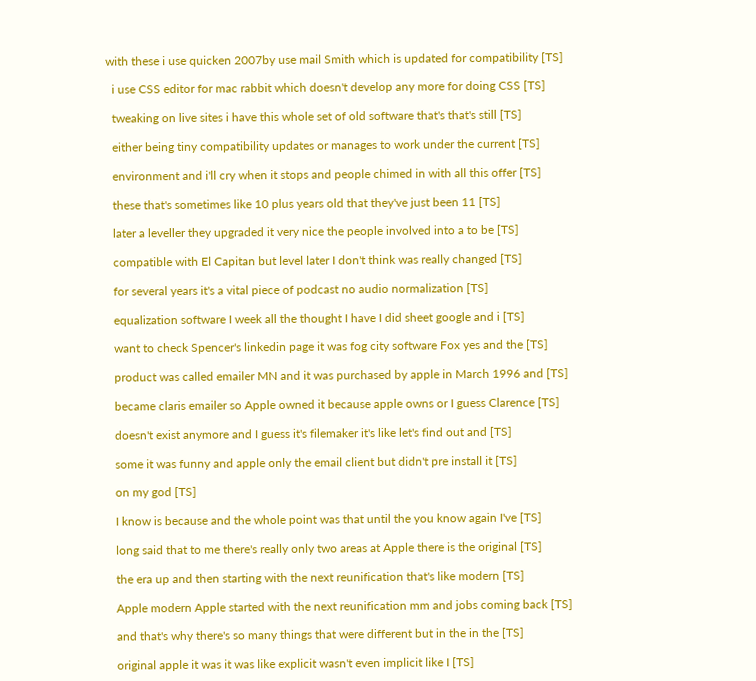with these i use quicken 2007by use mail Smith which is updated for compatibility [TS]

  i use CSS editor for mac rabbit which doesn't develop any more for doing CSS [TS]

  tweaking on live sites i have this whole set of old software that's that's still [TS]

  either being tiny compatibility updates or manages to work under the current [TS]

  environment and i'll cry when it stops and people chimed in with all this offer [TS]

  these that's sometimes like 10 plus years old that they've just been 11 [TS]

  later a leveller they upgraded it very nice the people involved into a to be [TS]

  compatible with El Capitan but level later I don't think was really changed [TS]

  for several years it's a vital piece of podcast no audio normalization [TS]

  equalization software I week all the thought I have I did sheet google and i [TS]

  want to check Spencer's linkedin page it was fog city software Fox yes and the [TS]

  product was called emailer MN and it was purchased by apple in March 1996 and [TS]

  became claris emailer so Apple owned it because apple owns or I guess Clarence [TS]

  doesn't exist anymore and I guess it's filemaker it's like let's find out and [TS]

  some it was funny and apple only the email client but didn't pre install it [TS]

  on my god [TS]

  I know is because and the whole point was that until the you know again I've [TS]

  long said that to me there's really only two areas at Apple there is the original [TS]

  the era up and then starting with the next reunification that's like modern [TS]

  Apple modern Apple started with the next reunification mm and jobs coming back [TS]

  and that's why there's so many things that were different but in the in the [TS]

  original apple it was it was like explicit wasn't even implicit like I [TS]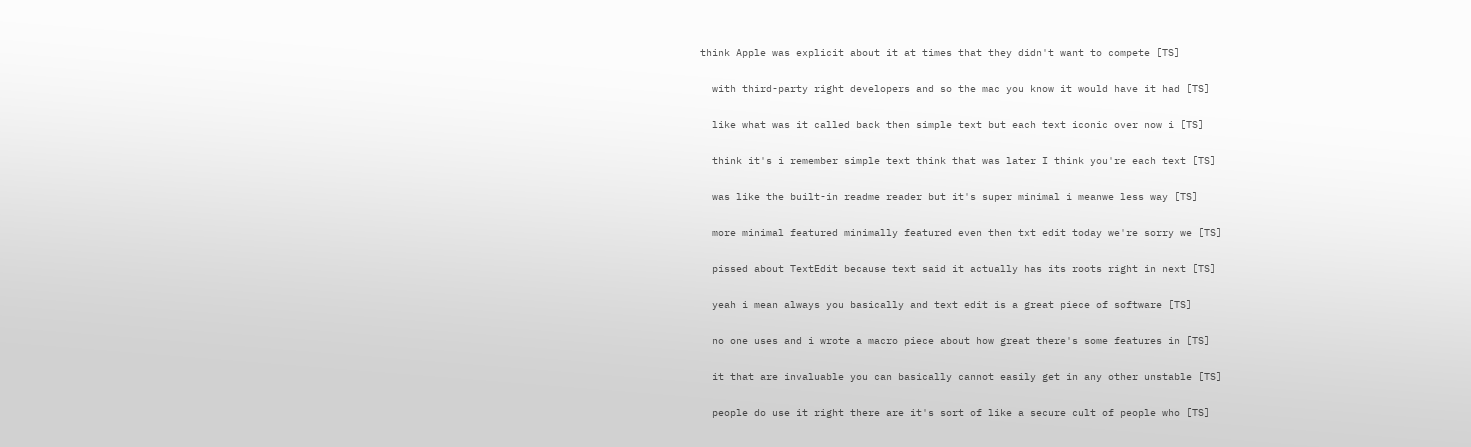think Apple was explicit about it at times that they didn't want to compete [TS]

  with third-party right developers and so the mac you know it would have it had [TS]

  like what was it called back then simple text but each text iconic over now i [TS]

  think it's i remember simple text think that was later I think you're each text [TS]

  was like the built-in readme reader but it's super minimal i meanwe less way [TS]

  more minimal featured minimally featured even then txt edit today we're sorry we [TS]

  pissed about TextEdit because text said it actually has its roots right in next [TS]

  yeah i mean always you basically and text edit is a great piece of software [TS]

  no one uses and i wrote a macro piece about how great there's some features in [TS]

  it that are invaluable you can basically cannot easily get in any other unstable [TS]

  people do use it right there are it's sort of like a secure cult of people who [TS]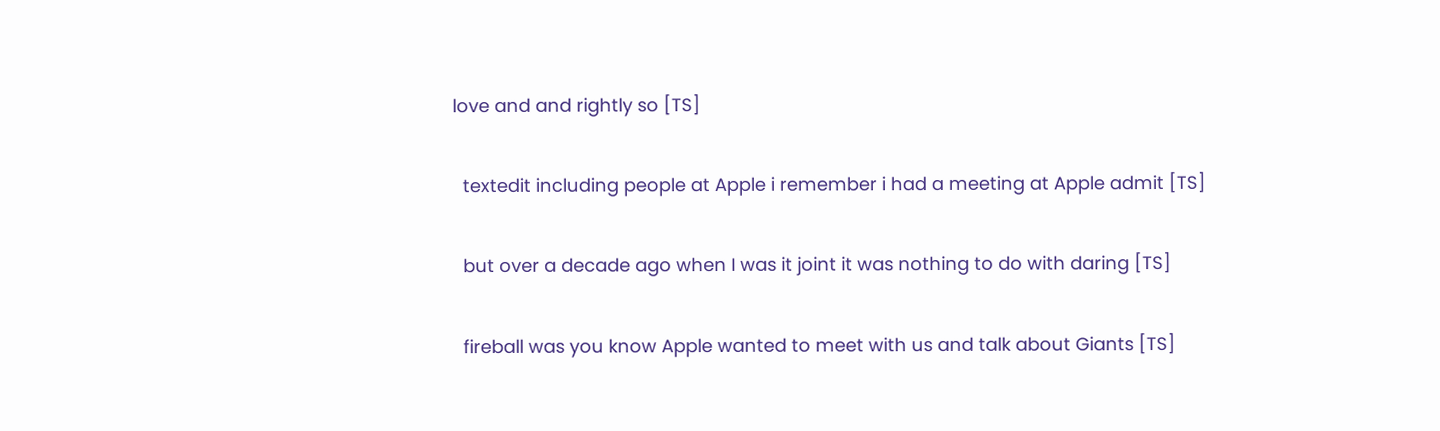love and and rightly so [TS]

  textedit including people at Apple i remember i had a meeting at Apple admit [TS]

  but over a decade ago when I was it joint it was nothing to do with daring [TS]

  fireball was you know Apple wanted to meet with us and talk about Giants [TS]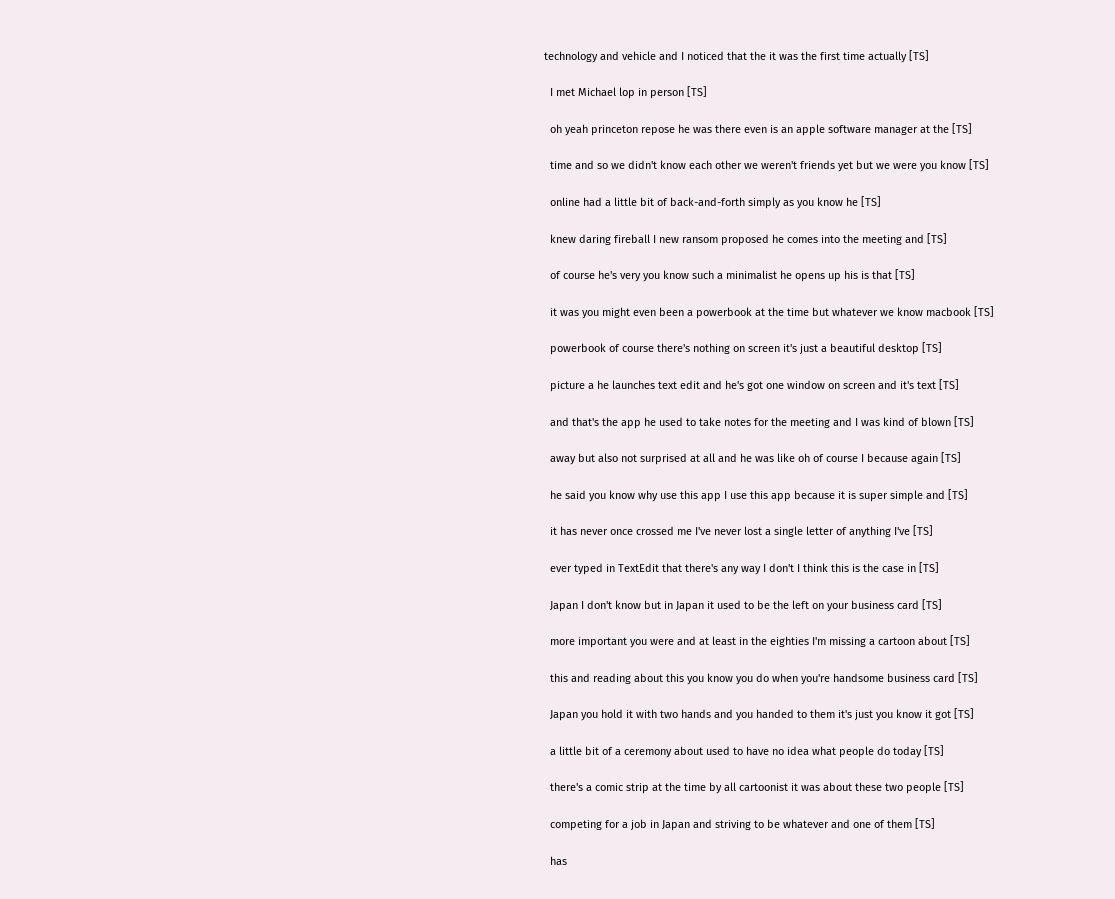technology and vehicle and I noticed that the it was the first time actually [TS]

  I met Michael lop in person [TS]

  oh yeah princeton repose he was there even is an apple software manager at the [TS]

  time and so we didn't know each other we weren't friends yet but we were you know [TS]

  online had a little bit of back-and-forth simply as you know he [TS]

  knew daring fireball I new ransom proposed he comes into the meeting and [TS]

  of course he's very you know such a minimalist he opens up his is that [TS]

  it was you might even been a powerbook at the time but whatever we know macbook [TS]

  powerbook of course there's nothing on screen it's just a beautiful desktop [TS]

  picture a he launches text edit and he's got one window on screen and it's text [TS]

  and that's the app he used to take notes for the meeting and I was kind of blown [TS]

  away but also not surprised at all and he was like oh of course I because again [TS]

  he said you know why use this app I use this app because it is super simple and [TS]

  it has never once crossed me I've never lost a single letter of anything I've [TS]

  ever typed in TextEdit that there's any way I don't I think this is the case in [TS]

  Japan I don't know but in Japan it used to be the left on your business card [TS]

  more important you were and at least in the eighties I'm missing a cartoon about [TS]

  this and reading about this you know you do when you're handsome business card [TS]

  Japan you hold it with two hands and you handed to them it's just you know it got [TS]

  a little bit of a ceremony about used to have no idea what people do today [TS]

  there's a comic strip at the time by all cartoonist it was about these two people [TS]

  competing for a job in Japan and striving to be whatever and one of them [TS]

  has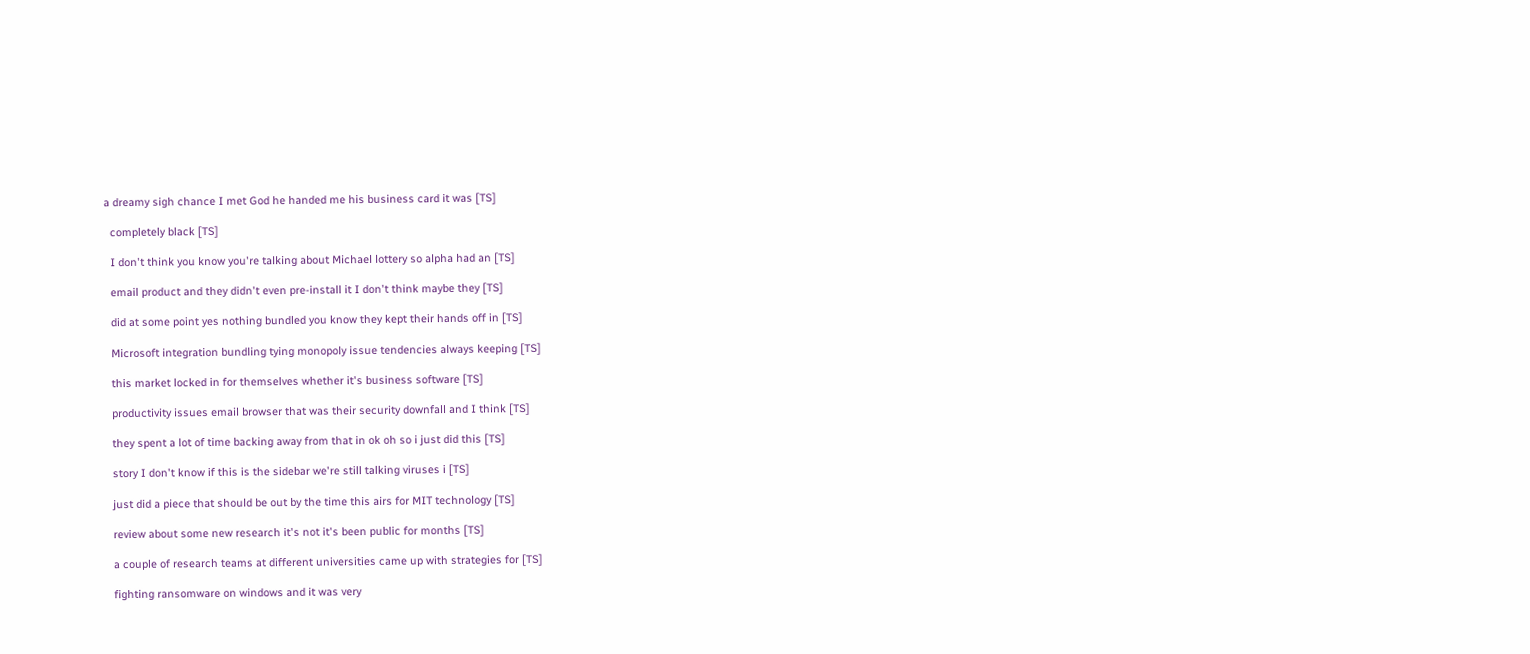a dreamy sigh chance I met God he handed me his business card it was [TS]

  completely black [TS]

  I don't think you know you're talking about Michael lottery so alpha had an [TS]

  email product and they didn't even pre-install it I don't think maybe they [TS]

  did at some point yes nothing bundled you know they kept their hands off in [TS]

  Microsoft integration bundling tying monopoly issue tendencies always keeping [TS]

  this market locked in for themselves whether it's business software [TS]

  productivity issues email browser that was their security downfall and I think [TS]

  they spent a lot of time backing away from that in ok oh so i just did this [TS]

  story I don't know if this is the sidebar we're still talking viruses i [TS]

  just did a piece that should be out by the time this airs for MIT technology [TS]

  review about some new research it's not it's been public for months [TS]

  a couple of research teams at different universities came up with strategies for [TS]

  fighting ransomware on windows and it was very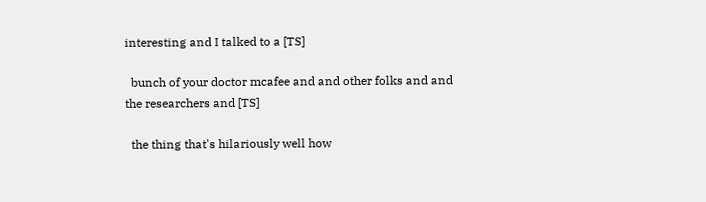interesting and I talked to a [TS]

  bunch of your doctor mcafee and and other folks and and the researchers and [TS]

  the thing that's hilariously well how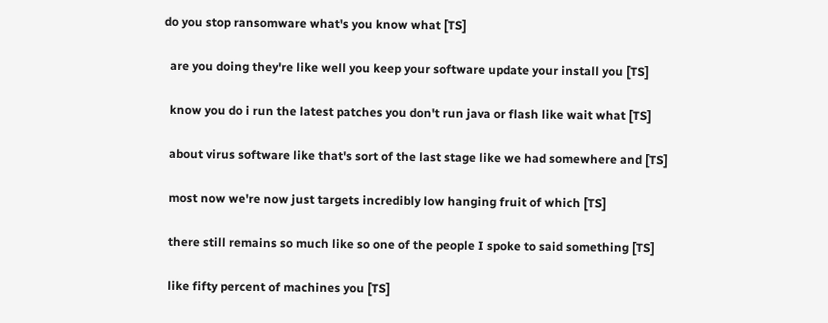do you stop ransomware what's you know what [TS]

  are you doing they're like well you keep your software update your install you [TS]

  know you do i run the latest patches you don't run java or flash like wait what [TS]

  about virus software like that's sort of the last stage like we had somewhere and [TS]

  most now we're now just targets incredibly low hanging fruit of which [TS]

  there still remains so much like so one of the people I spoke to said something [TS]

  like fifty percent of machines you [TS]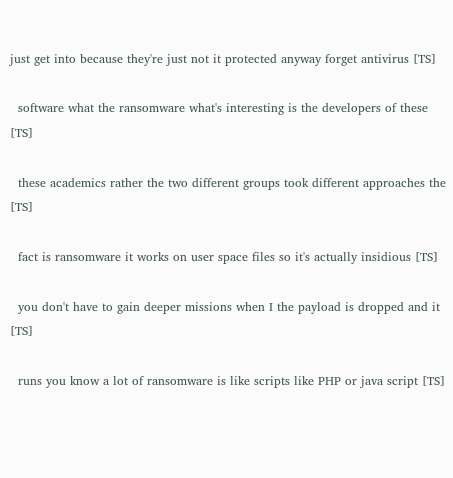just get into because they're just not it protected anyway forget antivirus [TS]

  software what the ransomware what's interesting is the developers of these [TS]

  these academics rather the two different groups took different approaches the [TS]

  fact is ransomware it works on user space files so it's actually insidious [TS]

  you don't have to gain deeper missions when I the payload is dropped and it [TS]

  runs you know a lot of ransomware is like scripts like PHP or java script [TS]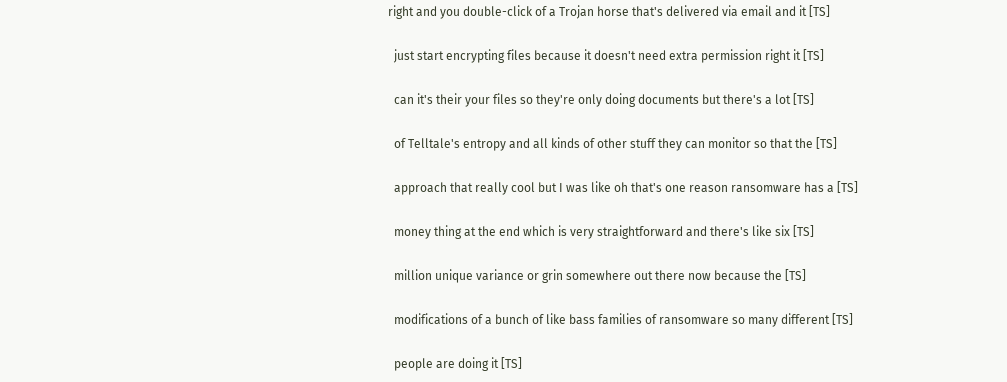right and you double-click of a Trojan horse that's delivered via email and it [TS]

  just start encrypting files because it doesn't need extra permission right it [TS]

  can it's their your files so they're only doing documents but there's a lot [TS]

  of Telltale's entropy and all kinds of other stuff they can monitor so that the [TS]

  approach that really cool but I was like oh that's one reason ransomware has a [TS]

  money thing at the end which is very straightforward and there's like six [TS]

  million unique variance or grin somewhere out there now because the [TS]

  modifications of a bunch of like bass families of ransomware so many different [TS]

  people are doing it [TS]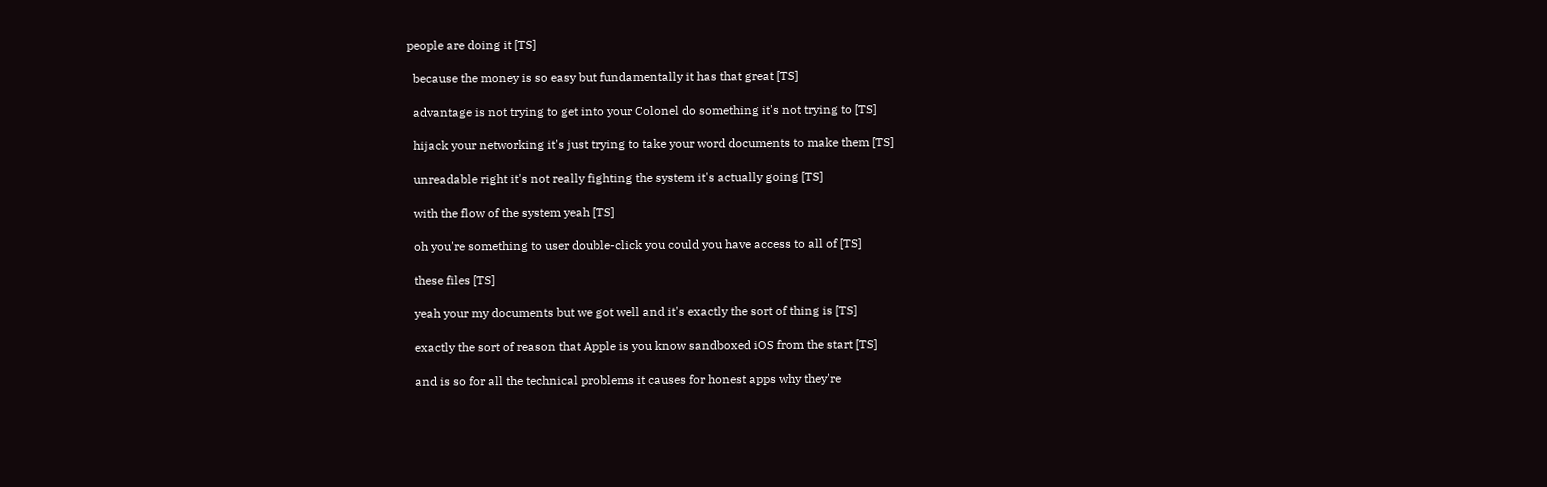people are doing it [TS]

  because the money is so easy but fundamentally it has that great [TS]

  advantage is not trying to get into your Colonel do something it's not trying to [TS]

  hijack your networking it's just trying to take your word documents to make them [TS]

  unreadable right it's not really fighting the system it's actually going [TS]

  with the flow of the system yeah [TS]

  oh you're something to user double-click you could you have access to all of [TS]

  these files [TS]

  yeah your my documents but we got well and it's exactly the sort of thing is [TS]

  exactly the sort of reason that Apple is you know sandboxed iOS from the start [TS]

  and is so for all the technical problems it causes for honest apps why they're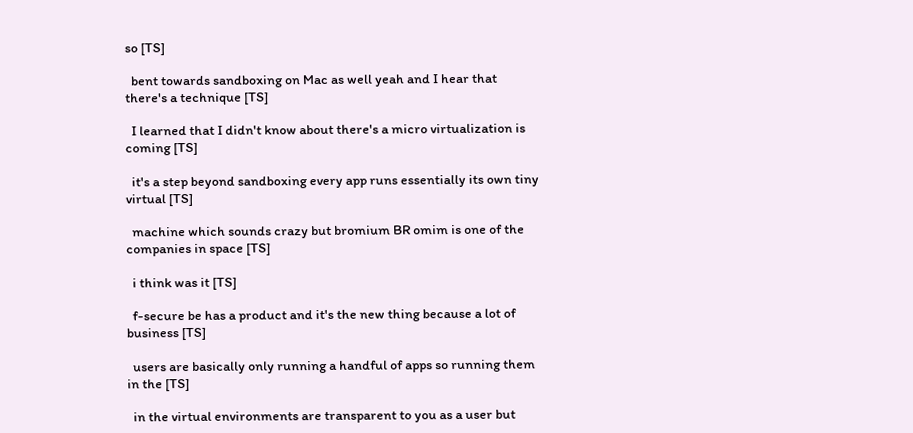so [TS]

  bent towards sandboxing on Mac as well yeah and I hear that there's a technique [TS]

  I learned that I didn't know about there's a micro virtualization is coming [TS]

  it's a step beyond sandboxing every app runs essentially its own tiny virtual [TS]

  machine which sounds crazy but bromium BR omim is one of the companies in space [TS]

  i think was it [TS]

  f-secure be has a product and it's the new thing because a lot of business [TS]

  users are basically only running a handful of apps so running them in the [TS]

  in the virtual environments are transparent to you as a user but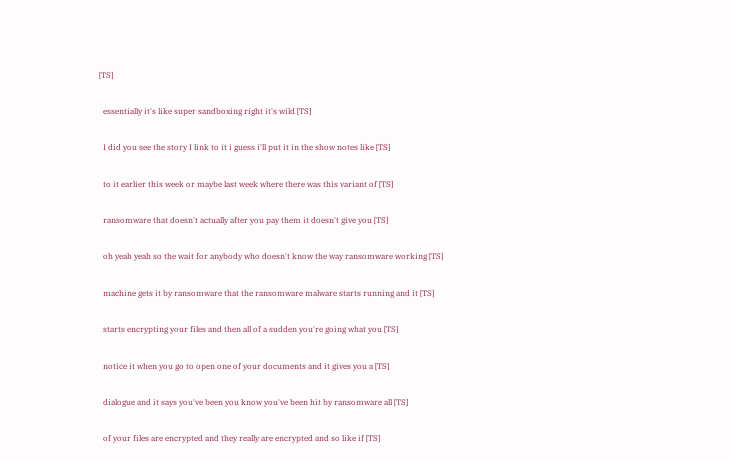[TS]

  essentially it's like super sandboxing right it's wild [TS]

  I did you see the story I link to it i guess i'll put it in the show notes like [TS]

  to it earlier this week or maybe last week where there was this variant of [TS]

  ransomware that doesn't actually after you pay them it doesn't give you [TS]

  oh yeah yeah so the wait for anybody who doesn't know the way ransomware working [TS]

  machine gets it by ransomware that the ransomware malware starts running and it [TS]

  starts encrypting your files and then all of a sudden you're going what you [TS]

  notice it when you go to open one of your documents and it gives you a [TS]

  dialogue and it says you've been you know you've been hit by ransomware all [TS]

  of your files are encrypted and they really are encrypted and so like if [TS]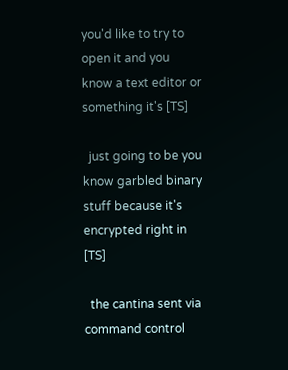you'd like to try to open it and you know a text editor or something it's [TS]

  just going to be you know garbled binary stuff because it's encrypted right in [TS]

  the cantina sent via command control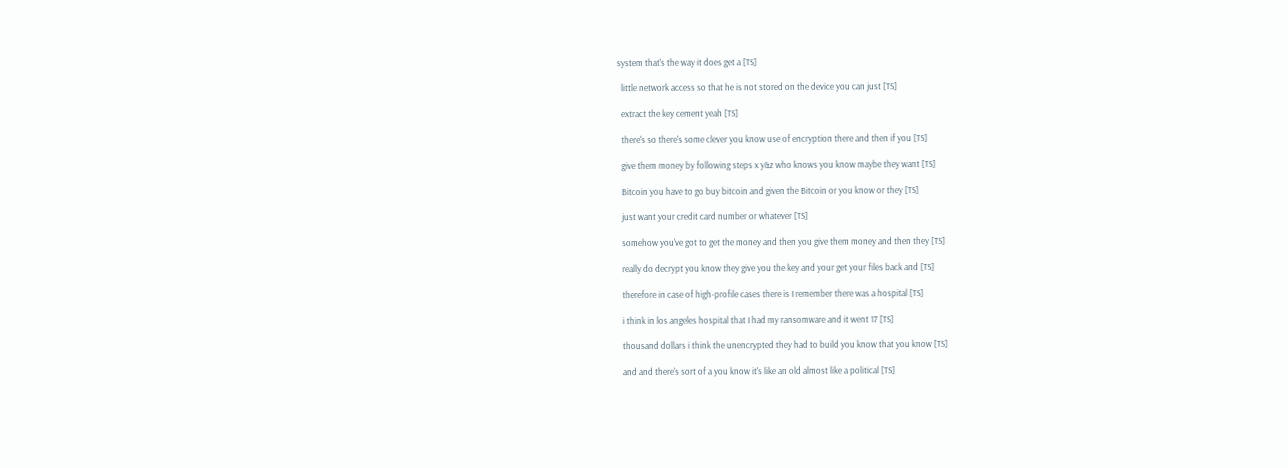system that's the way it does get a [TS]

  little network access so that he is not stored on the device you can just [TS]

  extract the key cement yeah [TS]

  there's so there's some clever you know use of encryption there and then if you [TS]

  give them money by following steps x y&z who knows you know maybe they want [TS]

  Bitcoin you have to go buy bitcoin and given the Bitcoin or you know or they [TS]

  just want your credit card number or whatever [TS]

  somehow you've got to get the money and then you give them money and then they [TS]

  really do decrypt you know they give you the key and your get your files back and [TS]

  therefore in case of high-profile cases there is I remember there was a hospital [TS]

  i think in los angeles hospital that I had my ransomware and it went 17 [TS]

  thousand dollars i think the unencrypted they had to build you know that you know [TS]

  and and there's sort of a you know it's like an old almost like a political [TS]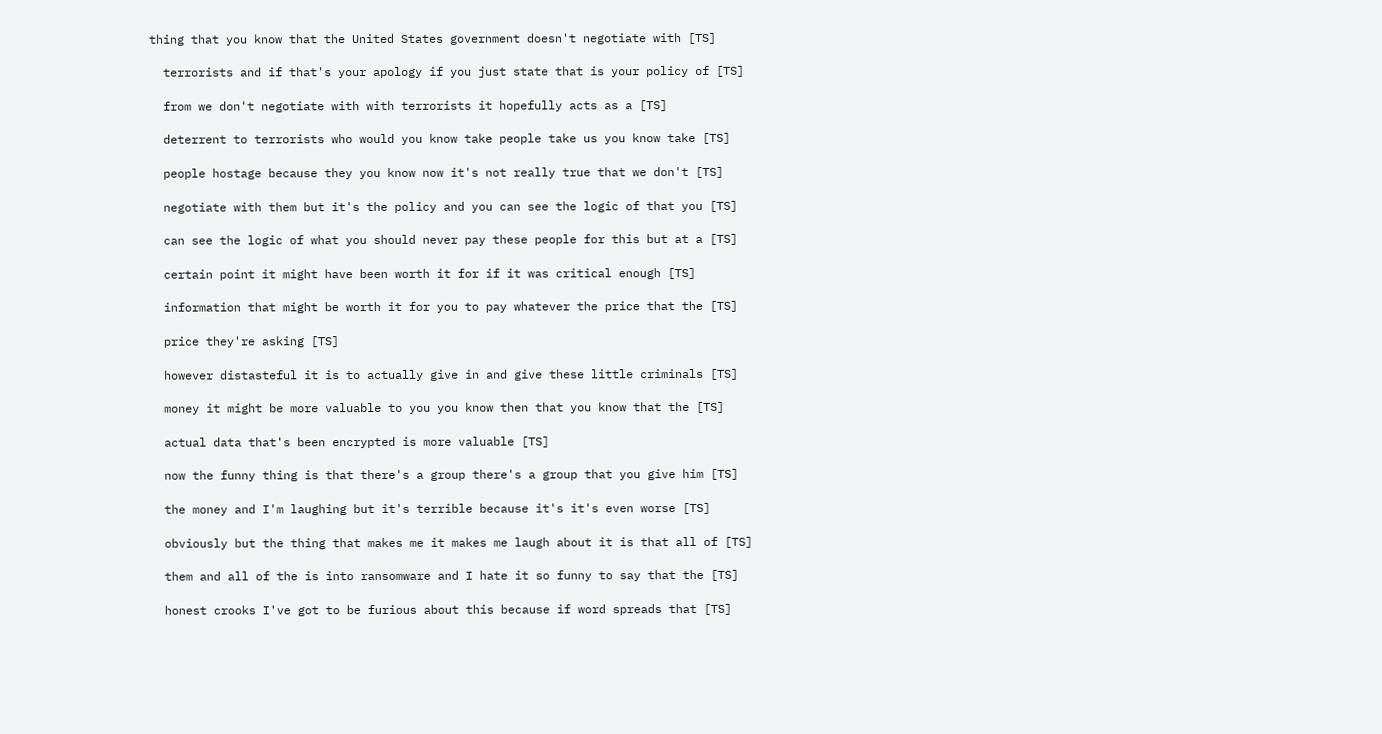thing that you know that the United States government doesn't negotiate with [TS]

  terrorists and if that's your apology if you just state that is your policy of [TS]

  from we don't negotiate with with terrorists it hopefully acts as a [TS]

  deterrent to terrorists who would you know take people take us you know take [TS]

  people hostage because they you know now it's not really true that we don't [TS]

  negotiate with them but it's the policy and you can see the logic of that you [TS]

  can see the logic of what you should never pay these people for this but at a [TS]

  certain point it might have been worth it for if it was critical enough [TS]

  information that might be worth it for you to pay whatever the price that the [TS]

  price they're asking [TS]

  however distasteful it is to actually give in and give these little criminals [TS]

  money it might be more valuable to you you know then that you know that the [TS]

  actual data that's been encrypted is more valuable [TS]

  now the funny thing is that there's a group there's a group that you give him [TS]

  the money and I'm laughing but it's terrible because it's it's even worse [TS]

  obviously but the thing that makes me it makes me laugh about it is that all of [TS]

  them and all of the is into ransomware and I hate it so funny to say that the [TS]

  honest crooks I've got to be furious about this because if word spreads that [TS]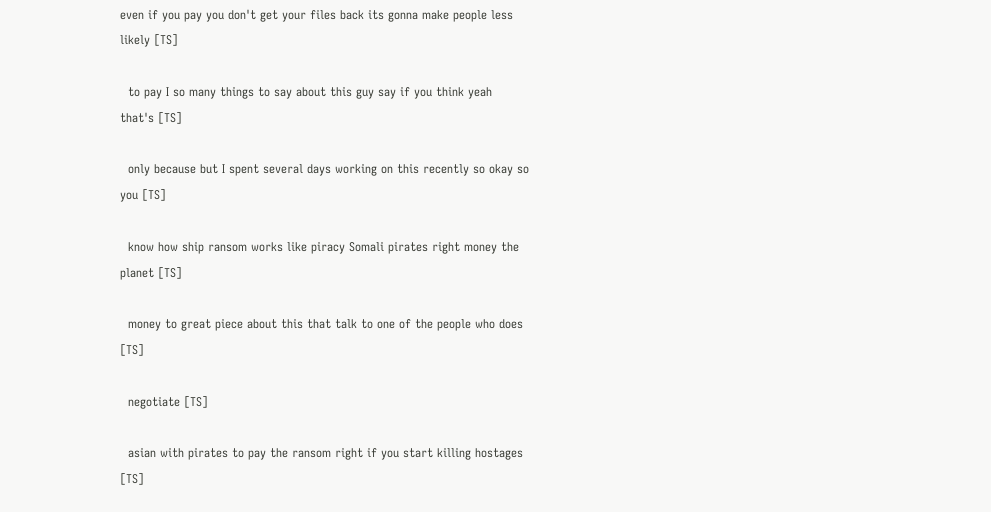even if you pay you don't get your files back its gonna make people less likely [TS]

  to pay I so many things to say about this guy say if you think yeah that's [TS]

  only because but I spent several days working on this recently so okay so you [TS]

  know how ship ransom works like piracy Somali pirates right money the planet [TS]

  money to great piece about this that talk to one of the people who does [TS]

  negotiate [TS]

  asian with pirates to pay the ransom right if you start killing hostages [TS]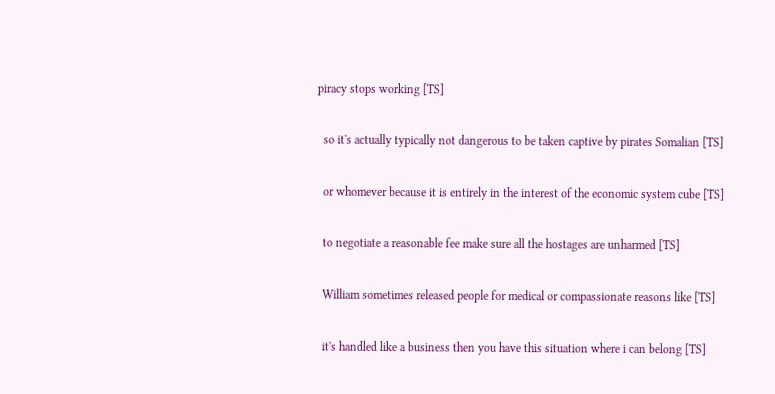piracy stops working [TS]

  so it's actually typically not dangerous to be taken captive by pirates Somalian [TS]

  or whomever because it is entirely in the interest of the economic system cube [TS]

  to negotiate a reasonable fee make sure all the hostages are unharmed [TS]

  William sometimes released people for medical or compassionate reasons like [TS]

  it's handled like a business then you have this situation where i can belong [TS]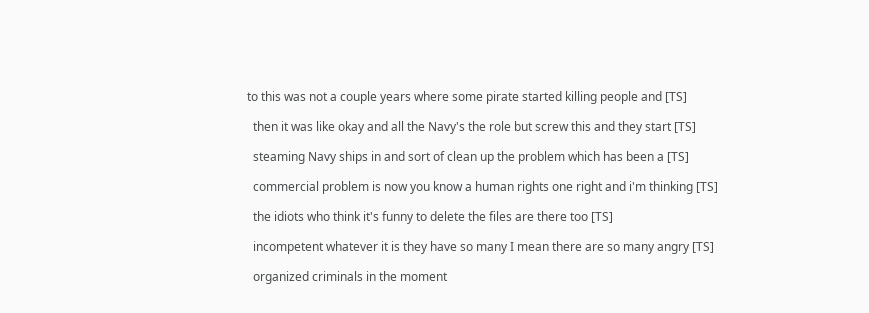to this was not a couple years where some pirate started killing people and [TS]

  then it was like okay and all the Navy's the role but screw this and they start [TS]

  steaming Navy ships in and sort of clean up the problem which has been a [TS]

  commercial problem is now you know a human rights one right and i'm thinking [TS]

  the idiots who think it's funny to delete the files are there too [TS]

  incompetent whatever it is they have so many I mean there are so many angry [TS]

  organized criminals in the moment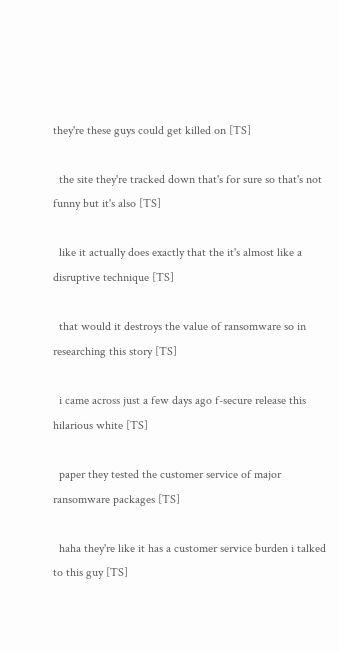they're these guys could get killed on [TS]

  the site they're tracked down that's for sure so that's not funny but it's also [TS]

  like it actually does exactly that the it's almost like a disruptive technique [TS]

  that would it destroys the value of ransomware so in researching this story [TS]

  i came across just a few days ago f-secure release this hilarious white [TS]

  paper they tested the customer service of major ransomware packages [TS]

  haha they're like it has a customer service burden i talked to this guy [TS]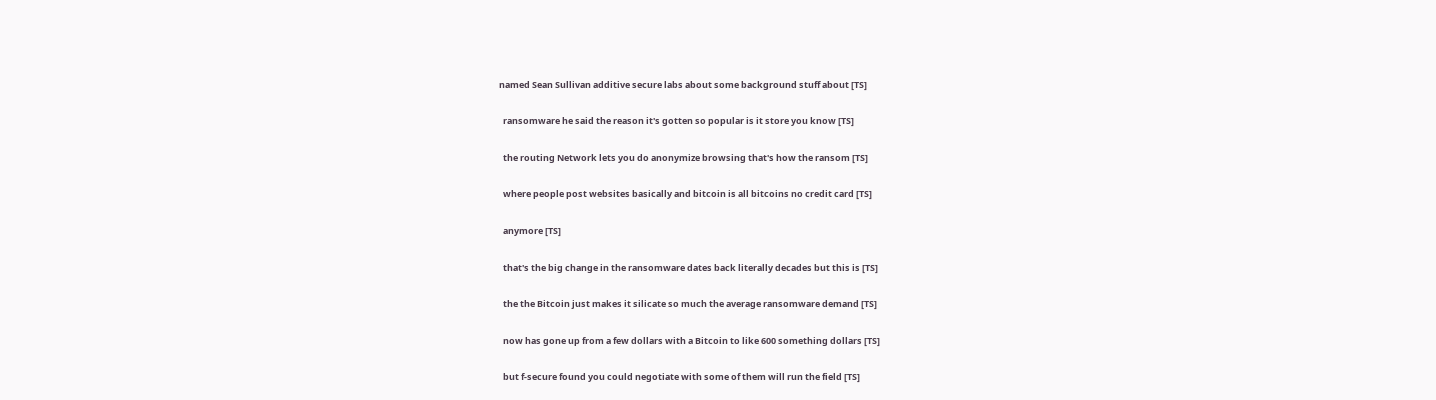named Sean Sullivan additive secure labs about some background stuff about [TS]

  ransomware he said the reason it's gotten so popular is it store you know [TS]

  the routing Network lets you do anonymize browsing that's how the ransom [TS]

  where people post websites basically and bitcoin is all bitcoins no credit card [TS]

  anymore [TS]

  that's the big change in the ransomware dates back literally decades but this is [TS]

  the the Bitcoin just makes it silicate so much the average ransomware demand [TS]

  now has gone up from a few dollars with a Bitcoin to like 600 something dollars [TS]

  but f-secure found you could negotiate with some of them will run the field [TS]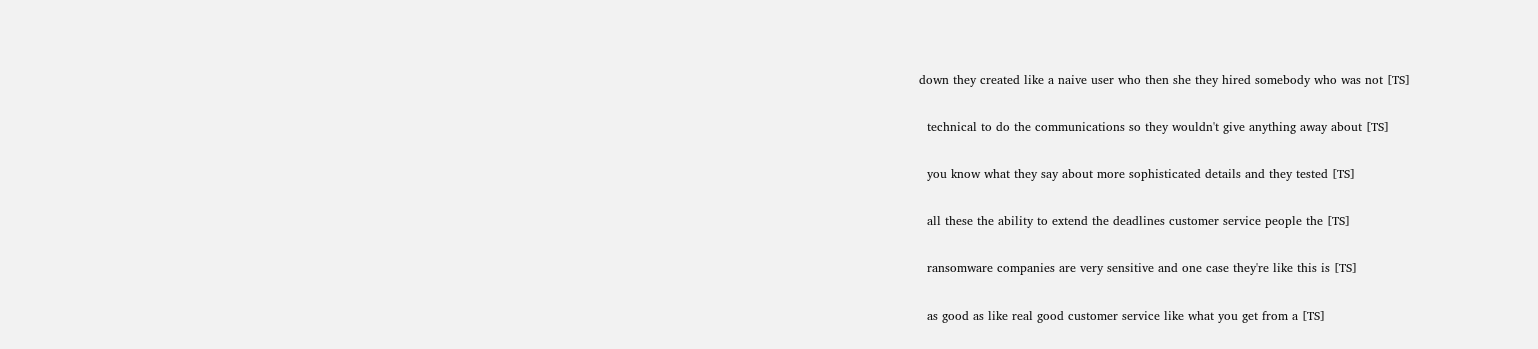down they created like a naive user who then she they hired somebody who was not [TS]

  technical to do the communications so they wouldn't give anything away about [TS]

  you know what they say about more sophisticated details and they tested [TS]

  all these the ability to extend the deadlines customer service people the [TS]

  ransomware companies are very sensitive and one case they're like this is [TS]

  as good as like real good customer service like what you get from a [TS]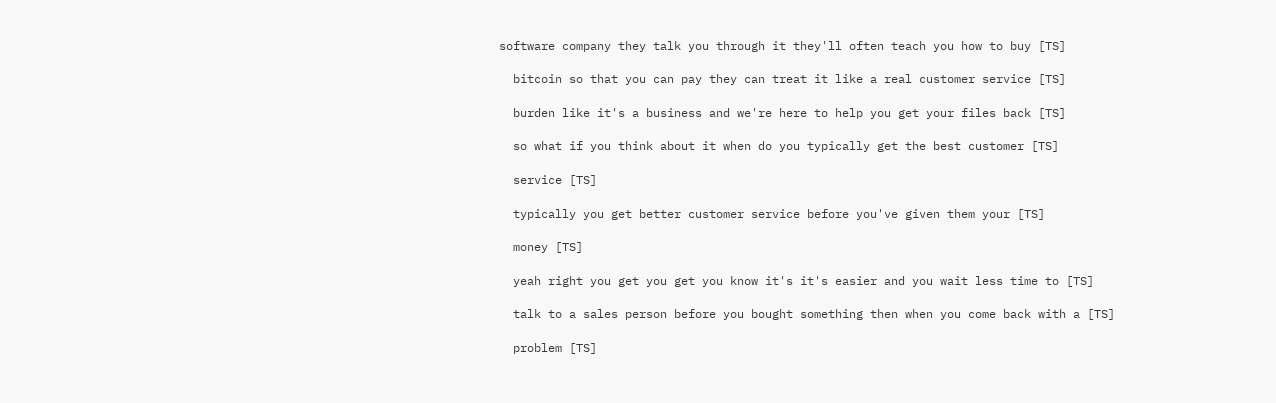software company they talk you through it they'll often teach you how to buy [TS]

  bitcoin so that you can pay they can treat it like a real customer service [TS]

  burden like it's a business and we're here to help you get your files back [TS]

  so what if you think about it when do you typically get the best customer [TS]

  service [TS]

  typically you get better customer service before you've given them your [TS]

  money [TS]

  yeah right you get you get you know it's it's easier and you wait less time to [TS]

  talk to a sales person before you bought something then when you come back with a [TS]

  problem [TS]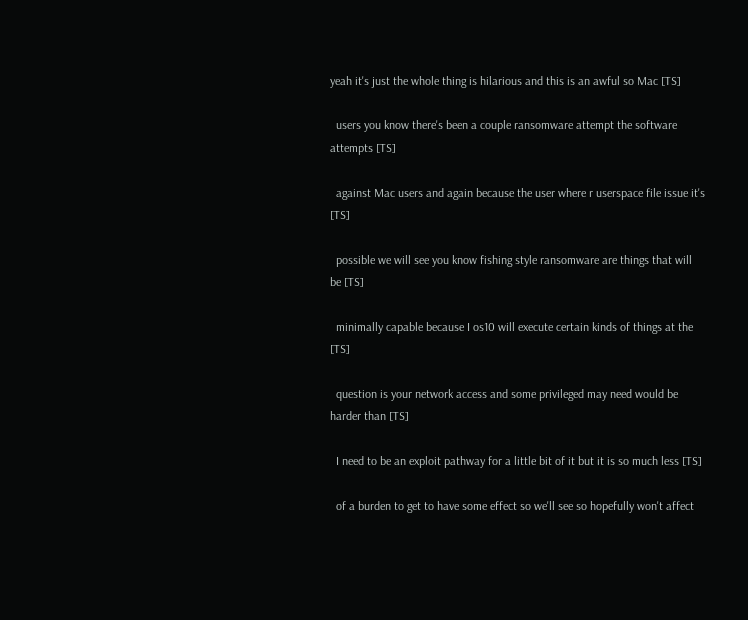yeah it's just the whole thing is hilarious and this is an awful so Mac [TS]

  users you know there's been a couple ransomware attempt the software attempts [TS]

  against Mac users and again because the user where r userspace file issue it's [TS]

  possible we will see you know fishing style ransomware are things that will be [TS]

  minimally capable because I os10 will execute certain kinds of things at the [TS]

  question is your network access and some privileged may need would be harder than [TS]

  I need to be an exploit pathway for a little bit of it but it is so much less [TS]

  of a burden to get to have some effect so we'll see so hopefully won't affect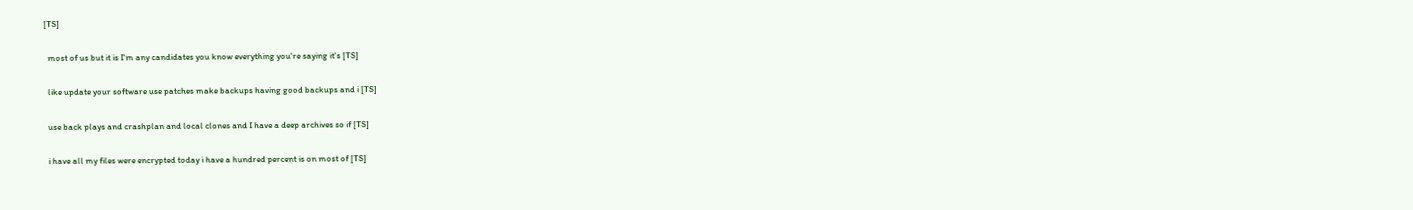[TS]

  most of us but it is I'm any candidates you know everything you're saying it's [TS]

  like update your software use patches make backups having good backups and i [TS]

  use back plays and crashplan and local clones and I have a deep archives so if [TS]

  i have all my files were encrypted today i have a hundred percent is on most of [TS]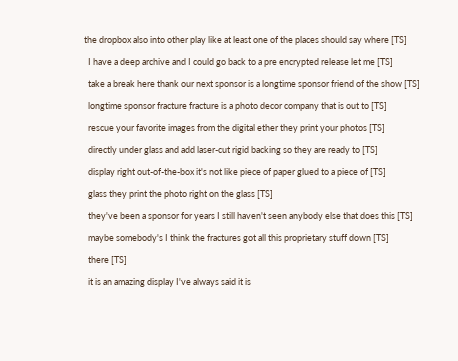the dropbox also into other play like at least one of the places should say where [TS]

  I have a deep archive and I could go back to a pre encrypted release let me [TS]

  take a break here thank our next sponsor is a longtime sponsor friend of the show [TS]

  longtime sponsor fracture fracture is a photo decor company that is out to [TS]

  rescue your favorite images from the digital ether they print your photos [TS]

  directly under glass and add laser-cut rigid backing so they are ready to [TS]

  display right out-of-the-box it's not like piece of paper glued to a piece of [TS]

  glass they print the photo right on the glass [TS]

  they've been a sponsor for years I still haven't seen anybody else that does this [TS]

  maybe somebody's I think the fractures got all this proprietary stuff down [TS]

  there [TS]

  it is an amazing display I've always said it is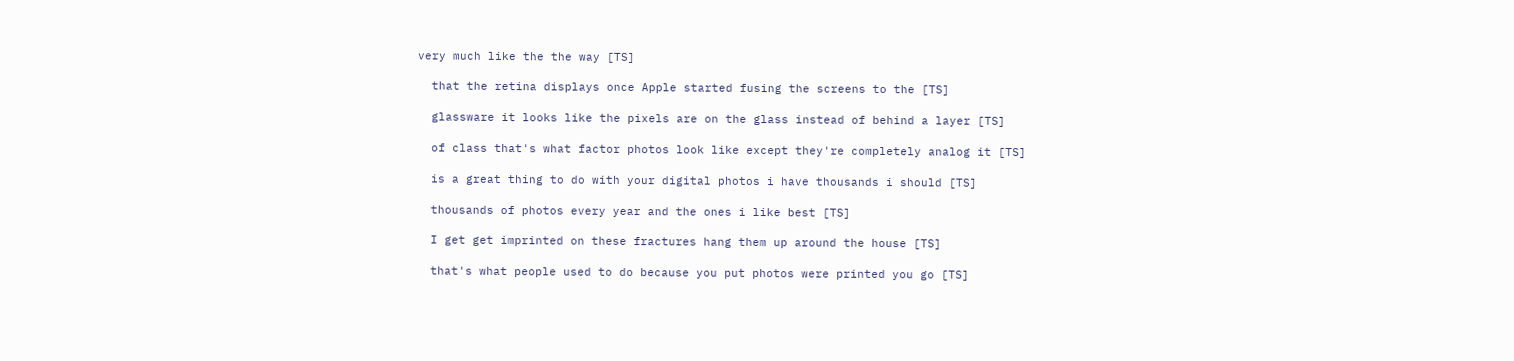very much like the the way [TS]

  that the retina displays once Apple started fusing the screens to the [TS]

  glassware it looks like the pixels are on the glass instead of behind a layer [TS]

  of class that's what factor photos look like except they're completely analog it [TS]

  is a great thing to do with your digital photos i have thousands i should [TS]

  thousands of photos every year and the ones i like best [TS]

  I get get imprinted on these fractures hang them up around the house [TS]

  that's what people used to do because you put photos were printed you go [TS]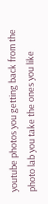youtube photos you getting back from the photo lab you take the ones you like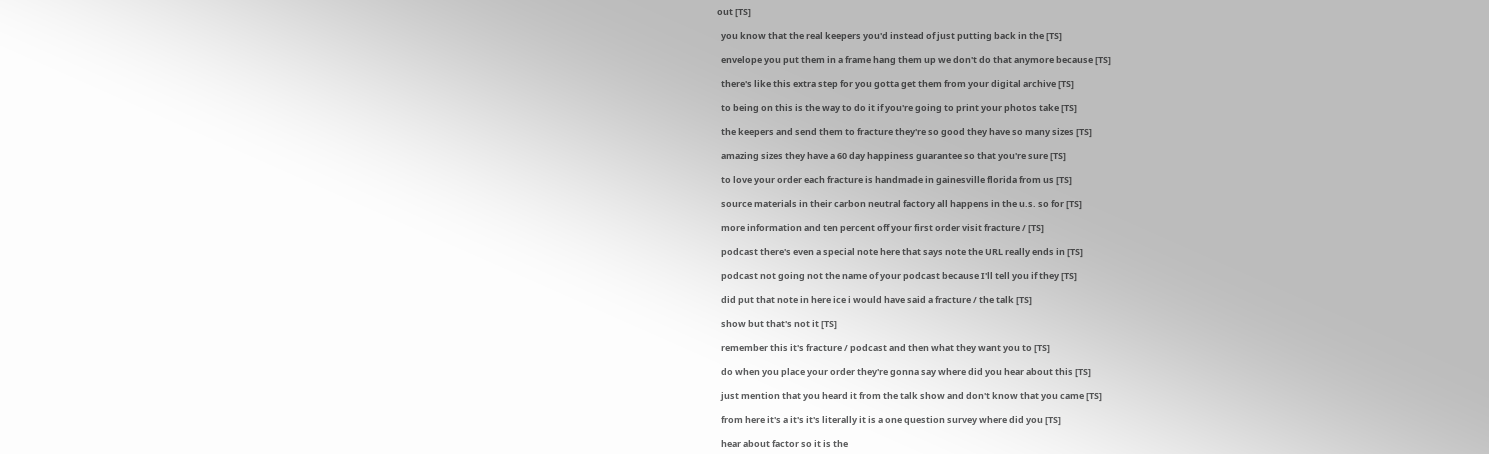out [TS]

  you know that the real keepers you'd instead of just putting back in the [TS]

  envelope you put them in a frame hang them up we don't do that anymore because [TS]

  there's like this extra step for you gotta get them from your digital archive [TS]

  to being on this is the way to do it if you're going to print your photos take [TS]

  the keepers and send them to fracture they're so good they have so many sizes [TS]

  amazing sizes they have a 60 day happiness guarantee so that you're sure [TS]

  to love your order each fracture is handmade in gainesville florida from us [TS]

  source materials in their carbon neutral factory all happens in the u.s. so for [TS]

  more information and ten percent off your first order visit fracture / [TS]

  podcast there's even a special note here that says note the URL really ends in [TS]

  podcast not going not the name of your podcast because I'll tell you if they [TS]

  did put that note in here ice i would have said a fracture / the talk [TS]

  show but that's not it [TS]

  remember this it's fracture / podcast and then what they want you to [TS]

  do when you place your order they're gonna say where did you hear about this [TS]

  just mention that you heard it from the talk show and don't know that you came [TS]

  from here it's a it's it's literally it is a one question survey where did you [TS]

  hear about factor so it is the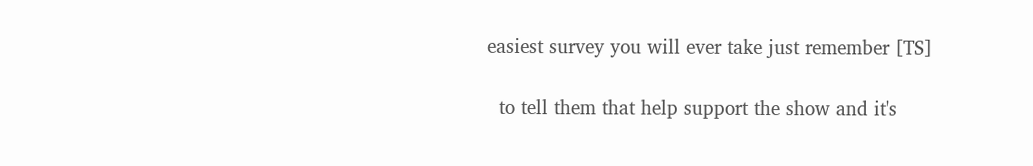easiest survey you will ever take just remember [TS]

  to tell them that help support the show and it's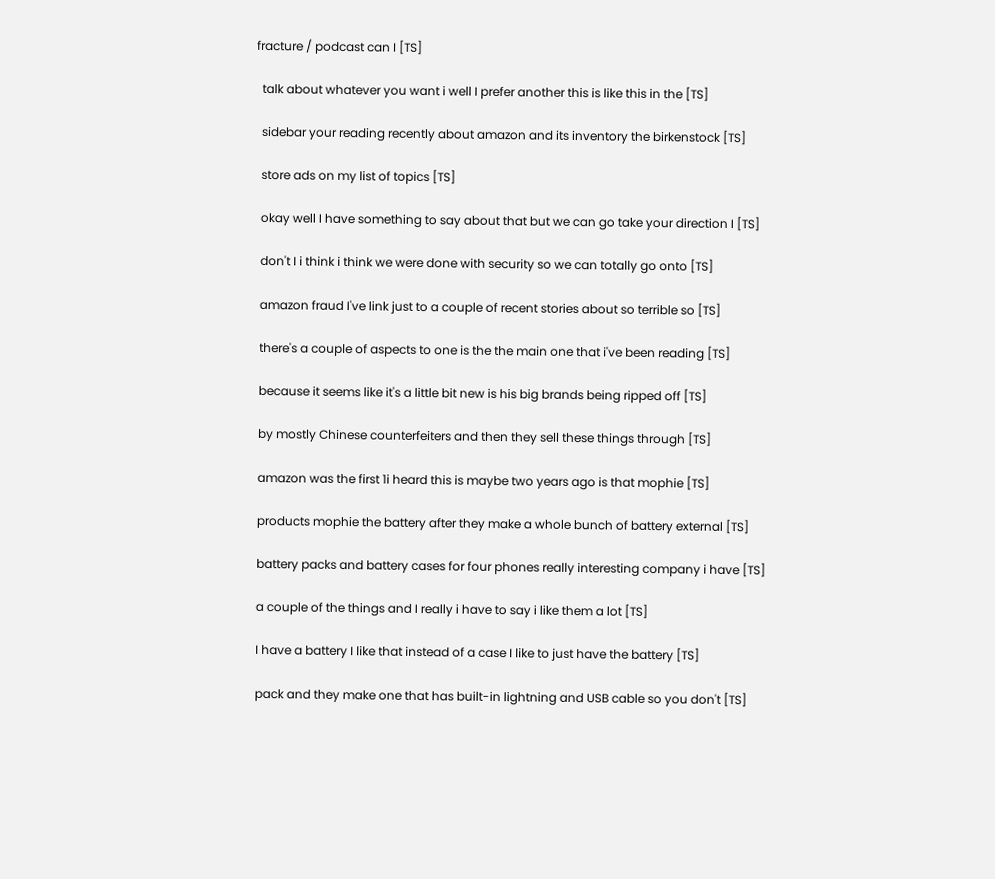fracture / podcast can I [TS]

  talk about whatever you want i well I prefer another this is like this in the [TS]

  sidebar your reading recently about amazon and its inventory the birkenstock [TS]

  store ads on my list of topics [TS]

  okay well I have something to say about that but we can go take your direction I [TS]

  don't I i think i think we were done with security so we can totally go onto [TS]

  amazon fraud I've link just to a couple of recent stories about so terrible so [TS]

  there's a couple of aspects to one is the the main one that i've been reading [TS]

  because it seems like it's a little bit new is his big brands being ripped off [TS]

  by mostly Chinese counterfeiters and then they sell these things through [TS]

  amazon was the first 1i heard this is maybe two years ago is that mophie [TS]

  products mophie the battery after they make a whole bunch of battery external [TS]

  battery packs and battery cases for four phones really interesting company i have [TS]

  a couple of the things and I really i have to say i like them a lot [TS]

  I have a battery I like that instead of a case I like to just have the battery [TS]

  pack and they make one that has built-in lightning and USB cable so you don't [TS]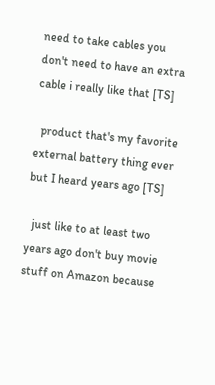need to take cables you don't need to have an extra cable i really like that [TS]

  product that's my favorite external battery thing ever but I heard years ago [TS]

  just like to at least two years ago don't buy movie stuff on Amazon because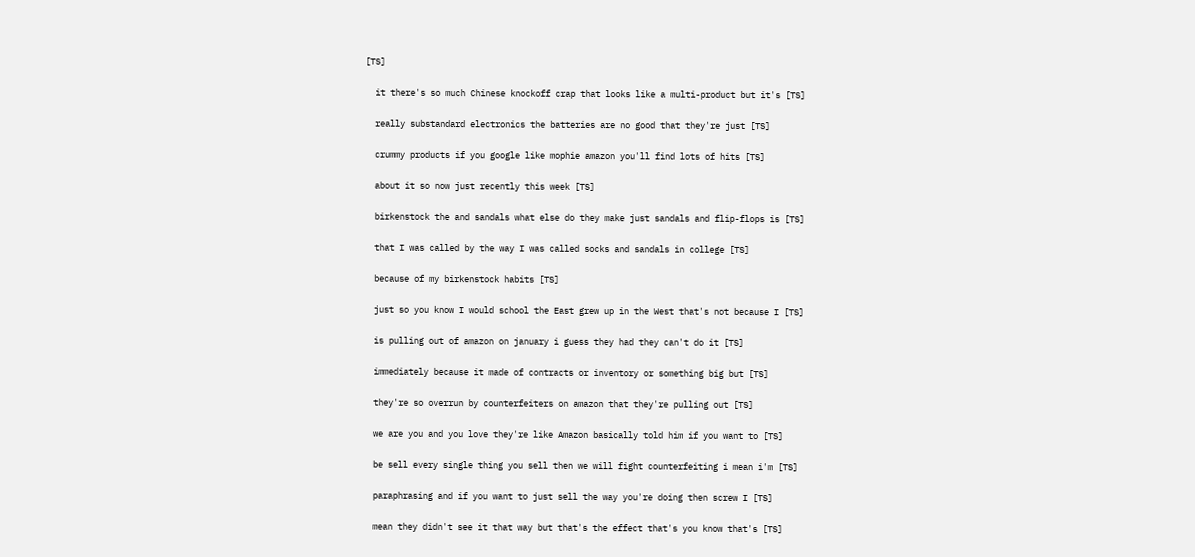[TS]

  it there's so much Chinese knockoff crap that looks like a multi-product but it's [TS]

  really substandard electronics the batteries are no good that they're just [TS]

  crummy products if you google like mophie amazon you'll find lots of hits [TS]

  about it so now just recently this week [TS]

  birkenstock the and sandals what else do they make just sandals and flip-flops is [TS]

  that I was called by the way I was called socks and sandals in college [TS]

  because of my birkenstock habits [TS]

  just so you know I would school the East grew up in the West that's not because I [TS]

  is pulling out of amazon on january i guess they had they can't do it [TS]

  immediately because it made of contracts or inventory or something big but [TS]

  they're so overrun by counterfeiters on amazon that they're pulling out [TS]

  we are you and you love they're like Amazon basically told him if you want to [TS]

  be sell every single thing you sell then we will fight counterfeiting i mean i'm [TS]

  paraphrasing and if you want to just sell the way you're doing then screw I [TS]

  mean they didn't see it that way but that's the effect that's you know that's [TS]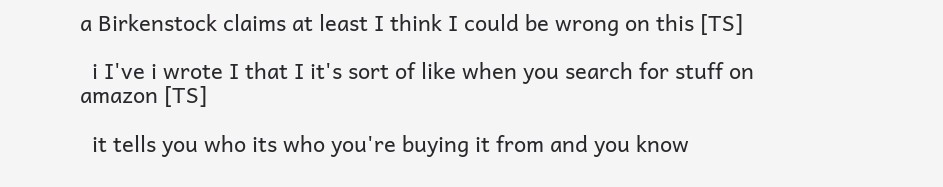a Birkenstock claims at least I think I could be wrong on this [TS]

  i I've i wrote I that I it's sort of like when you search for stuff on amazon [TS]

  it tells you who its who you're buying it from and you know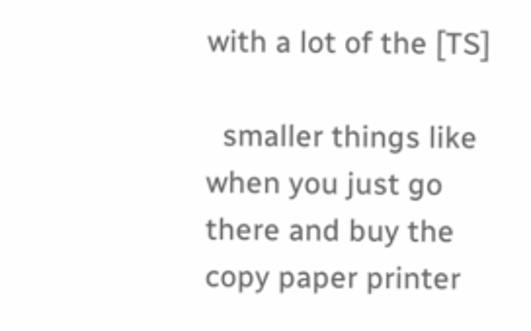with a lot of the [TS]

  smaller things like when you just go there and buy the copy paper printer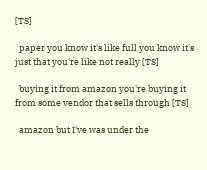[TS]

  paper you know it's like full you know it's just that you're like not really [TS]

  buying it from amazon you're buying it from some vendor that sells through [TS]

  amazon but I've was under the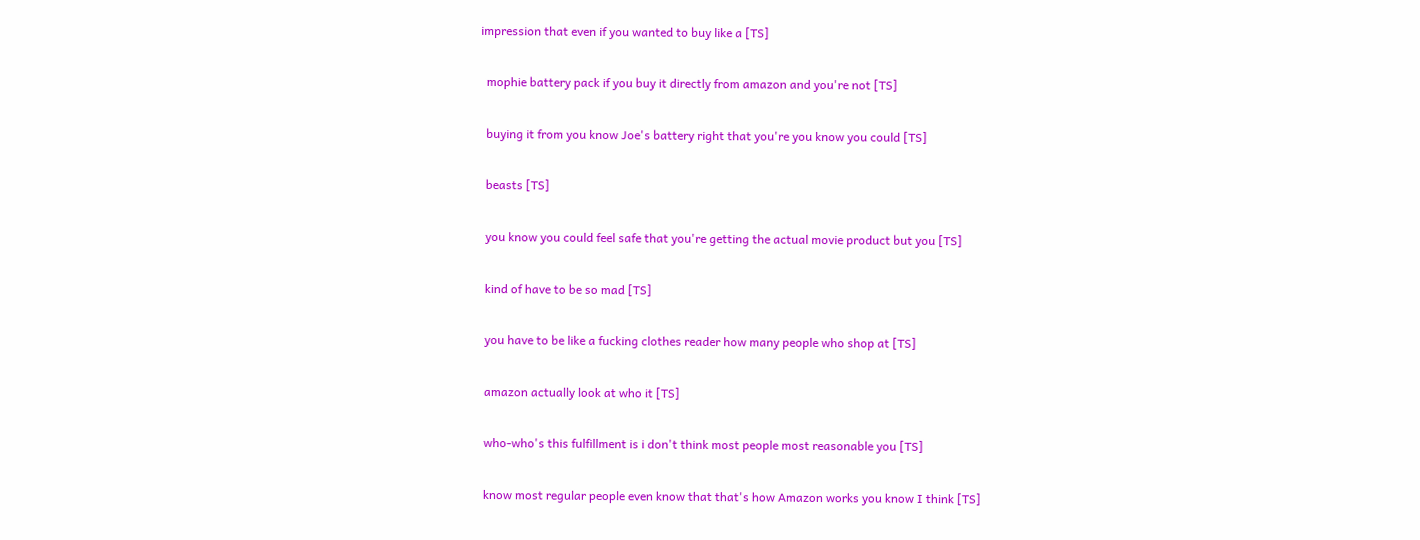impression that even if you wanted to buy like a [TS]

  mophie battery pack if you buy it directly from amazon and you're not [TS]

  buying it from you know Joe's battery right that you're you know you could [TS]

  beasts [TS]

  you know you could feel safe that you're getting the actual movie product but you [TS]

  kind of have to be so mad [TS]

  you have to be like a fucking clothes reader how many people who shop at [TS]

  amazon actually look at who it [TS]

  who-who's this fulfillment is i don't think most people most reasonable you [TS]

  know most regular people even know that that's how Amazon works you know I think [TS]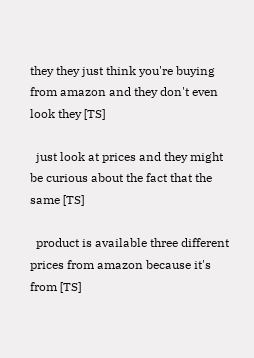they they just think you're buying from amazon and they don't even look they [TS]

  just look at prices and they might be curious about the fact that the same [TS]

  product is available three different prices from amazon because it's from [TS]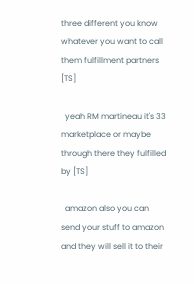three different you know whatever you want to call them fulfillment partners [TS]

  yeah RM martineau it's 33 marketplace or maybe through there they fulfilled by [TS]

  amazon also you can send your stuff to amazon and they will sell it to their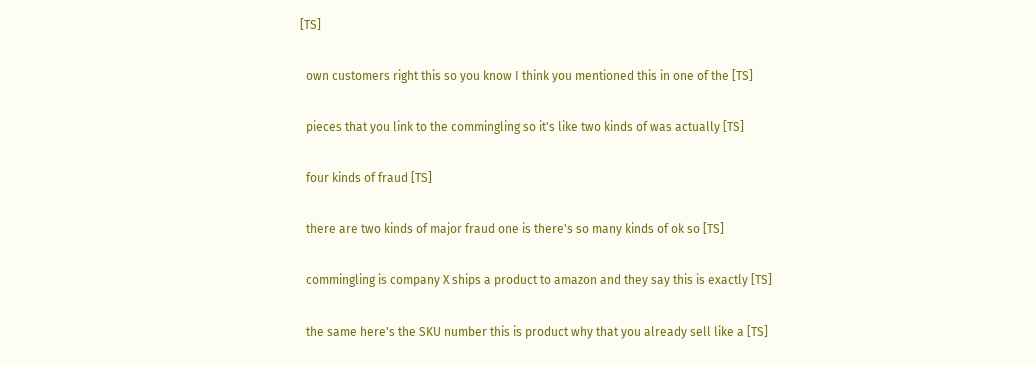[TS]

  own customers right this so you know I think you mentioned this in one of the [TS]

  pieces that you link to the commingling so it's like two kinds of was actually [TS]

  four kinds of fraud [TS]

  there are two kinds of major fraud one is there's so many kinds of ok so [TS]

  commingling is company X ships a product to amazon and they say this is exactly [TS]

  the same here's the SKU number this is product why that you already sell like a [TS]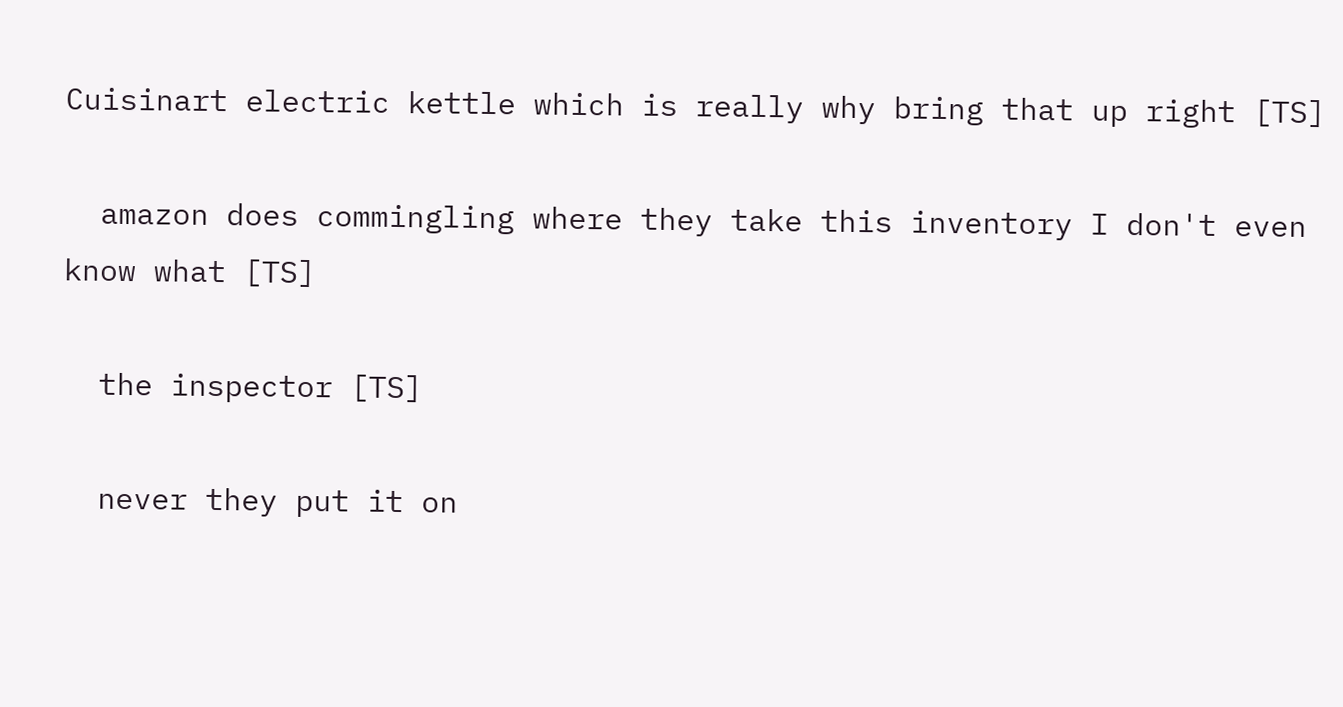Cuisinart electric kettle which is really why bring that up right [TS]

  amazon does commingling where they take this inventory I don't even know what [TS]

  the inspector [TS]

  never they put it on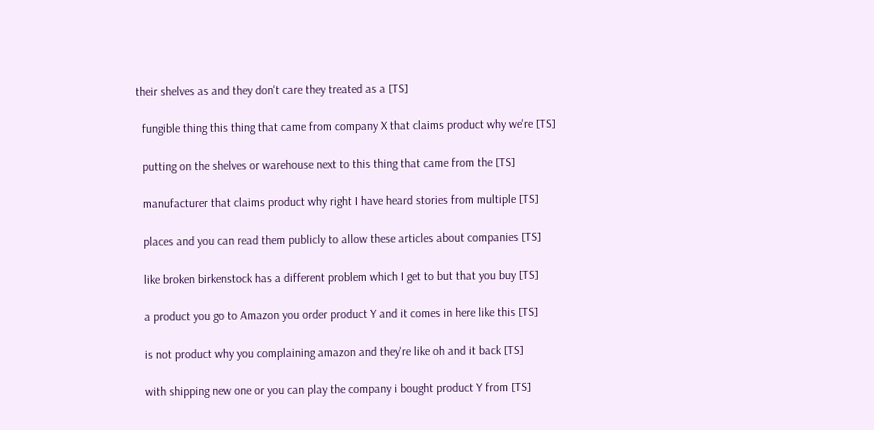their shelves as and they don't care they treated as a [TS]

  fungible thing this thing that came from company X that claims product why we're [TS]

  putting on the shelves or warehouse next to this thing that came from the [TS]

  manufacturer that claims product why right I have heard stories from multiple [TS]

  places and you can read them publicly to allow these articles about companies [TS]

  like broken birkenstock has a different problem which I get to but that you buy [TS]

  a product you go to Amazon you order product Y and it comes in here like this [TS]

  is not product why you complaining amazon and they're like oh and it back [TS]

  with shipping new one or you can play the company i bought product Y from [TS]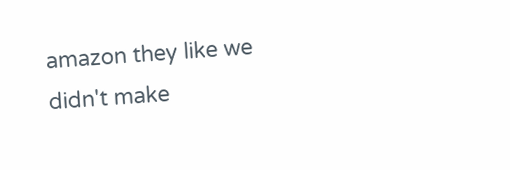amazon they like we didn't make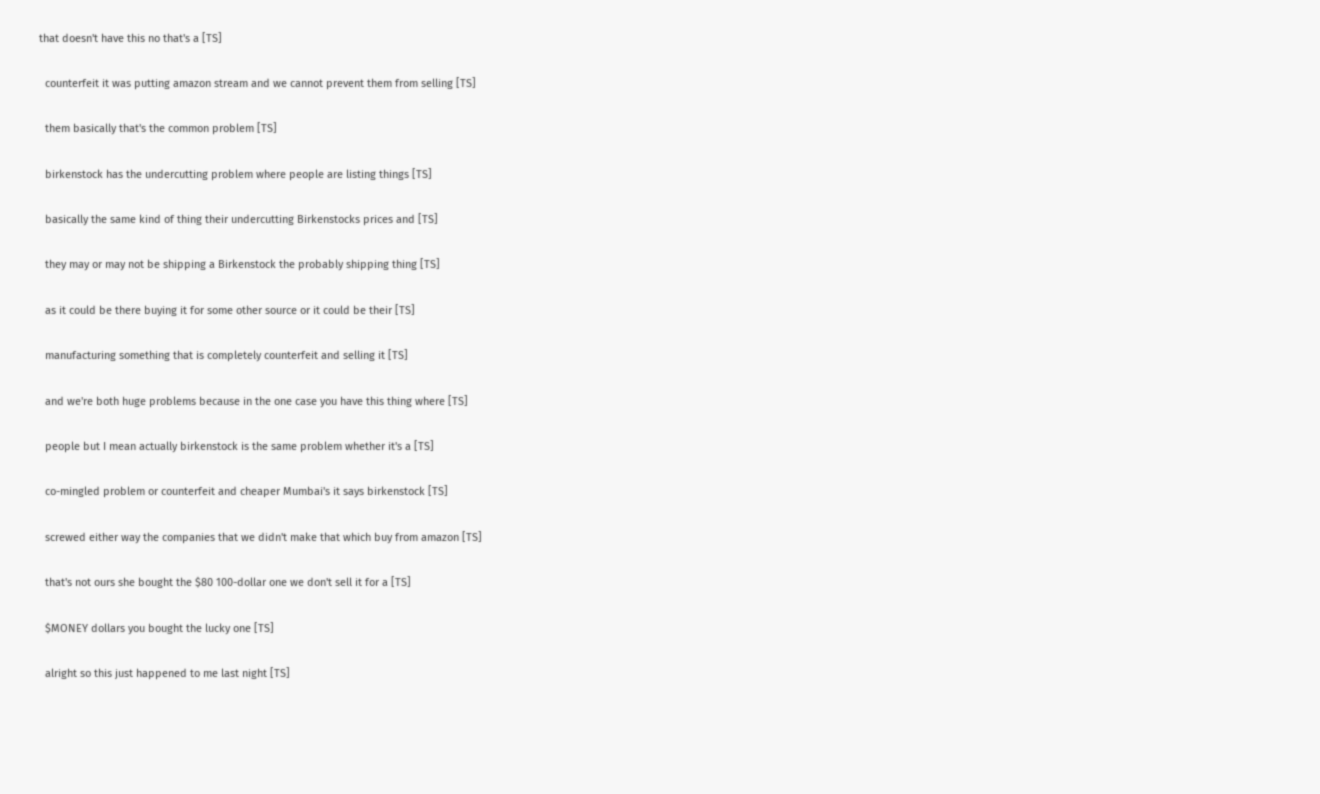that doesn't have this no that's a [TS]

  counterfeit it was putting amazon stream and we cannot prevent them from selling [TS]

  them basically that's the common problem [TS]

  birkenstock has the undercutting problem where people are listing things [TS]

  basically the same kind of thing their undercutting Birkenstocks prices and [TS]

  they may or may not be shipping a Birkenstock the probably shipping thing [TS]

  as it could be there buying it for some other source or it could be their [TS]

  manufacturing something that is completely counterfeit and selling it [TS]

  and we're both huge problems because in the one case you have this thing where [TS]

  people but I mean actually birkenstock is the same problem whether it's a [TS]

  co-mingled problem or counterfeit and cheaper Mumbai's it says birkenstock [TS]

  screwed either way the companies that we didn't make that which buy from amazon [TS]

  that's not ours she bought the $80 100-dollar one we don't sell it for a [TS]

  $MONEY dollars you bought the lucky one [TS]

  alright so this just happened to me last night [TS]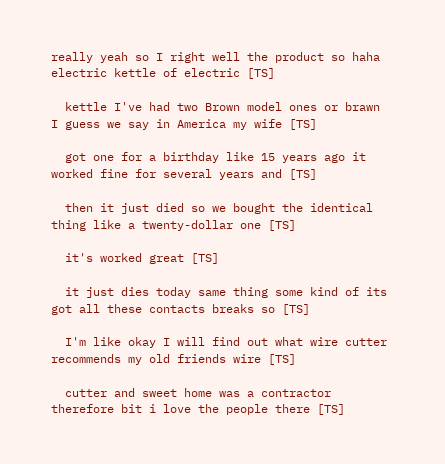really yeah so I right well the product so haha electric kettle of electric [TS]

  kettle I've had two Brown model ones or brawn I guess we say in America my wife [TS]

  got one for a birthday like 15 years ago it worked fine for several years and [TS]

  then it just died so we bought the identical thing like a twenty-dollar one [TS]

  it's worked great [TS]

  it just dies today same thing some kind of its got all these contacts breaks so [TS]

  I'm like okay I will find out what wire cutter recommends my old friends wire [TS]

  cutter and sweet home was a contractor therefore bit i love the people there [TS]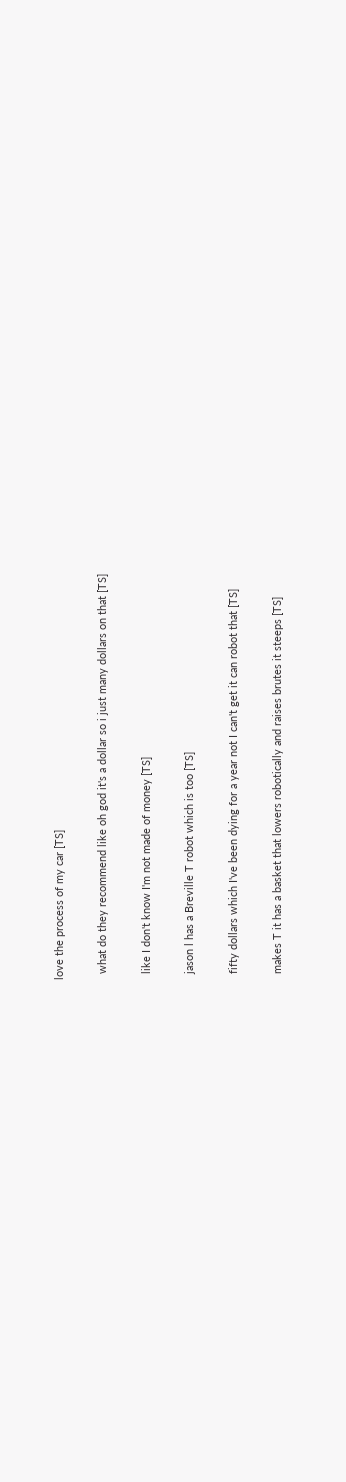love the process of my car [TS]

  what do they recommend like oh god it's a dollar so i just many dollars on that [TS]

  like I don't know I'm not made of money [TS]

  jason l has a Breville T robot which is too [TS]

  fifty dollars which I've been dying for a year not I can't get it can robot that [TS]

  makes T it has a basket that lowers robotically and raises brutes it steeps [TS]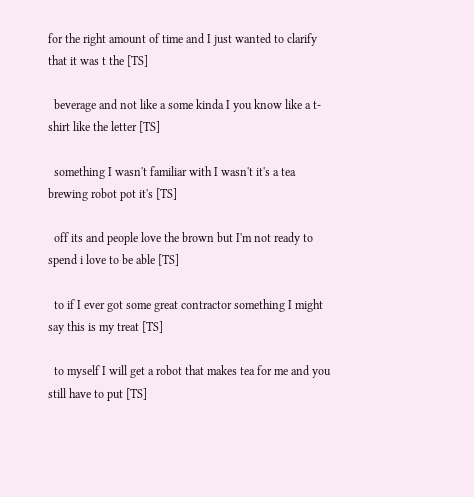for the right amount of time and I just wanted to clarify that it was t the [TS]

  beverage and not like a some kinda I you know like a t-shirt like the letter [TS]

  something I wasn't familiar with I wasn't it's a tea brewing robot pot it's [TS]

  off its and people love the brown but I'm not ready to spend i love to be able [TS]

  to if I ever got some great contractor something I might say this is my treat [TS]

  to myself I will get a robot that makes tea for me and you still have to put [TS]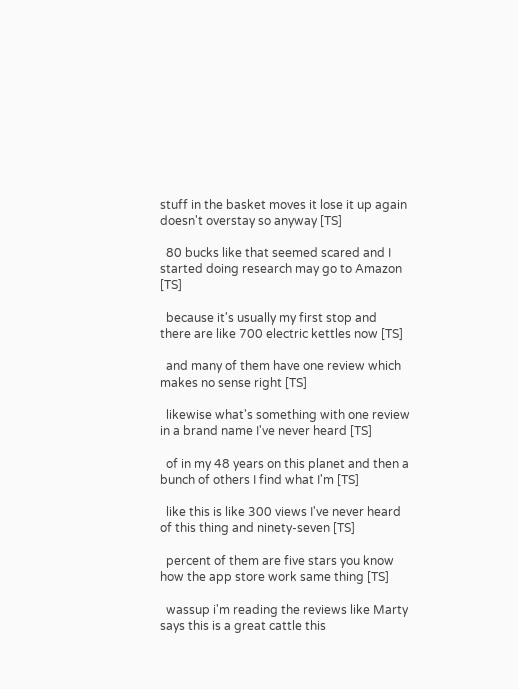stuff in the basket moves it lose it up again doesn't overstay so anyway [TS]

  80 bucks like that seemed scared and I started doing research may go to Amazon [TS]

  because it's usually my first stop and there are like 700 electric kettles now [TS]

  and many of them have one review which makes no sense right [TS]

  likewise what's something with one review in a brand name I've never heard [TS]

  of in my 48 years on this planet and then a bunch of others I find what I'm [TS]

  like this is like 300 views I've never heard of this thing and ninety-seven [TS]

  percent of them are five stars you know how the app store work same thing [TS]

  wassup i'm reading the reviews like Marty says this is a great cattle this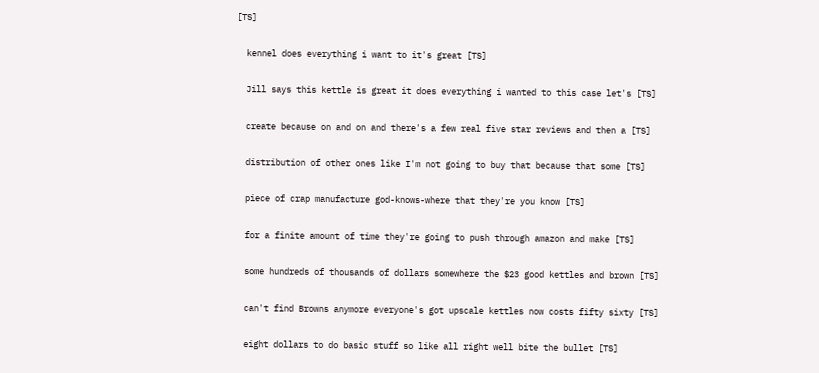[TS]

  kennel does everything i want to it's great [TS]

  Jill says this kettle is great it does everything i wanted to this case let's [TS]

  create because on and on and there's a few real five star reviews and then a [TS]

  distribution of other ones like I'm not going to buy that because that some [TS]

  piece of crap manufacture god-knows-where that they're you know [TS]

  for a finite amount of time they're going to push through amazon and make [TS]

  some hundreds of thousands of dollars somewhere the $23 good kettles and brown [TS]

  can't find Browns anymore everyone's got upscale kettles now costs fifty sixty [TS]

  eight dollars to do basic stuff so like all right well bite the bullet [TS]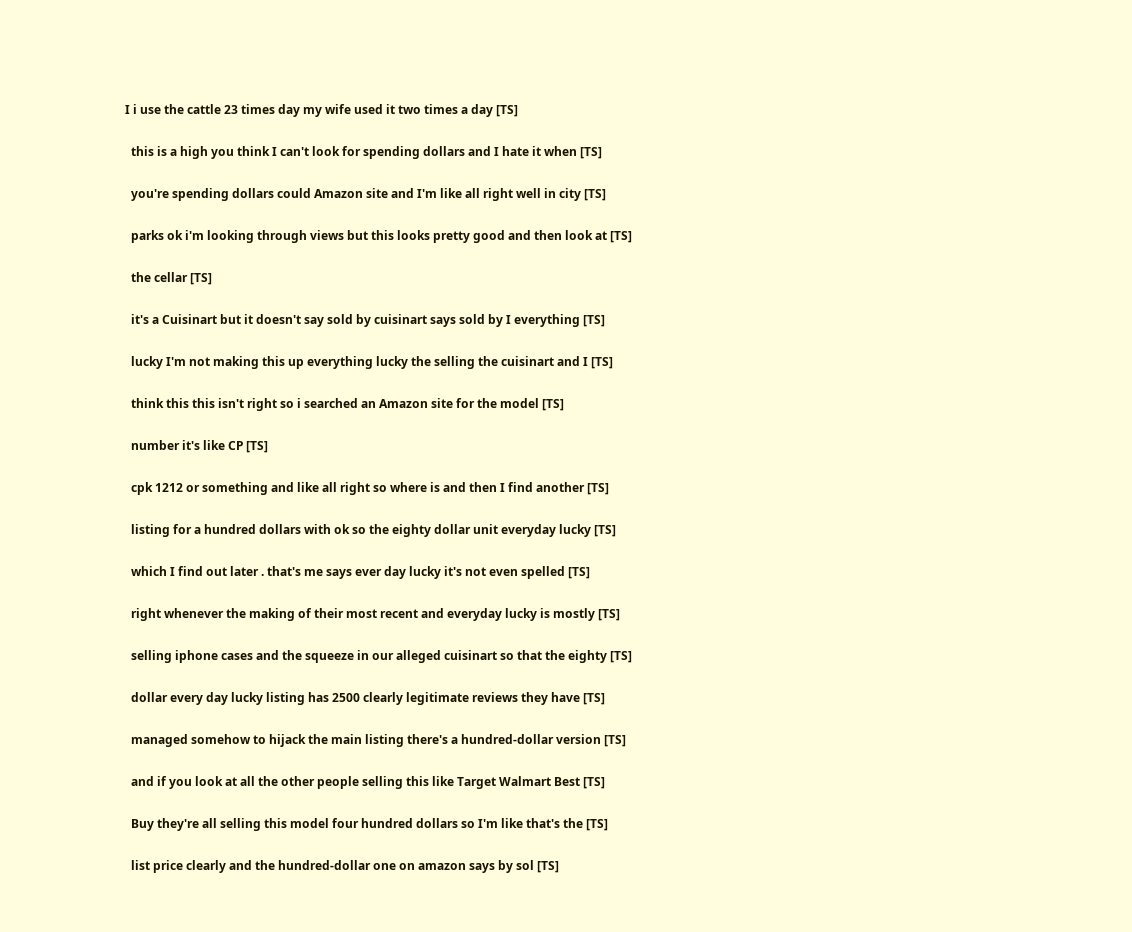I i use the cattle 23 times day my wife used it two times a day [TS]

  this is a high you think I can't look for spending dollars and I hate it when [TS]

  you're spending dollars could Amazon site and I'm like all right well in city [TS]

  parks ok i'm looking through views but this looks pretty good and then look at [TS]

  the cellar [TS]

  it's a Cuisinart but it doesn't say sold by cuisinart says sold by I everything [TS]

  lucky I'm not making this up everything lucky the selling the cuisinart and I [TS]

  think this this isn't right so i searched an Amazon site for the model [TS]

  number it's like CP [TS]

  cpk 1212 or something and like all right so where is and then I find another [TS]

  listing for a hundred dollars with ok so the eighty dollar unit everyday lucky [TS]

  which I find out later . that's me says ever day lucky it's not even spelled [TS]

  right whenever the making of their most recent and everyday lucky is mostly [TS]

  selling iphone cases and the squeeze in our alleged cuisinart so that the eighty [TS]

  dollar every day lucky listing has 2500 clearly legitimate reviews they have [TS]

  managed somehow to hijack the main listing there's a hundred-dollar version [TS]

  and if you look at all the other people selling this like Target Walmart Best [TS]

  Buy they're all selling this model four hundred dollars so I'm like that's the [TS]

  list price clearly and the hundred-dollar one on amazon says by sol [TS]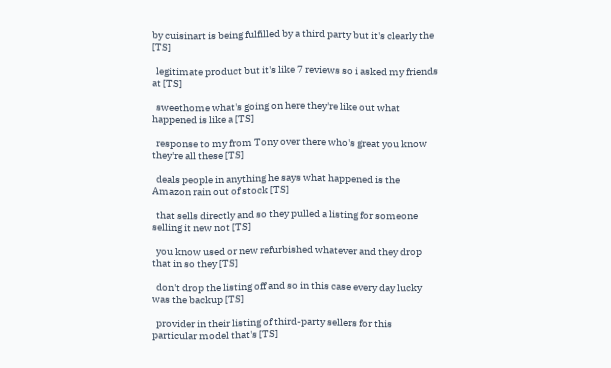by cuisinart is being fulfilled by a third party but it's clearly the [TS]

  legitimate product but it's like 7 reviews so i asked my friends at [TS]

  sweethome what's going on here they're like out what happened is like a [TS]

  response to my from Tony over there who's great you know they're all these [TS]

  deals people in anything he says what happened is the Amazon rain out of stock [TS]

  that sells directly and so they pulled a listing for someone selling it new not [TS]

  you know used or new refurbished whatever and they drop that in so they [TS]

  don't drop the listing off and so in this case every day lucky was the backup [TS]

  provider in their listing of third-party sellers for this particular model that's [TS]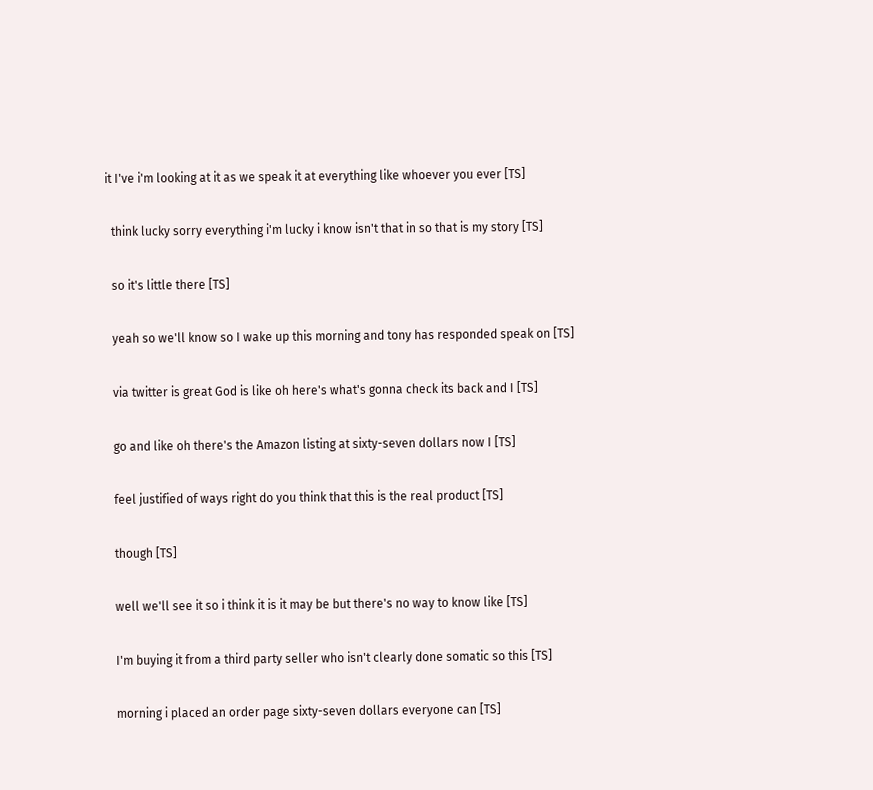it I've i'm looking at it as we speak it at everything like whoever you ever [TS]

  think lucky sorry everything i'm lucky i know isn't that in so that is my story [TS]

  so it's little there [TS]

  yeah so we'll know so I wake up this morning and tony has responded speak on [TS]

  via twitter is great God is like oh here's what's gonna check its back and I [TS]

  go and like oh there's the Amazon listing at sixty-seven dollars now I [TS]

  feel justified of ways right do you think that this is the real product [TS]

  though [TS]

  well we'll see it so i think it is it may be but there's no way to know like [TS]

  I'm buying it from a third party seller who isn't clearly done somatic so this [TS]

  morning i placed an order page sixty-seven dollars everyone can [TS]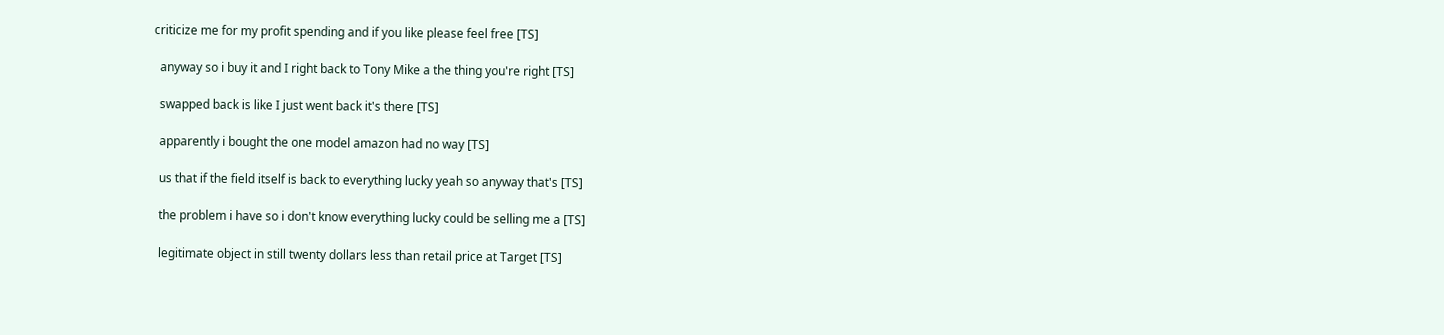criticize me for my profit spending and if you like please feel free [TS]

  anyway so i buy it and I right back to Tony Mike a the thing you're right [TS]

  swapped back is like I just went back it's there [TS]

  apparently i bought the one model amazon had no way [TS]

  us that if the field itself is back to everything lucky yeah so anyway that's [TS]

  the problem i have so i don't know everything lucky could be selling me a [TS]

  legitimate object in still twenty dollars less than retail price at Target [TS]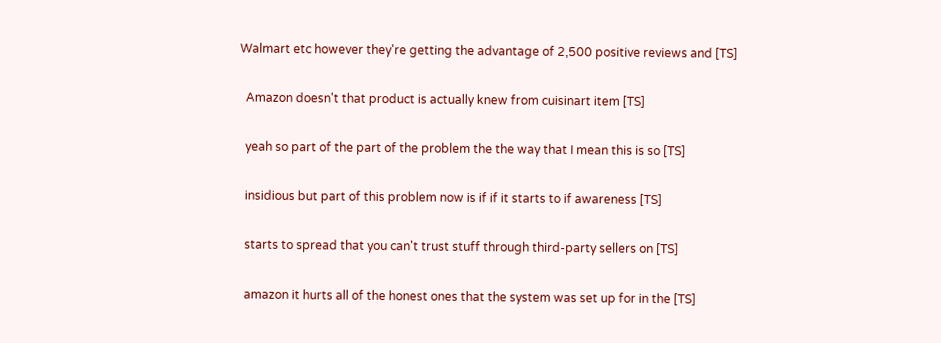Walmart etc however they're getting the advantage of 2,500 positive reviews and [TS]

  Amazon doesn't that product is actually knew from cuisinart item [TS]

  yeah so part of the part of the problem the the way that I mean this is so [TS]

  insidious but part of this problem now is if if it starts to if awareness [TS]

  starts to spread that you can't trust stuff through third-party sellers on [TS]

  amazon it hurts all of the honest ones that the system was set up for in the [TS]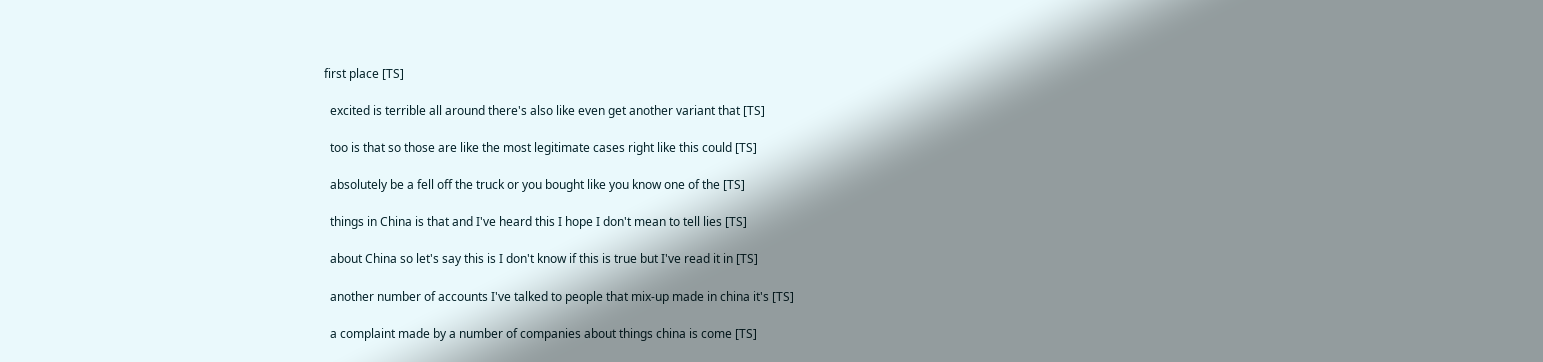first place [TS]

  excited is terrible all around there's also like even get another variant that [TS]

  too is that so those are like the most legitimate cases right like this could [TS]

  absolutely be a fell off the truck or you bought like you know one of the [TS]

  things in China is that and I've heard this I hope I don't mean to tell lies [TS]

  about China so let's say this is I don't know if this is true but I've read it in [TS]

  another number of accounts I've talked to people that mix-up made in china it's [TS]

  a complaint made by a number of companies about things china is come [TS]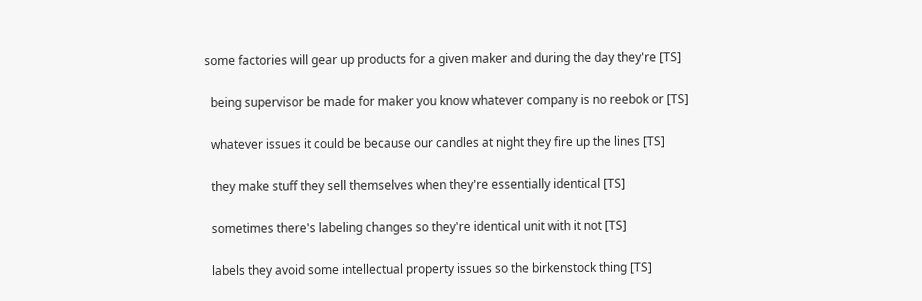some factories will gear up products for a given maker and during the day they're [TS]

  being supervisor be made for maker you know whatever company is no reebok or [TS]

  whatever issues it could be because our candles at night they fire up the lines [TS]

  they make stuff they sell themselves when they're essentially identical [TS]

  sometimes there's labeling changes so they're identical unit with it not [TS]

  labels they avoid some intellectual property issues so the birkenstock thing [TS]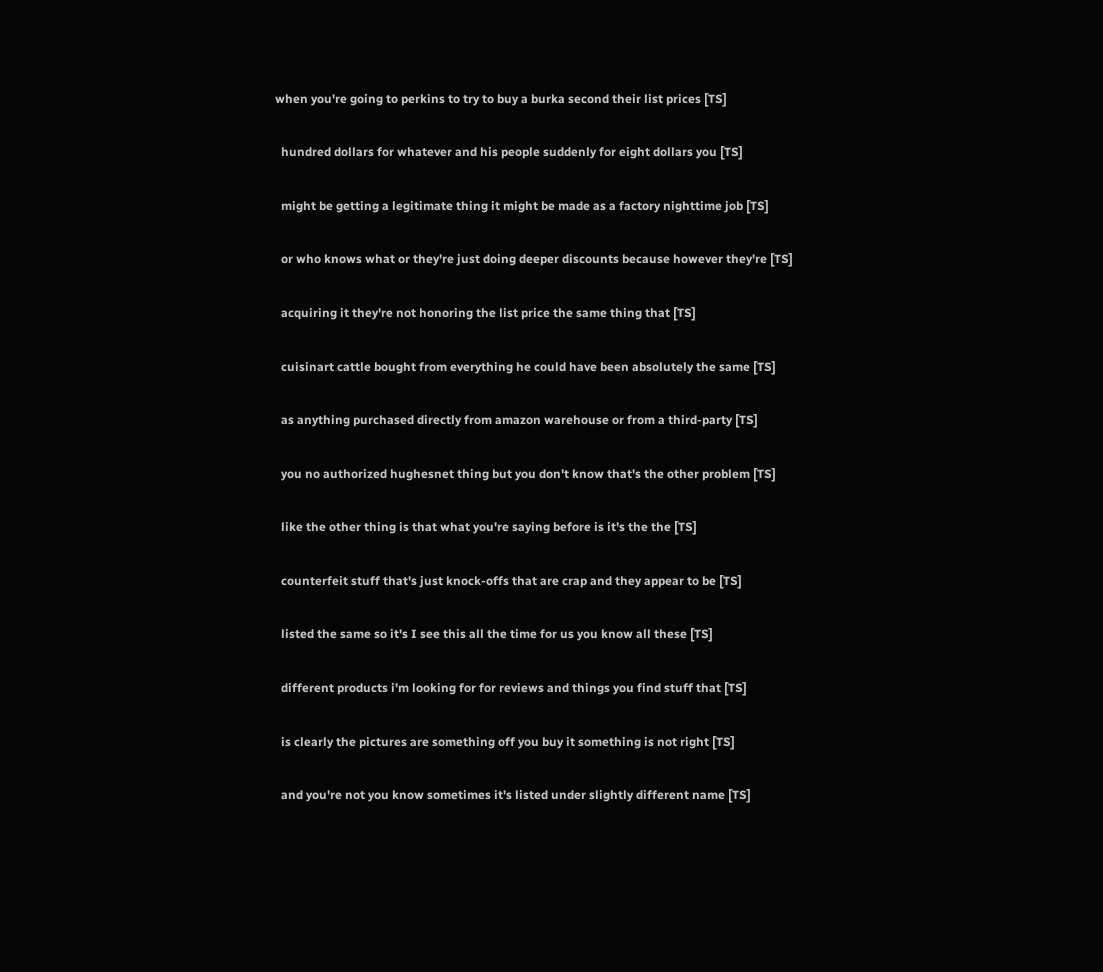when you're going to perkins to try to buy a burka second their list prices [TS]

  hundred dollars for whatever and his people suddenly for eight dollars you [TS]

  might be getting a legitimate thing it might be made as a factory nighttime job [TS]

  or who knows what or they're just doing deeper discounts because however they're [TS]

  acquiring it they're not honoring the list price the same thing that [TS]

  cuisinart cattle bought from everything he could have been absolutely the same [TS]

  as anything purchased directly from amazon warehouse or from a third-party [TS]

  you no authorized hughesnet thing but you don't know that's the other problem [TS]

  like the other thing is that what you're saying before is it's the the [TS]

  counterfeit stuff that's just knock-offs that are crap and they appear to be [TS]

  listed the same so it's I see this all the time for us you know all these [TS]

  different products i'm looking for for reviews and things you find stuff that [TS]

  is clearly the pictures are something off you buy it something is not right [TS]

  and you're not you know sometimes it's listed under slightly different name [TS]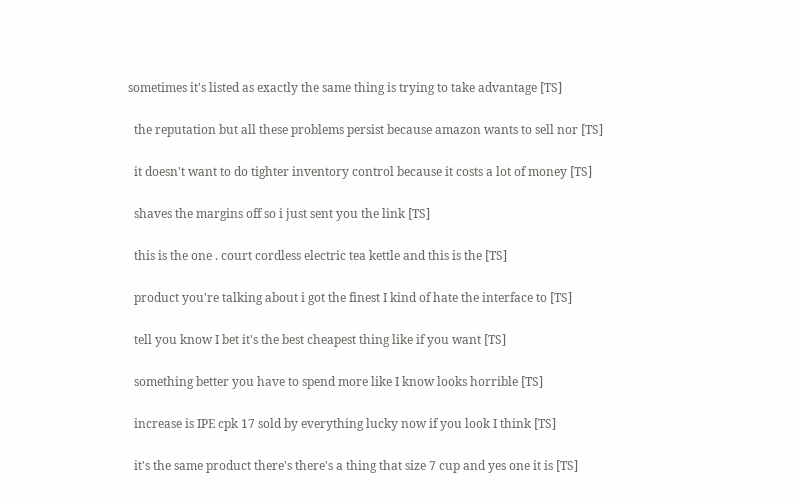sometimes it's listed as exactly the same thing is trying to take advantage [TS]

  the reputation but all these problems persist because amazon wants to sell nor [TS]

  it doesn't want to do tighter inventory control because it costs a lot of money [TS]

  shaves the margins off so i just sent you the link [TS]

  this is the one . court cordless electric tea kettle and this is the [TS]

  product you're talking about i got the finest I kind of hate the interface to [TS]

  tell you know I bet it's the best cheapest thing like if you want [TS]

  something better you have to spend more like I know looks horrible [TS]

  increase is IPE cpk 17 sold by everything lucky now if you look I think [TS]

  it's the same product there's there's a thing that size 7 cup and yes one it is [TS]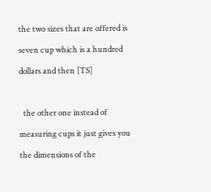the two sizes that are offered is seven cup which is a hundred dollars and then [TS]

  the other one instead of measuring cups it just gives you the dimensions of the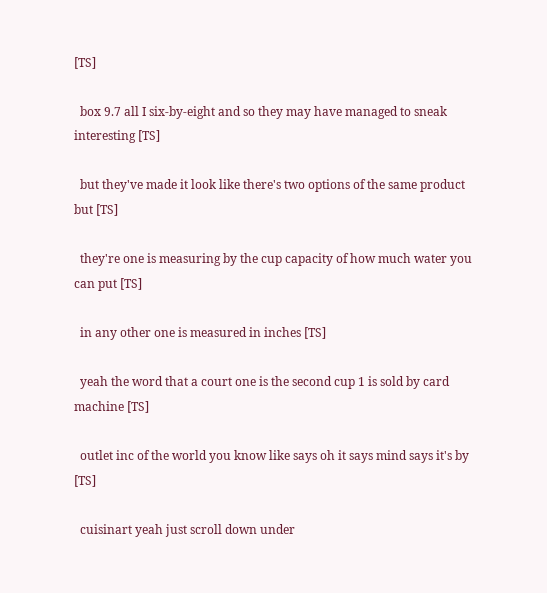[TS]

  box 9.7 all I six-by-eight and so they may have managed to sneak interesting [TS]

  but they've made it look like there's two options of the same product but [TS]

  they're one is measuring by the cup capacity of how much water you can put [TS]

  in any other one is measured in inches [TS]

  yeah the word that a court one is the second cup 1 is sold by card machine [TS]

  outlet inc of the world you know like says oh it says mind says it's by [TS]

  cuisinart yeah just scroll down under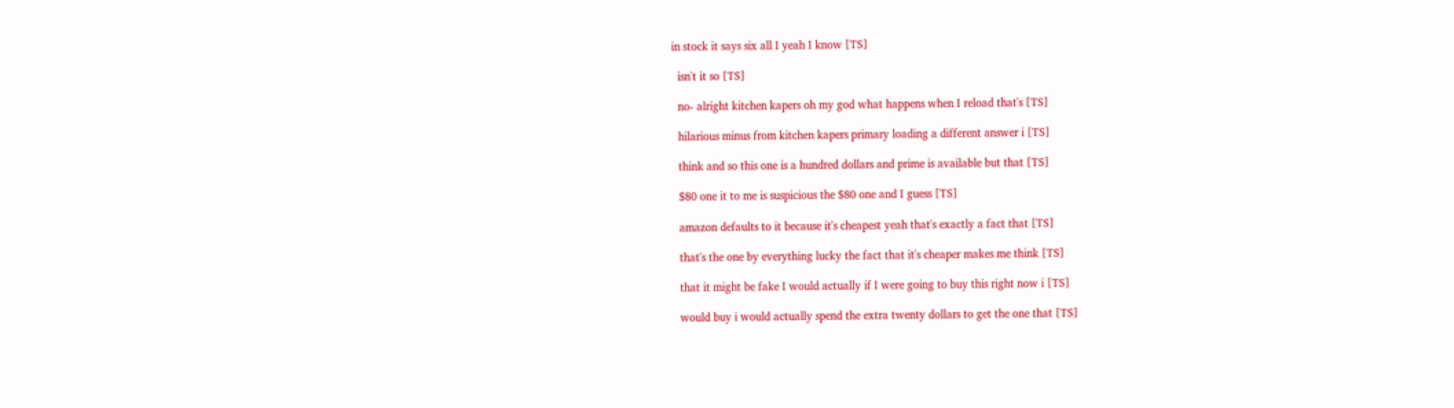in stock it says six all I yeah I know [TS]

  isn't it so [TS]

  no- alright kitchen kapers oh my god what happens when I reload that's [TS]

  hilarious minus from kitchen kapers primary loading a different answer i [TS]

  think and so this one is a hundred dollars and prime is available but that [TS]

  $80 one it to me is suspicious the $80 one and I guess [TS]

  amazon defaults to it because it's cheapest yeah that's exactly a fact that [TS]

  that's the one by everything lucky the fact that it's cheaper makes me think [TS]

  that it might be fake I would actually if I were going to buy this right now i [TS]

  would buy i would actually spend the extra twenty dollars to get the one that [TS]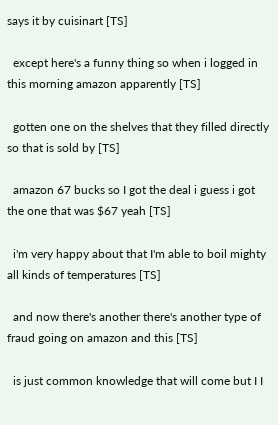says it by cuisinart [TS]

  except here's a funny thing so when i logged in this morning amazon apparently [TS]

  gotten one on the shelves that they filled directly so that is sold by [TS]

  amazon 67 bucks so I got the deal i guess i got the one that was $67 yeah [TS]

  i'm very happy about that I'm able to boil mighty all kinds of temperatures [TS]

  and now there's another there's another type of fraud going on amazon and this [TS]

  is just common knowledge that will come but I I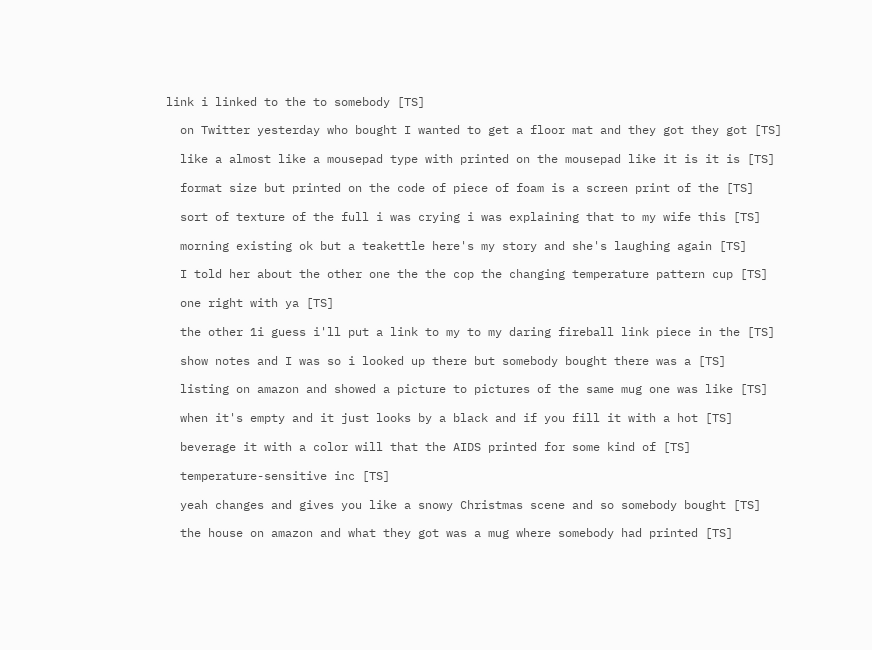link i linked to the to somebody [TS]

  on Twitter yesterday who bought I wanted to get a floor mat and they got they got [TS]

  like a almost like a mousepad type with printed on the mousepad like it is it is [TS]

  format size but printed on the code of piece of foam is a screen print of the [TS]

  sort of texture of the full i was crying i was explaining that to my wife this [TS]

  morning existing ok but a teakettle here's my story and she's laughing again [TS]

  I told her about the other one the the cop the changing temperature pattern cup [TS]

  one right with ya [TS]

  the other 1i guess i'll put a link to my to my daring fireball link piece in the [TS]

  show notes and I was so i looked up there but somebody bought there was a [TS]

  listing on amazon and showed a picture to pictures of the same mug one was like [TS]

  when it's empty and it just looks by a black and if you fill it with a hot [TS]

  beverage it with a color will that the AIDS printed for some kind of [TS]

  temperature-sensitive inc [TS]

  yeah changes and gives you like a snowy Christmas scene and so somebody bought [TS]

  the house on amazon and what they got was a mug where somebody had printed [TS]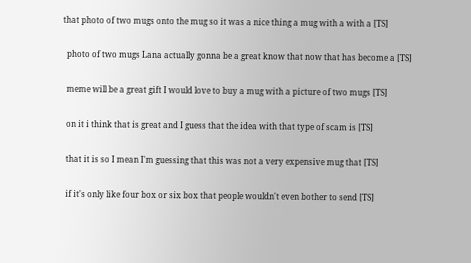that photo of two mugs onto the mug so it was a nice thing a mug with a with a [TS]

  photo of two mugs Lana actually gonna be a great know that now that has become a [TS]

  meme will be a great gift I would love to buy a mug with a picture of two mugs [TS]

  on it i think that is great and I guess that the idea with that type of scam is [TS]

  that it is so I mean I'm guessing that this was not a very expensive mug that [TS]

  if it's only like four box or six box that people wouldn't even bother to send [TS]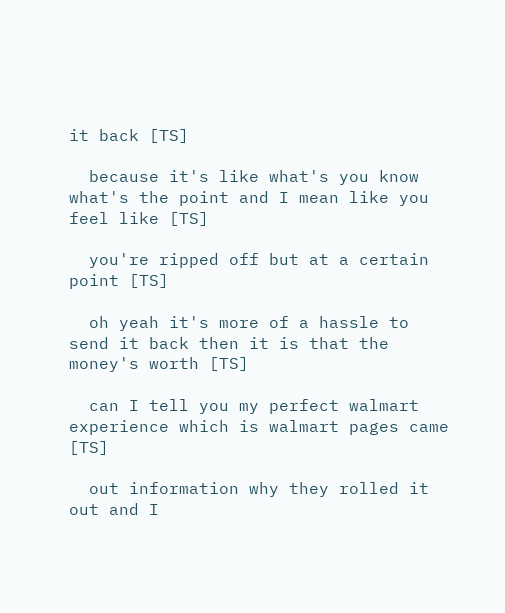it back [TS]

  because it's like what's you know what's the point and I mean like you feel like [TS]

  you're ripped off but at a certain point [TS]

  oh yeah it's more of a hassle to send it back then it is that the money's worth [TS]

  can I tell you my perfect walmart experience which is walmart pages came [TS]

  out information why they rolled it out and I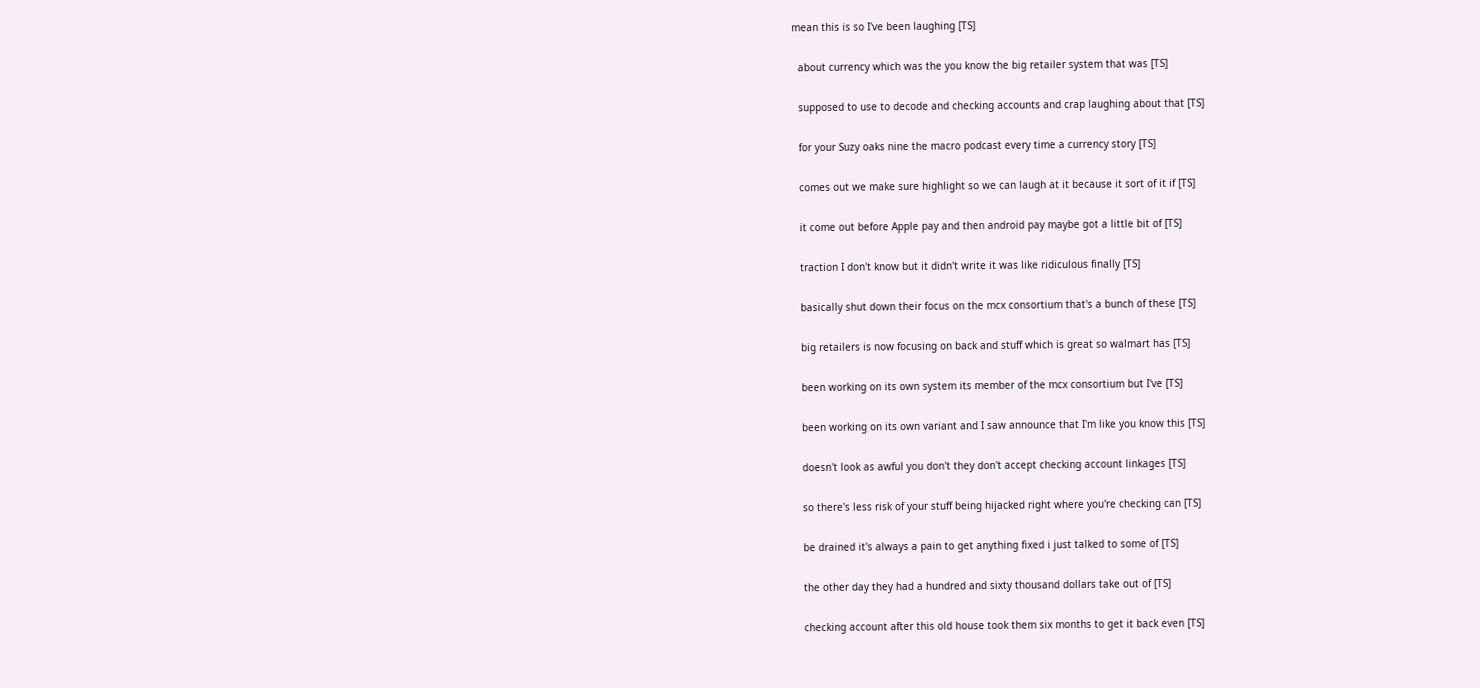mean this is so I've been laughing [TS]

  about currency which was the you know the big retailer system that was [TS]

  supposed to use to decode and checking accounts and crap laughing about that [TS]

  for your Suzy oaks nine the macro podcast every time a currency story [TS]

  comes out we make sure highlight so we can laugh at it because it sort of it if [TS]

  it come out before Apple pay and then android pay maybe got a little bit of [TS]

  traction I don't know but it didn't write it was like ridiculous finally [TS]

  basically shut down their focus on the mcx consortium that's a bunch of these [TS]

  big retailers is now focusing on back and stuff which is great so walmart has [TS]

  been working on its own system its member of the mcx consortium but I've [TS]

  been working on its own variant and I saw announce that I'm like you know this [TS]

  doesn't look as awful you don't they don't accept checking account linkages [TS]

  so there's less risk of your stuff being hijacked right where you're checking can [TS]

  be drained it's always a pain to get anything fixed i just talked to some of [TS]

  the other day they had a hundred and sixty thousand dollars take out of [TS]

  checking account after this old house took them six months to get it back even [TS]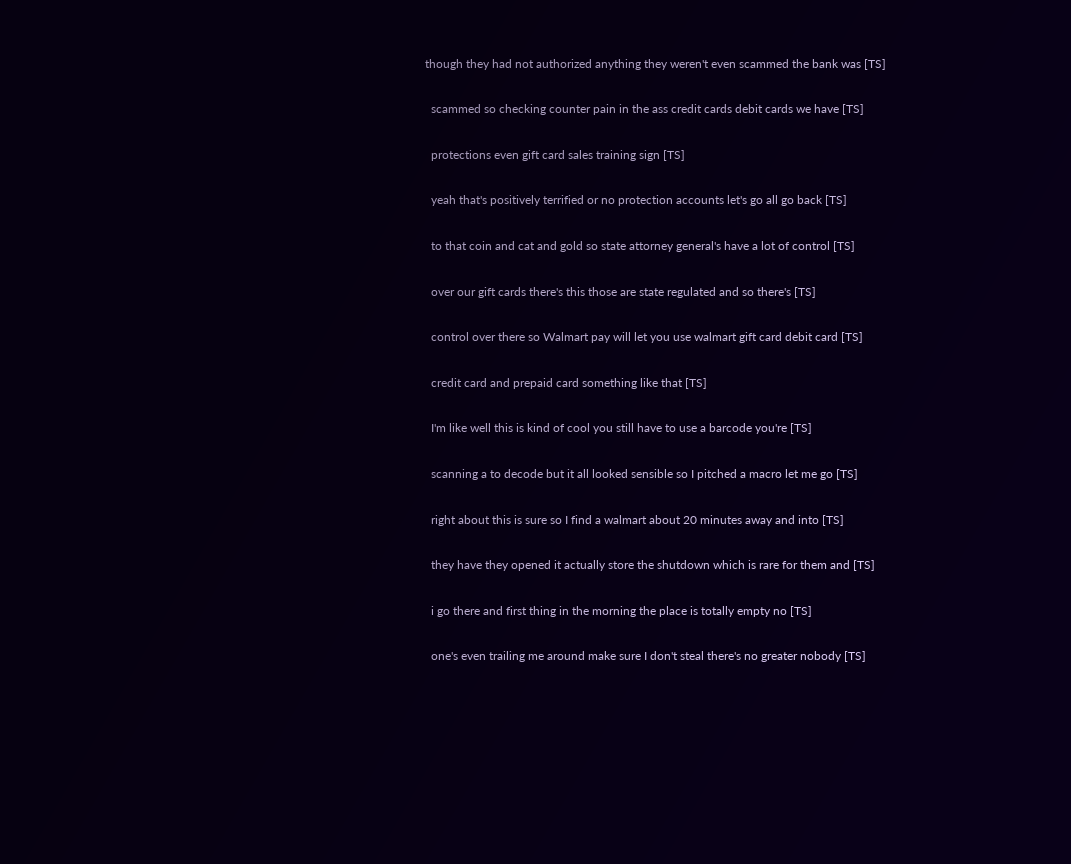though they had not authorized anything they weren't even scammed the bank was [TS]

  scammed so checking counter pain in the ass credit cards debit cards we have [TS]

  protections even gift card sales training sign [TS]

  yeah that's positively terrified or no protection accounts let's go all go back [TS]

  to that coin and cat and gold so state attorney general's have a lot of control [TS]

  over our gift cards there's this those are state regulated and so there's [TS]

  control over there so Walmart pay will let you use walmart gift card debit card [TS]

  credit card and prepaid card something like that [TS]

  I'm like well this is kind of cool you still have to use a barcode you're [TS]

  scanning a to decode but it all looked sensible so I pitched a macro let me go [TS]

  right about this is sure so I find a walmart about 20 minutes away and into [TS]

  they have they opened it actually store the shutdown which is rare for them and [TS]

  i go there and first thing in the morning the place is totally empty no [TS]

  one's even trailing me around make sure I don't steal there's no greater nobody [TS]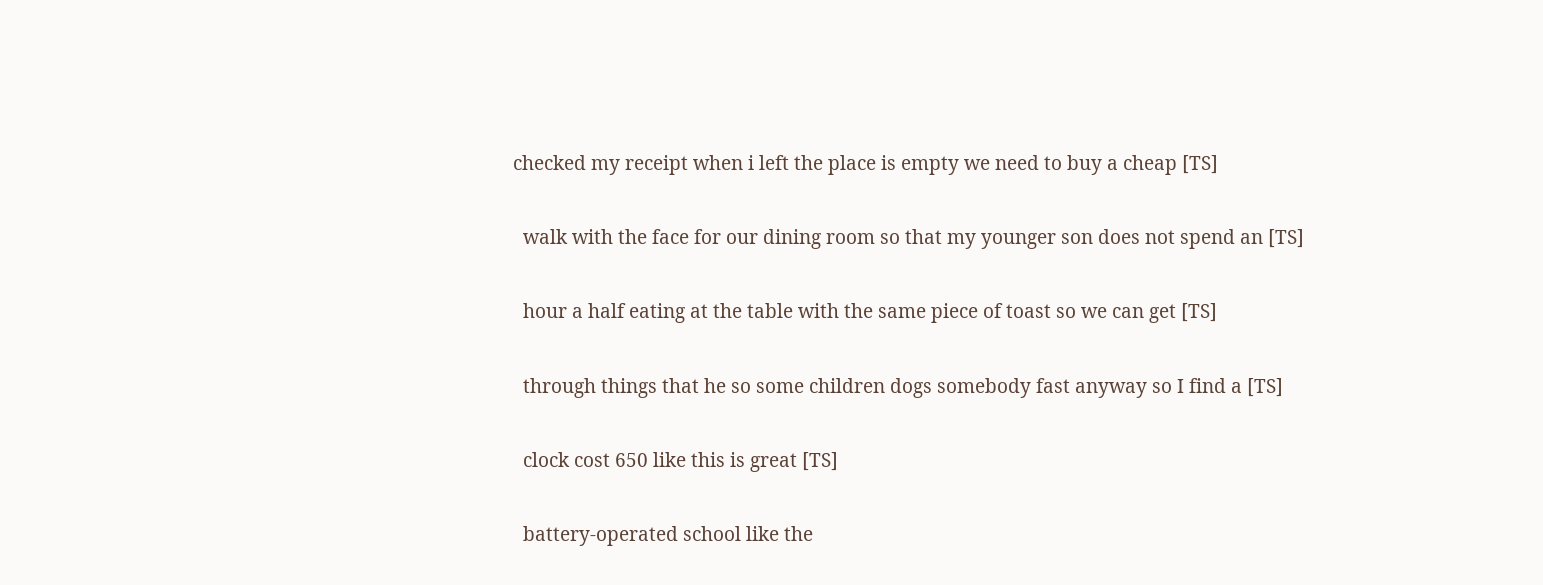checked my receipt when i left the place is empty we need to buy a cheap [TS]

  walk with the face for our dining room so that my younger son does not spend an [TS]

  hour a half eating at the table with the same piece of toast so we can get [TS]

  through things that he so some children dogs somebody fast anyway so I find a [TS]

  clock cost 650 like this is great [TS]

  battery-operated school like the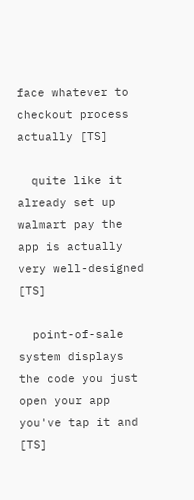face whatever to checkout process actually [TS]

  quite like it already set up walmart pay the app is actually very well-designed [TS]

  point-of-sale system displays the code you just open your app you've tap it and [TS]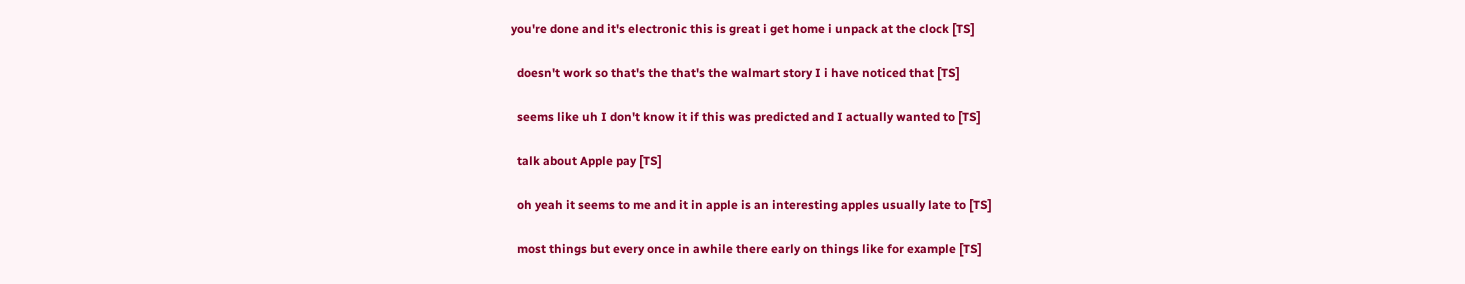you're done and it's electronic this is great i get home i unpack at the clock [TS]

  doesn't work so that's the that's the walmart story I i have noticed that [TS]

  seems like uh I don't know it if this was predicted and I actually wanted to [TS]

  talk about Apple pay [TS]

  oh yeah it seems to me and it in apple is an interesting apples usually late to [TS]

  most things but every once in awhile there early on things like for example [TS]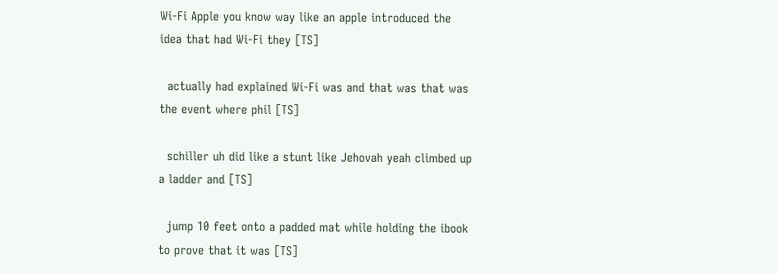Wi-Fi Apple you know way like an apple introduced the idea that had Wi-Fi they [TS]

  actually had explained Wi-Fi was and that was that was the event where phil [TS]

  schiller uh did like a stunt like Jehovah yeah climbed up a ladder and [TS]

  jump 10 feet onto a padded mat while holding the ibook to prove that it was [TS]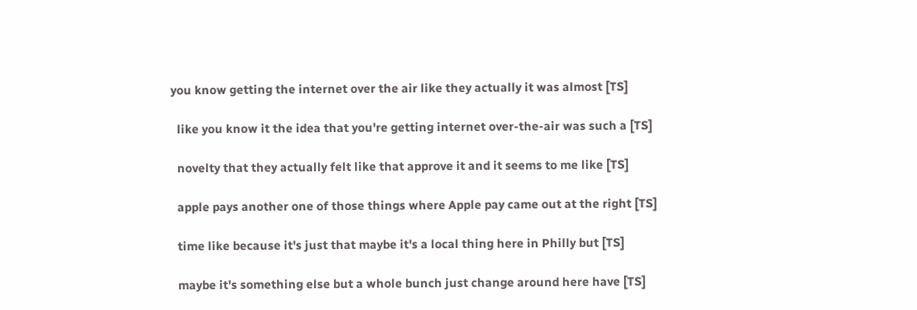you know getting the internet over the air like they actually it was almost [TS]

  like you know it the idea that you're getting internet over-the-air was such a [TS]

  novelty that they actually felt like that approve it and it seems to me like [TS]

  apple pays another one of those things where Apple pay came out at the right [TS]

  time like because it's just that maybe it's a local thing here in Philly but [TS]

  maybe it's something else but a whole bunch just change around here have [TS]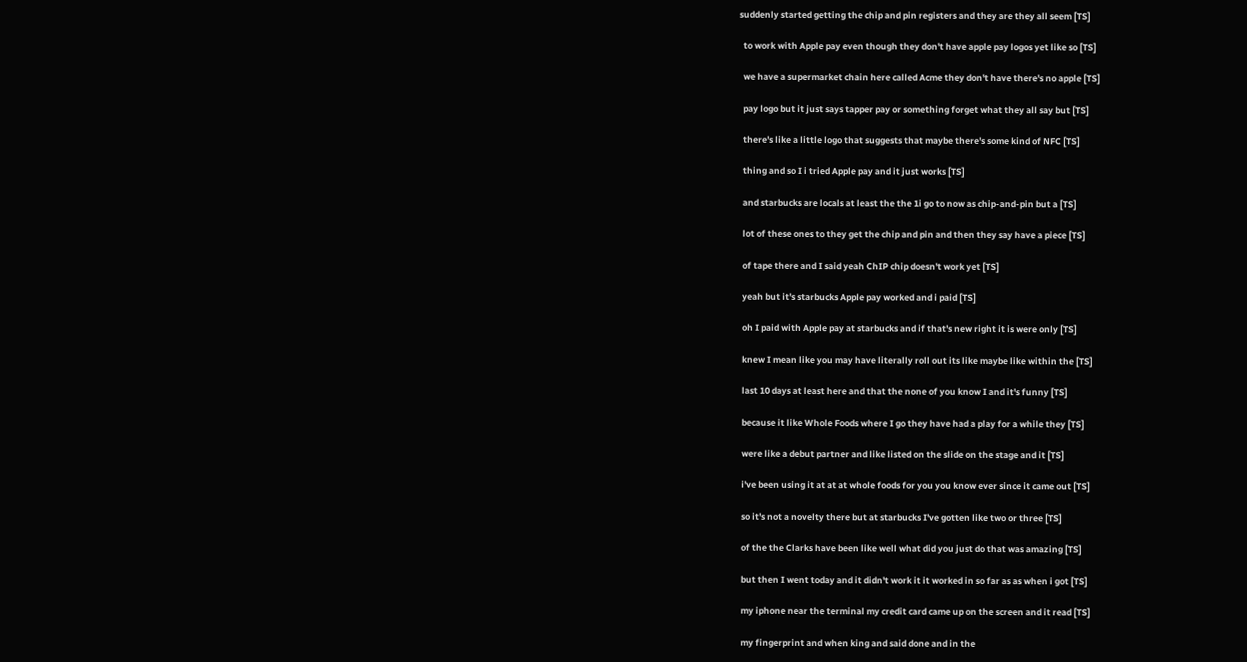suddenly started getting the chip and pin registers and they are they all seem [TS]

  to work with Apple pay even though they don't have apple pay logos yet like so [TS]

  we have a supermarket chain here called Acme they don't have there's no apple [TS]

  pay logo but it just says tapper pay or something forget what they all say but [TS]

  there's like a little logo that suggests that maybe there's some kind of NFC [TS]

  thing and so I i tried Apple pay and it just works [TS]

  and starbucks are locals at least the the 1i go to now as chip-and-pin but a [TS]

  lot of these ones to they get the chip and pin and then they say have a piece [TS]

  of tape there and I said yeah ChIP chip doesn't work yet [TS]

  yeah but it's starbucks Apple pay worked and i paid [TS]

  oh I paid with Apple pay at starbucks and if that's new right it is were only [TS]

  knew I mean like you may have literally roll out its like maybe like within the [TS]

  last 10 days at least here and that the none of you know I and it's funny [TS]

  because it like Whole Foods where I go they have had a play for a while they [TS]

  were like a debut partner and like listed on the slide on the stage and it [TS]

  i've been using it at at at whole foods for you you know ever since it came out [TS]

  so it's not a novelty there but at starbucks I've gotten like two or three [TS]

  of the the Clarks have been like well what did you just do that was amazing [TS]

  but then I went today and it didn't work it it worked in so far as as when i got [TS]

  my iphone near the terminal my credit card came up on the screen and it read [TS]

  my fingerprint and when king and said done and in the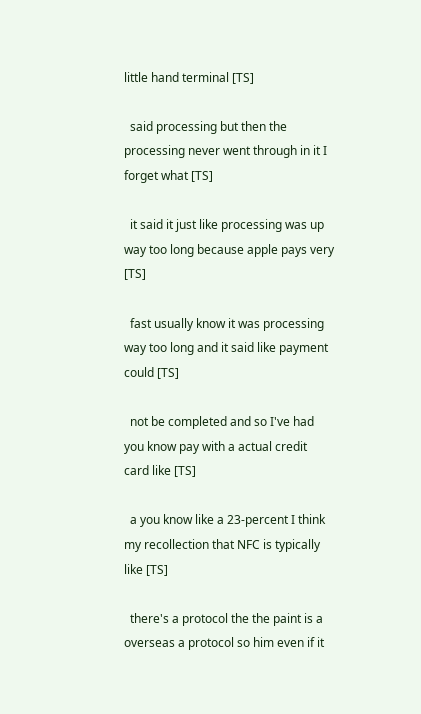little hand terminal [TS]

  said processing but then the processing never went through in it I forget what [TS]

  it said it just like processing was up way too long because apple pays very [TS]

  fast usually know it was processing way too long and it said like payment could [TS]

  not be completed and so I've had you know pay with a actual credit card like [TS]

  a you know like a 23-percent I think my recollection that NFC is typically like [TS]

  there's a protocol the the paint is a overseas a protocol so him even if it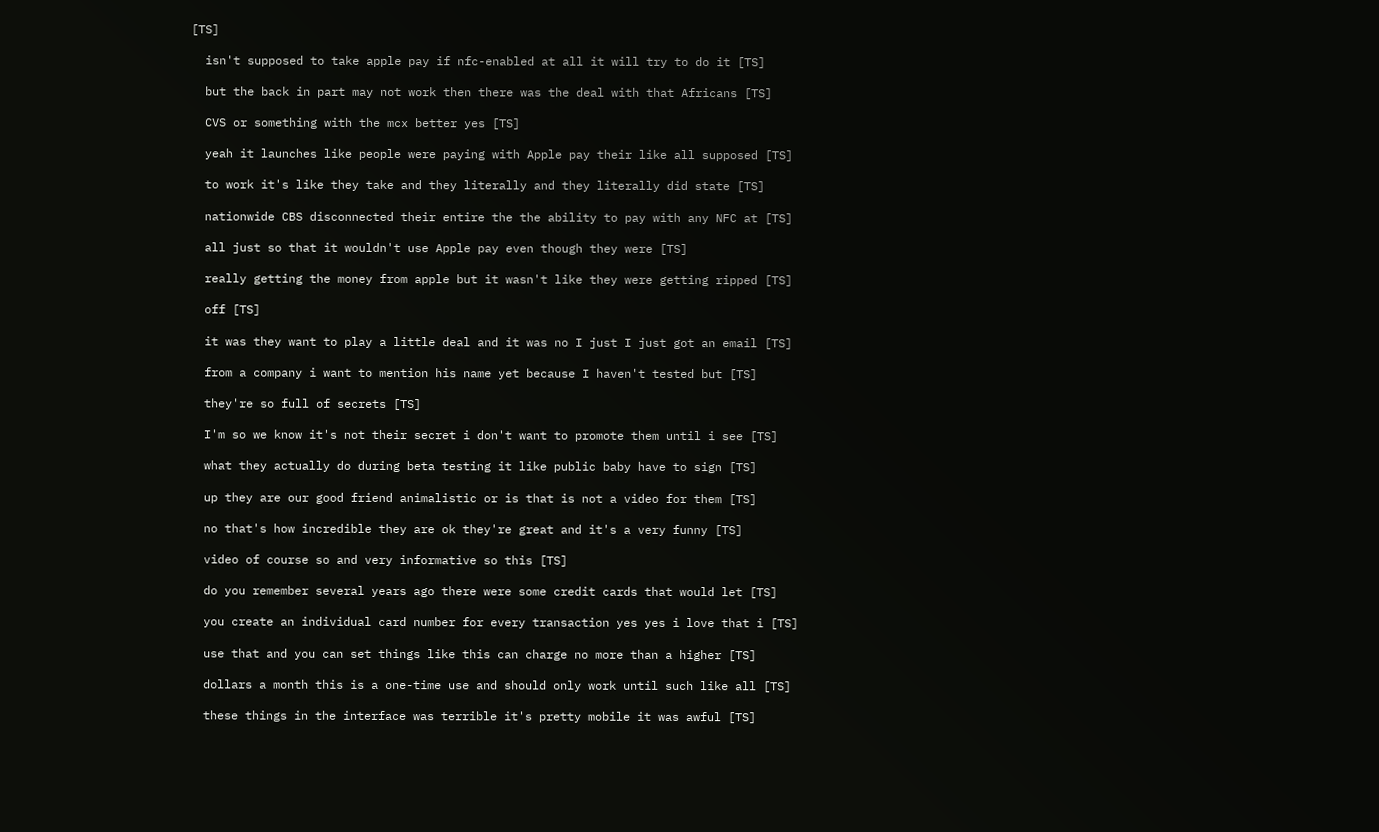[TS]

  isn't supposed to take apple pay if nfc-enabled at all it will try to do it [TS]

  but the back in part may not work then there was the deal with that Africans [TS]

  CVS or something with the mcx better yes [TS]

  yeah it launches like people were paying with Apple pay their like all supposed [TS]

  to work it's like they take and they literally and they literally did state [TS]

  nationwide CBS disconnected their entire the the ability to pay with any NFC at [TS]

  all just so that it wouldn't use Apple pay even though they were [TS]

  really getting the money from apple but it wasn't like they were getting ripped [TS]

  off [TS]

  it was they want to play a little deal and it was no I just I just got an email [TS]

  from a company i want to mention his name yet because I haven't tested but [TS]

  they're so full of secrets [TS]

  I'm so we know it's not their secret i don't want to promote them until i see [TS]

  what they actually do during beta testing it like public baby have to sign [TS]

  up they are our good friend animalistic or is that is not a video for them [TS]

  no that's how incredible they are ok they're great and it's a very funny [TS]

  video of course so and very informative so this [TS]

  do you remember several years ago there were some credit cards that would let [TS]

  you create an individual card number for every transaction yes yes i love that i [TS]

  use that and you can set things like this can charge no more than a higher [TS]

  dollars a month this is a one-time use and should only work until such like all [TS]

  these things in the interface was terrible it's pretty mobile it was awful [TS]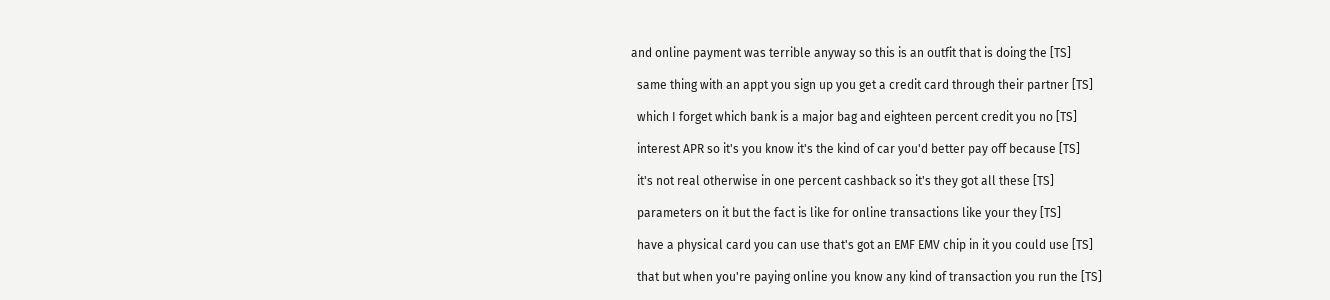and online payment was terrible anyway so this is an outfit that is doing the [TS]

  same thing with an appt you sign up you get a credit card through their partner [TS]

  which I forget which bank is a major bag and eighteen percent credit you no [TS]

  interest APR so it's you know it's the kind of car you'd better pay off because [TS]

  it's not real otherwise in one percent cashback so it's they got all these [TS]

  parameters on it but the fact is like for online transactions like your they [TS]

  have a physical card you can use that's got an EMF EMV chip in it you could use [TS]

  that but when you're paying online you know any kind of transaction you run the [TS]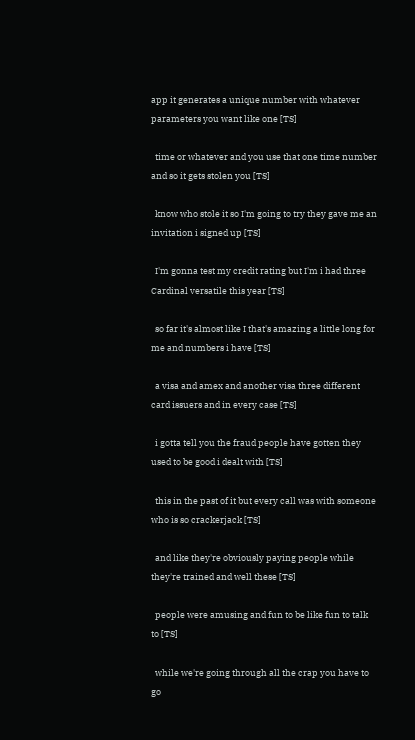app it generates a unique number with whatever parameters you want like one [TS]

  time or whatever and you use that one time number and so it gets stolen you [TS]

  know who stole it so I'm going to try they gave me an invitation i signed up [TS]

  I'm gonna test my credit rating but I'm i had three Cardinal versatile this year [TS]

  so far it's almost like I that's amazing a little long for me and numbers i have [TS]

  a visa and amex and another visa three different card issuers and in every case [TS]

  i gotta tell you the fraud people have gotten they used to be good i dealt with [TS]

  this in the past of it but every call was with someone who is so crackerjack [TS]

  and like they're obviously paying people while they're trained and well these [TS]

  people were amusing and fun to be like fun to talk to [TS]

  while we're going through all the crap you have to go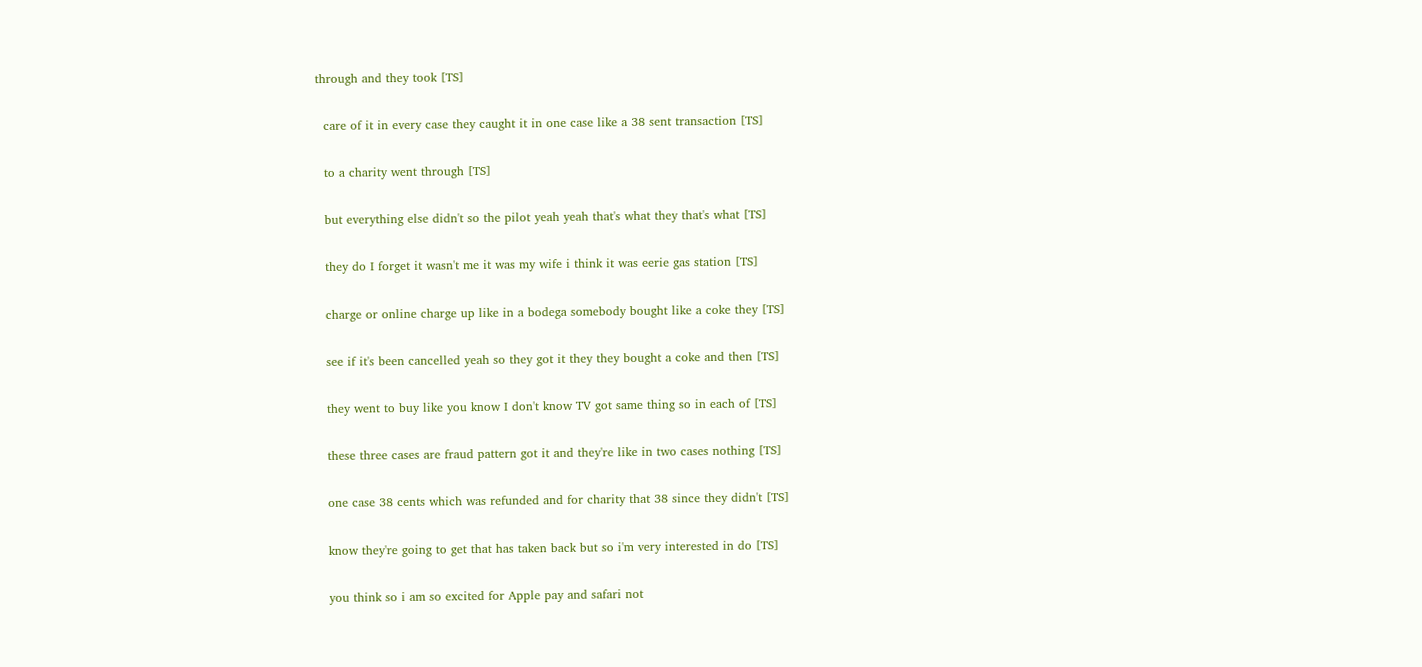through and they took [TS]

  care of it in every case they caught it in one case like a 38 sent transaction [TS]

  to a charity went through [TS]

  but everything else didn't so the pilot yeah yeah that's what they that's what [TS]

  they do I forget it wasn't me it was my wife i think it was eerie gas station [TS]

  charge or online charge up like in a bodega somebody bought like a coke they [TS]

  see if it's been cancelled yeah so they got it they they bought a coke and then [TS]

  they went to buy like you know I don't know TV got same thing so in each of [TS]

  these three cases are fraud pattern got it and they're like in two cases nothing [TS]

  one case 38 cents which was refunded and for charity that 38 since they didn't [TS]

  know they're going to get that has taken back but so i'm very interested in do [TS]

  you think so i am so excited for Apple pay and safari not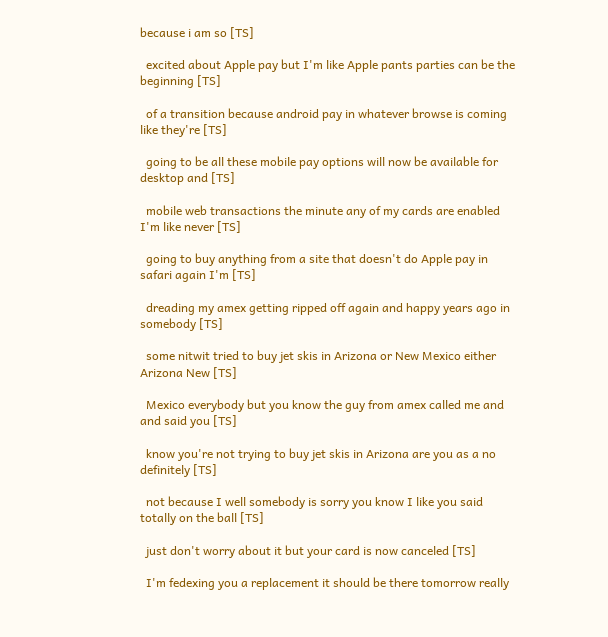because i am so [TS]

  excited about Apple pay but I'm like Apple pants parties can be the beginning [TS]

  of a transition because android pay in whatever browse is coming like they're [TS]

  going to be all these mobile pay options will now be available for desktop and [TS]

  mobile web transactions the minute any of my cards are enabled I'm like never [TS]

  going to buy anything from a site that doesn't do Apple pay in safari again I'm [TS]

  dreading my amex getting ripped off again and happy years ago in somebody [TS]

  some nitwit tried to buy jet skis in Arizona or New Mexico either Arizona New [TS]

  Mexico everybody but you know the guy from amex called me and and said you [TS]

  know you're not trying to buy jet skis in Arizona are you as a no definitely [TS]

  not because I well somebody is sorry you know I like you said totally on the ball [TS]

  just don't worry about it but your card is now canceled [TS]

  I'm fedexing you a replacement it should be there tomorrow really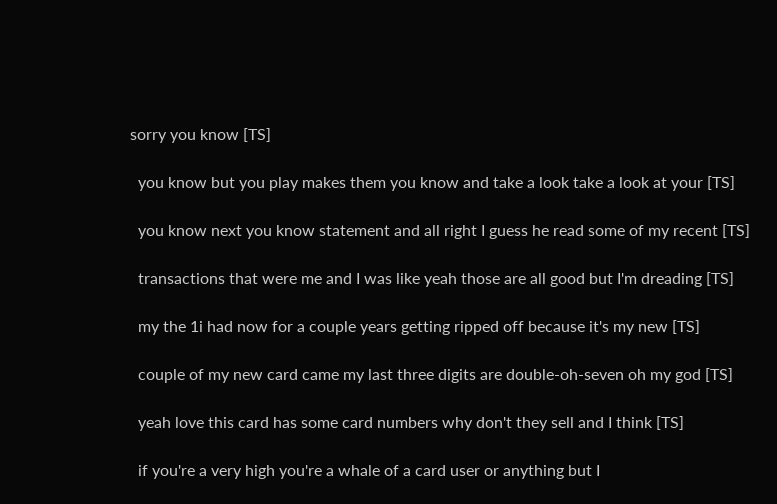sorry you know [TS]

  you know but you play makes them you know and take a look take a look at your [TS]

  you know next you know statement and all right I guess he read some of my recent [TS]

  transactions that were me and I was like yeah those are all good but I'm dreading [TS]

  my the 1i had now for a couple years getting ripped off because it's my new [TS]

  couple of my new card came my last three digits are double-oh-seven oh my god [TS]

  yeah love this card has some card numbers why don't they sell and I think [TS]

  if you're a very high you're a whale of a card user or anything but I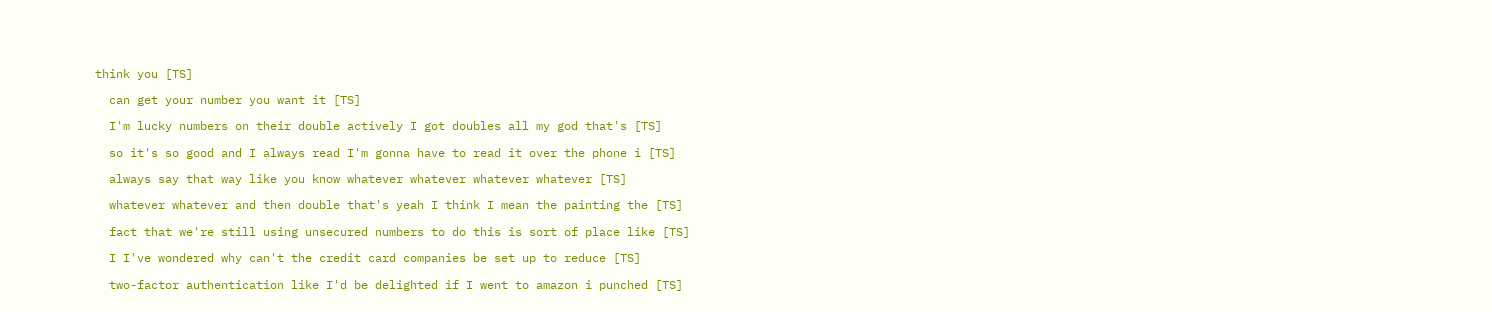think you [TS]

  can get your number you want it [TS]

  I'm lucky numbers on their double actively I got doubles all my god that's [TS]

  so it's so good and I always read I'm gonna have to read it over the phone i [TS]

  always say that way like you know whatever whatever whatever whatever [TS]

  whatever whatever and then double that's yeah I think I mean the painting the [TS]

  fact that we're still using unsecured numbers to do this is sort of place like [TS]

  I I've wondered why can't the credit card companies be set up to reduce [TS]

  two-factor authentication like I'd be delighted if I went to amazon i punched [TS]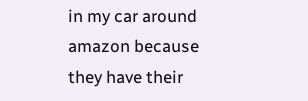in my car around amazon because they have their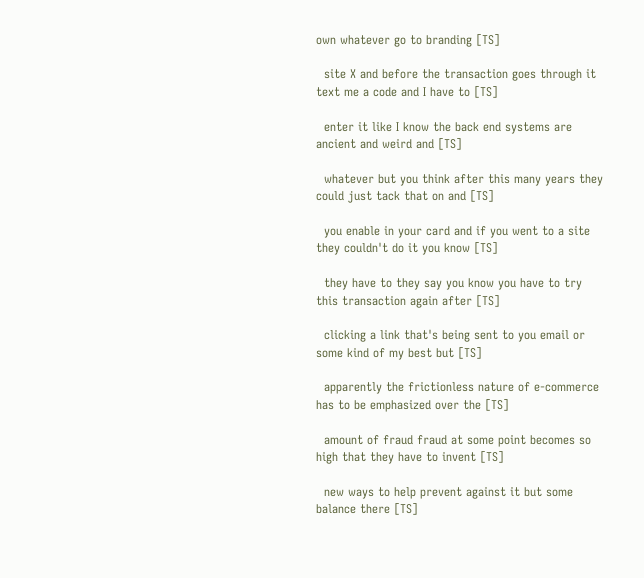own whatever go to branding [TS]

  site X and before the transaction goes through it text me a code and I have to [TS]

  enter it like I know the back end systems are ancient and weird and [TS]

  whatever but you think after this many years they could just tack that on and [TS]

  you enable in your card and if you went to a site they couldn't do it you know [TS]

  they have to they say you know you have to try this transaction again after [TS]

  clicking a link that's being sent to you email or some kind of my best but [TS]

  apparently the frictionless nature of e-commerce has to be emphasized over the [TS]

  amount of fraud fraud at some point becomes so high that they have to invent [TS]

  new ways to help prevent against it but some balance there [TS]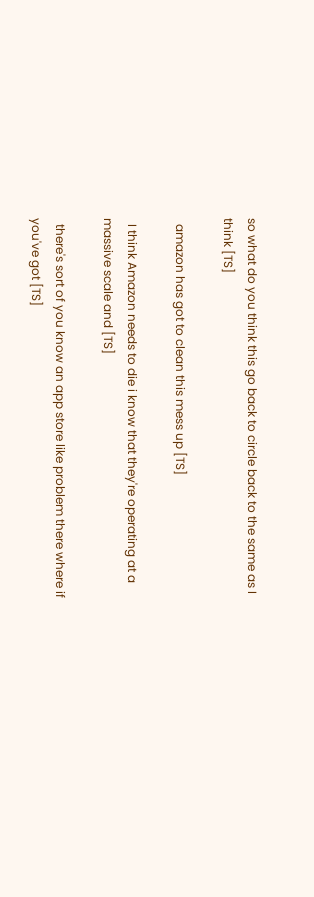so what do you think this go back to circle back to the same as I think [TS]

  amazon has got to clean this mess up [TS]

  I think Amazon needs to die i know that they're operating at a massive scale and [TS]

  there's sort of you know an app store like problem there where if you've got [TS]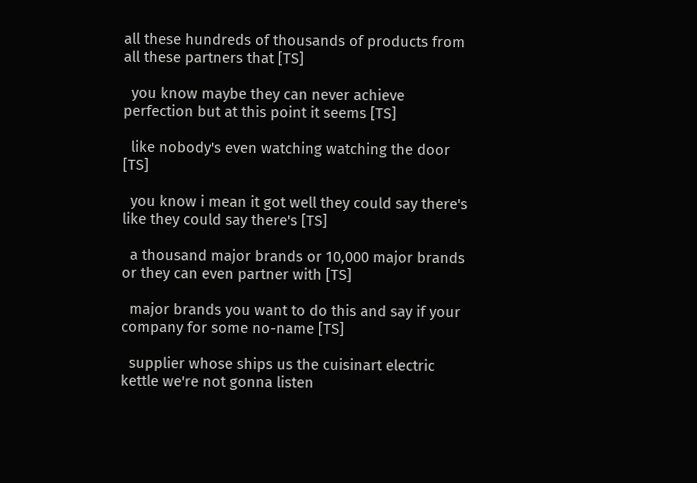all these hundreds of thousands of products from all these partners that [TS]

  you know maybe they can never achieve perfection but at this point it seems [TS]

  like nobody's even watching watching the door [TS]

  you know i mean it got well they could say there's like they could say there's [TS]

  a thousand major brands or 10,000 major brands or they can even partner with [TS]

  major brands you want to do this and say if your company for some no-name [TS]

  supplier whose ships us the cuisinart electric kettle we're not gonna listen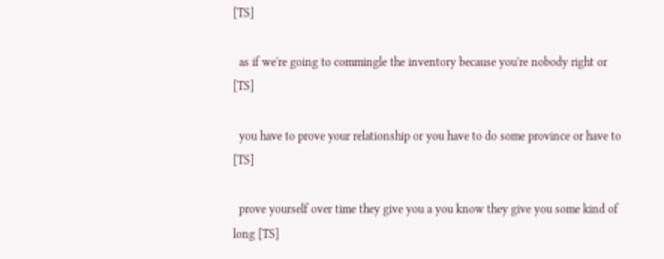[TS]

  as if we're going to commingle the inventory because you're nobody right or [TS]

  you have to prove your relationship or you have to do some province or have to [TS]

  prove yourself over time they give you a you know they give you some kind of long [TS]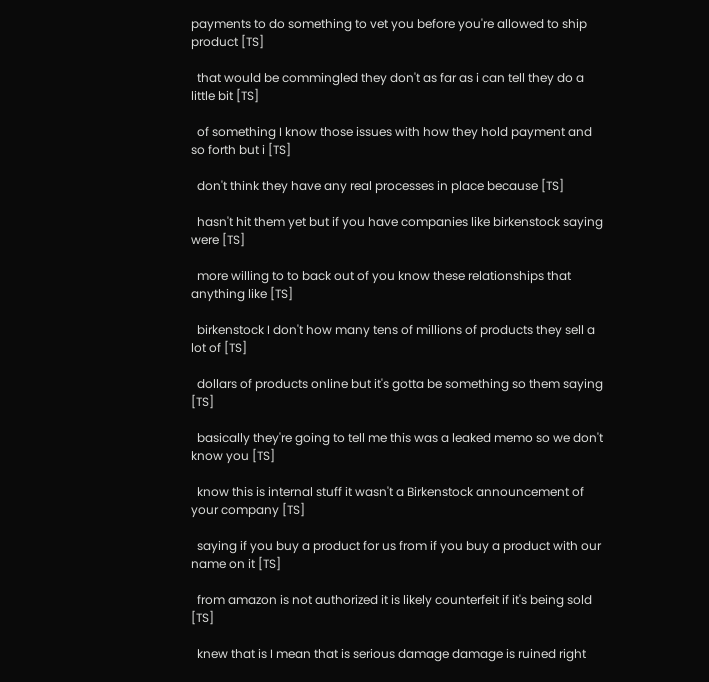payments to do something to vet you before you're allowed to ship product [TS]

  that would be commingled they don't as far as i can tell they do a little bit [TS]

  of something I know those issues with how they hold payment and so forth but i [TS]

  don't think they have any real processes in place because [TS]

  hasn't hit them yet but if you have companies like birkenstock saying were [TS]

  more willing to to back out of you know these relationships that anything like [TS]

  birkenstock I don't how many tens of millions of products they sell a lot of [TS]

  dollars of products online but it's gotta be something so them saying [TS]

  basically they're going to tell me this was a leaked memo so we don't know you [TS]

  know this is internal stuff it wasn't a Birkenstock announcement of your company [TS]

  saying if you buy a product for us from if you buy a product with our name on it [TS]

  from amazon is not authorized it is likely counterfeit if it's being sold [TS]

  knew that is I mean that is serious damage damage is ruined right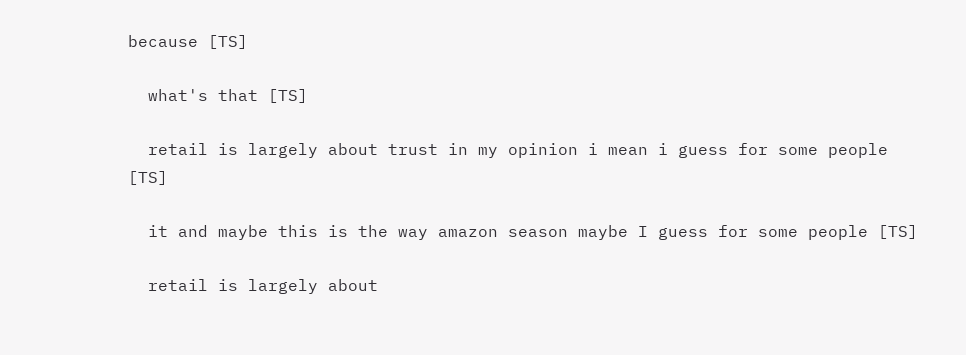because [TS]

  what's that [TS]

  retail is largely about trust in my opinion i mean i guess for some people [TS]

  it and maybe this is the way amazon season maybe I guess for some people [TS]

  retail is largely about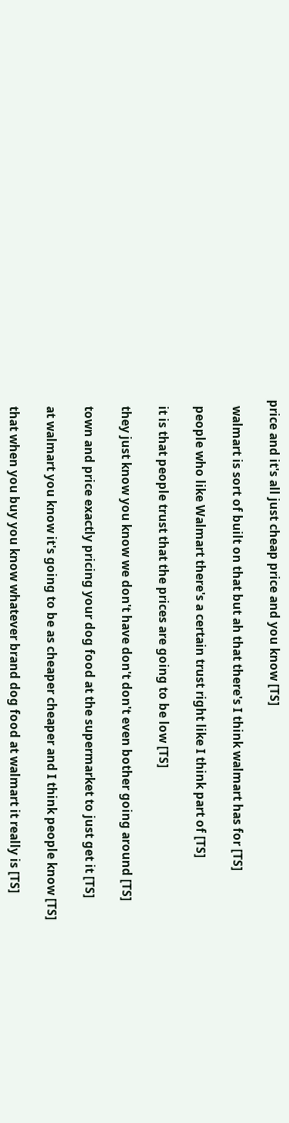price and it's all just cheap price and you know [TS]

  walmart is sort of built on that but ah that there's I think walmart has for [TS]

  people who like Walmart there's a certain trust right like I think part of [TS]

  it is that people trust that the prices are going to be low [TS]

  they just know you know we don't have don't don't even bother going around [TS]

  town and price exactly pricing your dog food at the supermarket to just get it [TS]

  at walmart you know it's going to be as cheaper cheaper and I think people know [TS]

  that when you buy you know whatever brand dog food at walmart it really is [TS]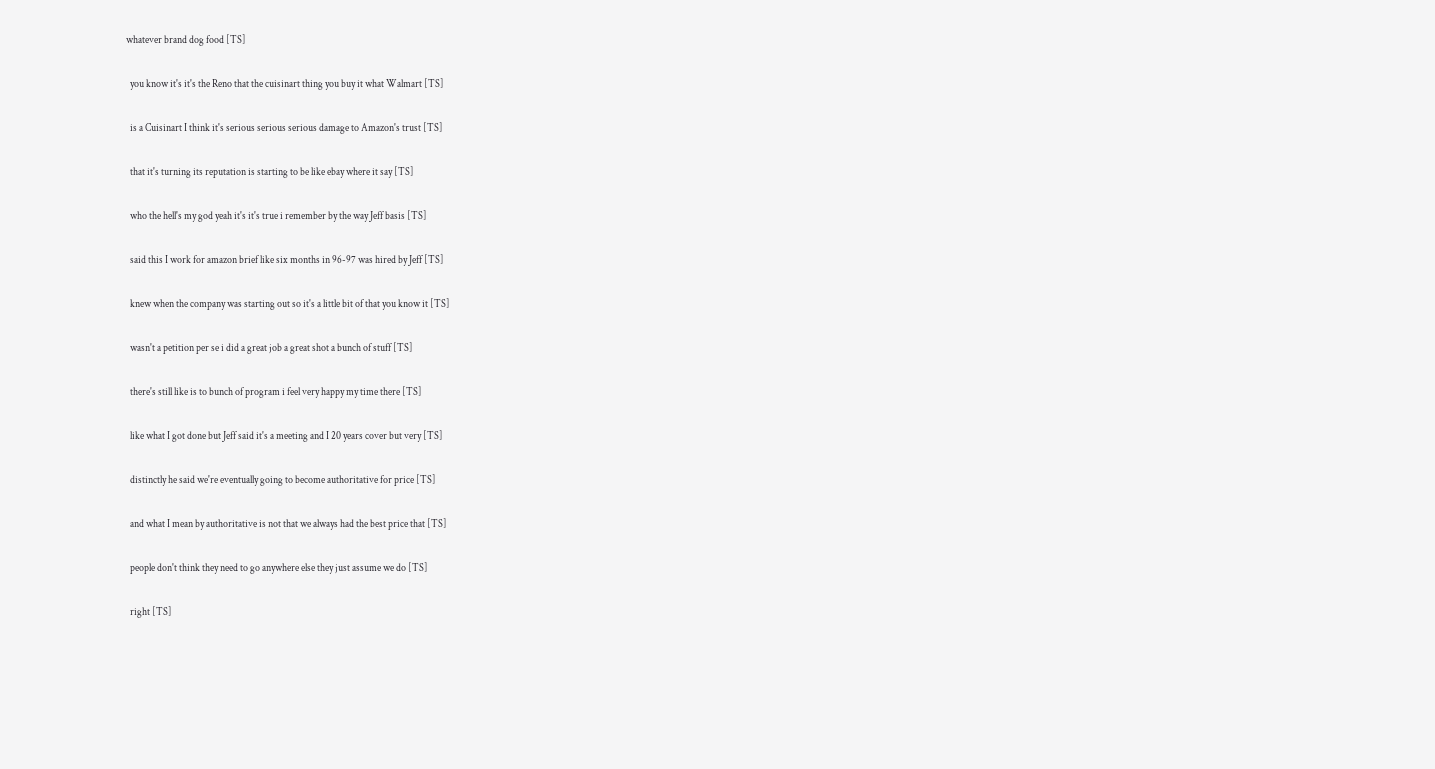whatever brand dog food [TS]

  you know it's it's the Reno that the cuisinart thing you buy it what Walmart [TS]

  is a Cuisinart I think it's serious serious serious damage to Amazon's trust [TS]

  that it's turning its reputation is starting to be like ebay where it say [TS]

  who the hell's my god yeah it's it's true i remember by the way Jeff basis [TS]

  said this I work for amazon brief like six months in 96-97 was hired by Jeff [TS]

  knew when the company was starting out so it's a little bit of that you know it [TS]

  wasn't a petition per se i did a great job a great shot a bunch of stuff [TS]

  there's still like is to bunch of program i feel very happy my time there [TS]

  like what I got done but Jeff said it's a meeting and I 20 years cover but very [TS]

  distinctly he said we're eventually going to become authoritative for price [TS]

  and what I mean by authoritative is not that we always had the best price that [TS]

  people don't think they need to go anywhere else they just assume we do [TS]

  right [TS]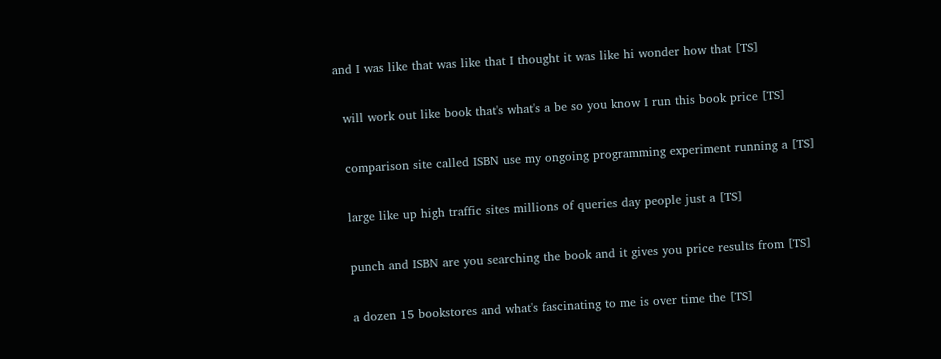and I was like that was like that I thought it was like hi wonder how that [TS]

  will work out like book that's what's a be so you know I run this book price [TS]

  comparison site called ISBN use my ongoing programming experiment running a [TS]

  large like up high traffic sites millions of queries day people just a [TS]

  punch and ISBN are you searching the book and it gives you price results from [TS]

  a dozen 15 bookstores and what's fascinating to me is over time the [TS]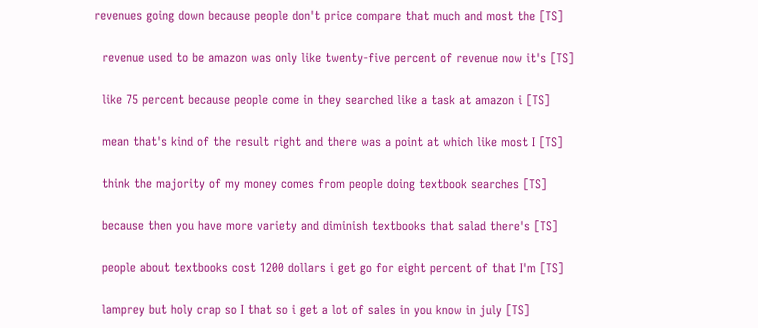revenues going down because people don't price compare that much and most the [TS]

  revenue used to be amazon was only like twenty-five percent of revenue now it's [TS]

  like 75 percent because people come in they searched like a task at amazon i [TS]

  mean that's kind of the result right and there was a point at which like most I [TS]

  think the majority of my money comes from people doing textbook searches [TS]

  because then you have more variety and diminish textbooks that salad there's [TS]

  people about textbooks cost 1200 dollars i get go for eight percent of that I'm [TS]

  lamprey but holy crap so I that so i get a lot of sales in you know in july [TS]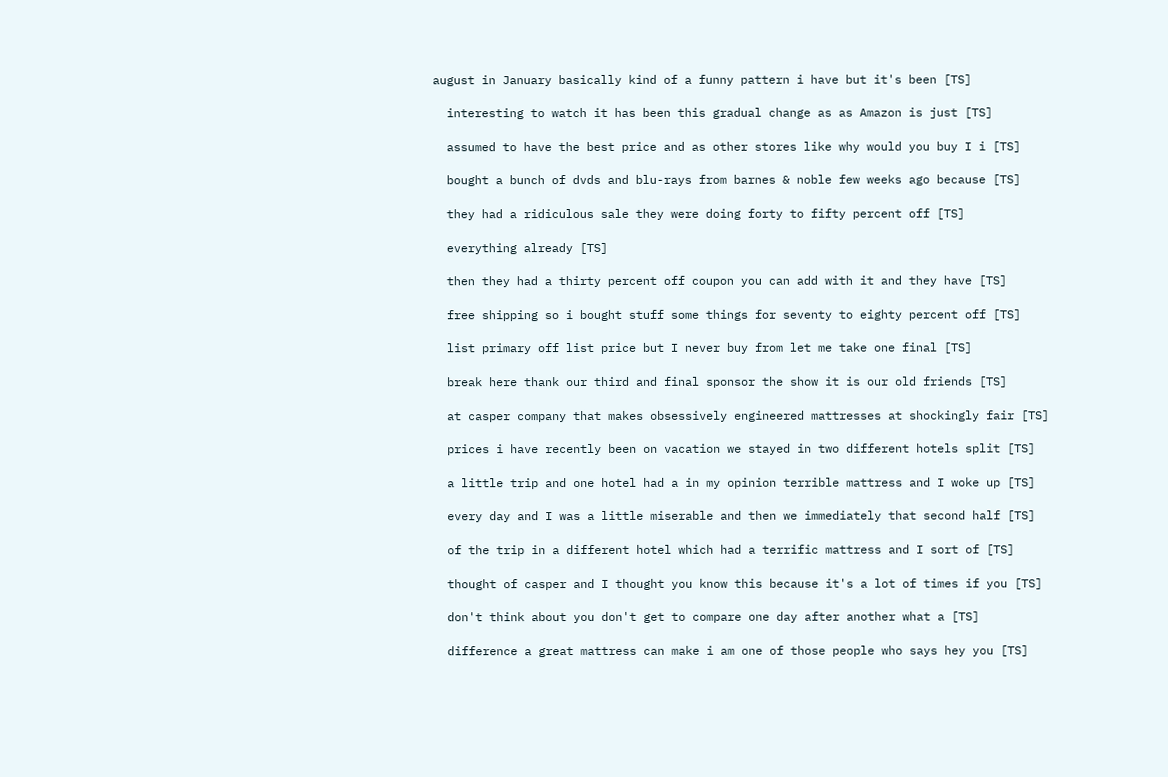august in January basically kind of a funny pattern i have but it's been [TS]

  interesting to watch it has been this gradual change as as Amazon is just [TS]

  assumed to have the best price and as other stores like why would you buy I i [TS]

  bought a bunch of dvds and blu-rays from barnes & noble few weeks ago because [TS]

  they had a ridiculous sale they were doing forty to fifty percent off [TS]

  everything already [TS]

  then they had a thirty percent off coupon you can add with it and they have [TS]

  free shipping so i bought stuff some things for seventy to eighty percent off [TS]

  list primary off list price but I never buy from let me take one final [TS]

  break here thank our third and final sponsor the show it is our old friends [TS]

  at casper company that makes obsessively engineered mattresses at shockingly fair [TS]

  prices i have recently been on vacation we stayed in two different hotels split [TS]

  a little trip and one hotel had a in my opinion terrible mattress and I woke up [TS]

  every day and I was a little miserable and then we immediately that second half [TS]

  of the trip in a different hotel which had a terrific mattress and I sort of [TS]

  thought of casper and I thought you know this because it's a lot of times if you [TS]

  don't think about you don't get to compare one day after another what a [TS]

  difference a great mattress can make i am one of those people who says hey you [TS]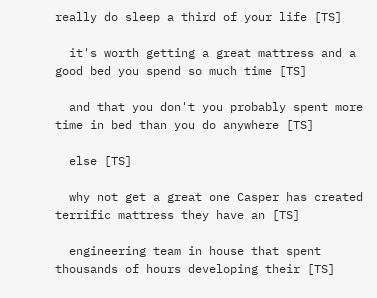really do sleep a third of your life [TS]

  it's worth getting a great mattress and a good bed you spend so much time [TS]

  and that you don't you probably spent more time in bed than you do anywhere [TS]

  else [TS]

  why not get a great one Casper has created terrific mattress they have an [TS]

  engineering team in house that spent thousands of hours developing their [TS]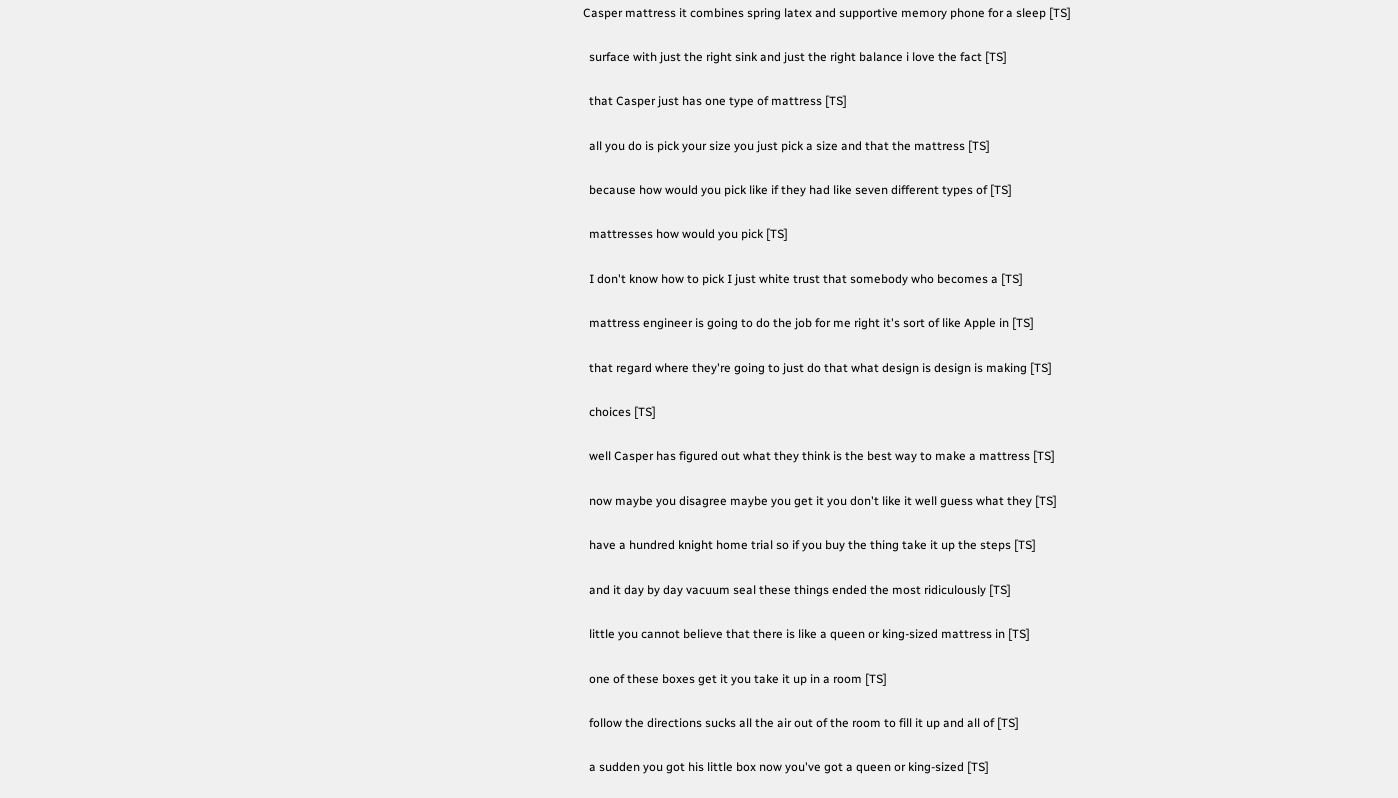Casper mattress it combines spring latex and supportive memory phone for a sleep [TS]

  surface with just the right sink and just the right balance i love the fact [TS]

  that Casper just has one type of mattress [TS]

  all you do is pick your size you just pick a size and that the mattress [TS]

  because how would you pick like if they had like seven different types of [TS]

  mattresses how would you pick [TS]

  I don't know how to pick I just white trust that somebody who becomes a [TS]

  mattress engineer is going to do the job for me right it's sort of like Apple in [TS]

  that regard where they're going to just do that what design is design is making [TS]

  choices [TS]

  well Casper has figured out what they think is the best way to make a mattress [TS]

  now maybe you disagree maybe you get it you don't like it well guess what they [TS]

  have a hundred knight home trial so if you buy the thing take it up the steps [TS]

  and it day by day vacuum seal these things ended the most ridiculously [TS]

  little you cannot believe that there is like a queen or king-sized mattress in [TS]

  one of these boxes get it you take it up in a room [TS]

  follow the directions sucks all the air out of the room to fill it up and all of [TS]

  a sudden you got his little box now you've got a queen or king-sized [TS]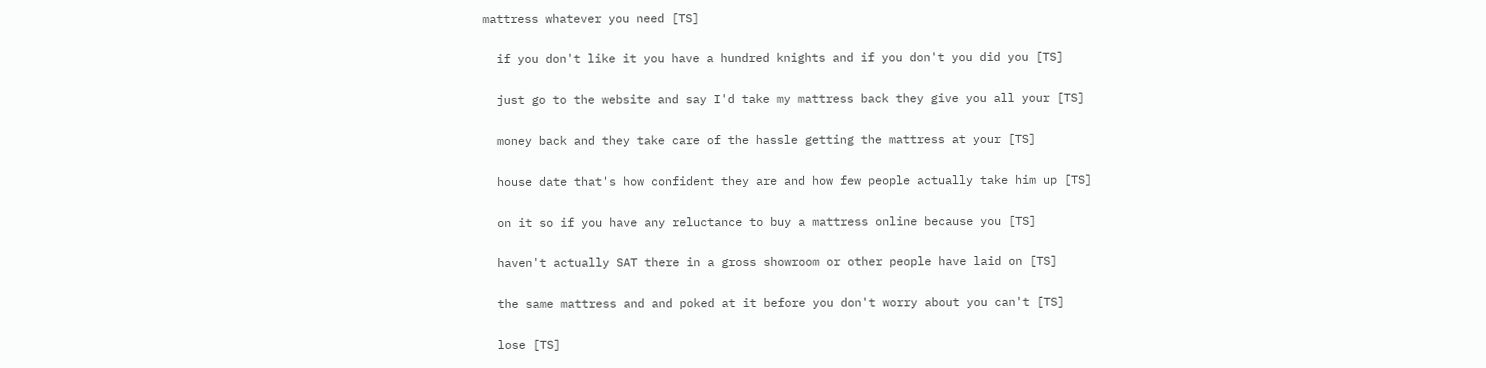mattress whatever you need [TS]

  if you don't like it you have a hundred knights and if you don't you did you [TS]

  just go to the website and say I'd take my mattress back they give you all your [TS]

  money back and they take care of the hassle getting the mattress at your [TS]

  house date that's how confident they are and how few people actually take him up [TS]

  on it so if you have any reluctance to buy a mattress online because you [TS]

  haven't actually SAT there in a gross showroom or other people have laid on [TS]

  the same mattress and and poked at it before you don't worry about you can't [TS]

  lose [TS]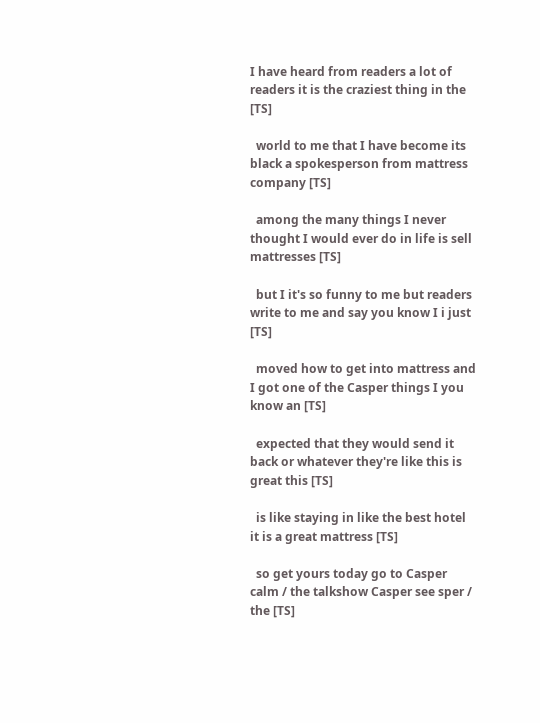I have heard from readers a lot of readers it is the craziest thing in the [TS]

  world to me that I have become its black a spokesperson from mattress company [TS]

  among the many things I never thought I would ever do in life is sell mattresses [TS]

  but I it's so funny to me but readers write to me and say you know I i just [TS]

  moved how to get into mattress and I got one of the Casper things I you know an [TS]

  expected that they would send it back or whatever they're like this is great this [TS]

  is like staying in like the best hotel it is a great mattress [TS]

  so get yours today go to Casper calm / the talkshow Casper see sper / the [TS]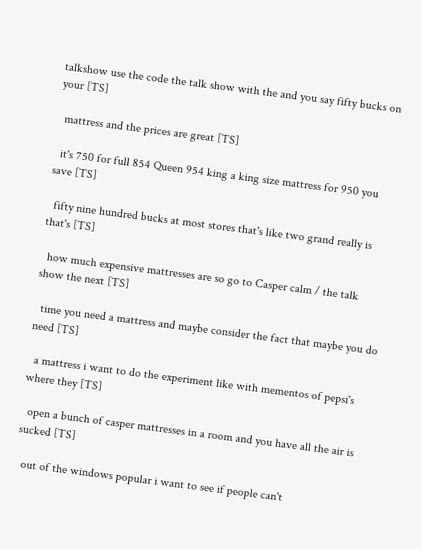talkshow use the code the talk show with the and you say fifty bucks on your [TS]

  mattress and the prices are great [TS]

  it's 750 for full 854 Queen 954 king a king size mattress for 950 you save [TS]

  fifty nine hundred bucks at most stores that's like two grand really is that's [TS]

  how much expensive mattresses are so go to Casper calm / the talk show the next [TS]

  time you need a mattress and maybe consider the fact that maybe you do need [TS]

  a mattress i want to do the experiment like with mementos of pepsi's where they [TS]

  open a bunch of casper mattresses in a room and you have all the air is sucked [TS]

  out of the windows popular i want to see if people can't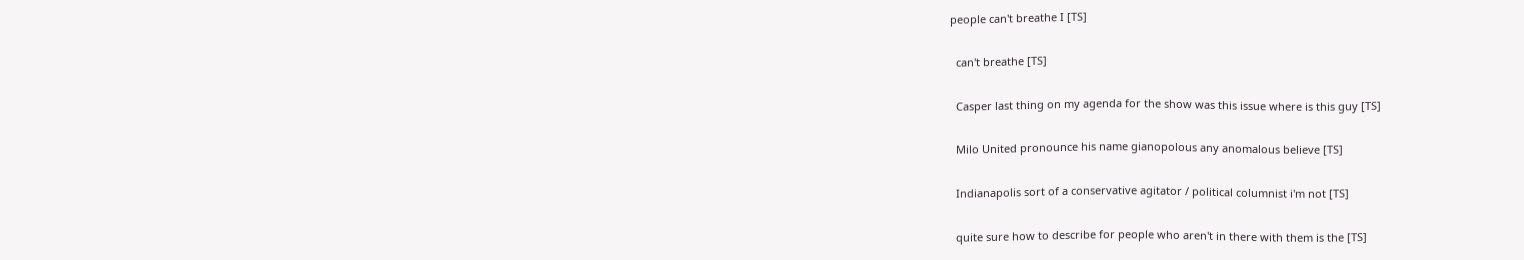people can't breathe I [TS]

  can't breathe [TS]

  Casper last thing on my agenda for the show was this issue where is this guy [TS]

  Milo United pronounce his name gianopolous any anomalous believe [TS]

  Indianapolis sort of a conservative agitator / political columnist i'm not [TS]

  quite sure how to describe for people who aren't in there with them is the [TS]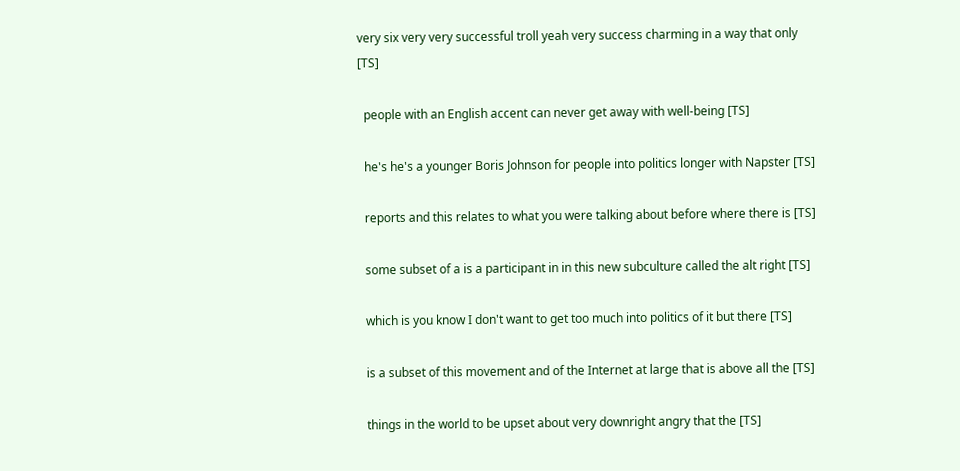very six very very successful troll yeah very success charming in a way that only [TS]

  people with an English accent can never get away with well-being [TS]

  he's he's a younger Boris Johnson for people into politics longer with Napster [TS]

  reports and this relates to what you were talking about before where there is [TS]

  some subset of a is a participant in in this new subculture called the alt right [TS]

  which is you know I don't want to get too much into politics of it but there [TS]

  is a subset of this movement and of the Internet at large that is above all the [TS]

  things in the world to be upset about very downright angry that the [TS]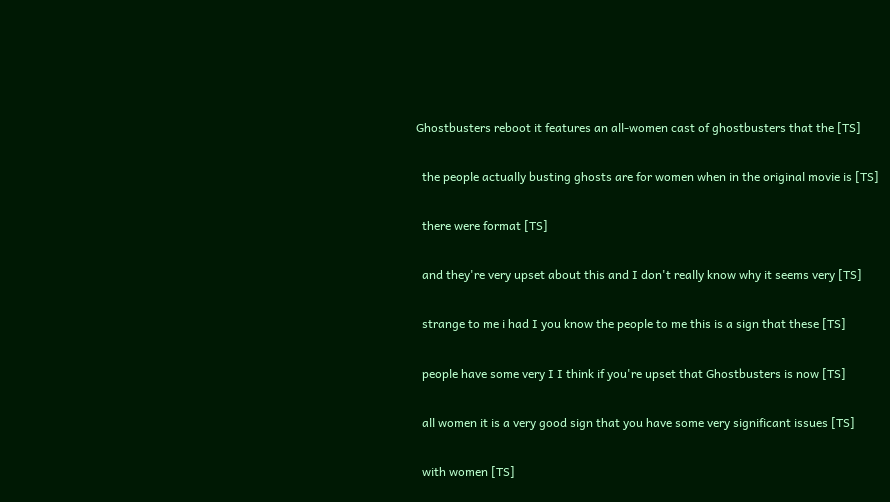Ghostbusters reboot it features an all-women cast of ghostbusters that the [TS]

  the people actually busting ghosts are for women when in the original movie is [TS]

  there were format [TS]

  and they're very upset about this and I don't really know why it seems very [TS]

  strange to me i had I you know the people to me this is a sign that these [TS]

  people have some very I I think if you're upset that Ghostbusters is now [TS]

  all women it is a very good sign that you have some very significant issues [TS]

  with women [TS]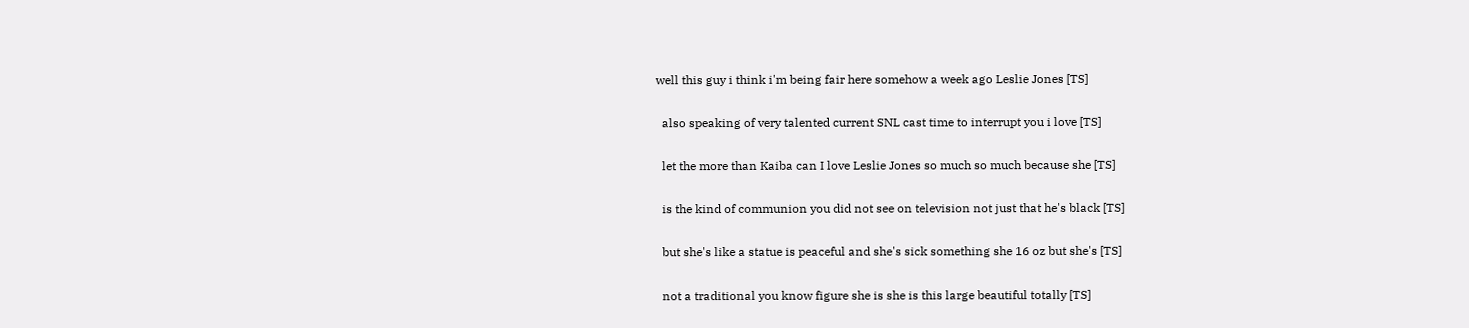well this guy i think i'm being fair here somehow a week ago Leslie Jones [TS]

  also speaking of very talented current SNL cast time to interrupt you i love [TS]

  let the more than Kaiba can I love Leslie Jones so much so much because she [TS]

  is the kind of communion you did not see on television not just that he's black [TS]

  but she's like a statue is peaceful and she's sick something she 16 oz but she's [TS]

  not a traditional you know figure she is she is this large beautiful totally [TS]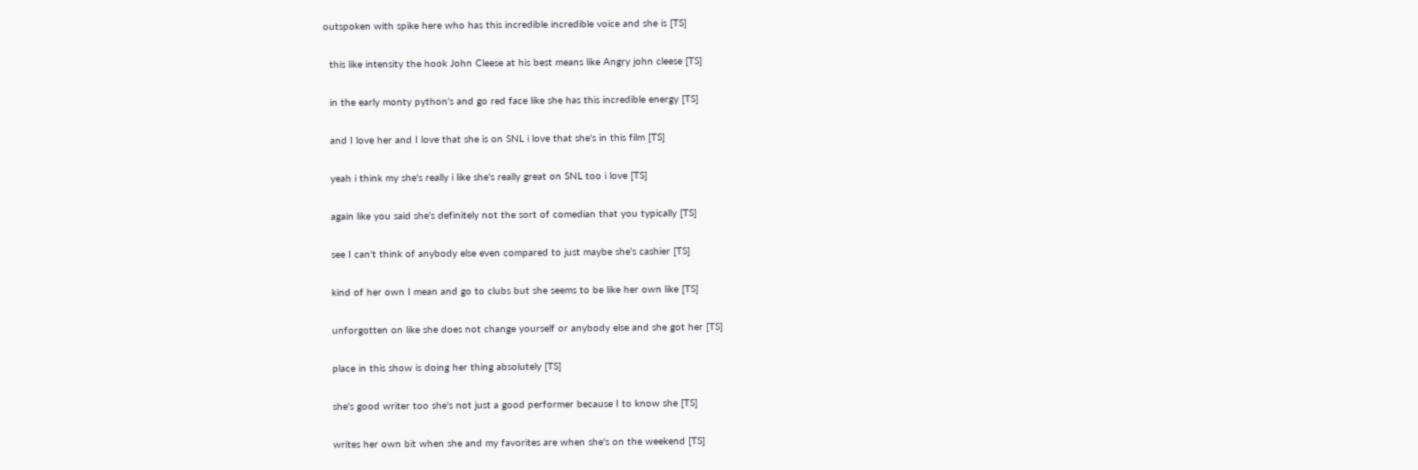outspoken with spike here who has this incredible incredible voice and she is [TS]

  this like intensity the hook John Cleese at his best means like Angry john cleese [TS]

  in the early monty python's and go red face like she has this incredible energy [TS]

  and I love her and I love that she is on SNL i love that she's in this film [TS]

  yeah i think my she's really i like she's really great on SNL too i love [TS]

  again like you said she's definitely not the sort of comedian that you typically [TS]

  see I can't think of anybody else even compared to just maybe she's cashier [TS]

  kind of her own I mean and go to clubs but she seems to be like her own like [TS]

  unforgotten on like she does not change yourself or anybody else and she got her [TS]

  place in this show is doing her thing absolutely [TS]

  she's good writer too she's not just a good performer because I to know she [TS]

  writes her own bit when she and my favorites are when she's on the weekend [TS]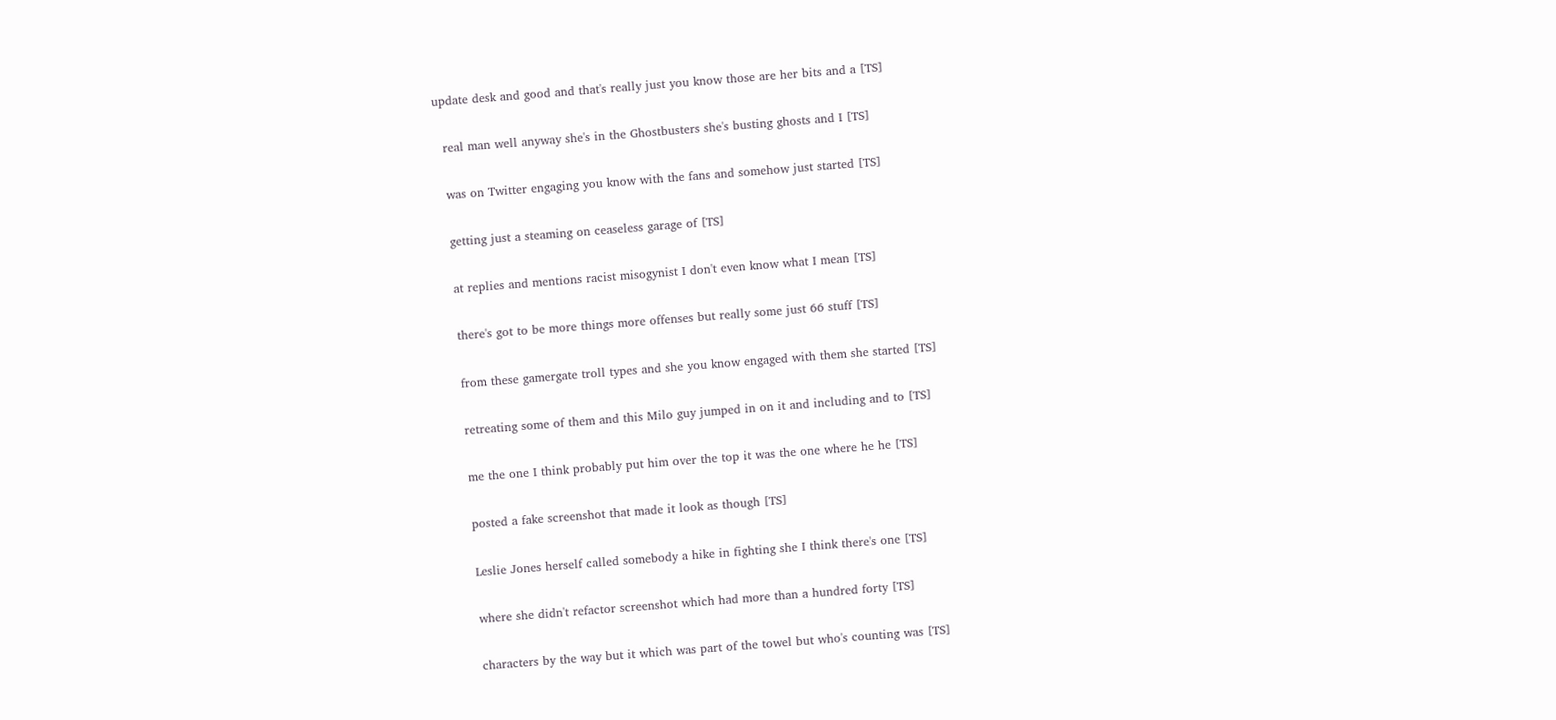update desk and good and that's really just you know those are her bits and a [TS]

  real man well anyway she's in the Ghostbusters she's busting ghosts and I [TS]

  was on Twitter engaging you know with the fans and somehow just started [TS]

  getting just a steaming on ceaseless garage of [TS]

  at replies and mentions racist misogynist I don't even know what I mean [TS]

  there's got to be more things more offenses but really some just 66 stuff [TS]

  from these gamergate troll types and she you know engaged with them she started [TS]

  retreating some of them and this Milo guy jumped in on it and including and to [TS]

  me the one I think probably put him over the top it was the one where he he [TS]

  posted a fake screenshot that made it look as though [TS]

  Leslie Jones herself called somebody a hike in fighting she I think there's one [TS]

  where she didn't refactor screenshot which had more than a hundred forty [TS]

  characters by the way but it which was part of the towel but who's counting was [TS]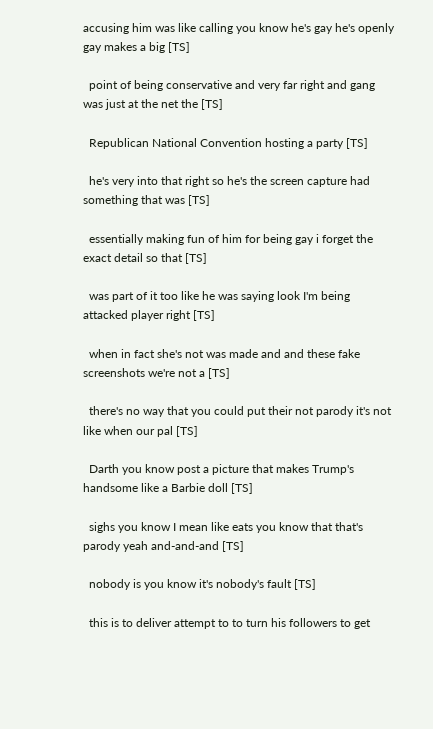accusing him was like calling you know he's gay he's openly gay makes a big [TS]

  point of being conservative and very far right and gang was just at the net the [TS]

  Republican National Convention hosting a party [TS]

  he's very into that right so he's the screen capture had something that was [TS]

  essentially making fun of him for being gay i forget the exact detail so that [TS]

  was part of it too like he was saying look I'm being attacked player right [TS]

  when in fact she's not was made and and these fake screenshots we're not a [TS]

  there's no way that you could put their not parody it's not like when our pal [TS]

  Darth you know post a picture that makes Trump's handsome like a Barbie doll [TS]

  sighs you know I mean like eats you know that that's parody yeah and-and-and [TS]

  nobody is you know it's nobody's fault [TS]

  this is to deliver attempt to to turn his followers to get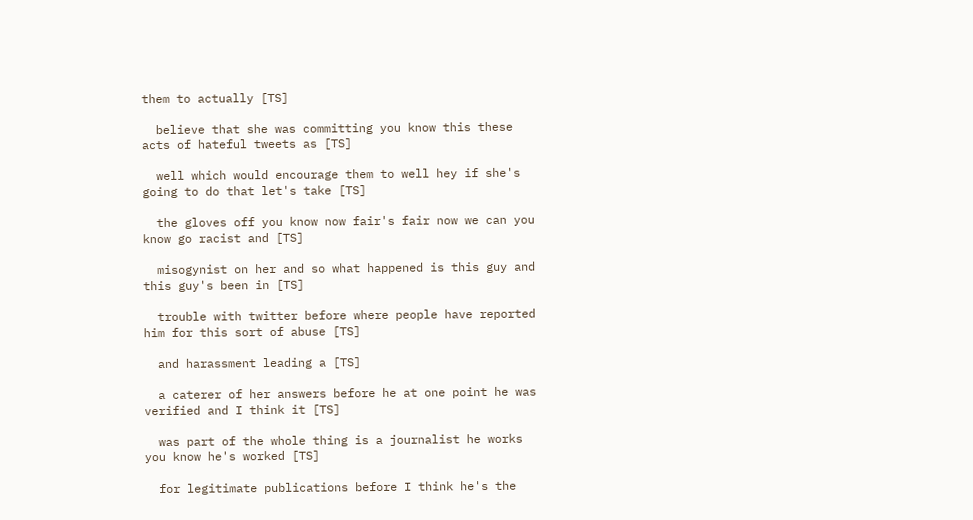them to actually [TS]

  believe that she was committing you know this these acts of hateful tweets as [TS]

  well which would encourage them to well hey if she's going to do that let's take [TS]

  the gloves off you know now fair's fair now we can you know go racist and [TS]

  misogynist on her and so what happened is this guy and this guy's been in [TS]

  trouble with twitter before where people have reported him for this sort of abuse [TS]

  and harassment leading a [TS]

  a caterer of her answers before he at one point he was verified and I think it [TS]

  was part of the whole thing is a journalist he works you know he's worked [TS]

  for legitimate publications before I think he's the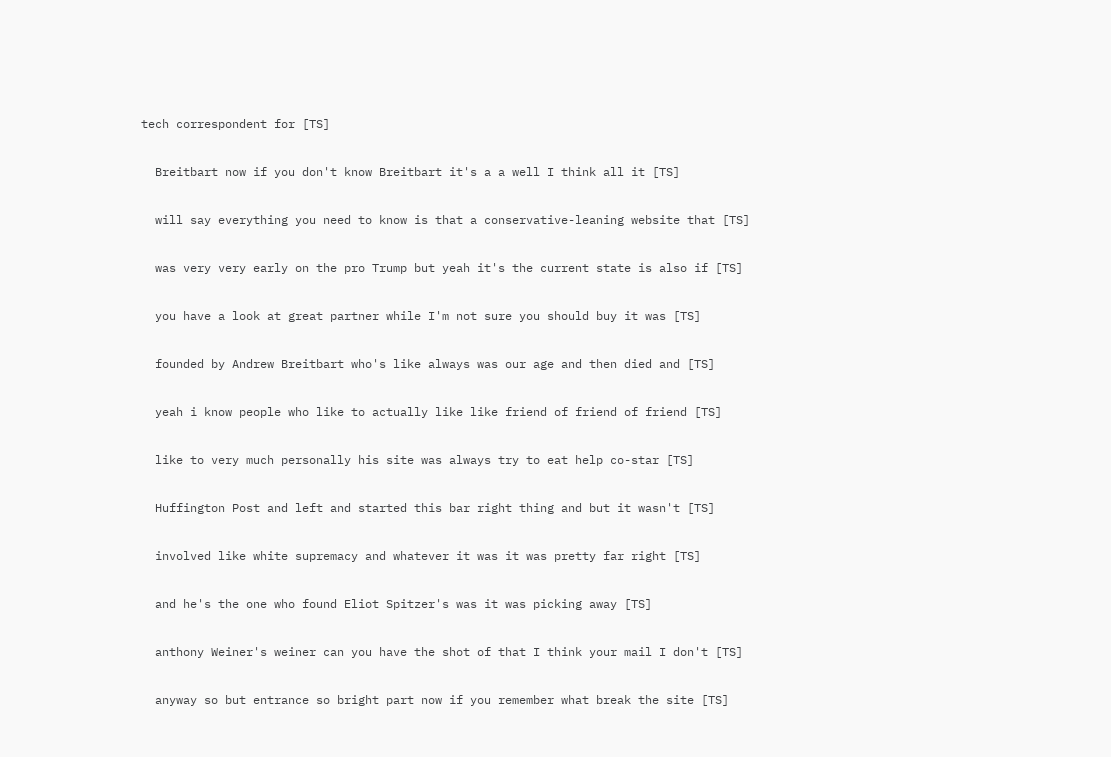tech correspondent for [TS]

  Breitbart now if you don't know Breitbart it's a a well I think all it [TS]

  will say everything you need to know is that a conservative-leaning website that [TS]

  was very very early on the pro Trump but yeah it's the current state is also if [TS]

  you have a look at great partner while I'm not sure you should buy it was [TS]

  founded by Andrew Breitbart who's like always was our age and then died and [TS]

  yeah i know people who like to actually like like friend of friend of friend [TS]

  like to very much personally his site was always try to eat help co-star [TS]

  Huffington Post and left and started this bar right thing and but it wasn't [TS]

  involved like white supremacy and whatever it was it was pretty far right [TS]

  and he's the one who found Eliot Spitzer's was it was picking away [TS]

  anthony Weiner's weiner can you have the shot of that I think your mail I don't [TS]

  anyway so but entrance so bright part now if you remember what break the site [TS]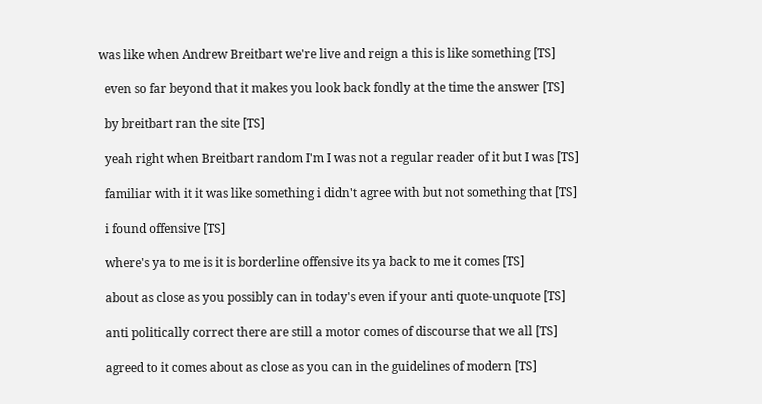was like when Andrew Breitbart we're live and reign a this is like something [TS]

  even so far beyond that it makes you look back fondly at the time the answer [TS]

  by breitbart ran the site [TS]

  yeah right when Breitbart random I'm I was not a regular reader of it but I was [TS]

  familiar with it it was like something i didn't agree with but not something that [TS]

  i found offensive [TS]

  where's ya to me is it is borderline offensive its ya back to me it comes [TS]

  about as close as you possibly can in today's even if your anti quote-unquote [TS]

  anti politically correct there are still a motor comes of discourse that we all [TS]

  agreed to it comes about as close as you can in the guidelines of modern [TS]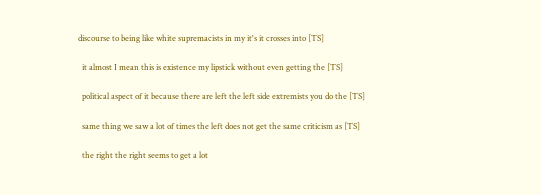discourse to being like white supremacists in my it's it crosses into [TS]

  it almost I mean this is existence my lipstick without even getting the [TS]

  political aspect of it because there are left the left side extremists you do the [TS]

  same thing we saw a lot of times the left does not get the same criticism as [TS]

  the right the right seems to get a lot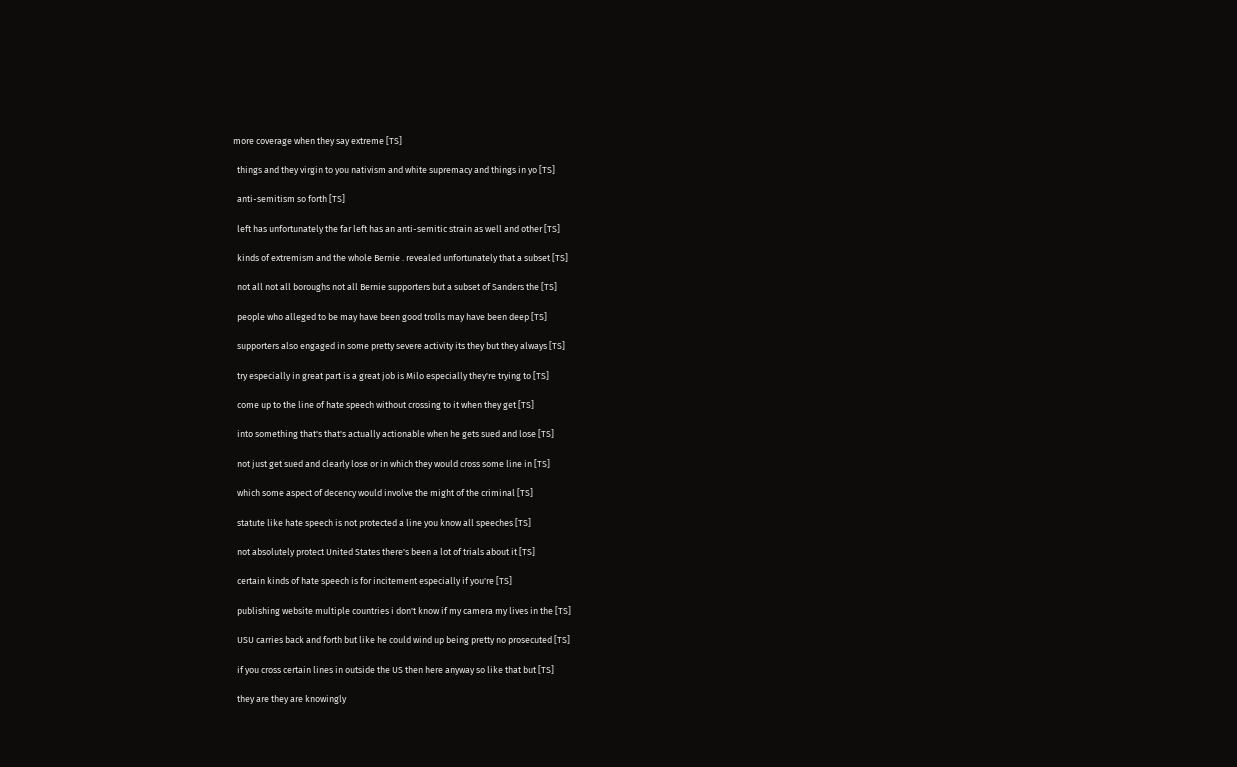more coverage when they say extreme [TS]

  things and they virgin to you nativism and white supremacy and things in yo [TS]

  anti-semitism so forth [TS]

  left has unfortunately the far left has an anti-semitic strain as well and other [TS]

  kinds of extremism and the whole Bernie . revealed unfortunately that a subset [TS]

  not all not all boroughs not all Bernie supporters but a subset of Sanders the [TS]

  people who alleged to be may have been good trolls may have been deep [TS]

  supporters also engaged in some pretty severe activity its they but they always [TS]

  try especially in great part is a great job is Milo especially they're trying to [TS]

  come up to the line of hate speech without crossing to it when they get [TS]

  into something that's that's actually actionable when he gets sued and lose [TS]

  not just get sued and clearly lose or in which they would cross some line in [TS]

  which some aspect of decency would involve the might of the criminal [TS]

  statute like hate speech is not protected a line you know all speeches [TS]

  not absolutely protect United States there's been a lot of trials about it [TS]

  certain kinds of hate speech is for incitement especially if you're [TS]

  publishing website multiple countries i don't know if my camera my lives in the [TS]

  USU carries back and forth but like he could wind up being pretty no prosecuted [TS]

  if you cross certain lines in outside the US then here anyway so like that but [TS]

  they are they are knowingly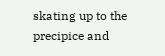skating up to the precipice and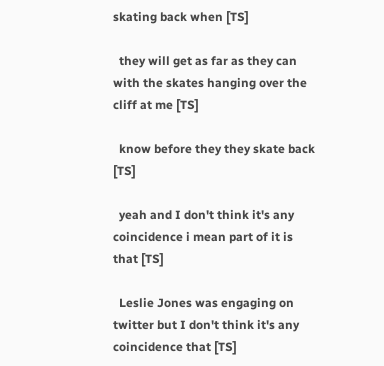skating back when [TS]

  they will get as far as they can with the skates hanging over the cliff at me [TS]

  know before they they skate back [TS]

  yeah and I don't think it's any coincidence i mean part of it is that [TS]

  Leslie Jones was engaging on twitter but I don't think it's any coincidence that [TS]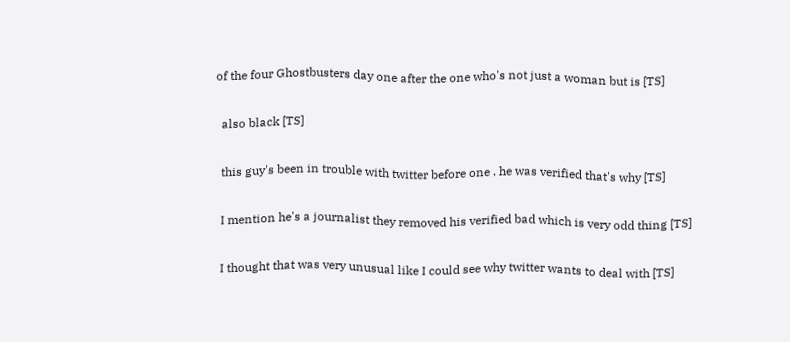of the four Ghostbusters day one after the one who's not just a woman but is [TS]

  also black [TS]

  this guy's been in trouble with twitter before one . he was verified that's why [TS]

  I mention he's a journalist they removed his verified bad which is very odd thing [TS]

  I thought that was very unusual like I could see why twitter wants to deal with [TS]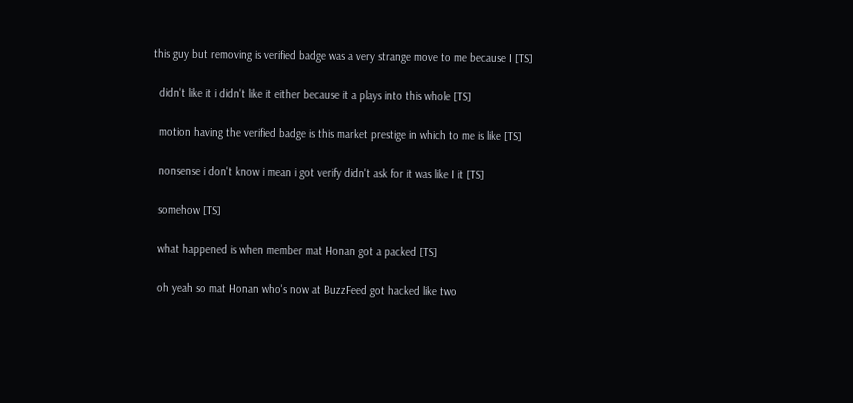this guy but removing is verified badge was a very strange move to me because I [TS]

  didn't like it i didn't like it either because it a plays into this whole [TS]

  motion having the verified badge is this market prestige in which to me is like [TS]

  nonsense i don't know i mean i got verify didn't ask for it was like I it [TS]

  somehow [TS]

  what happened is when member mat Honan got a packed [TS]

  oh yeah so mat Honan who's now at BuzzFeed got hacked like two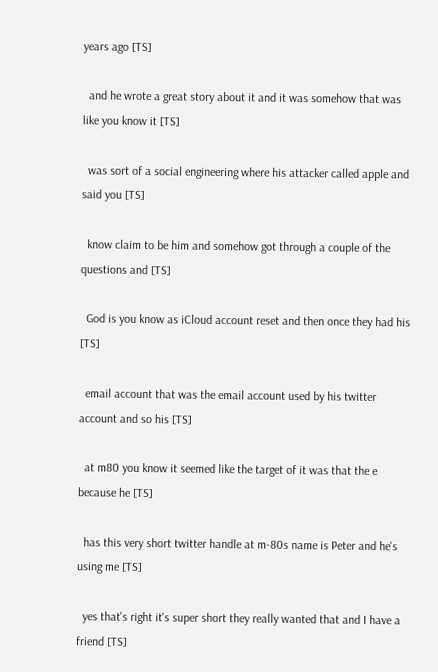years ago [TS]

  and he wrote a great story about it and it was somehow that was like you know it [TS]

  was sort of a social engineering where his attacker called apple and said you [TS]

  know claim to be him and somehow got through a couple of the questions and [TS]

  God is you know as iCloud account reset and then once they had his [TS]

  email account that was the email account used by his twitter account and so his [TS]

  at m80 you know it seemed like the target of it was that the e because he [TS]

  has this very short twitter handle at m-80s name is Peter and he's using me [TS]

  yes that's right it's super short they really wanted that and I have a friend [TS]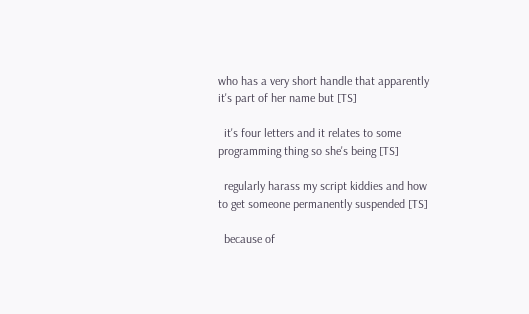who has a very short handle that apparently it's part of her name but [TS]

  it's four letters and it relates to some programming thing so she's being [TS]

  regularly harass my script kiddies and how to get someone permanently suspended [TS]

  because of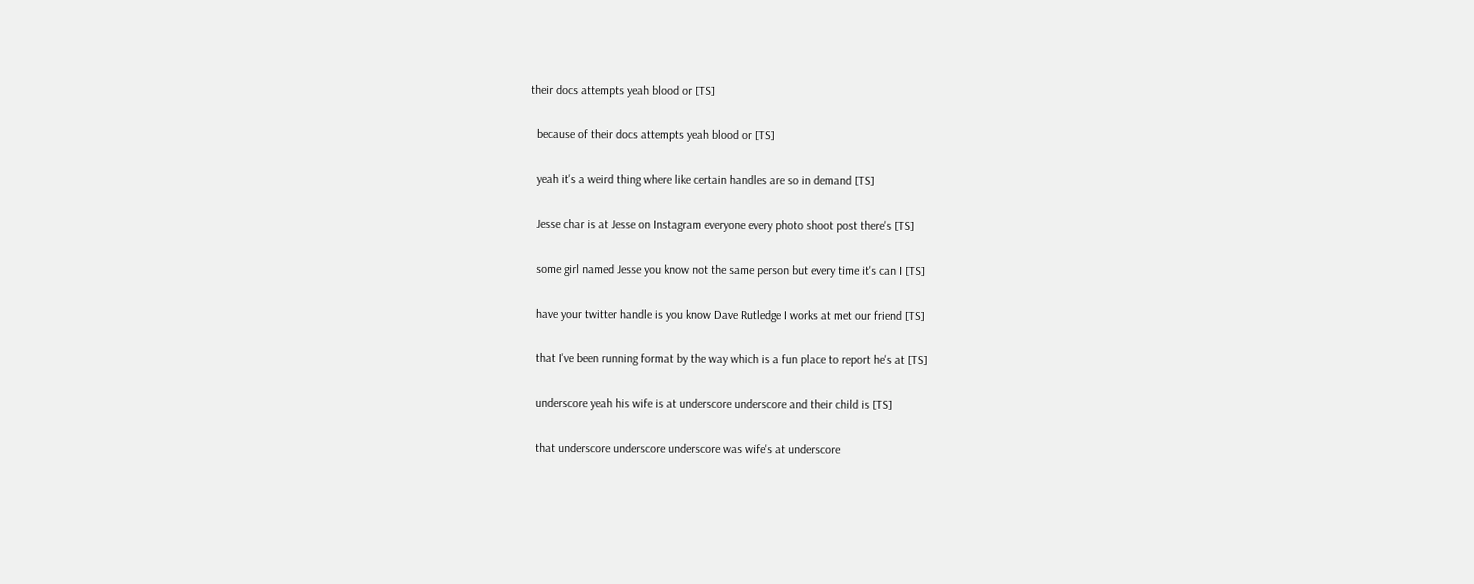their docs attempts yeah blood or [TS]

  because of their docs attempts yeah blood or [TS]

  yeah it's a weird thing where like certain handles are so in demand [TS]

  Jesse char is at Jesse on Instagram everyone every photo shoot post there's [TS]

  some girl named Jesse you know not the same person but every time it's can I [TS]

  have your twitter handle is you know Dave Rutledge I works at met our friend [TS]

  that I've been running format by the way which is a fun place to report he's at [TS]

  underscore yeah his wife is at underscore underscore and their child is [TS]

  that underscore underscore underscore was wife's at underscore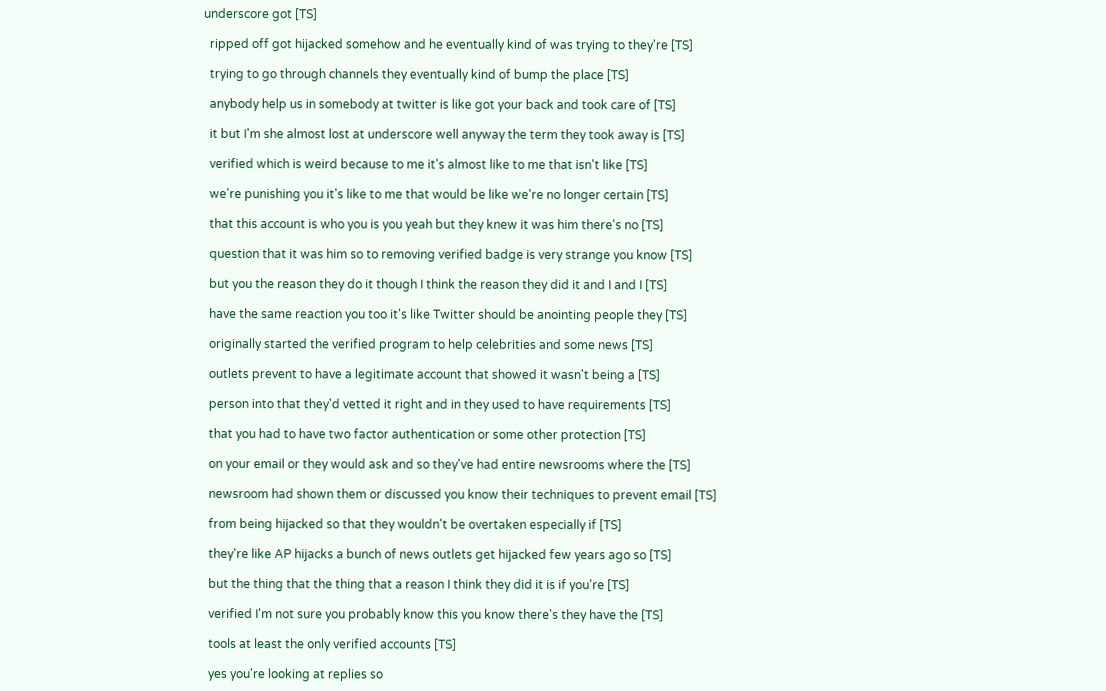underscore got [TS]

  ripped off got hijacked somehow and he eventually kind of was trying to they're [TS]

  trying to go through channels they eventually kind of bump the place [TS]

  anybody help us in somebody at twitter is like got your back and took care of [TS]

  it but I'm she almost lost at underscore well anyway the term they took away is [TS]

  verified which is weird because to me it's almost like to me that isn't like [TS]

  we're punishing you it's like to me that would be like we're no longer certain [TS]

  that this account is who you is you yeah but they knew it was him there's no [TS]

  question that it was him so to removing verified badge is very strange you know [TS]

  but you the reason they do it though I think the reason they did it and I and I [TS]

  have the same reaction you too it's like Twitter should be anointing people they [TS]

  originally started the verified program to help celebrities and some news [TS]

  outlets prevent to have a legitimate account that showed it wasn't being a [TS]

  person into that they'd vetted it right and in they used to have requirements [TS]

  that you had to have two factor authentication or some other protection [TS]

  on your email or they would ask and so they've had entire newsrooms where the [TS]

  newsroom had shown them or discussed you know their techniques to prevent email [TS]

  from being hijacked so that they wouldn't be overtaken especially if [TS]

  they're like AP hijacks a bunch of news outlets get hijacked few years ago so [TS]

  but the thing that the thing that a reason I think they did it is if you're [TS]

  verified I'm not sure you probably know this you know there's they have the [TS]

  tools at least the only verified accounts [TS]

  yes you're looking at replies so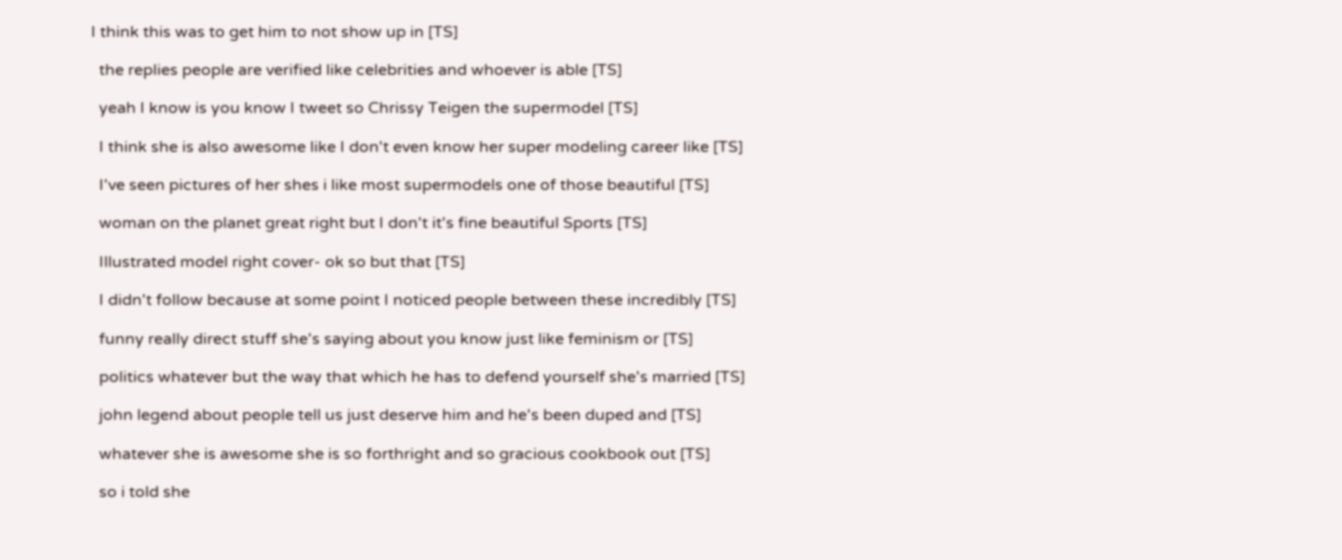I think this was to get him to not show up in [TS]

  the replies people are verified like celebrities and whoever is able [TS]

  yeah I know is you know I tweet so Chrissy Teigen the supermodel [TS]

  I think she is also awesome like I don't even know her super modeling career like [TS]

  I've seen pictures of her shes i like most supermodels one of those beautiful [TS]

  woman on the planet great right but I don't it's fine beautiful Sports [TS]

  Illustrated model right cover- ok so but that [TS]

  I didn't follow because at some point I noticed people between these incredibly [TS]

  funny really direct stuff she's saying about you know just like feminism or [TS]

  politics whatever but the way that which he has to defend yourself she's married [TS]

  john legend about people tell us just deserve him and he's been duped and [TS]

  whatever she is awesome she is so forthright and so gracious cookbook out [TS]

  so i told she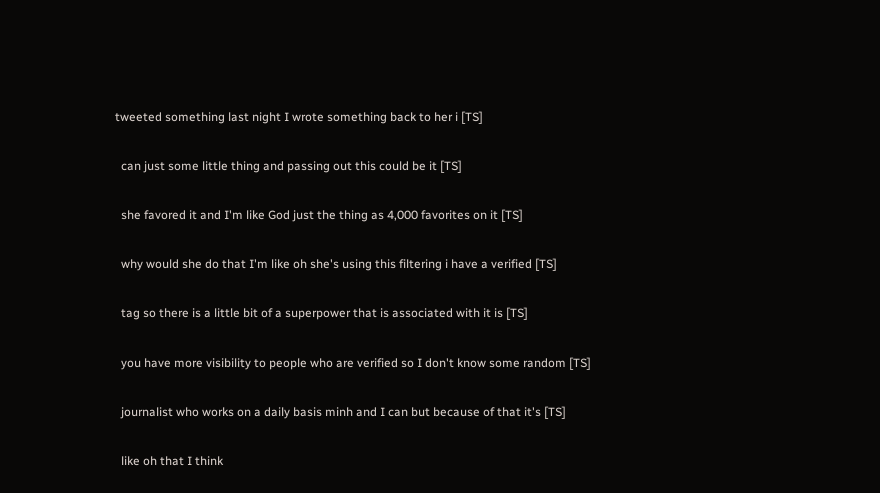tweeted something last night I wrote something back to her i [TS]

  can just some little thing and passing out this could be it [TS]

  she favored it and I'm like God just the thing as 4,000 favorites on it [TS]

  why would she do that I'm like oh she's using this filtering i have a verified [TS]

  tag so there is a little bit of a superpower that is associated with it is [TS]

  you have more visibility to people who are verified so I don't know some random [TS]

  journalist who works on a daily basis minh and I can but because of that it's [TS]

  like oh that I think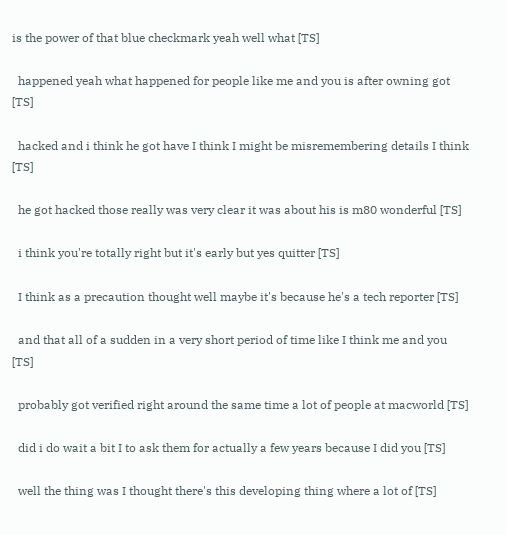is the power of that blue checkmark yeah well what [TS]

  happened yeah what happened for people like me and you is after owning got [TS]

  hacked and i think he got have I think I might be misremembering details I think [TS]

  he got hacked those really was very clear it was about his is m80 wonderful [TS]

  i think you're totally right but it's early but yes quitter [TS]

  I think as a precaution thought well maybe it's because he's a tech reporter [TS]

  and that all of a sudden in a very short period of time like I think me and you [TS]

  probably got verified right around the same time a lot of people at macworld [TS]

  did i do wait a bit I to ask them for actually a few years because I did you [TS]

  well the thing was I thought there's this developing thing where a lot of [TS]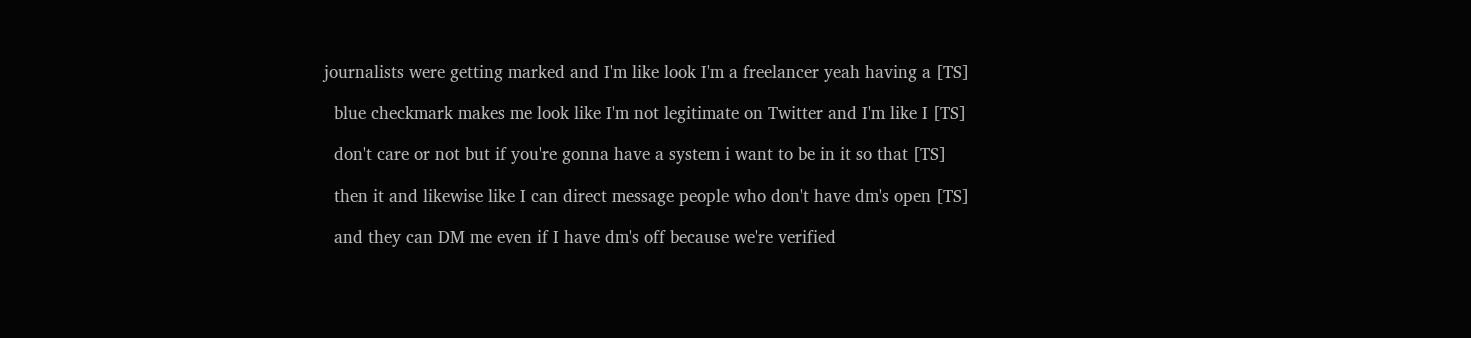journalists were getting marked and I'm like look I'm a freelancer yeah having a [TS]

  blue checkmark makes me look like I'm not legitimate on Twitter and I'm like I [TS]

  don't care or not but if you're gonna have a system i want to be in it so that [TS]

  then it and likewise like I can direct message people who don't have dm's open [TS]

  and they can DM me even if I have dm's off because we're verified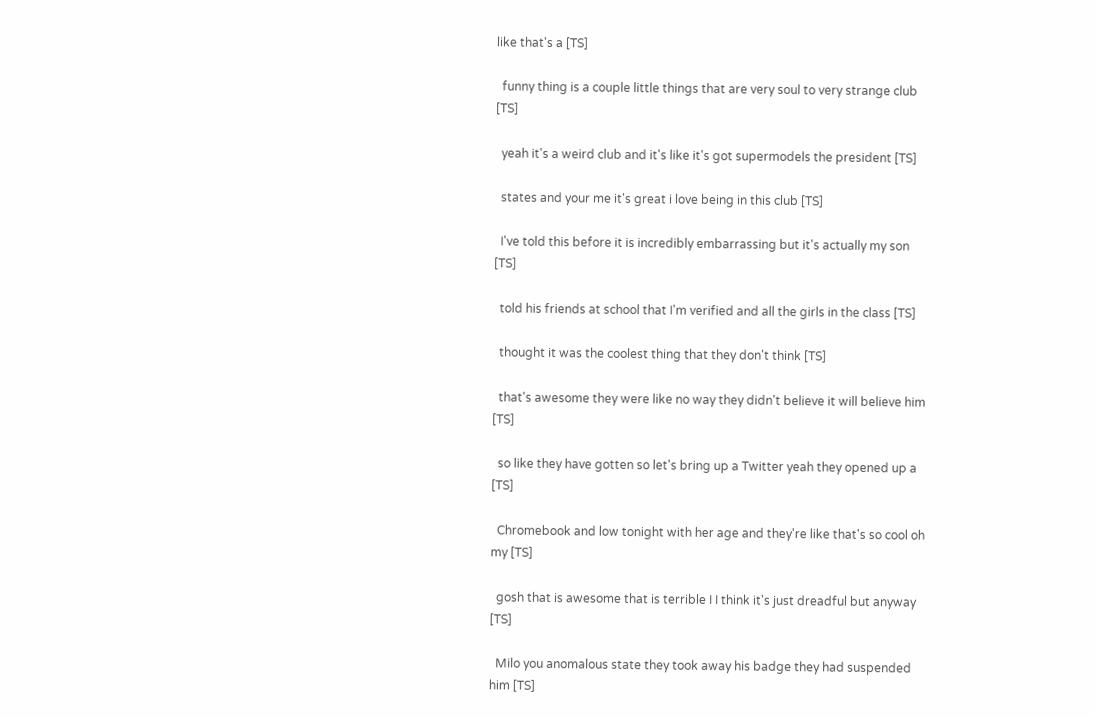like that's a [TS]

  funny thing is a couple little things that are very soul to very strange club [TS]

  yeah it's a weird club and it's like it's got supermodels the president [TS]

  states and your me it's great i love being in this club [TS]

  I've told this before it is incredibly embarrassing but it's actually my son [TS]

  told his friends at school that I'm verified and all the girls in the class [TS]

  thought it was the coolest thing that they don't think [TS]

  that's awesome they were like no way they didn't believe it will believe him [TS]

  so like they have gotten so let's bring up a Twitter yeah they opened up a [TS]

  Chromebook and low tonight with her age and they're like that's so cool oh my [TS]

  gosh that is awesome that is terrible I I think it's just dreadful but anyway [TS]

  Milo you anomalous state they took away his badge they had suspended him [TS]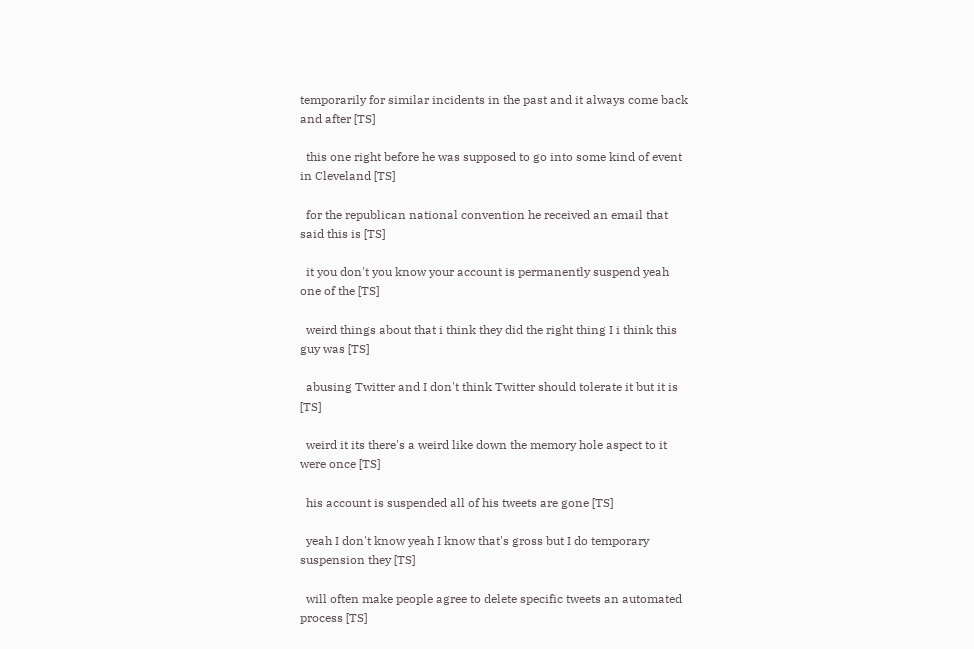temporarily for similar incidents in the past and it always come back and after [TS]

  this one right before he was supposed to go into some kind of event in Cleveland [TS]

  for the republican national convention he received an email that said this is [TS]

  it you don't you know your account is permanently suspend yeah one of the [TS]

  weird things about that i think they did the right thing I i think this guy was [TS]

  abusing Twitter and I don't think Twitter should tolerate it but it is [TS]

  weird it its there's a weird like down the memory hole aspect to it were once [TS]

  his account is suspended all of his tweets are gone [TS]

  yeah I don't know yeah I know that's gross but I do temporary suspension they [TS]

  will often make people agree to delete specific tweets an automated process [TS]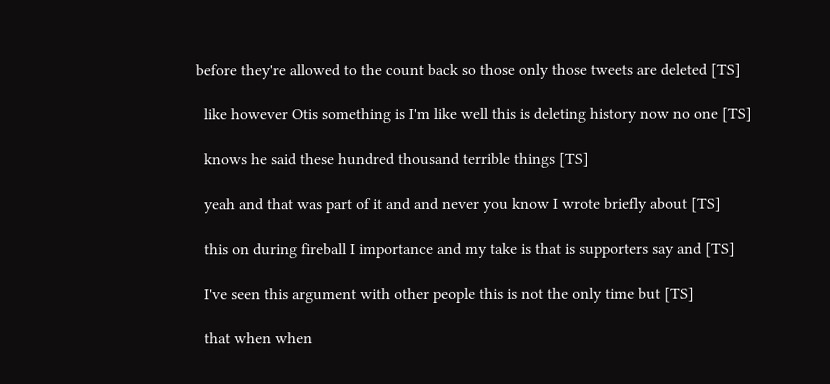before they're allowed to the count back so those only those tweets are deleted [TS]

  like however Otis something is I'm like well this is deleting history now no one [TS]

  knows he said these hundred thousand terrible things [TS]

  yeah and that was part of it and and never you know I wrote briefly about [TS]

  this on during fireball I importance and my take is that is supporters say and [TS]

  I've seen this argument with other people this is not the only time but [TS]

  that when when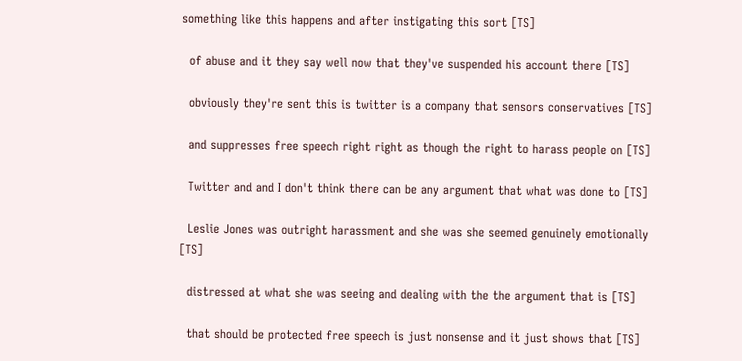something like this happens and after instigating this sort [TS]

  of abuse and it they say well now that they've suspended his account there [TS]

  obviously they're sent this is twitter is a company that sensors conservatives [TS]

  and suppresses free speech right right as though the right to harass people on [TS]

  Twitter and and I don't think there can be any argument that what was done to [TS]

  Leslie Jones was outright harassment and she was she seemed genuinely emotionally [TS]

  distressed at what she was seeing and dealing with the the argument that is [TS]

  that should be protected free speech is just nonsense and it just shows that [TS]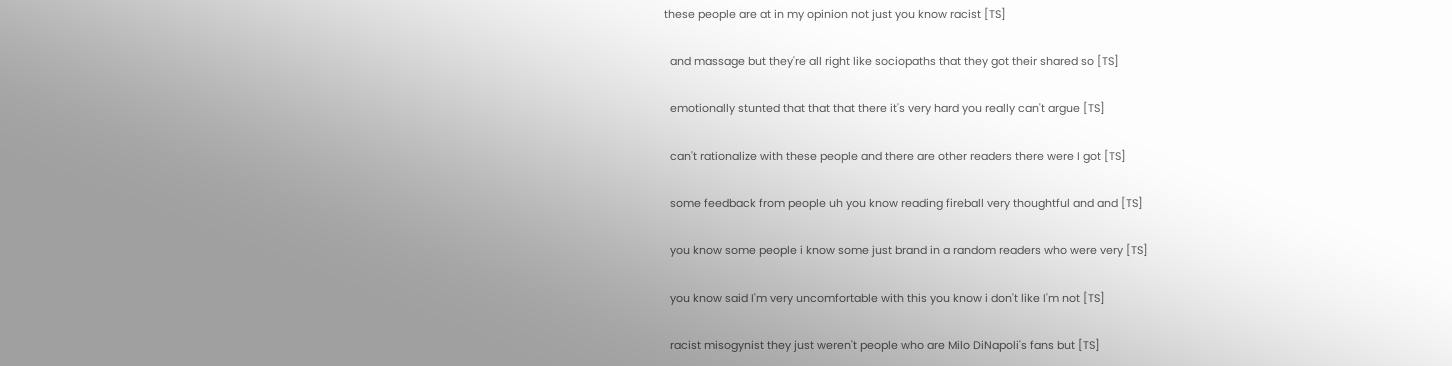these people are at in my opinion not just you know racist [TS]

  and massage but they're all right like sociopaths that they got their shared so [TS]

  emotionally stunted that that that there it's very hard you really can't argue [TS]

  can't rationalize with these people and there are other readers there were I got [TS]

  some feedback from people uh you know reading fireball very thoughtful and and [TS]

  you know some people i know some just brand in a random readers who were very [TS]

  you know said I'm very uncomfortable with this you know i don't like I'm not [TS]

  racist misogynist they just weren't people who are Milo DiNapoli's fans but [TS]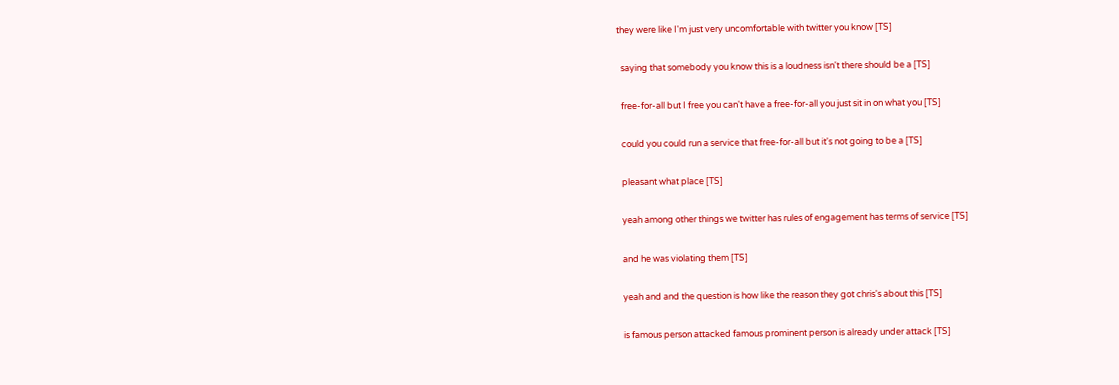they were like I'm just very uncomfortable with twitter you know [TS]

  saying that somebody you know this is a loudness isn't there should be a [TS]

  free-for-all but I free you can't have a free-for-all you just sit in on what you [TS]

  could you could run a service that free-for-all but it's not going to be a [TS]

  pleasant what place [TS]

  yeah among other things we twitter has rules of engagement has terms of service [TS]

  and he was violating them [TS]

  yeah and and the question is how like the reason they got chris's about this [TS]

  is famous person attacked famous prominent person is already under attack [TS]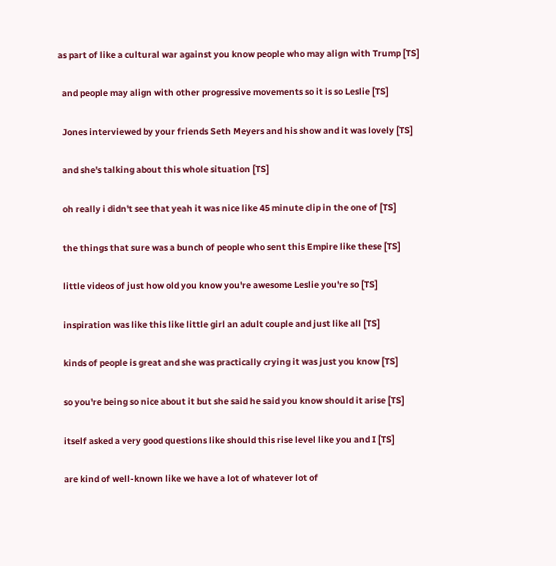as part of like a cultural war against you know people who may align with Trump [TS]

  and people may align with other progressive movements so it is so Leslie [TS]

  Jones interviewed by your friends Seth Meyers and his show and it was lovely [TS]

  and she's talking about this whole situation [TS]

  oh really i didn't see that yeah it was nice like 45 minute clip in the one of [TS]

  the things that sure was a bunch of people who sent this Empire like these [TS]

  little videos of just how old you know you're awesome Leslie you're so [TS]

  inspiration was like this like little girl an adult couple and just like all [TS]

  kinds of people is great and she was practically crying it was just you know [TS]

  so you're being so nice about it but she said he said you know should it arise [TS]

  itself asked a very good questions like should this rise level like you and I [TS]

  are kind of well-known like we have a lot of whatever lot of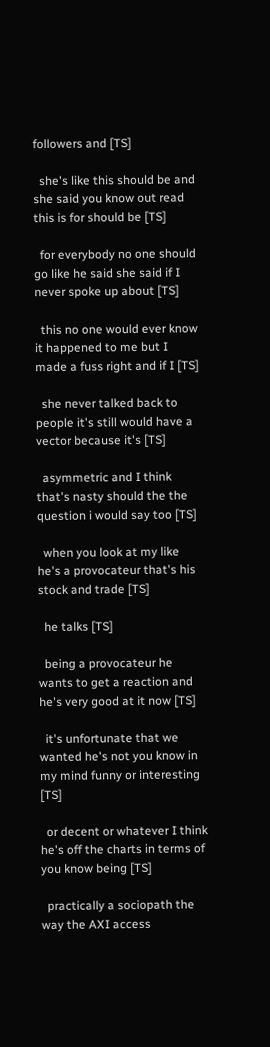followers and [TS]

  she's like this should be and she said you know out read this is for should be [TS]

  for everybody no one should go like he said she said if I never spoke up about [TS]

  this no one would ever know it happened to me but I made a fuss right and if I [TS]

  she never talked back to people it's still would have a vector because it's [TS]

  asymmetric and I think that's nasty should the the question i would say too [TS]

  when you look at my like he's a provocateur that's his stock and trade [TS]

  he talks [TS]

  being a provocateur he wants to get a reaction and he's very good at it now [TS]

  it's unfortunate that we wanted he's not you know in my mind funny or interesting [TS]

  or decent or whatever I think he's off the charts in terms of you know being [TS]

  practically a sociopath the way the AXI access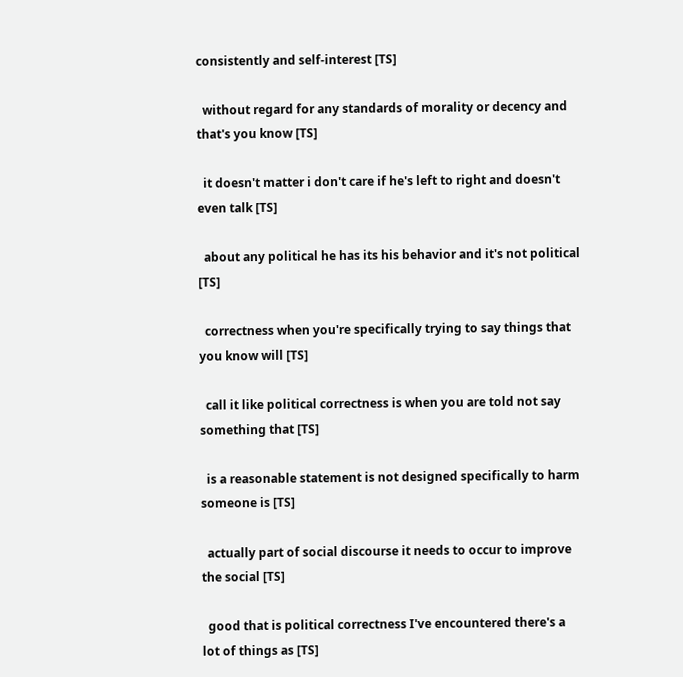consistently and self-interest [TS]

  without regard for any standards of morality or decency and that's you know [TS]

  it doesn't matter i don't care if he's left to right and doesn't even talk [TS]

  about any political he has its his behavior and it's not political [TS]

  correctness when you're specifically trying to say things that you know will [TS]

  call it like political correctness is when you are told not say something that [TS]

  is a reasonable statement is not designed specifically to harm someone is [TS]

  actually part of social discourse it needs to occur to improve the social [TS]

  good that is political correctness I've encountered there's a lot of things as [TS]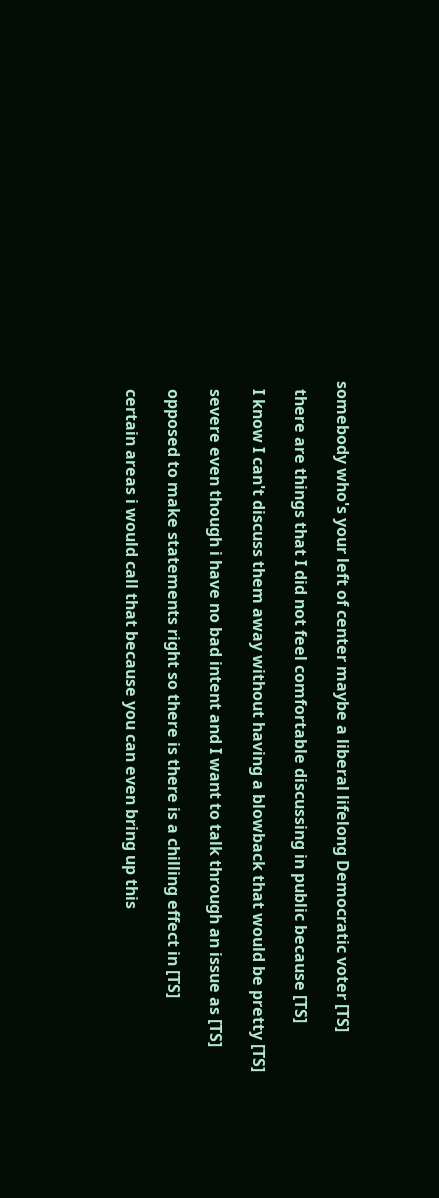somebody who's your left of center maybe a liberal lifelong Democratic voter [TS]

  there are things that I did not feel comfortable discussing in public because [TS]

  I know I can't discuss them away without having a blowback that would be pretty [TS]

  severe even though i have no bad intent and I want to talk through an issue as [TS]

  opposed to make statements right so there is there is a chilling effect in [TS]

  certain areas i would call that because you can even bring up this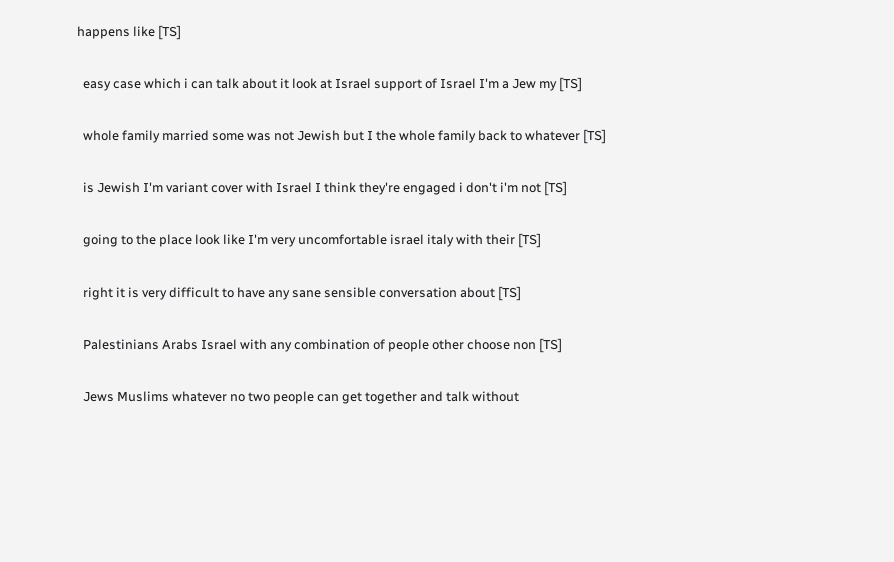happens like [TS]

  easy case which i can talk about it look at Israel support of Israel I'm a Jew my [TS]

  whole family married some was not Jewish but I the whole family back to whatever [TS]

  is Jewish I'm variant cover with Israel I think they're engaged i don't i'm not [TS]

  going to the place look like I'm very uncomfortable israel italy with their [TS]

  right it is very difficult to have any sane sensible conversation about [TS]

  Palestinians Arabs Israel with any combination of people other choose non [TS]

  Jews Muslims whatever no two people can get together and talk without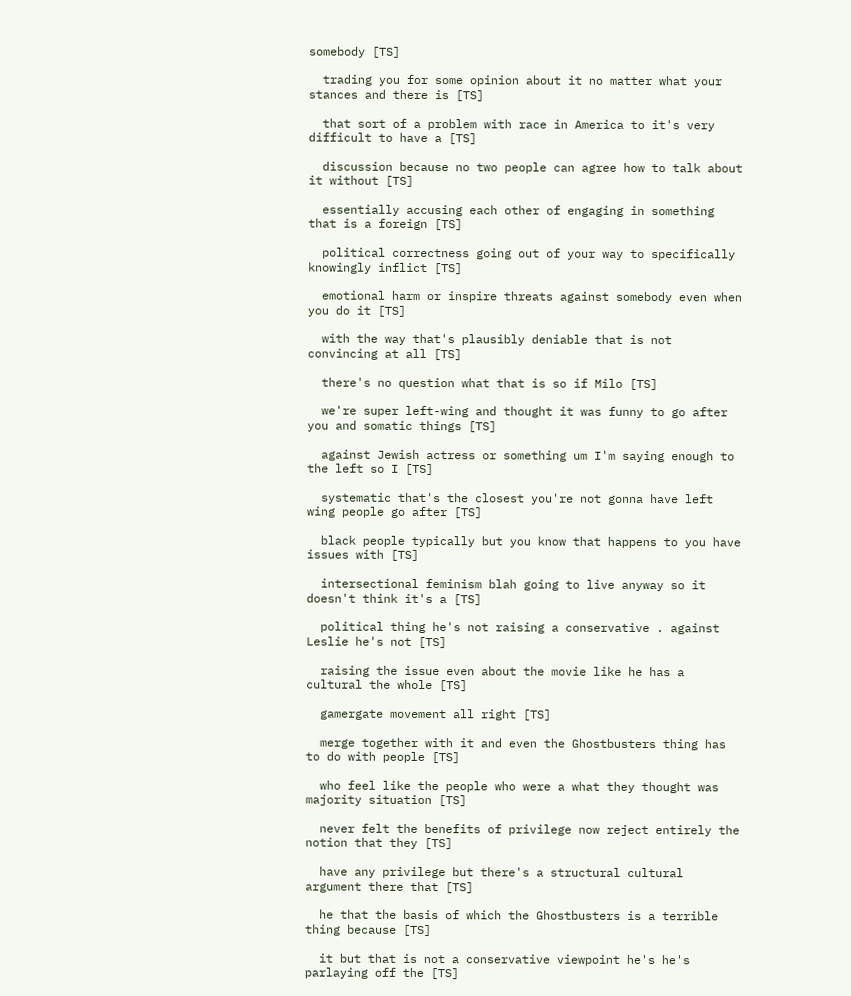somebody [TS]

  trading you for some opinion about it no matter what your stances and there is [TS]

  that sort of a problem with race in America to it's very difficult to have a [TS]

  discussion because no two people can agree how to talk about it without [TS]

  essentially accusing each other of engaging in something that is a foreign [TS]

  political correctness going out of your way to specifically knowingly inflict [TS]

  emotional harm or inspire threats against somebody even when you do it [TS]

  with the way that's plausibly deniable that is not convincing at all [TS]

  there's no question what that is so if Milo [TS]

  we're super left-wing and thought it was funny to go after you and somatic things [TS]

  against Jewish actress or something um I'm saying enough to the left so I [TS]

  systematic that's the closest you're not gonna have left wing people go after [TS]

  black people typically but you know that happens to you have issues with [TS]

  intersectional feminism blah going to live anyway so it doesn't think it's a [TS]

  political thing he's not raising a conservative . against Leslie he's not [TS]

  raising the issue even about the movie like he has a cultural the whole [TS]

  gamergate movement all right [TS]

  merge together with it and even the Ghostbusters thing has to do with people [TS]

  who feel like the people who were a what they thought was majority situation [TS]

  never felt the benefits of privilege now reject entirely the notion that they [TS]

  have any privilege but there's a structural cultural argument there that [TS]

  he that the basis of which the Ghostbusters is a terrible thing because [TS]

  it but that is not a conservative viewpoint he's he's parlaying off the [TS]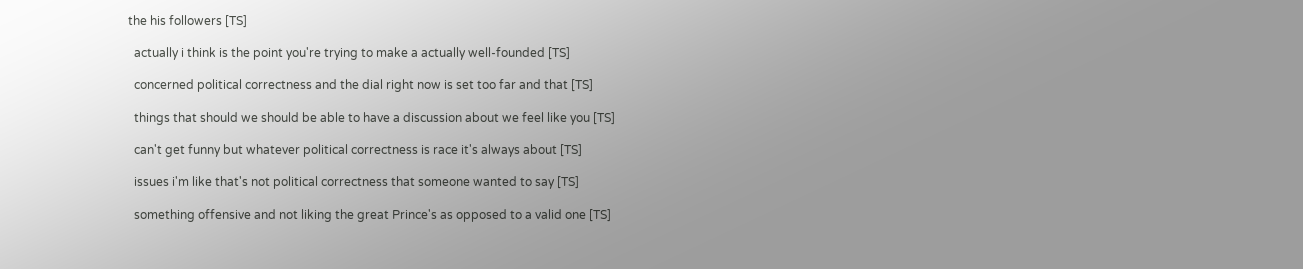the his followers [TS]

  actually i think is the point you're trying to make a actually well-founded [TS]

  concerned political correctness and the dial right now is set too far and that [TS]

  things that should we should be able to have a discussion about we feel like you [TS]

  can't get funny but whatever political correctness is race it's always about [TS]

  issues i'm like that's not political correctness that someone wanted to say [TS]

  something offensive and not liking the great Prince's as opposed to a valid one [TS]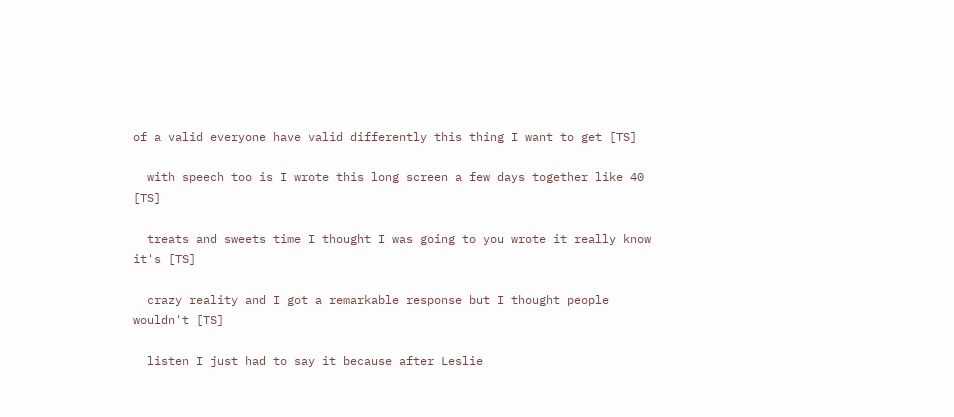of a valid everyone have valid differently this thing I want to get [TS]

  with speech too is I wrote this long screen a few days together like 40 [TS]

  treats and sweets time I thought I was going to you wrote it really know it's [TS]

  crazy reality and I got a remarkable response but I thought people wouldn't [TS]

  listen I just had to say it because after Leslie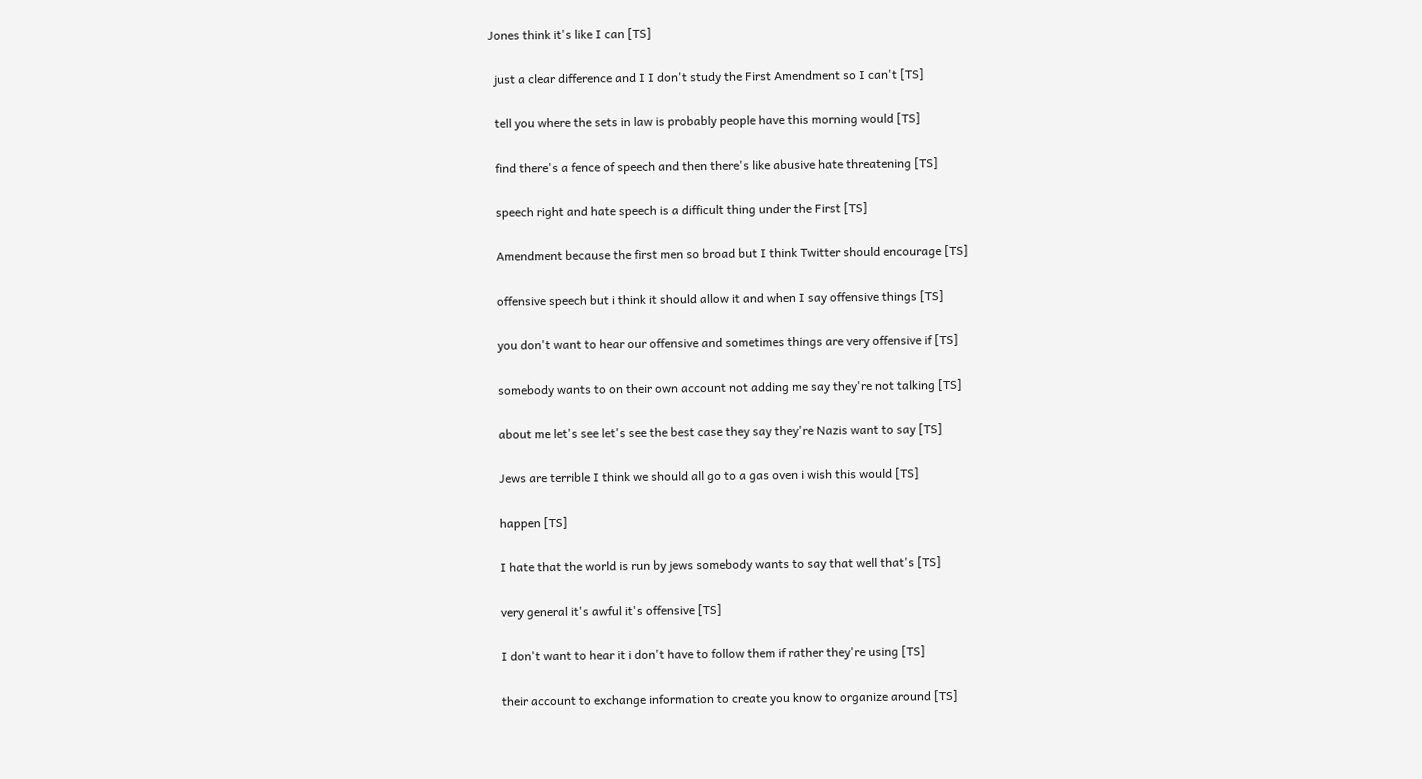Jones think it's like I can [TS]

  just a clear difference and I I don't study the First Amendment so I can't [TS]

  tell you where the sets in law is probably people have this morning would [TS]

  find there's a fence of speech and then there's like abusive hate threatening [TS]

  speech right and hate speech is a difficult thing under the First [TS]

  Amendment because the first men so broad but I think Twitter should encourage [TS]

  offensive speech but i think it should allow it and when I say offensive things [TS]

  you don't want to hear our offensive and sometimes things are very offensive if [TS]

  somebody wants to on their own account not adding me say they're not talking [TS]

  about me let's see let's see the best case they say they're Nazis want to say [TS]

  Jews are terrible I think we should all go to a gas oven i wish this would [TS]

  happen [TS]

  I hate that the world is run by jews somebody wants to say that well that's [TS]

  very general it's awful it's offensive [TS]

  I don't want to hear it i don't have to follow them if rather they're using [TS]

  their account to exchange information to create you know to organize around [TS]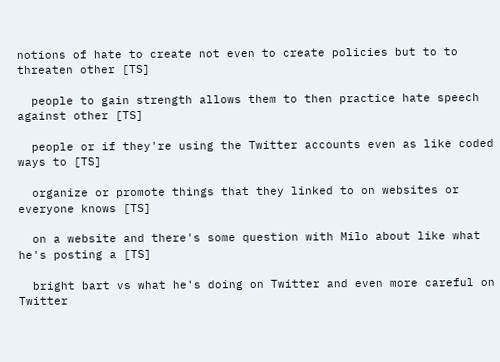notions of hate to create not even to create policies but to to threaten other [TS]

  people to gain strength allows them to then practice hate speech against other [TS]

  people or if they're using the Twitter accounts even as like coded ways to [TS]

  organize or promote things that they linked to on websites or everyone knows [TS]

  on a website and there's some question with Milo about like what he's posting a [TS]

  bright bart vs what he's doing on Twitter and even more careful on Twitter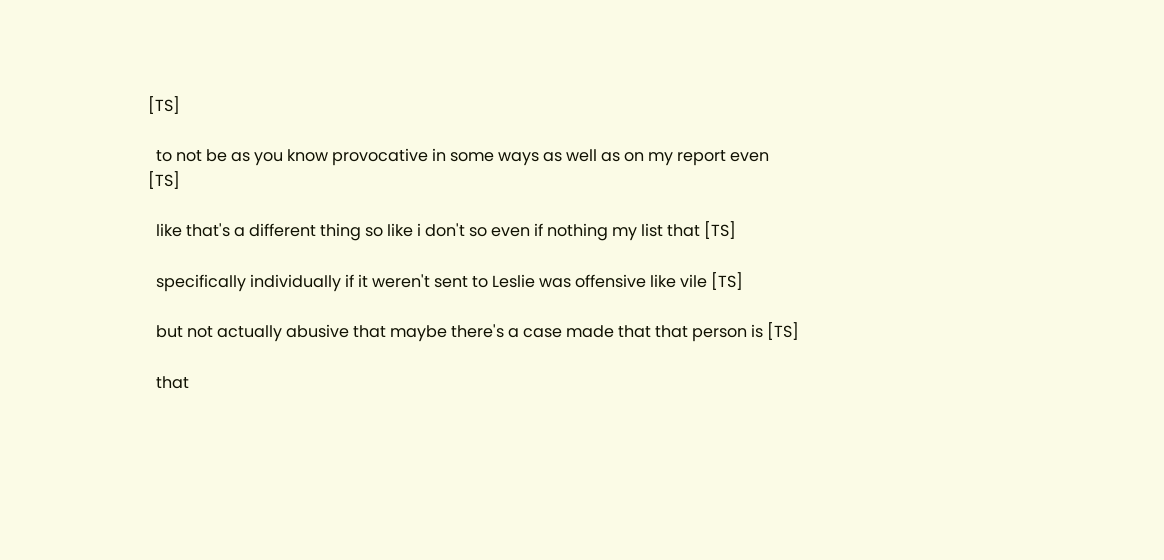[TS]

  to not be as you know provocative in some ways as well as on my report even [TS]

  like that's a different thing so like i don't so even if nothing my list that [TS]

  specifically individually if it weren't sent to Leslie was offensive like vile [TS]

  but not actually abusive that maybe there's a case made that that person is [TS]

  that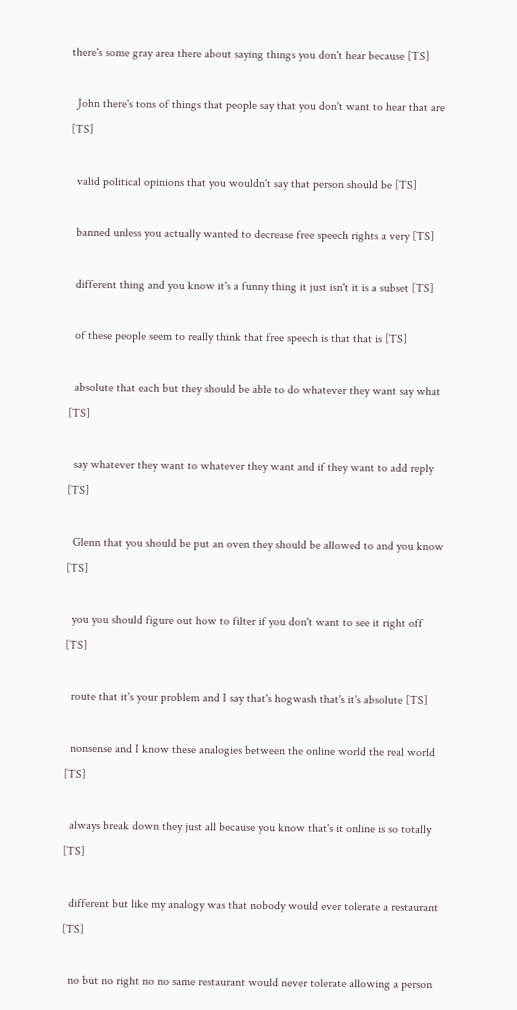there's some gray area there about saying things you don't hear because [TS]

  John there's tons of things that people say that you don't want to hear that are [TS]

  valid political opinions that you wouldn't say that person should be [TS]

  banned unless you actually wanted to decrease free speech rights a very [TS]

  different thing and you know it's a funny thing it just isn't it is a subset [TS]

  of these people seem to really think that free speech is that that is [TS]

  absolute that each but they should be able to do whatever they want say what [TS]

  say whatever they want to whatever they want and if they want to add reply [TS]

  Glenn that you should be put an oven they should be allowed to and you know [TS]

  you you should figure out how to filter if you don't want to see it right off [TS]

  route that it's your problem and I say that's hogwash that's it's absolute [TS]

  nonsense and I know these analogies between the online world the real world [TS]

  always break down they just all because you know that's it online is so totally [TS]

  different but like my analogy was that nobody would ever tolerate a restaurant [TS]

  no but no right no no same restaurant would never tolerate allowing a person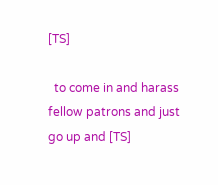[TS]

  to come in and harass fellow patrons and just go up and [TS]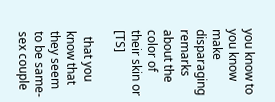you know to you know make disparaging remarks about the color of their skin or [TS]

  that you know that they seem to be same-sex couple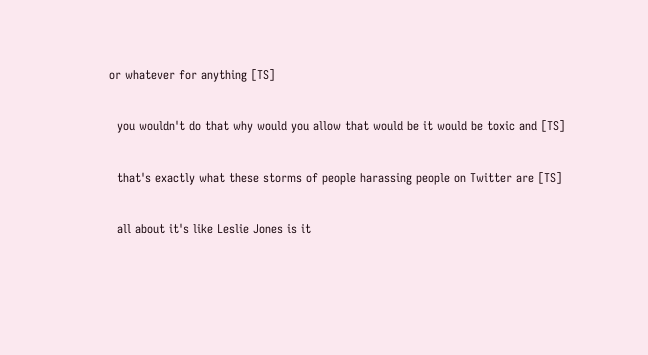or whatever for anything [TS]

  you wouldn't do that why would you allow that would be it would be toxic and [TS]

  that's exactly what these storms of people harassing people on Twitter are [TS]

  all about it's like Leslie Jones is it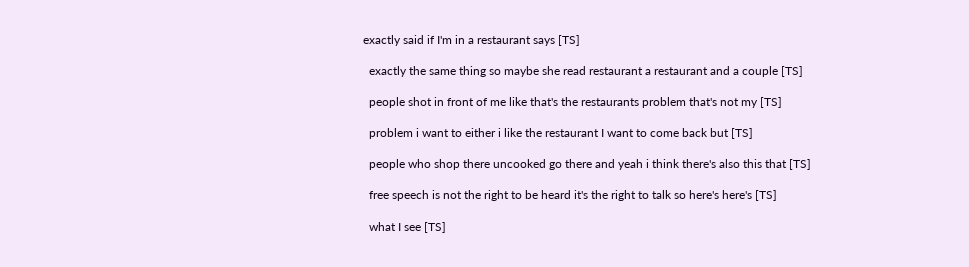exactly said if I'm in a restaurant says [TS]

  exactly the same thing so maybe she read restaurant a restaurant and a couple [TS]

  people shot in front of me like that's the restaurants problem that's not my [TS]

  problem i want to either i like the restaurant I want to come back but [TS]

  people who shop there uncooked go there and yeah i think there's also this that [TS]

  free speech is not the right to be heard it's the right to talk so here's here's [TS]

  what I see [TS]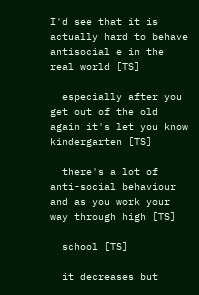I'd see that it is actually hard to behave antisocial e in the real world [TS]

  especially after you get out of the old again it's let you know kindergarten [TS]

  there's a lot of anti-social behaviour and as you work your way through high [TS]

  school [TS]

  it decreases but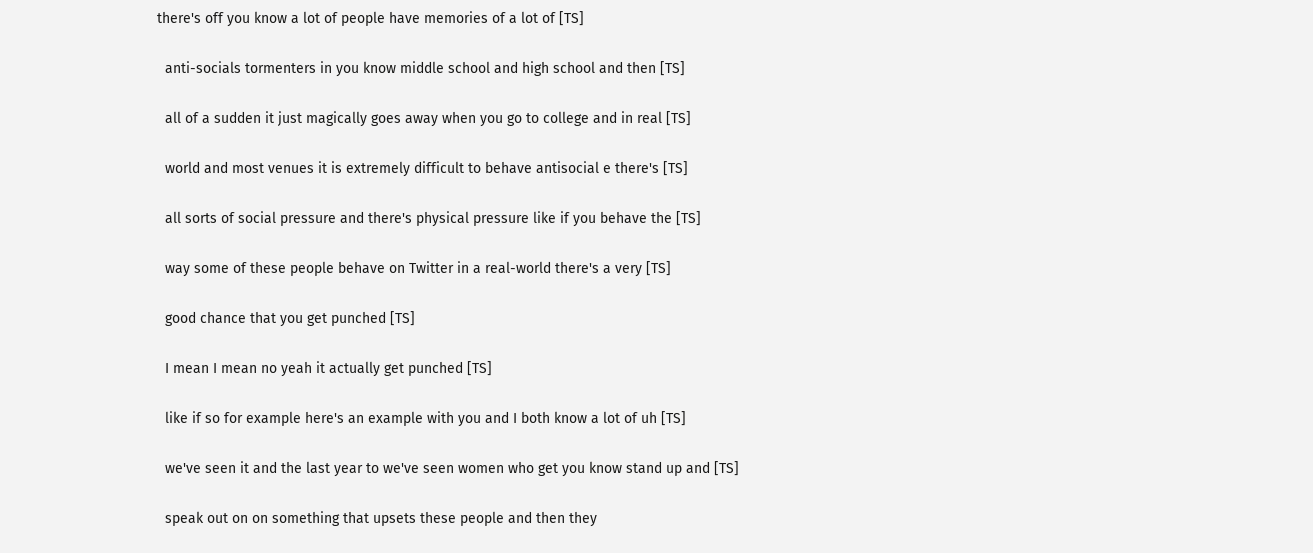there's off you know a lot of people have memories of a lot of [TS]

  anti-socials tormenters in you know middle school and high school and then [TS]

  all of a sudden it just magically goes away when you go to college and in real [TS]

  world and most venues it is extremely difficult to behave antisocial e there's [TS]

  all sorts of social pressure and there's physical pressure like if you behave the [TS]

  way some of these people behave on Twitter in a real-world there's a very [TS]

  good chance that you get punched [TS]

  I mean I mean no yeah it actually get punched [TS]

  like if so for example here's an example with you and I both know a lot of uh [TS]

  we've seen it and the last year to we've seen women who get you know stand up and [TS]

  speak out on on something that upsets these people and then they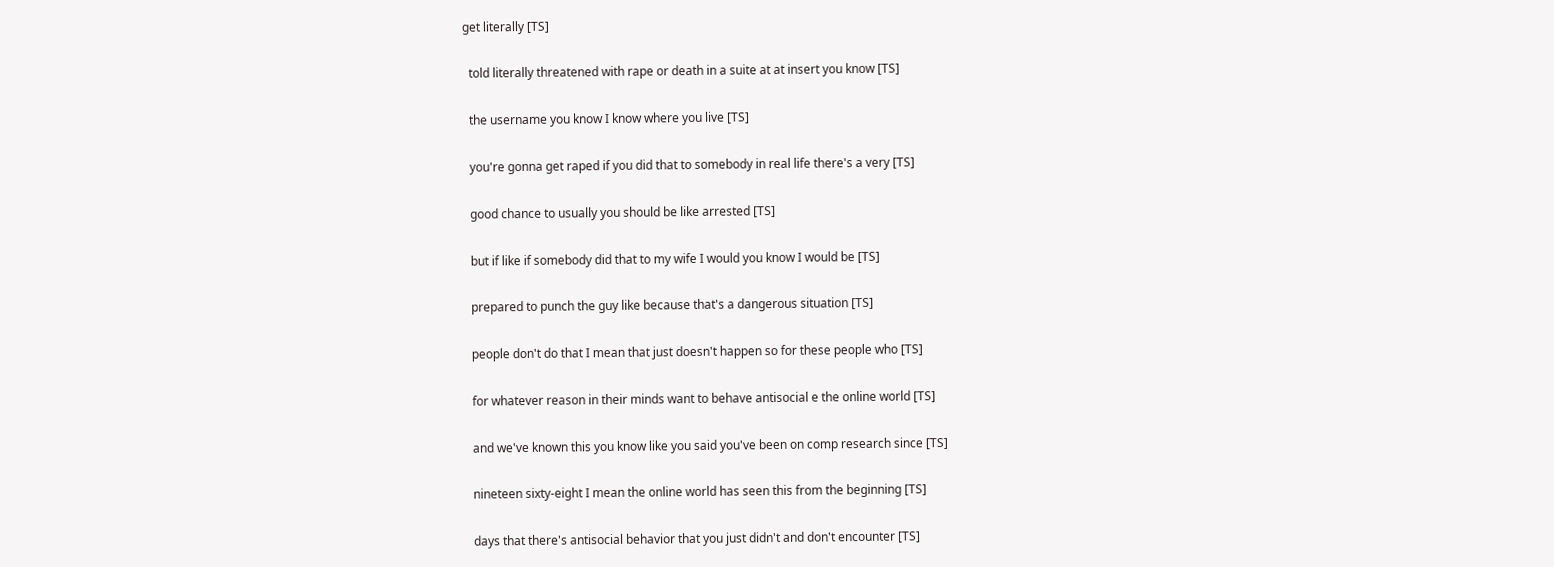get literally [TS]

  told literally threatened with rape or death in a suite at at insert you know [TS]

  the username you know I know where you live [TS]

  you're gonna get raped if you did that to somebody in real life there's a very [TS]

  good chance to usually you should be like arrested [TS]

  but if like if somebody did that to my wife I would you know I would be [TS]

  prepared to punch the guy like because that's a dangerous situation [TS]

  people don't do that I mean that just doesn't happen so for these people who [TS]

  for whatever reason in their minds want to behave antisocial e the online world [TS]

  and we've known this you know like you said you've been on comp research since [TS]

  nineteen sixty-eight I mean the online world has seen this from the beginning [TS]

  days that there's antisocial behavior that you just didn't and don't encounter [TS]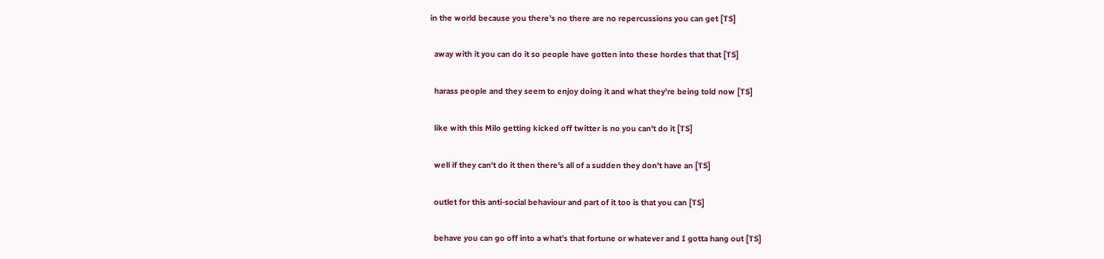in the world because you there's no there are no repercussions you can get [TS]

  away with it you can do it so people have gotten into these hordes that that [TS]

  harass people and they seem to enjoy doing it and what they're being told now [TS]

  like with this Milo getting kicked off twitter is no you can't do it [TS]

  well if they can't do it then there's all of a sudden they don't have an [TS]

  outlet for this anti-social behaviour and part of it too is that you can [TS]

  behave you can go off into a what's that fortune or whatever and I gotta hang out [TS]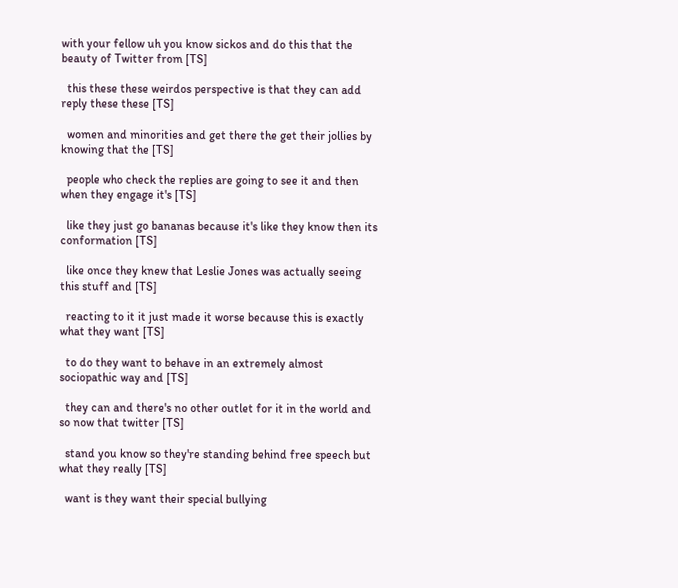with your fellow uh you know sickos and do this that the beauty of Twitter from [TS]

  this these these weirdos perspective is that they can add reply these these [TS]

  women and minorities and get there the get their jollies by knowing that the [TS]

  people who check the replies are going to see it and then when they engage it's [TS]

  like they just go bananas because it's like they know then its conformation [TS]

  like once they knew that Leslie Jones was actually seeing this stuff and [TS]

  reacting to it it just made it worse because this is exactly what they want [TS]

  to do they want to behave in an extremely almost sociopathic way and [TS]

  they can and there's no other outlet for it in the world and so now that twitter [TS]

  stand you know so they're standing behind free speech but what they really [TS]

  want is they want their special bullying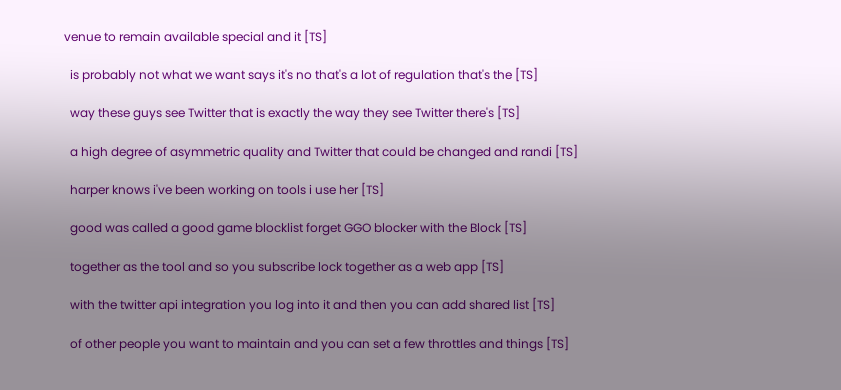venue to remain available special and it [TS]

  is probably not what we want says it's no that's a lot of regulation that's the [TS]

  way these guys see Twitter that is exactly the way they see Twitter there's [TS]

  a high degree of asymmetric quality and Twitter that could be changed and randi [TS]

  harper knows i've been working on tools i use her [TS]

  good was called a good game blocklist forget GGO blocker with the Block [TS]

  together as the tool and so you subscribe lock together as a web app [TS]

  with the twitter api integration you log into it and then you can add shared list [TS]

  of other people you want to maintain and you can set a few throttles and things [TS]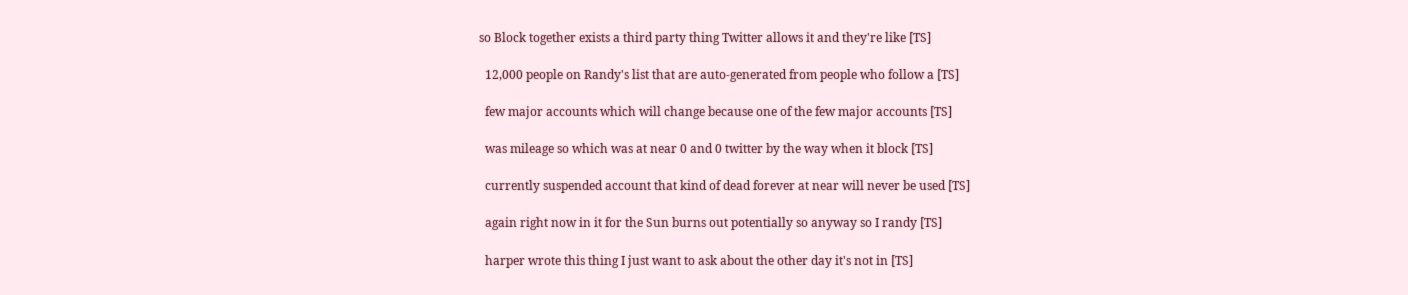so Block together exists a third party thing Twitter allows it and they're like [TS]

  12,000 people on Randy's list that are auto-generated from people who follow a [TS]

  few major accounts which will change because one of the few major accounts [TS]

  was mileage so which was at near 0 and 0 twitter by the way when it block [TS]

  currently suspended account that kind of dead forever at near will never be used [TS]

  again right now in it for the Sun burns out potentially so anyway so I randy [TS]

  harper wrote this thing I just want to ask about the other day it's not in [TS]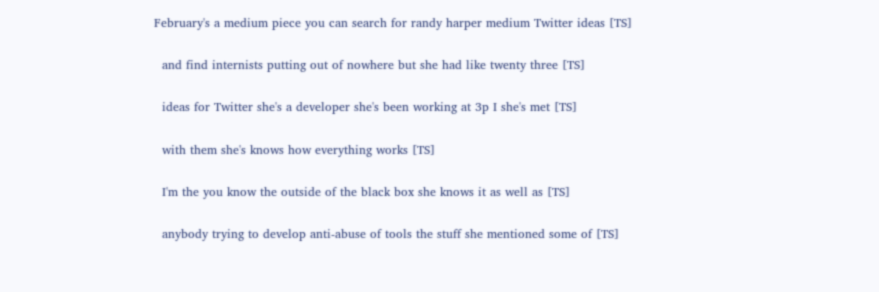February's a medium piece you can search for randy harper medium Twitter ideas [TS]

  and find internists putting out of nowhere but she had like twenty three [TS]

  ideas for Twitter she's a developer she's been working at 3p I she's met [TS]

  with them she's knows how everything works [TS]

  I'm the you know the outside of the black box she knows it as well as [TS]

  anybody trying to develop anti-abuse of tools the stuff she mentioned some of [TS]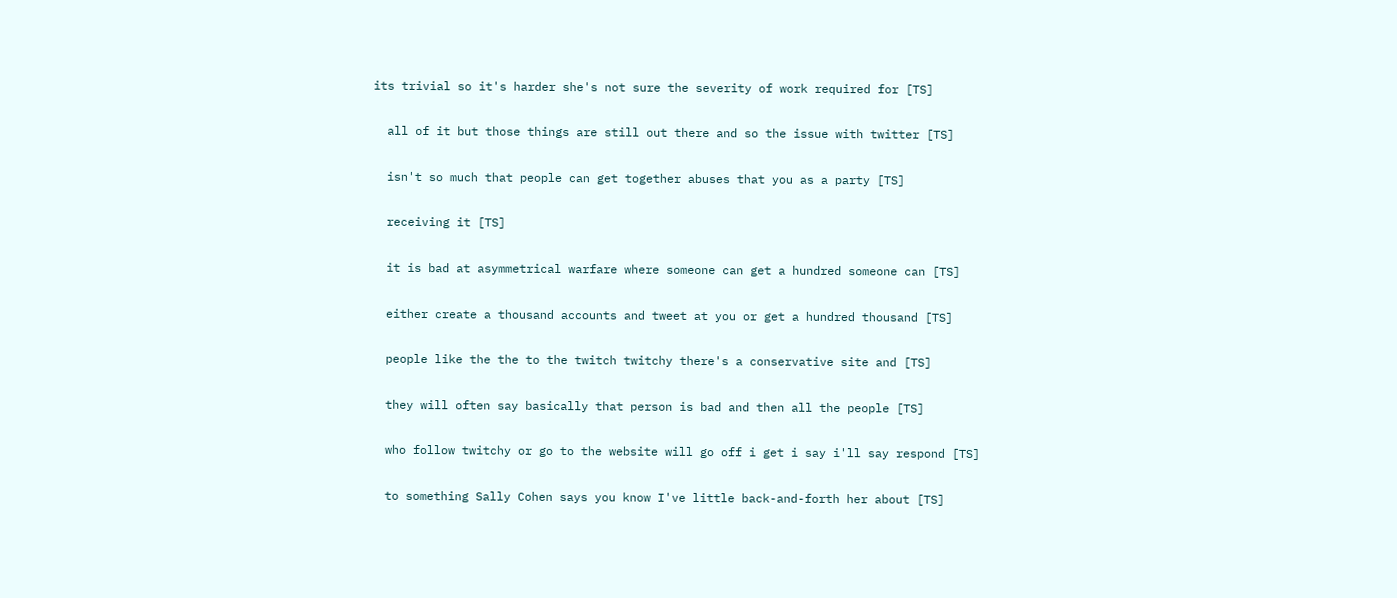its trivial so it's harder she's not sure the severity of work required for [TS]

  all of it but those things are still out there and so the issue with twitter [TS]

  isn't so much that people can get together abuses that you as a party [TS]

  receiving it [TS]

  it is bad at asymmetrical warfare where someone can get a hundred someone can [TS]

  either create a thousand accounts and tweet at you or get a hundred thousand [TS]

  people like the the to the twitch twitchy there's a conservative site and [TS]

  they will often say basically that person is bad and then all the people [TS]

  who follow twitchy or go to the website will go off i get i say i'll say respond [TS]

  to something Sally Cohen says you know I've little back-and-forth her about [TS]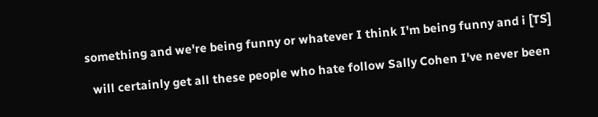something and we're being funny or whatever I think I'm being funny and i [TS]

  will certainly get all these people who hate follow Sally Cohen I've never been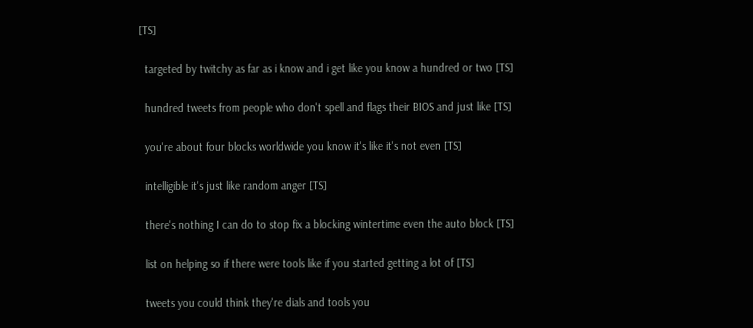[TS]

  targeted by twitchy as far as i know and i get like you know a hundred or two [TS]

  hundred tweets from people who don't spell and flags their BIOS and just like [TS]

  you're about four blocks worldwide you know it's like it's not even [TS]

  intelligible it's just like random anger [TS]

  there's nothing I can do to stop fix a blocking wintertime even the auto block [TS]

  list on helping so if there were tools like if you started getting a lot of [TS]

  tweets you could think they're dials and tools you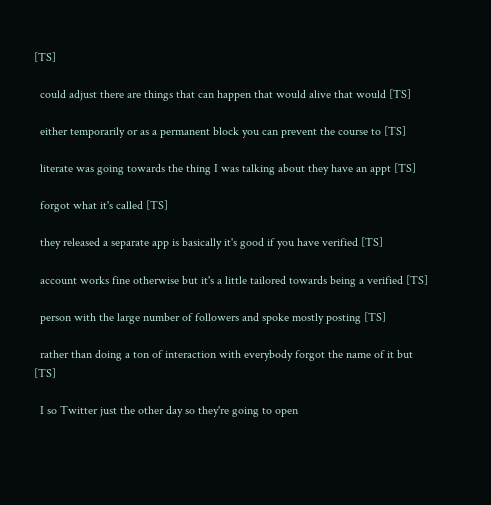[TS]

  could adjust there are things that can happen that would alive that would [TS]

  either temporarily or as a permanent block you can prevent the course to [TS]

  literate was going towards the thing I was talking about they have an appt [TS]

  forgot what it's called [TS]

  they released a separate app is basically it's good if you have verified [TS]

  account works fine otherwise but it's a little tailored towards being a verified [TS]

  person with the large number of followers and spoke mostly posting [TS]

  rather than doing a ton of interaction with everybody forgot the name of it but [TS]

  I so Twitter just the other day so they're going to open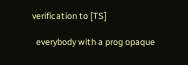verification to [TS]

  everybody with a prog opaque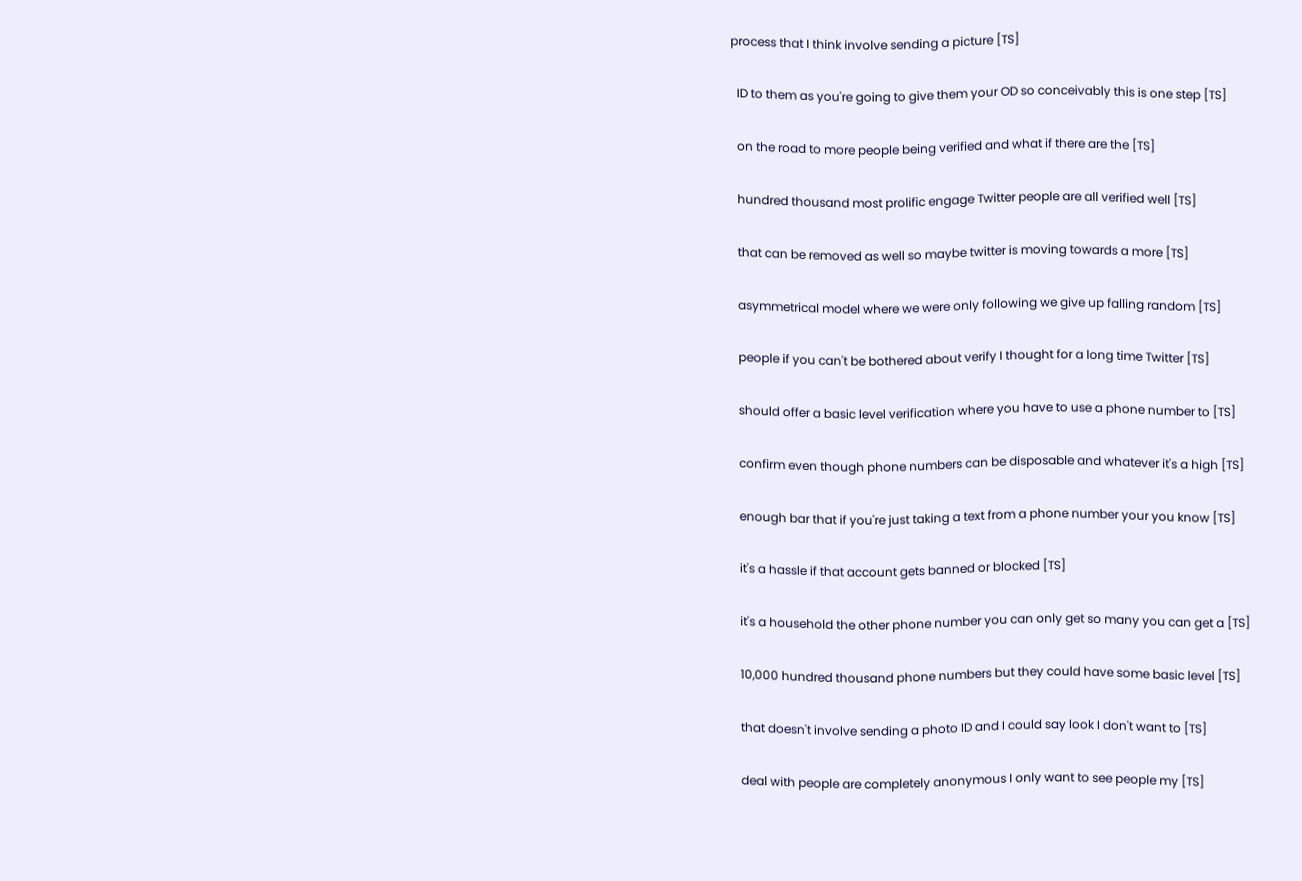process that I think involve sending a picture [TS]

  ID to them as you're going to give them your OD so conceivably this is one step [TS]

  on the road to more people being verified and what if there are the [TS]

  hundred thousand most prolific engage Twitter people are all verified well [TS]

  that can be removed as well so maybe twitter is moving towards a more [TS]

  asymmetrical model where we were only following we give up falling random [TS]

  people if you can't be bothered about verify I thought for a long time Twitter [TS]

  should offer a basic level verification where you have to use a phone number to [TS]

  confirm even though phone numbers can be disposable and whatever it's a high [TS]

  enough bar that if you're just taking a text from a phone number your you know [TS]

  it's a hassle if that account gets banned or blocked [TS]

  it's a household the other phone number you can only get so many you can get a [TS]

  10,000 hundred thousand phone numbers but they could have some basic level [TS]

  that doesn't involve sending a photo ID and I could say look I don't want to [TS]

  deal with people are completely anonymous I only want to see people my [TS]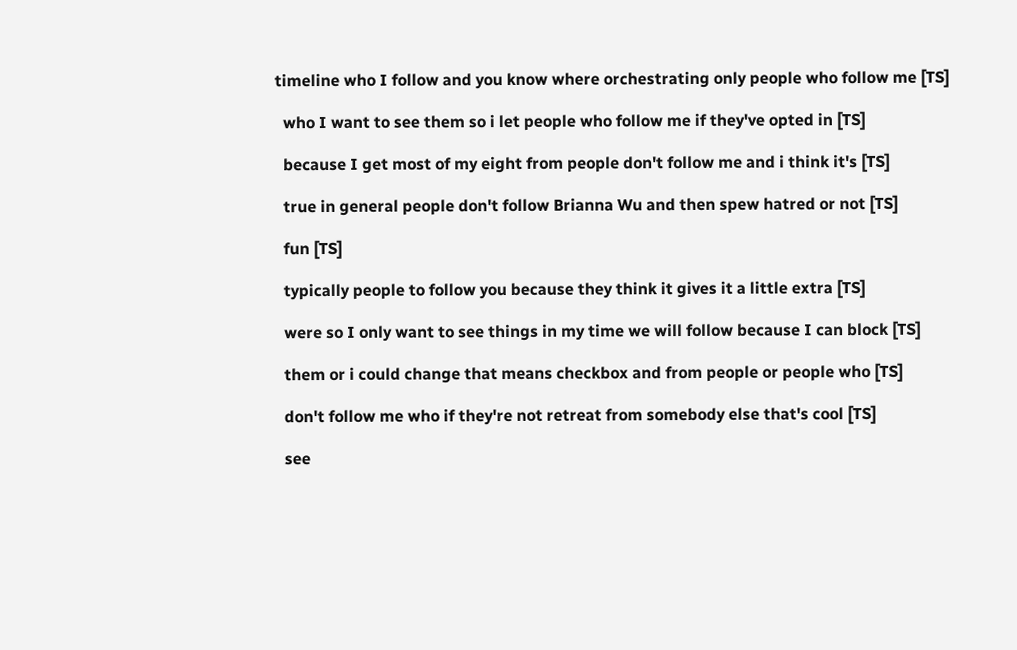timeline who I follow and you know where orchestrating only people who follow me [TS]

  who I want to see them so i let people who follow me if they've opted in [TS]

  because I get most of my eight from people don't follow me and i think it's [TS]

  true in general people don't follow Brianna Wu and then spew hatred or not [TS]

  fun [TS]

  typically people to follow you because they think it gives it a little extra [TS]

  were so I only want to see things in my time we will follow because I can block [TS]

  them or i could change that means checkbox and from people or people who [TS]

  don't follow me who if they're not retreat from somebody else that's cool [TS]

  see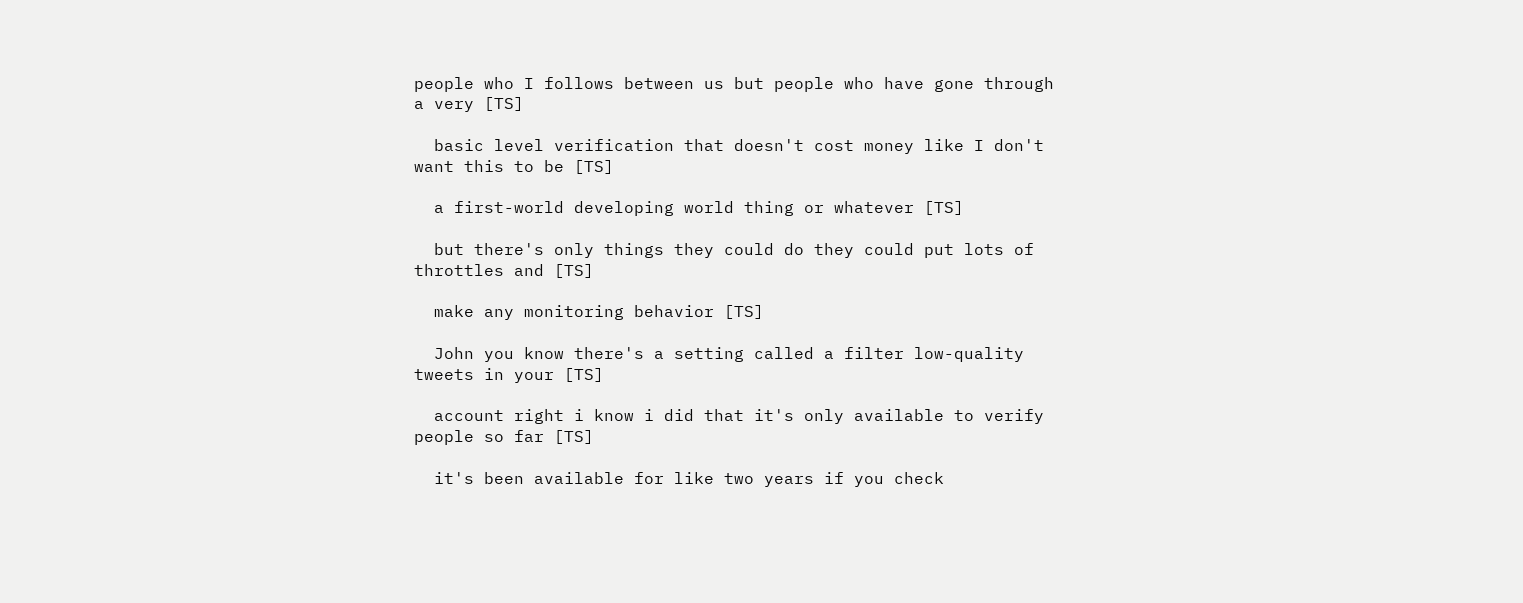people who I follows between us but people who have gone through a very [TS]

  basic level verification that doesn't cost money like I don't want this to be [TS]

  a first-world developing world thing or whatever [TS]

  but there's only things they could do they could put lots of throttles and [TS]

  make any monitoring behavior [TS]

  John you know there's a setting called a filter low-quality tweets in your [TS]

  account right i know i did that it's only available to verify people so far [TS]

  it's been available for like two years if you check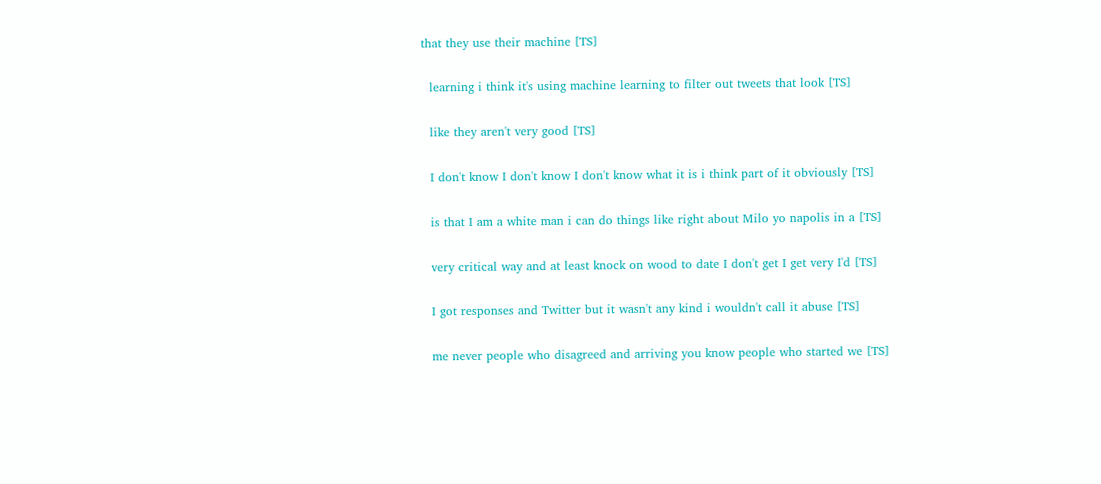that they use their machine [TS]

  learning i think it's using machine learning to filter out tweets that look [TS]

  like they aren't very good [TS]

  I don't know I don't know I don't know what it is i think part of it obviously [TS]

  is that I am a white man i can do things like right about Milo yo napolis in a [TS]

  very critical way and at least knock on wood to date I don't get I get very I'd [TS]

  I got responses and Twitter but it wasn't any kind i wouldn't call it abuse [TS]

  me never people who disagreed and arriving you know people who started we [TS]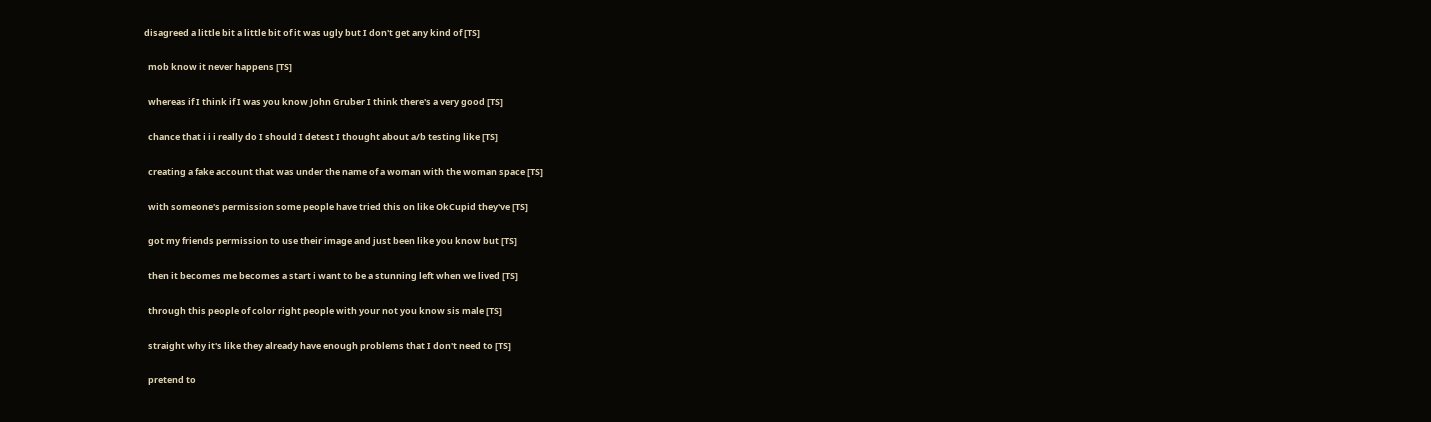disagreed a little bit a little bit of it was ugly but I don't get any kind of [TS]

  mob know it never happens [TS]

  whereas if I think if I was you know John Gruber I think there's a very good [TS]

  chance that i i i really do I should I detest I thought about a/b testing like [TS]

  creating a fake account that was under the name of a woman with the woman space [TS]

  with someone's permission some people have tried this on like OkCupid they've [TS]

  got my friends permission to use their image and just been like you know but [TS]

  then it becomes me becomes a start i want to be a stunning left when we lived [TS]

  through this people of color right people with your not you know sis male [TS]

  straight why it's like they already have enough problems that I don't need to [TS]

  pretend to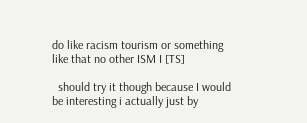do like racism tourism or something like that no other ISM I [TS]

  should try it though because I would be interesting i actually just by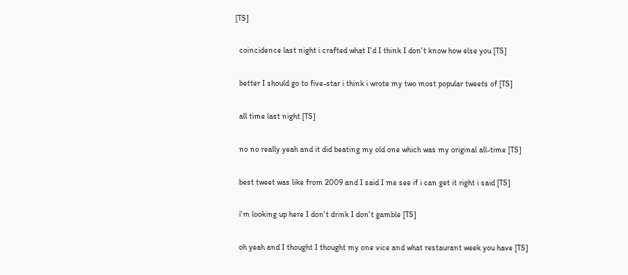[TS]

  coincidence last night i crafted what I'd I think I don't know how else you [TS]

  better I should go to five-star i think i wrote my two most popular tweets of [TS]

  all time last night [TS]

  no no really yeah and it did beating my old one which was my original all-time [TS]

  best tweet was like from 2009 and I said I me see if i can get it right i said [TS]

  i'm looking up here I don't drink I don't gamble [TS]

  oh yeah and I thought I thought my one vice and what restaurant week you have [TS]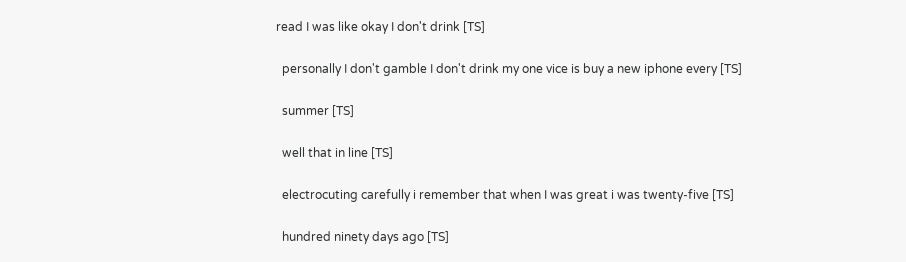read I was like okay I don't drink [TS]

  personally I don't gamble I don't drink my one vice is buy a new iphone every [TS]

  summer [TS]

  well that in line [TS]

  electrocuting carefully i remember that when I was great i was twenty-five [TS]

  hundred ninety days ago [TS]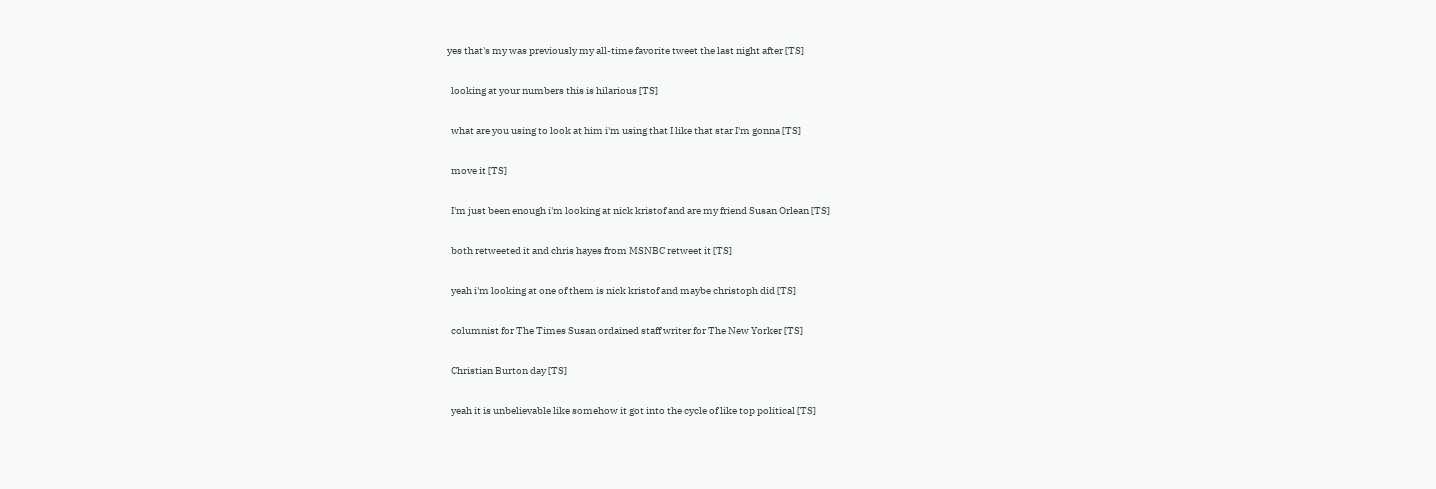yes that's my was previously my all-time favorite tweet the last night after [TS]

  looking at your numbers this is hilarious [TS]

  what are you using to look at him i'm using that I like that star I'm gonna [TS]

  move it [TS]

  I'm just been enough i'm looking at nick kristof and are my friend Susan Orlean [TS]

  both retweeted it and chris hayes from MSNBC retweet it [TS]

  yeah i'm looking at one of them is nick kristof and maybe christoph did [TS]

  columnist for The Times Susan ordained staff writer for The New Yorker [TS]

  Christian Burton day [TS]

  yeah it is unbelievable like somehow it got into the cycle of like top political [TS]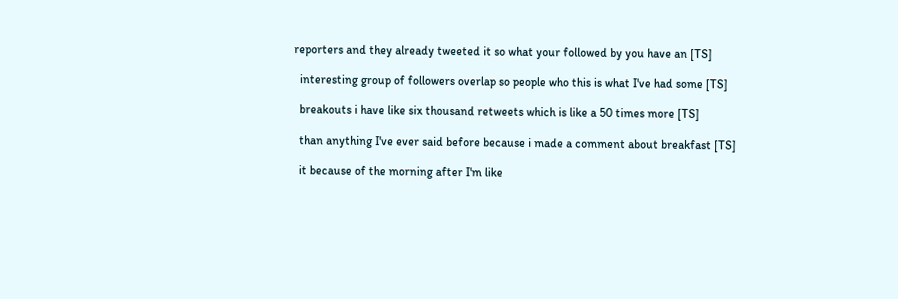reporters and they already tweeted it so what your followed by you have an [TS]

  interesting group of followers overlap so people who this is what I've had some [TS]

  breakouts i have like six thousand retweets which is like a 50 times more [TS]

  than anything I've ever said before because i made a comment about breakfast [TS]

  it because of the morning after I'm like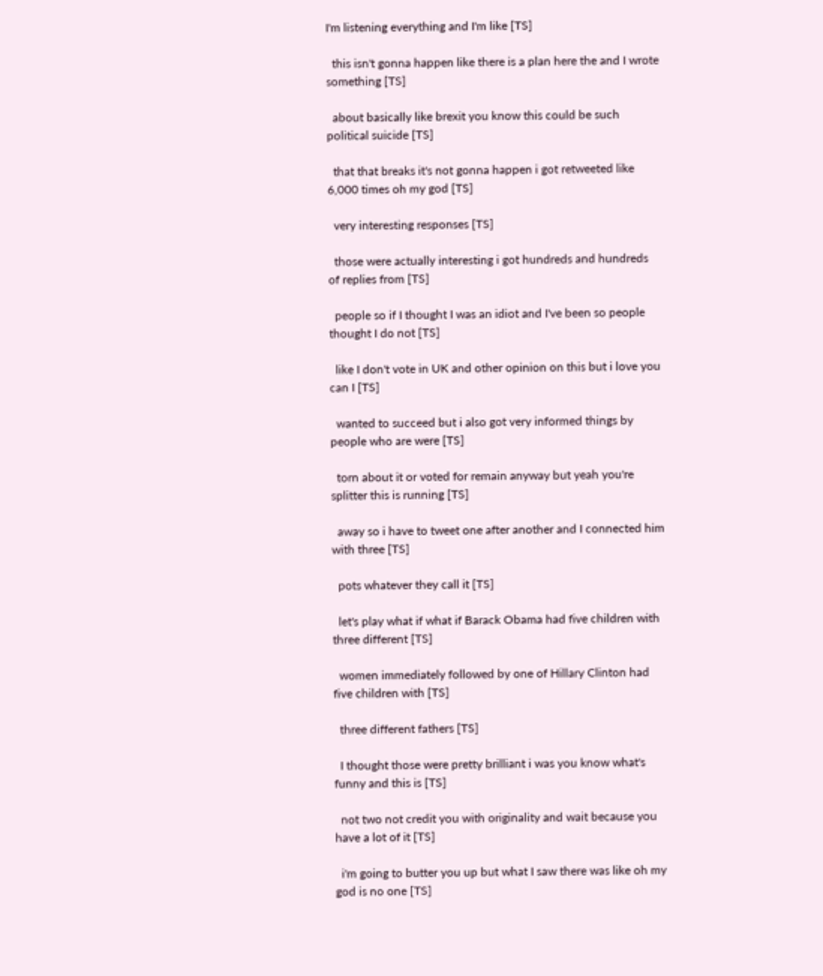I'm listening everything and I'm like [TS]

  this isn't gonna happen like there is a plan here the and I wrote something [TS]

  about basically like brexit you know this could be such political suicide [TS]

  that that breaks it's not gonna happen i got retweeted like 6,000 times oh my god [TS]

  very interesting responses [TS]

  those were actually interesting i got hundreds and hundreds of replies from [TS]

  people so if I thought I was an idiot and I've been so people thought I do not [TS]

  like I don't vote in UK and other opinion on this but i love you can I [TS]

  wanted to succeed but i also got very informed things by people who are were [TS]

  torn about it or voted for remain anyway but yeah you're splitter this is running [TS]

  away so i have to tweet one after another and I connected him with three [TS]

  pots whatever they call it [TS]

  let's play what if what if Barack Obama had five children with three different [TS]

  women immediately followed by one of Hillary Clinton had five children with [TS]

  three different fathers [TS]

  I thought those were pretty brilliant i was you know what's funny and this is [TS]

  not two not credit you with originality and wait because you have a lot of it [TS]

  i'm going to butter you up but what I saw there was like oh my god is no one [TS]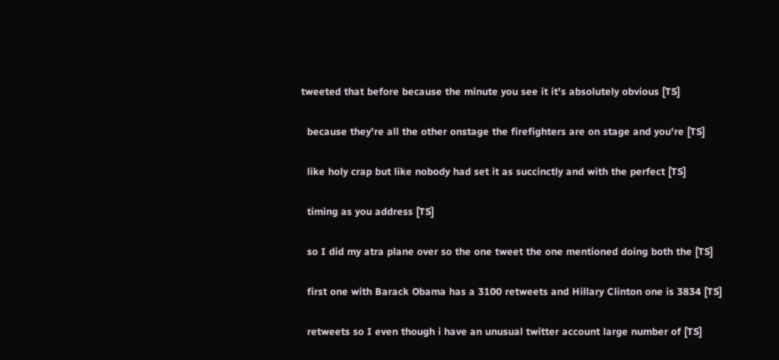tweeted that before because the minute you see it it's absolutely obvious [TS]

  because they're all the other onstage the firefighters are on stage and you're [TS]

  like holy crap but like nobody had set it as succinctly and with the perfect [TS]

  timing as you address [TS]

  so I did my atra plane over so the one tweet the one mentioned doing both the [TS]

  first one with Barack Obama has a 3100 retweets and Hillary Clinton one is 3834 [TS]

  retweets so I even though i have an unusual twitter account large number of [TS]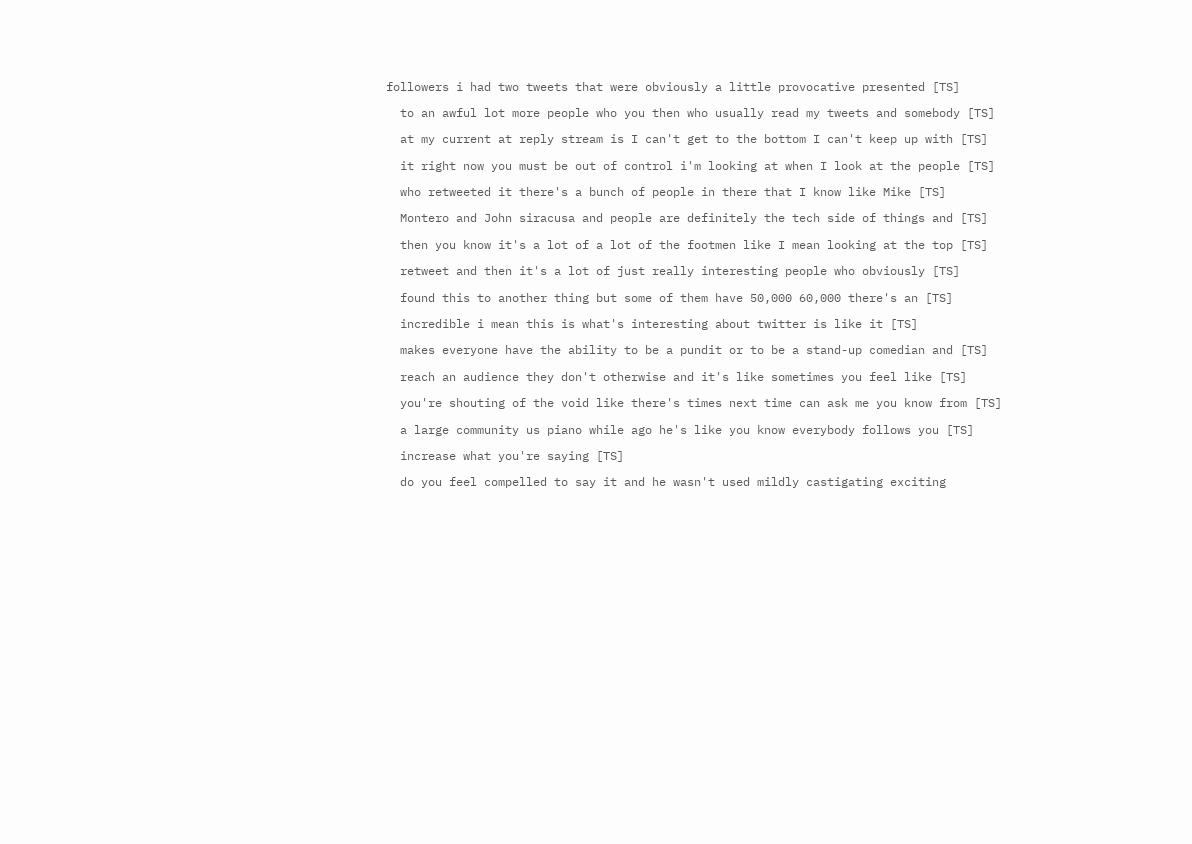followers i had two tweets that were obviously a little provocative presented [TS]

  to an awful lot more people who you then who usually read my tweets and somebody [TS]

  at my current at reply stream is I can't get to the bottom I can't keep up with [TS]

  it right now you must be out of control i'm looking at when I look at the people [TS]

  who retweeted it there's a bunch of people in there that I know like Mike [TS]

  Montero and John siracusa and people are definitely the tech side of things and [TS]

  then you know it's a lot of a lot of the footmen like I mean looking at the top [TS]

  retweet and then it's a lot of just really interesting people who obviously [TS]

  found this to another thing but some of them have 50,000 60,000 there's an [TS]

  incredible i mean this is what's interesting about twitter is like it [TS]

  makes everyone have the ability to be a pundit or to be a stand-up comedian and [TS]

  reach an audience they don't otherwise and it's like sometimes you feel like [TS]

  you're shouting of the void like there's times next time can ask me you know from [TS]

  a large community us piano while ago he's like you know everybody follows you [TS]

  increase what you're saying [TS]

  do you feel compelled to say it and he wasn't used mildly castigating exciting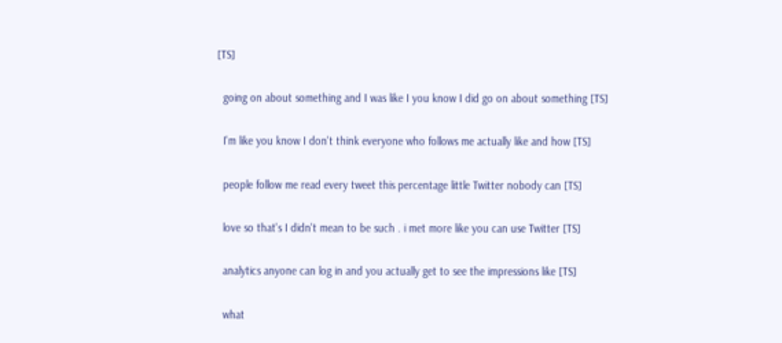[TS]

  going on about something and I was like I you know I did go on about something [TS]

  I'm like you know I don't think everyone who follows me actually like and how [TS]

  people follow me read every tweet this percentage little Twitter nobody can [TS]

  love so that's I didn't mean to be such . i met more like you can use Twitter [TS]

  analytics anyone can log in and you actually get to see the impressions like [TS]

  what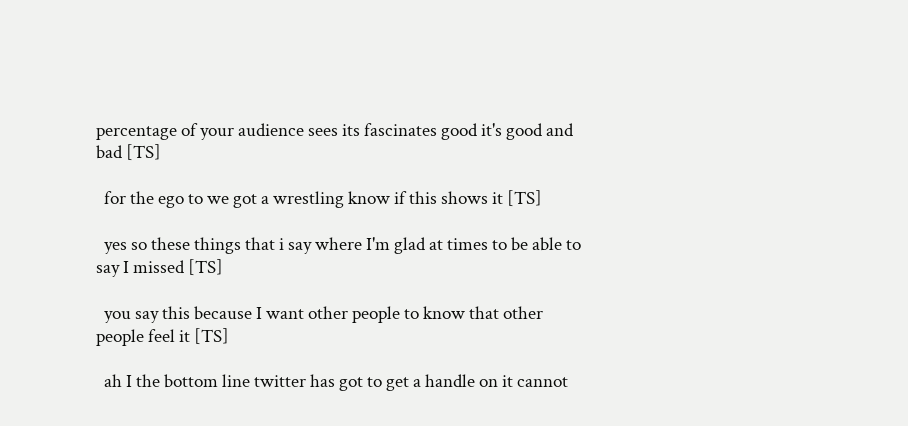percentage of your audience sees its fascinates good it's good and bad [TS]

  for the ego to we got a wrestling know if this shows it [TS]

  yes so these things that i say where I'm glad at times to be able to say I missed [TS]

  you say this because I want other people to know that other people feel it [TS]

  ah I the bottom line twitter has got to get a handle on it cannot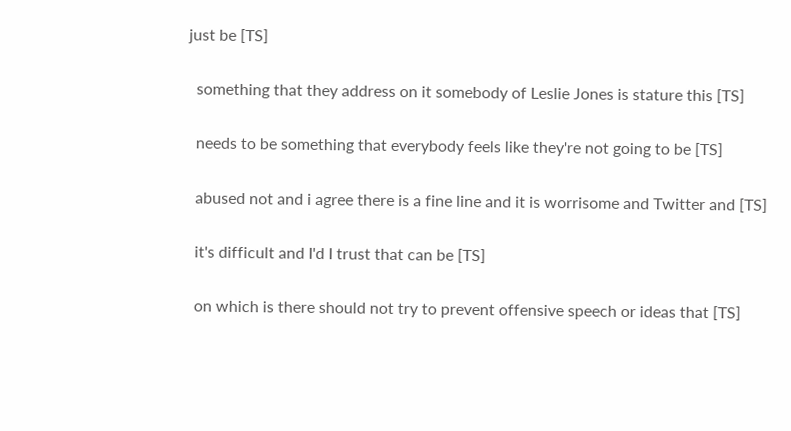just be [TS]

  something that they address on it somebody of Leslie Jones is stature this [TS]

  needs to be something that everybody feels like they're not going to be [TS]

  abused not and i agree there is a fine line and it is worrisome and Twitter and [TS]

  it's difficult and I'd I trust that can be [TS]

  on which is there should not try to prevent offensive speech or ideas that [TS]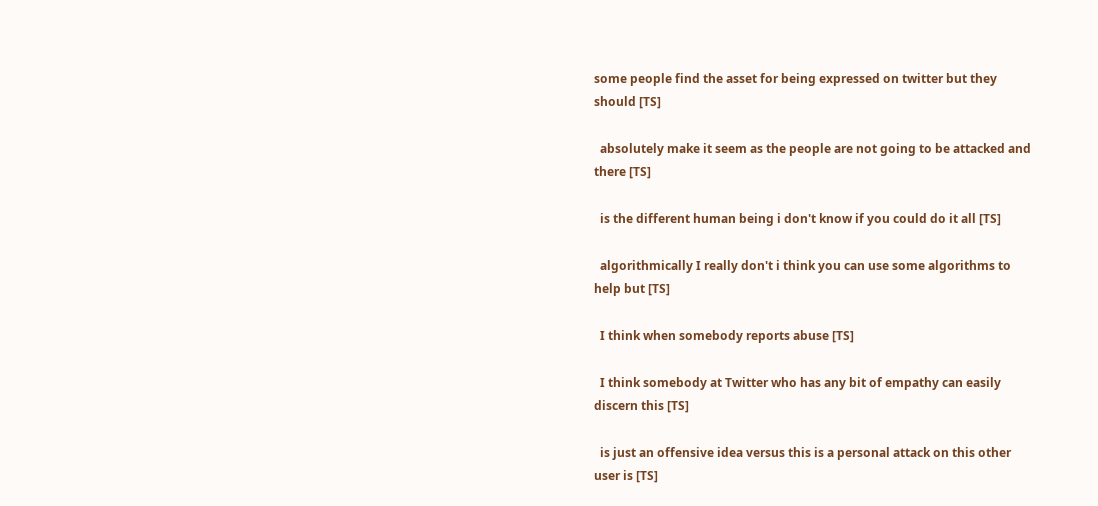some people find the asset for being expressed on twitter but they should [TS]

  absolutely make it seem as the people are not going to be attacked and there [TS]

  is the different human being i don't know if you could do it all [TS]

  algorithmically I really don't i think you can use some algorithms to help but [TS]

  I think when somebody reports abuse [TS]

  I think somebody at Twitter who has any bit of empathy can easily discern this [TS]

  is just an offensive idea versus this is a personal attack on this other user is [TS]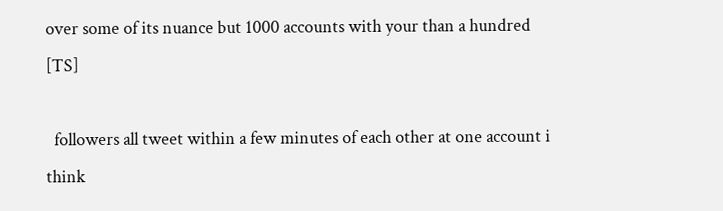over some of its nuance but 1000 accounts with your than a hundred [TS]

  followers all tweet within a few minutes of each other at one account i think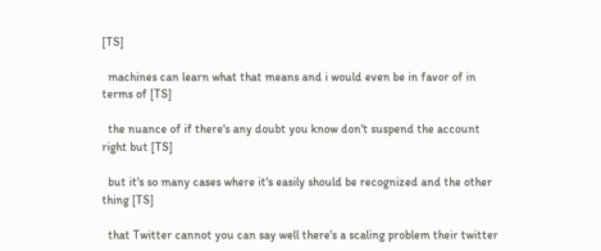[TS]

  machines can learn what that means and i would even be in favor of in terms of [TS]

  the nuance of if there's any doubt you know don't suspend the account right but [TS]

  but it's so many cases where it's easily should be recognized and the other thing [TS]

  that Twitter cannot you can say well there's a scaling problem their twitter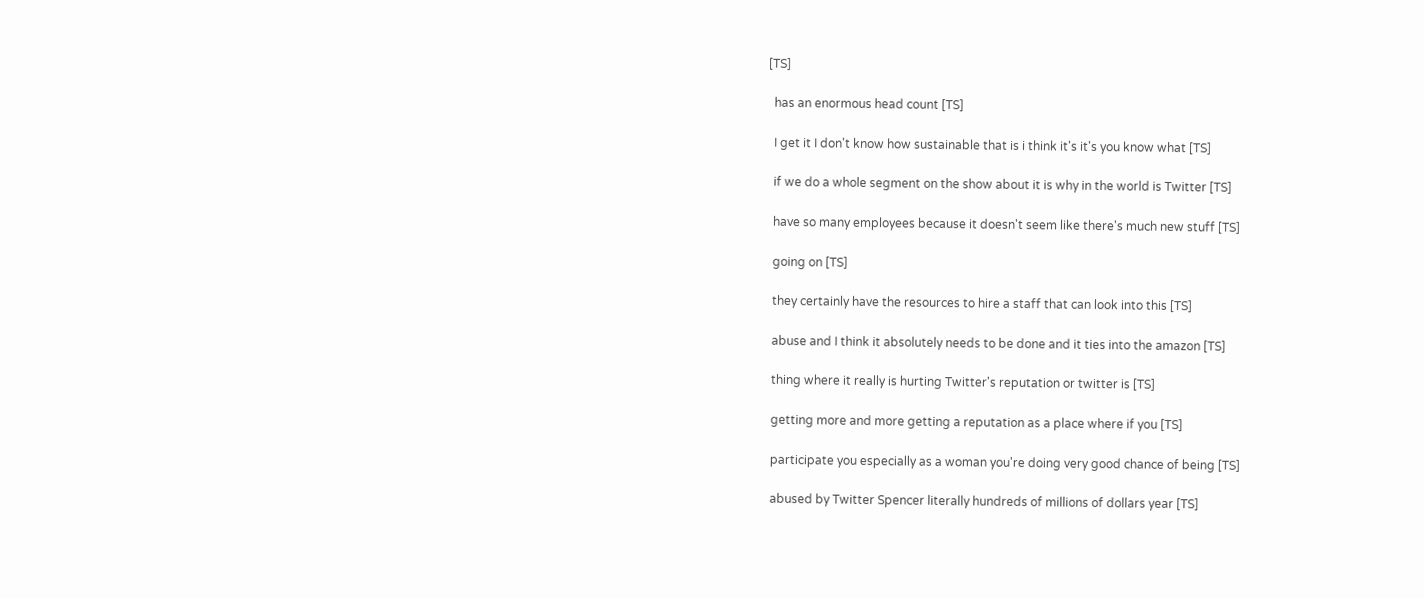[TS]

  has an enormous head count [TS]

  I get it I don't know how sustainable that is i think it's it's you know what [TS]

  if we do a whole segment on the show about it is why in the world is Twitter [TS]

  have so many employees because it doesn't seem like there's much new stuff [TS]

  going on [TS]

  they certainly have the resources to hire a staff that can look into this [TS]

  abuse and I think it absolutely needs to be done and it ties into the amazon [TS]

  thing where it really is hurting Twitter's reputation or twitter is [TS]

  getting more and more getting a reputation as a place where if you [TS]

  participate you especially as a woman you're doing very good chance of being [TS]

  abused by Twitter Spencer literally hundreds of millions of dollars year [TS]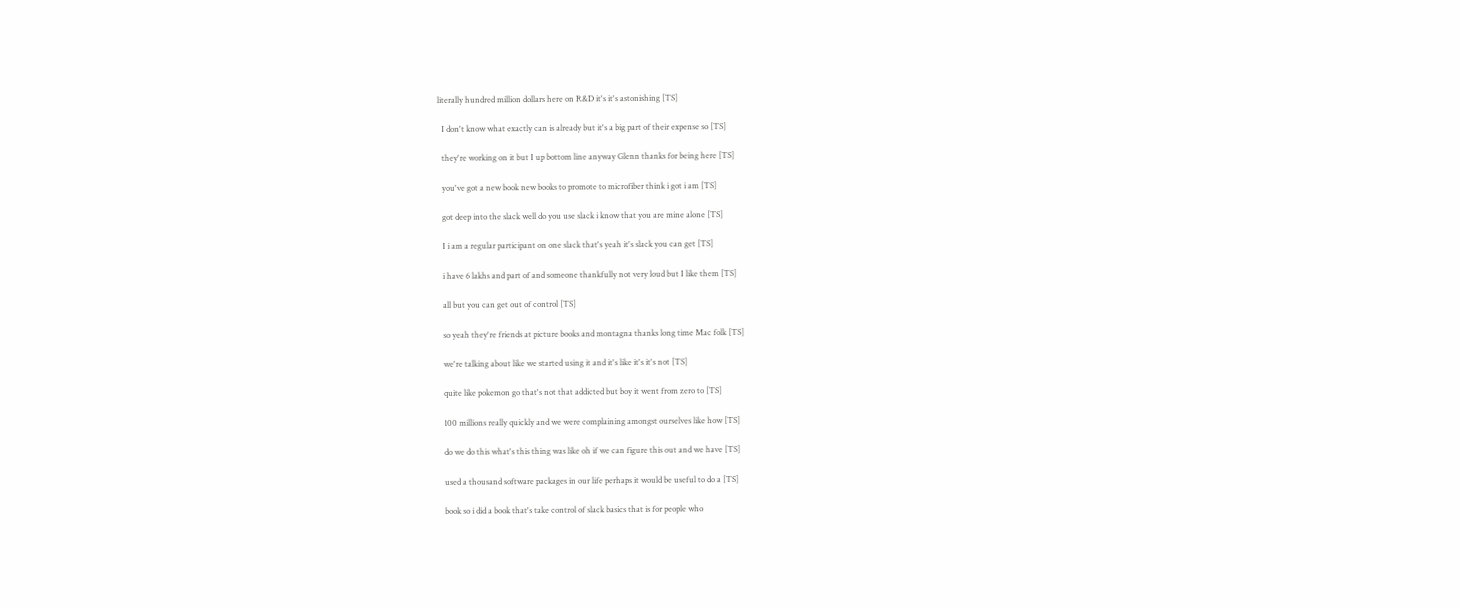literally hundred million dollars here on R&D it's it's astonishing [TS]

  I don't know what exactly can is already but it's a big part of their expense so [TS]

  they're working on it but I up bottom line anyway Glenn thanks for being here [TS]

  you've got a new book new books to promote to microfiber think i got i am [TS]

  got deep into the slack well do you use slack i know that you are mine alone [TS]

  I i am a regular participant on one slack that's yeah it's slack you can get [TS]

  i have 6 lakhs and part of and someone thankfully not very loud but I like them [TS]

  all but you can get out of control [TS]

  so yeah they're friends at picture books and montagna thanks long time Mac folk [TS]

  we're talking about like we started using it and it's like it's it's not [TS]

  quite like pokemon go that's not that addicted but boy it went from zero to [TS]

  100 millions really quickly and we were complaining amongst ourselves like how [TS]

  do we do this what's this thing was like oh if we can figure this out and we have [TS]

  used a thousand software packages in our life perhaps it would be useful to do a [TS]

  book so i did a book that's take control of slack basics that is for people who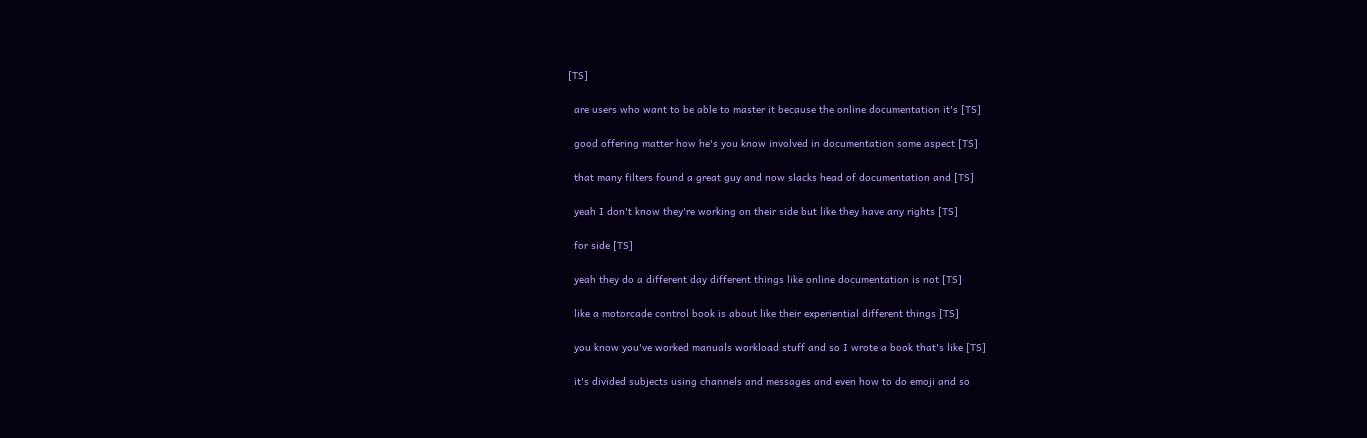[TS]

  are users who want to be able to master it because the online documentation it's [TS]

  good offering matter how he's you know involved in documentation some aspect [TS]

  that many filters found a great guy and now slacks head of documentation and [TS]

  yeah I don't know they're working on their side but like they have any rights [TS]

  for side [TS]

  yeah they do a different day different things like online documentation is not [TS]

  like a motorcade control book is about like their experiential different things [TS]

  you know you've worked manuals workload stuff and so I wrote a book that's like [TS]

  it's divided subjects using channels and messages and even how to do emoji and so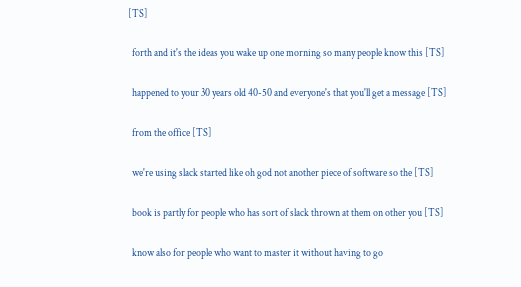[TS]

  forth and it's the ideas you wake up one morning so many people know this [TS]

  happened to your 30 years old 40-50 and everyone's that you'll get a message [TS]

  from the office [TS]

  we're using slack started like oh god not another piece of software so the [TS]

  book is partly for people who has sort of slack thrown at them on other you [TS]

  know also for people who want to master it without having to go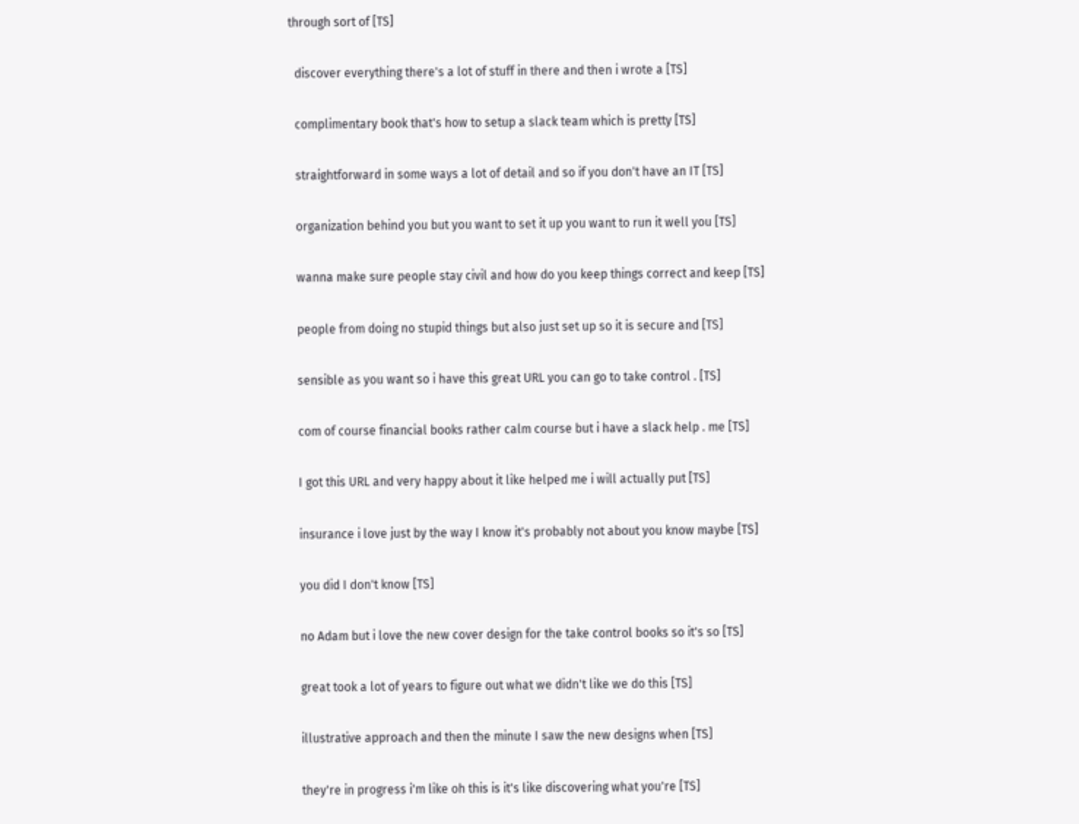through sort of [TS]

  discover everything there's a lot of stuff in there and then i wrote a [TS]

  complimentary book that's how to setup a slack team which is pretty [TS]

  straightforward in some ways a lot of detail and so if you don't have an IT [TS]

  organization behind you but you want to set it up you want to run it well you [TS]

  wanna make sure people stay civil and how do you keep things correct and keep [TS]

  people from doing no stupid things but also just set up so it is secure and [TS]

  sensible as you want so i have this great URL you can go to take control . [TS]

  com of course financial books rather calm course but i have a slack help . me [TS]

  I got this URL and very happy about it like helped me i will actually put [TS]

  insurance i love just by the way I know it's probably not about you know maybe [TS]

  you did I don't know [TS]

  no Adam but i love the new cover design for the take control books so it's so [TS]

  great took a lot of years to figure out what we didn't like we do this [TS]

  illustrative approach and then the minute I saw the new designs when [TS]

  they're in progress i'm like oh this is it's like discovering what you're [TS]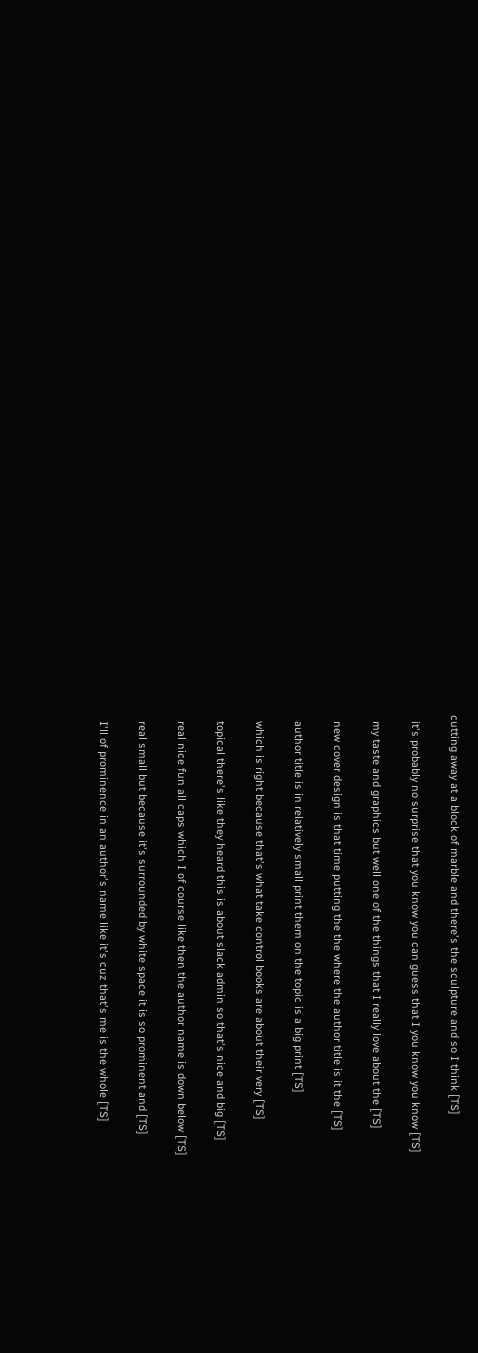cutting away at a block of marble and there's the sculpture and so I think [TS]

  it's probably no surprise that you know you can guess that I you know you know [TS]

  my taste and graphics but well one of the things that I really love about the [TS]

  new cover design is that time putting the the where the author title is it the [TS]

  author title is in relatively small print them on the topic is a big print [TS]

  which is right because that's what take control books are about their very [TS]

  topical there's like they heard this is about slack admin so that's nice and big [TS]

  real nice fun all caps which I of course like then the author name is down below [TS]

  real small but because it's surrounded by white space it is so prominent and [TS]

  I'll of prominence in an author's name like it's cuz that's me is the whole [TS]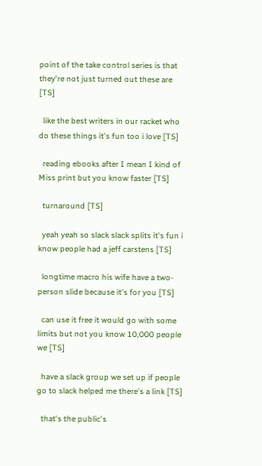point of the take control series is that they're not just turned out these are [TS]

  like the best writers in our racket who do these things it's fun too i love [TS]

  reading ebooks after I mean I kind of Miss print but you know faster [TS]

  turnaround [TS]

  yeah yeah so slack slack splits it's fun i know people had a jeff carstens [TS]

  longtime macro his wife have a two-person slide because it's for you [TS]

  can use it free it would go with some limits but not you know 10,000 people we [TS]

  have a slack group we set up if people go to slack helped me there's a link [TS]

  that's the public's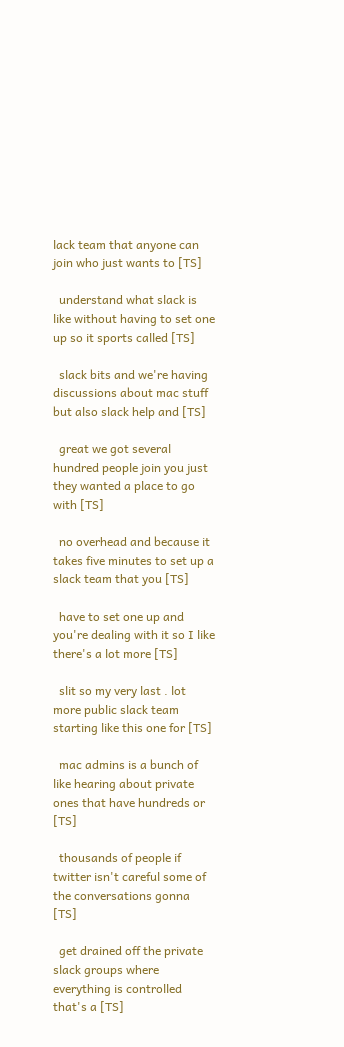lack team that anyone can join who just wants to [TS]

  understand what slack is like without having to set one up so it sports called [TS]

  slack bits and we're having discussions about mac stuff but also slack help and [TS]

  great we got several hundred people join you just they wanted a place to go with [TS]

  no overhead and because it takes five minutes to set up a slack team that you [TS]

  have to set one up and you're dealing with it so I like there's a lot more [TS]

  slit so my very last . lot more public slack team starting like this one for [TS]

  mac admins is a bunch of like hearing about private ones that have hundreds or [TS]

  thousands of people if twitter isn't careful some of the conversations gonna [TS]

  get drained off the private slack groups where everything is controlled that's a [TS]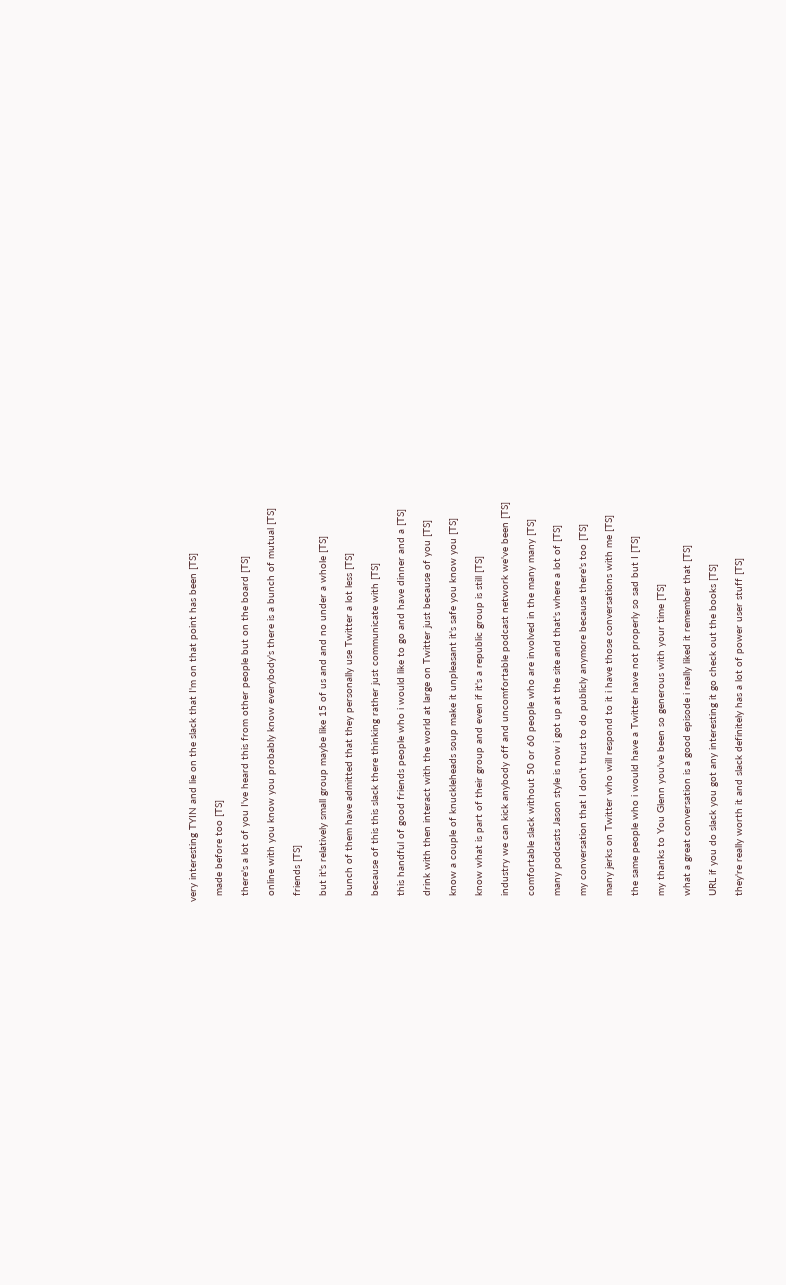very interesting TYIN and lie on the slack that I'm on that point has been [TS]

  made before too [TS]

  there's a lot of you I've heard this from other people but on the board [TS]

  online with you know you probably know everybody's there is a bunch of mutual [TS]

  friends [TS]

  but it's relatively small group maybe like 15 of us and and no under a whole [TS]

  bunch of them have admitted that they personally use Twitter a lot less [TS]

  because of this this slack there thinking rather just communicate with [TS]

  this handful of good friends people who i would like to go and have dinner and a [TS]

  drink with then interact with the world at large on Twitter just because of you [TS]

  know a couple of knuckleheads soup make it unpleasant it's safe you know you [TS]

  know what is part of their group and even if it's a republic group is still [TS]

  industry we can kick anybody off and uncomfortable podcast network we've been [TS]

  comfortable slack without 50 or 60 people who are involved in the many many [TS]

  many podcasts Jason style is now i got up at the site and that's where a lot of [TS]

  my conversation that I don't trust to do publicly anymore because there's too [TS]

  many jerks on Twitter who will respond to it i have those conversations with me [TS]

  the same people who i would have a Twitter have not properly so sad but I [TS]

  my thanks to You Glenn you've been so generous with your time [TS]

  what a great conversation is a good episode i really liked it remember that [TS]

  URL if you do slack you got any interesting it go check out the books [TS]

  they're really worth it and slack definitely has a lot of power user stuff [TS]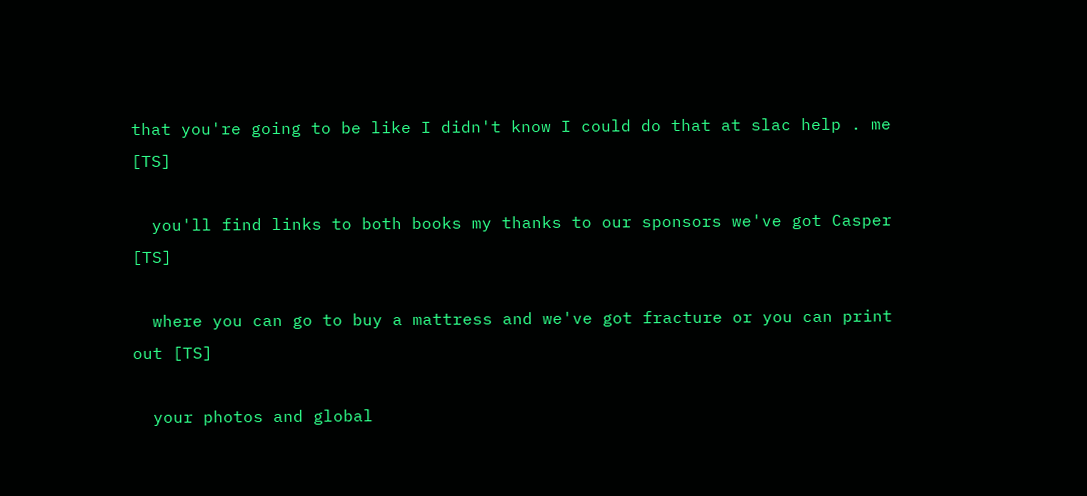that you're going to be like I didn't know I could do that at slac help . me [TS]

  you'll find links to both books my thanks to our sponsors we've got Casper [TS]

  where you can go to buy a mattress and we've got fracture or you can print out [TS]

  your photos and global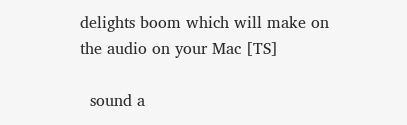delights boom which will make on the audio on your Mac [TS]

  sound a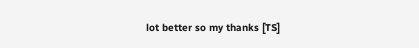lot better so my thanks [TS]